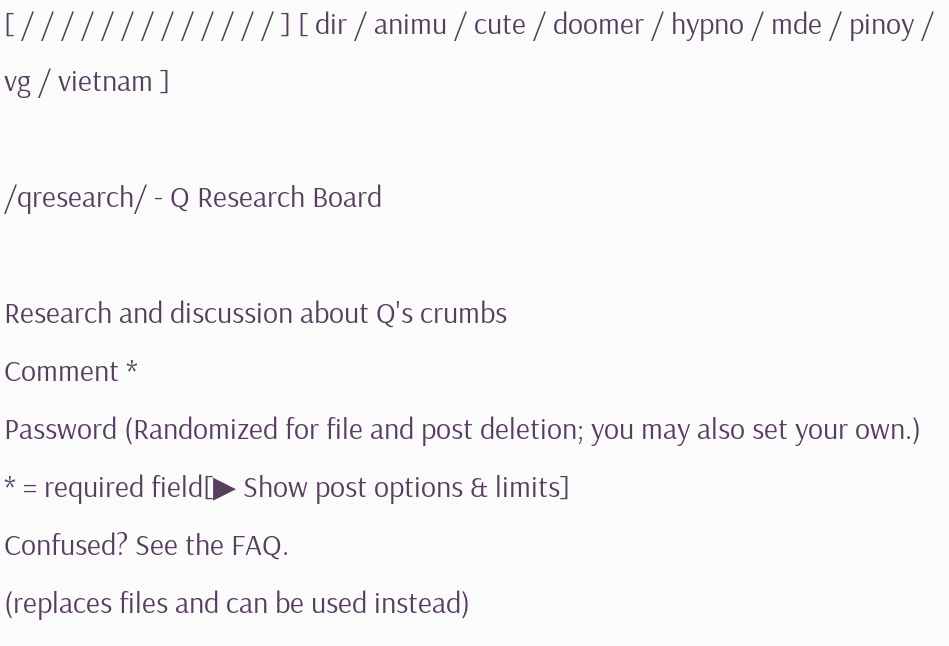[ / / / / / / / / / / / / / ] [ dir / animu / cute / doomer / hypno / mde / pinoy / vg / vietnam ]

/qresearch/ - Q Research Board

Research and discussion about Q's crumbs
Comment *
Password (Randomized for file and post deletion; you may also set your own.)
* = required field[▶ Show post options & limits]
Confused? See the FAQ.
(replaces files and can be used instead)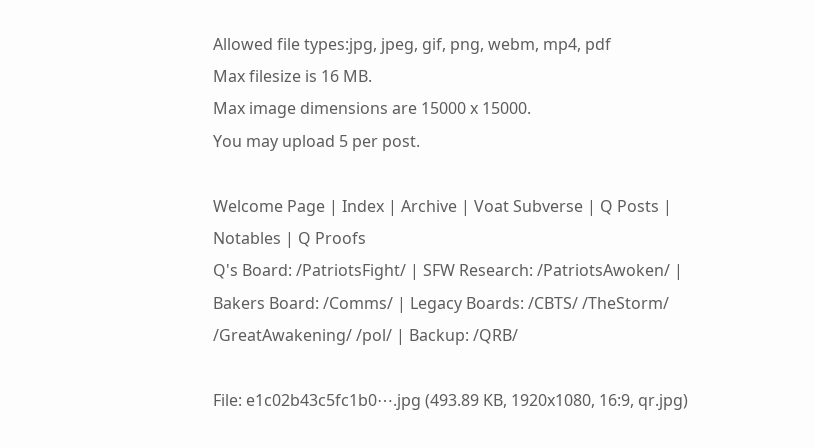Allowed file types:jpg, jpeg, gif, png, webm, mp4, pdf
Max filesize is 16 MB.
Max image dimensions are 15000 x 15000.
You may upload 5 per post.

Welcome Page | Index | Archive | Voat Subverse | Q Posts | Notables | Q Proofs
Q's Board: /PatriotsFight/ | SFW Research: /PatriotsAwoken/ | Bakers Board: /Comms/ | Legacy Boards: /CBTS/ /TheStorm/ /GreatAwakening/ /pol/ | Backup: /QRB/

File: e1c02b43c5fc1b0⋯.jpg (493.89 KB, 1920x1080, 16:9, qr.jpg)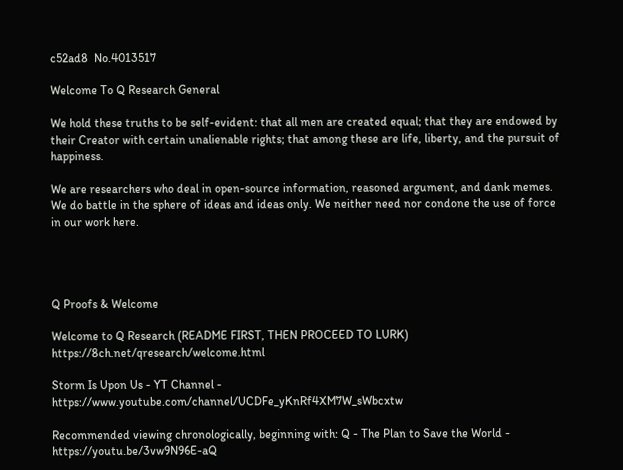c52ad8  No.4013517

Welcome To Q Research General

We hold these truths to be self-evident: that all men are created equal; that they are endowed by their Creator with certain unalienable rights; that among these are life, liberty, and the pursuit of happiness.

We are researchers who deal in open-source information, reasoned argument, and dank memes. We do battle in the sphere of ideas and ideas only. We neither need nor condone the use of force in our work here.




Q Proofs & Welcome

Welcome to Q Research (README FIRST, THEN PROCEED TO LURK) https://8ch.net/qresearch/welcome.html

Storm Is Upon Us - YT Channel - https://www.youtube.com/channel/UCDFe_yKnRf4XM7W_sWbcxtw

Recommended viewing chronologically, beginning with: Q - The Plan to Save the World - https://youtu.be/3vw9N96E-aQ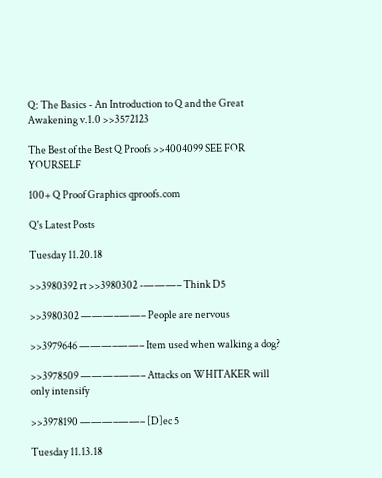Q: The Basics - An Introduction to Q and the Great Awakening v.1.0 >>3572123

The Best of the Best Q Proofs >>4004099 SEE FOR YOURSELF

100+ Q Proof Graphics qproofs.com

Q's Latest Posts

Tuesday 11.20.18

>>3980392 rt >>3980302 -———– Think D5

>>3980302 ———–——– People are nervous

>>3979646 ———–——– Item used when walking a dog?

>>3978509 ———–——– Attacks on WHITAKER will only intensify

>>3978190 ———–——– [D]ec 5

Tuesday 11.13.18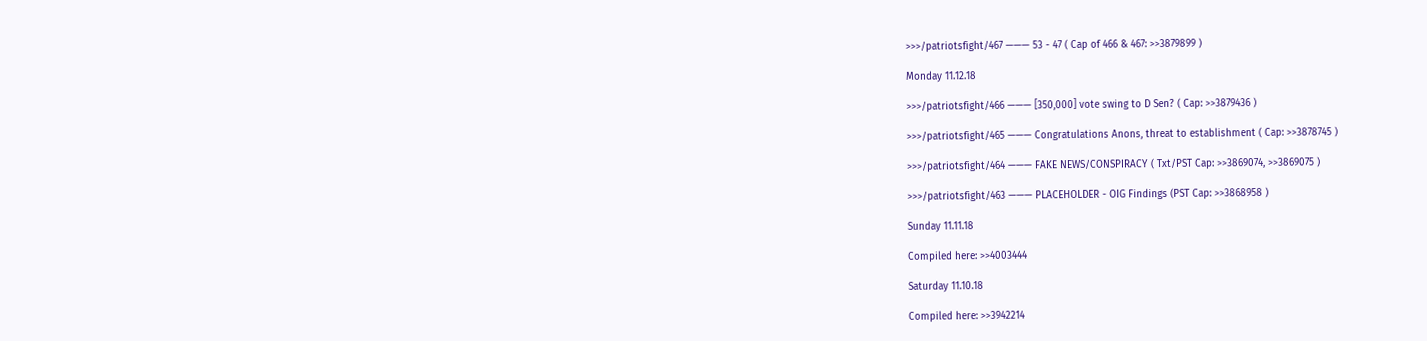>>>/patriotsfight/467 ——— 53 - 47 ( Cap of 466 & 467: >>3879899 )

Monday 11.12.18

>>>/patriotsfight/466 ——— [350,000] vote swing to D Sen? ( Cap: >>3879436 )

>>>/patriotsfight/465 ——— Congratulations Anons, threat to establishment ( Cap: >>3878745 )

>>>/patriotsfight/464 ——— FAKE NEWS/CONSPIRACY ( Txt/PST Cap: >>3869074, >>3869075 )

>>>/patriotsfight/463 ——— PLACEHOLDER - OIG Findings (PST Cap: >>3868958 )

Sunday 11.11.18

Compiled here: >>4003444

Saturday 11.10.18

Compiled here: >>3942214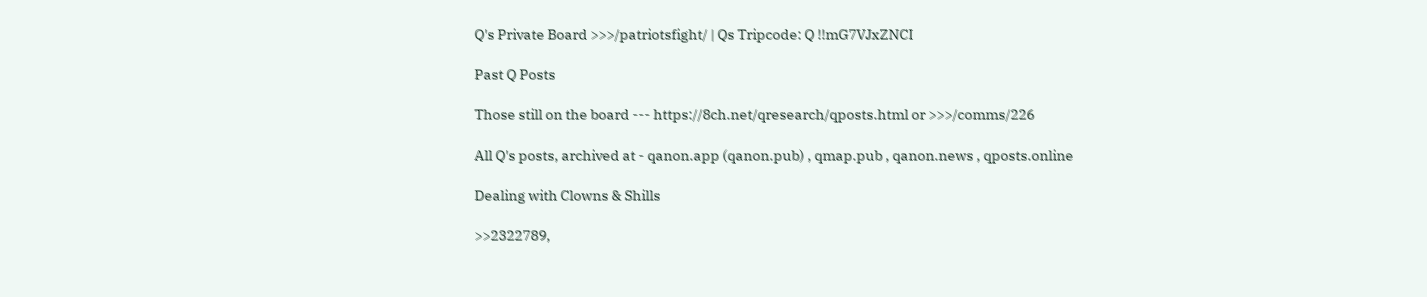Q's Private Board >>>/patriotsfight/ | Qs Tripcode: Q !!mG7VJxZNCI

Past Q Posts

Those still on the board --- https://8ch.net/qresearch/qposts.html or >>>/comms/226

All Q's posts, archived at - qanon.app (qanon.pub) , qmap.pub , qanon.news , qposts.online

Dealing with Clowns & Shills

>>2322789,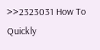>>2323031 How To Quickly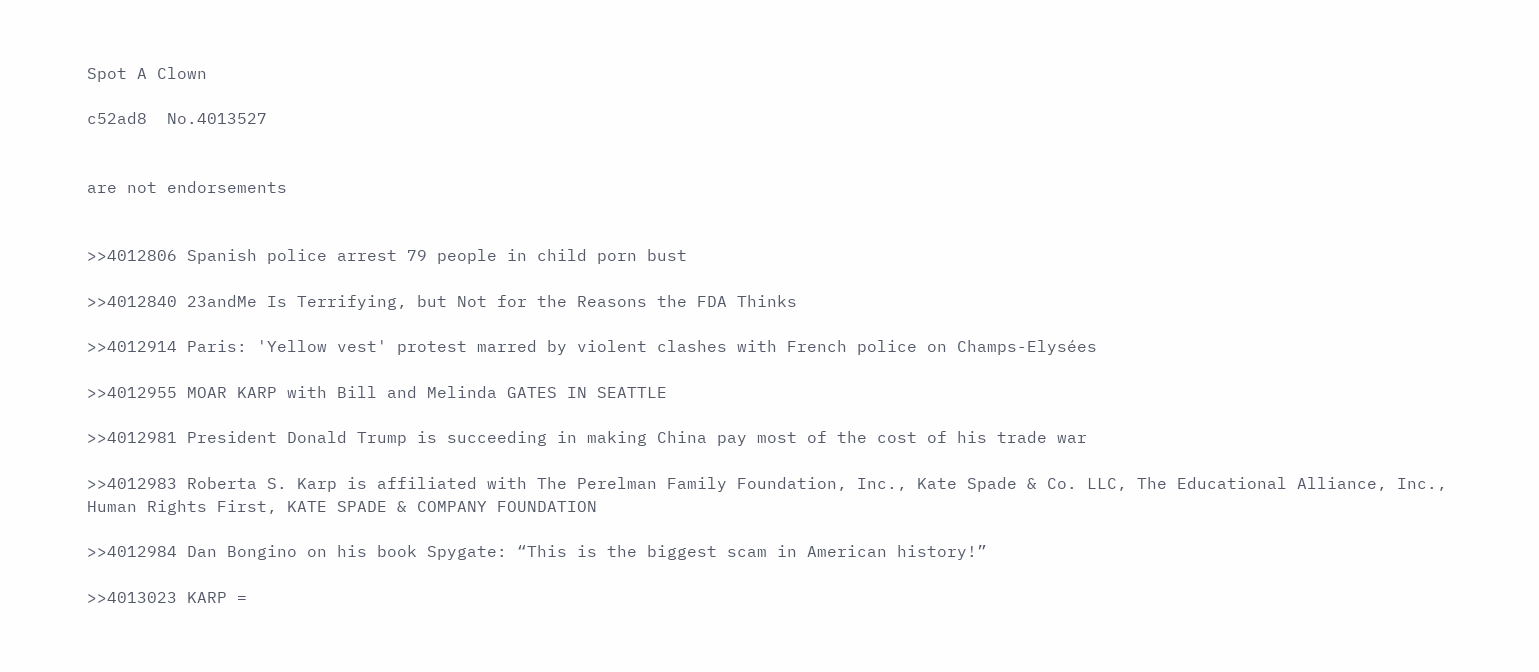Spot A Clown

c52ad8  No.4013527


are not endorsements


>>4012806 Spanish police arrest 79 people in child porn bust

>>4012840 23andMe Is Terrifying, but Not for the Reasons the FDA Thinks

>>4012914 Paris: 'Yellow vest' protest marred by violent clashes with French police on Champs-Elysées

>>4012955 MOAR KARP with Bill and Melinda GATES IN SEATTLE

>>4012981 President Donald Trump is succeeding in making China pay most of the cost of his trade war

>>4012983 Roberta S. Karp is affiliated with The Perelman Family Foundation, Inc., Kate Spade & Co. LLC, The Educational Alliance, Inc., Human Rights First, KATE SPADE & COMPANY FOUNDATION

>>4012984 Dan Bongino on his book Spygate: “This is the biggest scam in American history!”

>>4013023 KARP =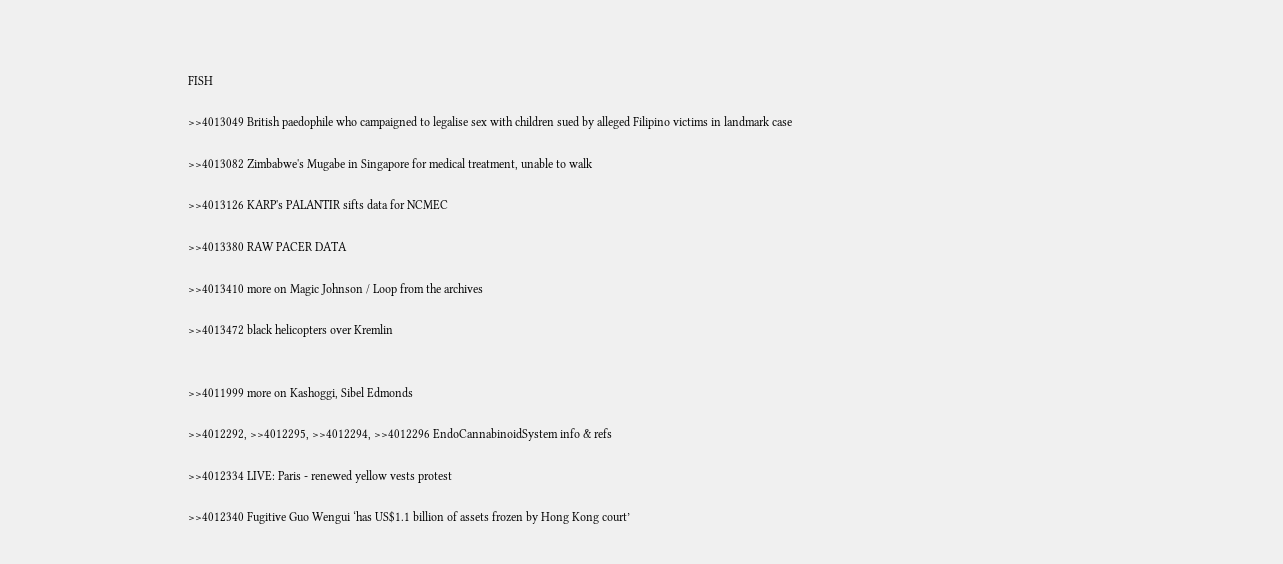FISH

>>4013049 British paedophile who campaigned to legalise sex with children sued by alleged Filipino victims in landmark case

>>4013082 Zimbabwe's Mugabe in Singapore for medical treatment, unable to walk

>>4013126 KARP's PALANTIR sifts data for NCMEC

>>4013380 RAW PACER DATA

>>4013410 more on Magic Johnson / Loop from the archives

>>4013472 black helicopters over Kremlin


>>4011999 more on Kashoggi, Sibel Edmonds

>>4012292, >>4012295, >>4012294, >>4012296 EndoCannabinoidSystem info & refs

>>4012334 LIVE: Paris - renewed yellow vests protest

>>4012340 Fugitive Guo Wengui ‘has US$1.1 billion of assets frozen by Hong Kong court’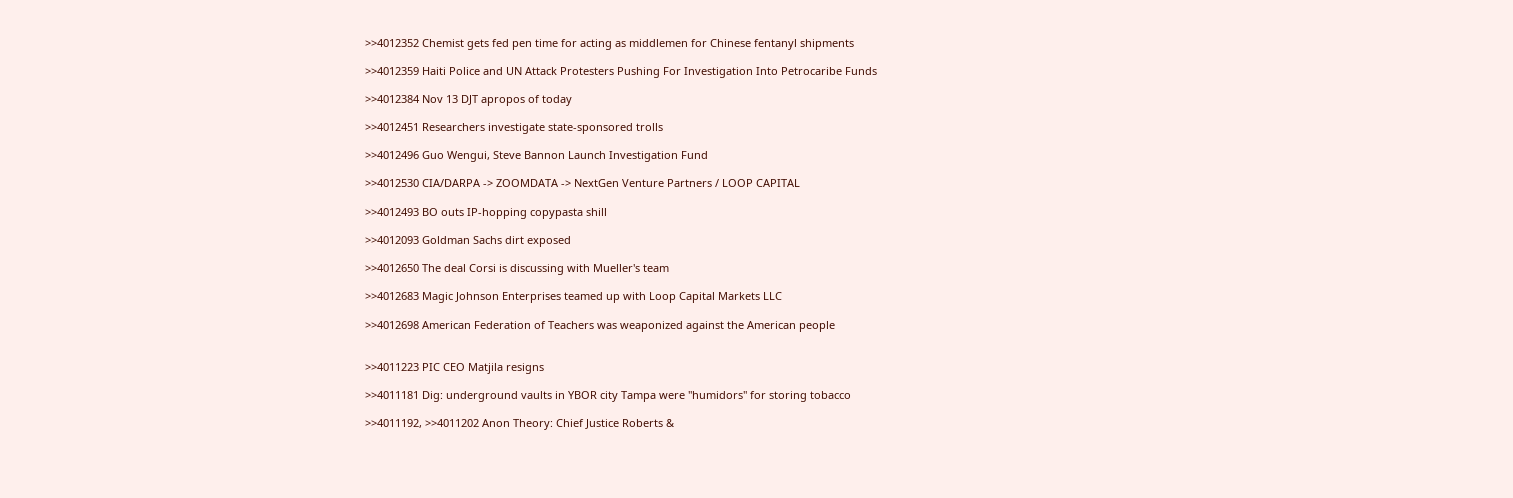>>4012352 Chemist gets fed pen time for acting as middlemen for Chinese fentanyl shipments

>>4012359 Haiti Police and UN Attack Protesters Pushing For Investigation Into Petrocaribe Funds

>>4012384 Nov 13 DJT apropos of today

>>4012451 Researchers investigate state-sponsored trolls

>>4012496 Guo Wengui, Steve Bannon Launch Investigation Fund

>>4012530 CIA/DARPA -> ZOOMDATA -> NextGen Venture Partners / LOOP CAPITAL

>>4012493 BO outs IP-hopping copypasta shill

>>4012093 Goldman Sachs dirt exposed

>>4012650 The deal Corsi is discussing with Mueller's team

>>4012683 Magic Johnson Enterprises teamed up with Loop Capital Markets LLC

>>4012698 American Federation of Teachers was weaponized against the American people


>>4011223 PIC CEO Matjila resigns

>>4011181 Dig: underground vaults in YBOR city Tampa were "humidors" for storing tobacco

>>4011192, >>4011202 Anon Theory: Chief Justice Roberts &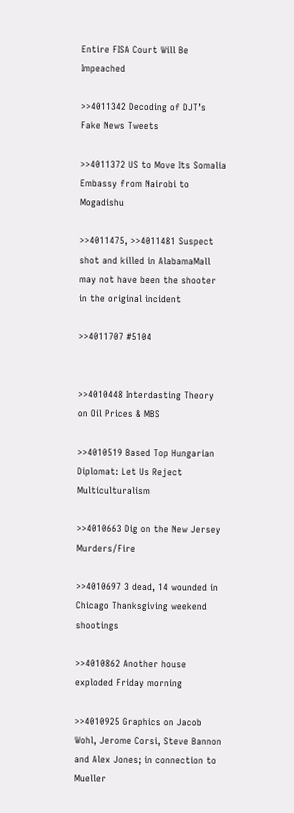Entire FISA Court Will Be Impeached

>>4011342 Decoding of DJT’s Fake News Tweets

>>4011372 US to Move Its Somalia Embassy from Nairobi to Mogadishu

>>4011475, >>4011481 Suspect shot and killed in AlabamaMall may not have been the shooter in the original incident

>>4011707 #5104


>>4010448 Interdasting Theory on Oil Prices & MBS

>>4010519 Based Top Hungarian Diplomat: Let Us Reject Multiculturalism

>>4010663 Dig on the New Jersey Murders/Fire

>>4010697 3 dead, 14 wounded in Chicago Thanksgiving weekend shootings

>>4010862 Another house exploded Friday morning

>>4010925 Graphics on Jacob Wohl, Jerome Corsi, Steve Bannon and Alex Jones; in connection to Mueller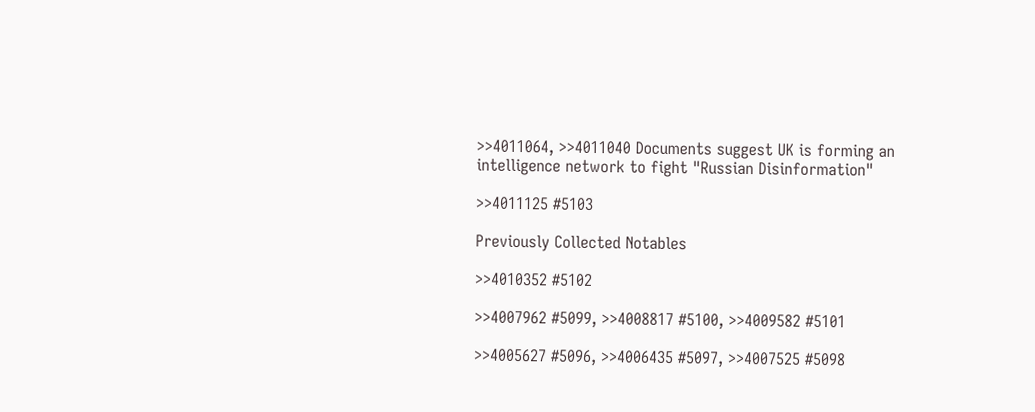>>4011064, >>4011040 Documents suggest UK is forming an intelligence network to fight "Russian Disinformation"

>>4011125 #5103

Previously Collected Notables

>>4010352 #5102

>>4007962 #5099, >>4008817 #5100, >>4009582 #5101

>>4005627 #5096, >>4006435 #5097, >>4007525 #5098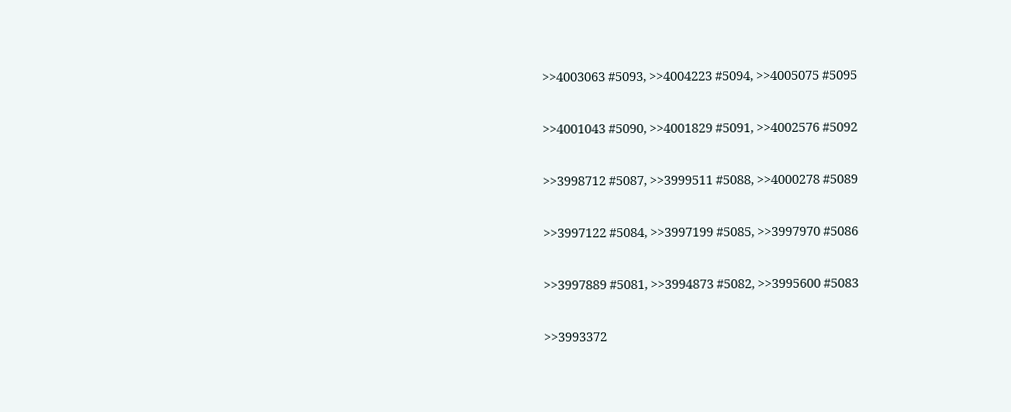>>4003063 #5093, >>4004223 #5094, >>4005075 #5095

>>4001043 #5090, >>4001829 #5091, >>4002576 #5092

>>3998712 #5087, >>3999511 #5088, >>4000278 #5089

>>3997122 #5084, >>3997199 #5085, >>3997970 #5086

>>3997889 #5081, >>3994873 #5082, >>3995600 #5083

>>3993372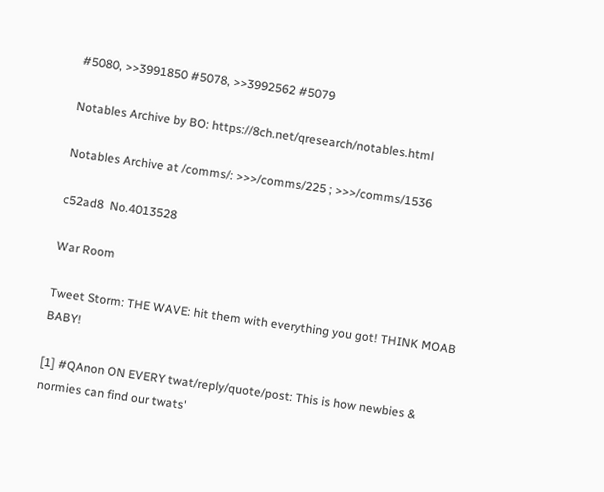#5080, >>3991850 #5078, >>3992562 #5079

Notables Archive by BO: https://8ch.net/qresearch/notables.html

Notables Archive at /comms/: >>>/comms/225 ; >>>/comms/1536

c52ad8  No.4013528

War Room

Tweet Storm: THE WAVE: hit them with everything you got! THINK MOAB BABY!

[1] #QAnon ON EVERY twat/reply/quote/post: This is how newbies & normies can find our twats'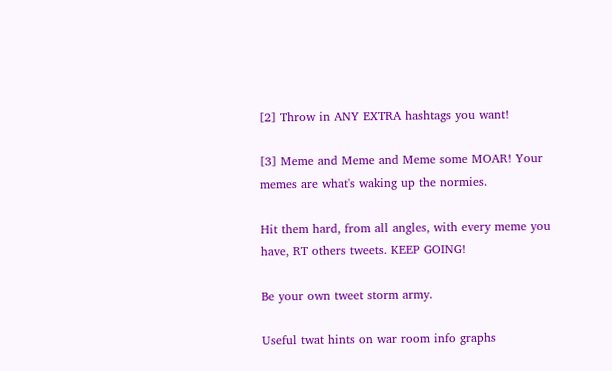[2] Throw in ANY EXTRA hashtags you want!

[3] Meme and Meme and Meme some MOAR! Your memes are what's waking up the normies.

Hit them hard, from all angles, with every meme you have, RT others tweets. KEEP GOING!

Be your own tweet storm army.

Useful twat hints on war room info graphs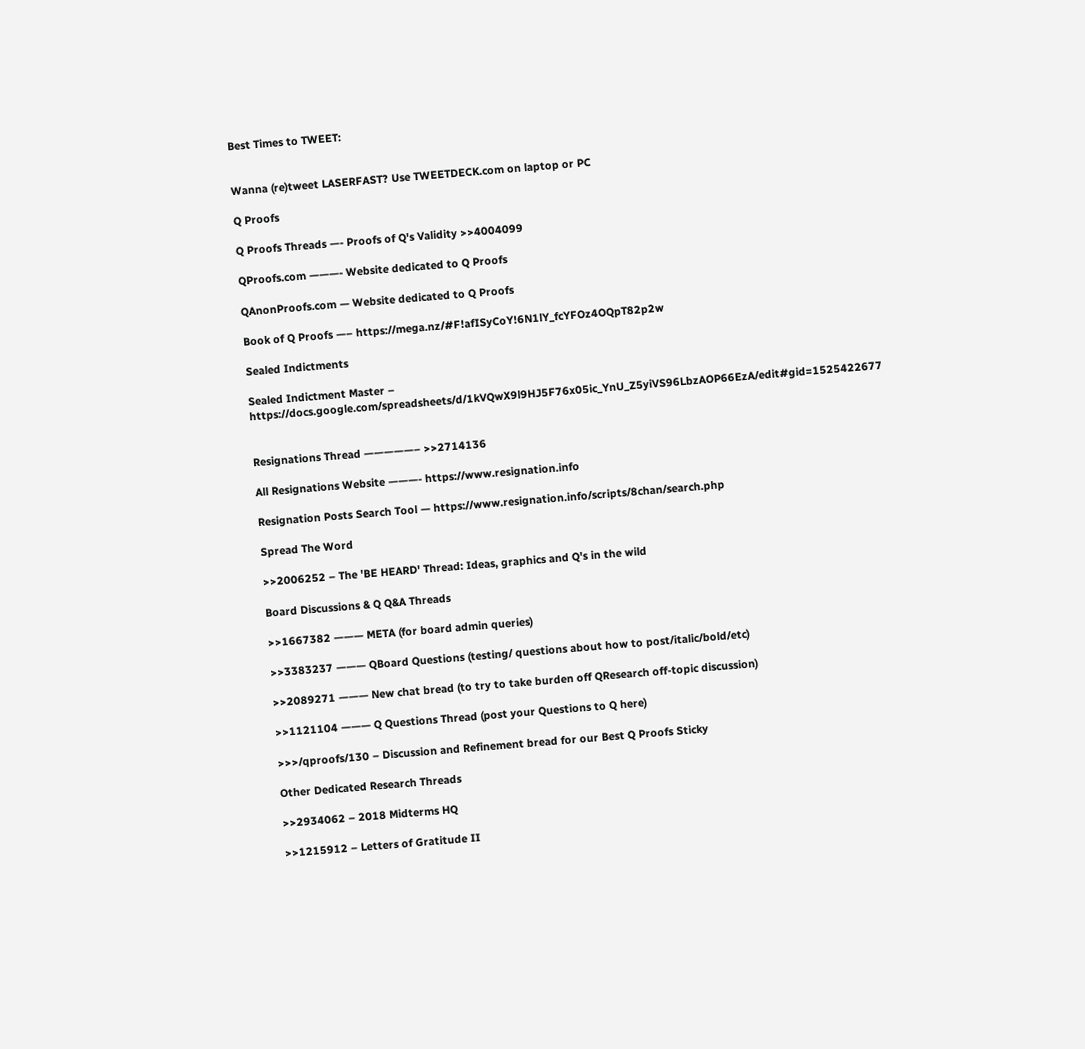Best Times to TWEET:


Wanna (re)tweet LASERFAST? Use TWEETDECK.com on laptop or PC

Q Proofs

Q Proofs Threads —- Proofs of Q's Validity >>4004099

QProofs.com ———- Website dedicated to Q Proofs

QAnonProofs.com — Website dedicated to Q Proofs

Book of Q Proofs —– https://mega.nz/#F!afISyCoY!6N1lY_fcYFOz4OQpT82p2w

Sealed Indictments

Sealed Indictment Master – https://docs.google.com/spreadsheets/d/1kVQwX9l9HJ5F76x05ic_YnU_Z5yiVS96LbzAOP66EzA/edit#gid=1525422677


Resignations Thread —————– >>2714136

All Resignations Website ———- https://www.resignation.info

Resignation Posts Search Tool — https://www.resignation.info/scripts/8chan/search.php

Spread The Word

>>2006252 – The 'BE HEARD' Thread: Ideas, graphics and Q's in the wild

Board Discussions & Q Q&A Threads

>>1667382 ——— META (for board admin queries)

>>3383237 ——— QBoard Questions (testing/ questions about how to post/italic/bold/etc)

>>2089271 ——— New chat bread (to try to take burden off QResearch off-topic discussion)

>>1121104 ——— Q Questions Thread (post your Questions to Q here)

>>>/qproofs/130 – Discussion and Refinement bread for our Best Q Proofs Sticky

Other Dedicated Research Threads

>>2934062 – 2018 Midterms HQ

>>1215912 – Letters of Gratitude II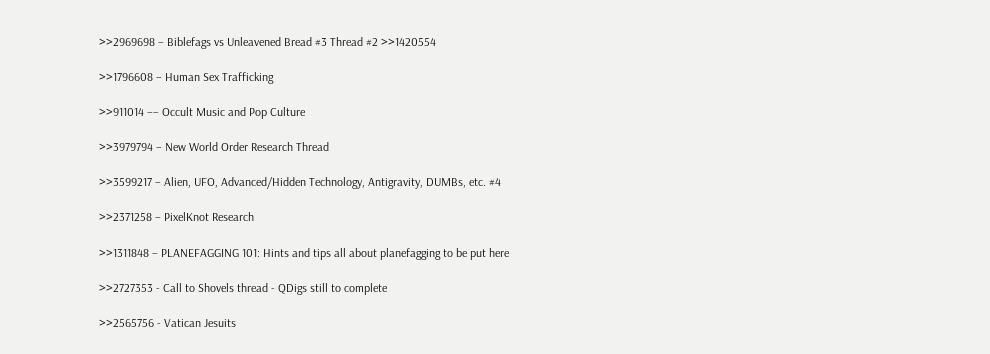>>2969698 – Biblefags vs Unleavened Bread #3 Thread #2 >>1420554

>>1796608 – Human Sex Trafficking

>>911014 –– Occult Music and Pop Culture

>>3979794 – New World Order Research Thread

>>3599217 – Alien, UFO, Advanced/Hidden Technology, Antigravity, DUMBs, etc. #4

>>2371258 – PixelKnot Research

>>1311848 – PLANEFAGGING 101: Hints and tips all about planefagging to be put here

>>2727353 - Call to Shovels thread - QDigs still to complete

>>2565756 - Vatican Jesuits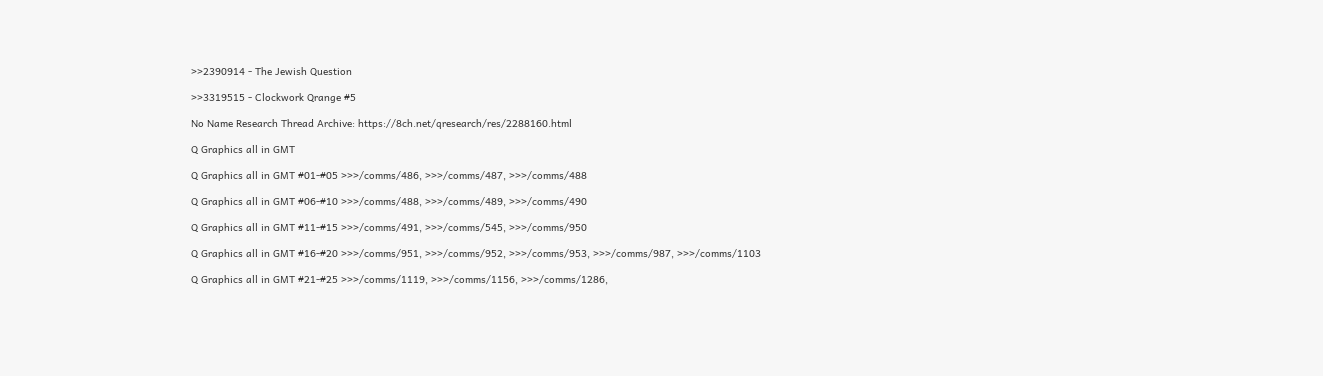>>2390914 - The Jewish Question

>>3319515 - Clockwork Qrange #5

No Name Research Thread Archive: https://8ch.net/qresearch/res/2288160.html

Q Graphics all in GMT

Q Graphics all in GMT #01-#05 >>>/comms/486, >>>/comms/487, >>>/comms/488

Q Graphics all in GMT #06-#10 >>>/comms/488, >>>/comms/489, >>>/comms/490

Q Graphics all in GMT #11-#15 >>>/comms/491, >>>/comms/545, >>>/comms/950

Q Graphics all in GMT #16-#20 >>>/comms/951, >>>/comms/952, >>>/comms/953, >>>/comms/987, >>>/comms/1103

Q Graphics all in GMT #21-#25 >>>/comms/1119, >>>/comms/1156, >>>/comms/1286,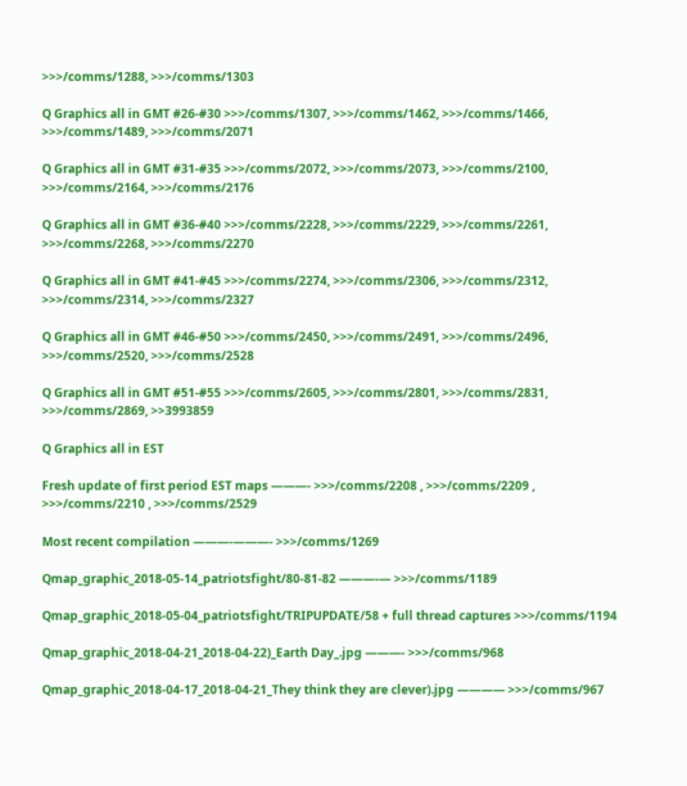>>>/comms/1288, >>>/comms/1303

Q Graphics all in GMT #26-#30 >>>/comms/1307, >>>/comms/1462, >>>/comms/1466, >>>/comms/1489, >>>/comms/2071

Q Graphics all in GMT #31-#35 >>>/comms/2072, >>>/comms/2073, >>>/comms/2100, >>>/comms/2164, >>>/comms/2176

Q Graphics all in GMT #36-#40 >>>/comms/2228, >>>/comms/2229, >>>/comms/2261, >>>/comms/2268, >>>/comms/2270

Q Graphics all in GMT #41-#45 >>>/comms/2274, >>>/comms/2306, >>>/comms/2312, >>>/comms/2314, >>>/comms/2327

Q Graphics all in GMT #46-#50 >>>/comms/2450, >>>/comms/2491, >>>/comms/2496, >>>/comms/2520, >>>/comms/2528

Q Graphics all in GMT #51-#55 >>>/comms/2605, >>>/comms/2801, >>>/comms/2831, >>>/comms/2869, >>3993859

Q Graphics all in EST

Fresh update of first period EST maps ———- >>>/comms/2208 , >>>/comms/2209 , >>>/comms/2210 , >>>/comms/2529

Most recent compilation ———-———- >>>/comms/1269

Qmap_graphic_2018-05-14_patriotsfight/80-81-82 ———-— >>>/comms/1189

Qmap_graphic_2018-05-04_patriotsfight/TRIPUPDATE/58 + full thread captures >>>/comms/1194

Qmap_graphic_2018-04-21_2018-04-22)_Earth Day_.jpg ———- >>>/comms/968

Qmap_graphic_2018-04-17_2018-04-21_They think they are clever).jpg ———— >>>/comms/967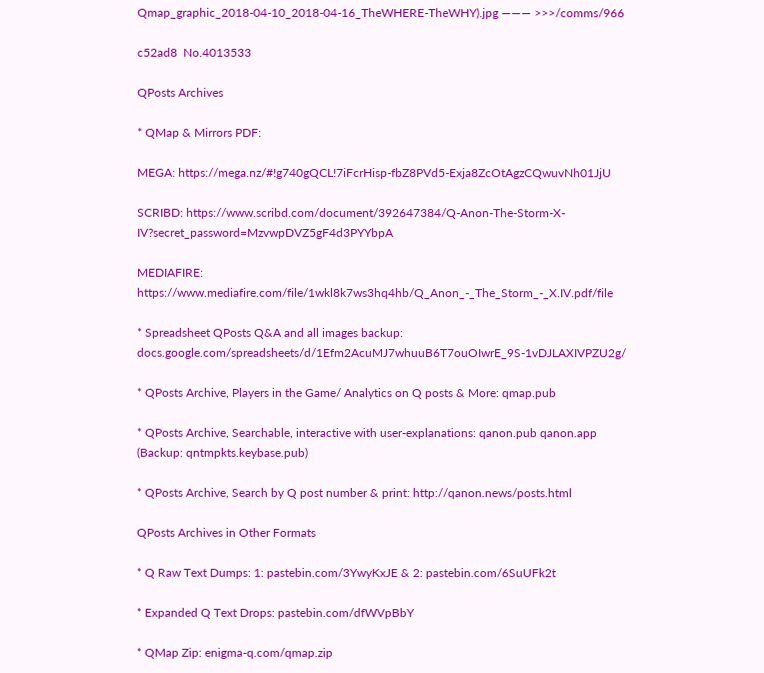Qmap_graphic_2018-04-10_2018-04-16_TheWHERE-TheWHY).jpg ——— >>>/comms/966

c52ad8  No.4013533

QPosts Archives

* QMap & Mirrors PDF:

MEGA: https://mega.nz/#!g740gQCL!7iFcrHisp-fbZ8PVd5-Exja8ZcOtAgzCQwuvNh01JjU

SCRIBD: https://www.scribd.com/document/392647384/Q-Anon-The-Storm-X-IV?secret_password=MzvwpDVZ5gF4d3PYYbpA

MEDIAFIRE: https://www.mediafire.com/file/1wkl8k7ws3hq4hb/Q_Anon_-_The_Storm_-_X.IV.pdf/file

* Spreadsheet QPosts Q&A and all images backup: docs.google.com/spreadsheets/d/1Efm2AcuMJ7whuuB6T7ouOIwrE_9S-1vDJLAXIVPZU2g/

* QPosts Archive, Players in the Game/ Analytics on Q posts & More: qmap.pub

* QPosts Archive, Searchable, interactive with user-explanations: qanon.pub qanon.app (Backup: qntmpkts.keybase.pub)

* QPosts Archive, Search by Q post number & print: http://qanon.news/posts.html

QPosts Archives in Other Formats

* Q Raw Text Dumps: 1: pastebin.com/3YwyKxJE & 2: pastebin.com/6SuUFk2t

* Expanded Q Text Drops: pastebin.com/dfWVpBbY

* QMap Zip: enigma-q.com/qmap.zip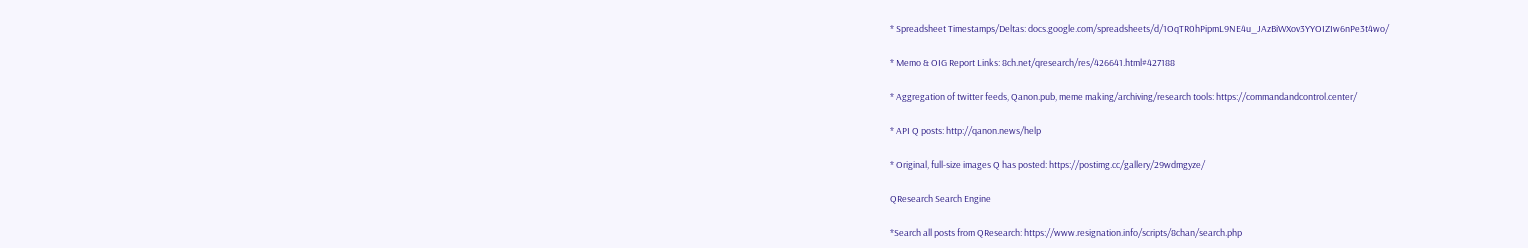* Spreadsheet Timestamps/Deltas: docs.google.com/spreadsheets/d/1OqTR0hPipmL9NE4u_JAzBiWXov3YYOIZIw6nPe3t4wo/

* Memo & OIG Report Links: 8ch.net/qresearch/res/426641.html#427188

* Aggregation of twitter feeds, Qanon.pub, meme making/archiving/research tools: https://commandandcontrol.center/

* API Q posts: http://qanon.news/help

* Original, full-size images Q has posted: https://postimg.cc/gallery/29wdmgyze/

QResearch Search Engine

*Search all posts from QResearch: https://www.resignation.info/scripts/8chan/search.php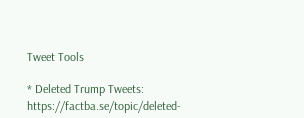Tweet Tools

* Deleted Trump Tweets: https://factba.se/topic/deleted-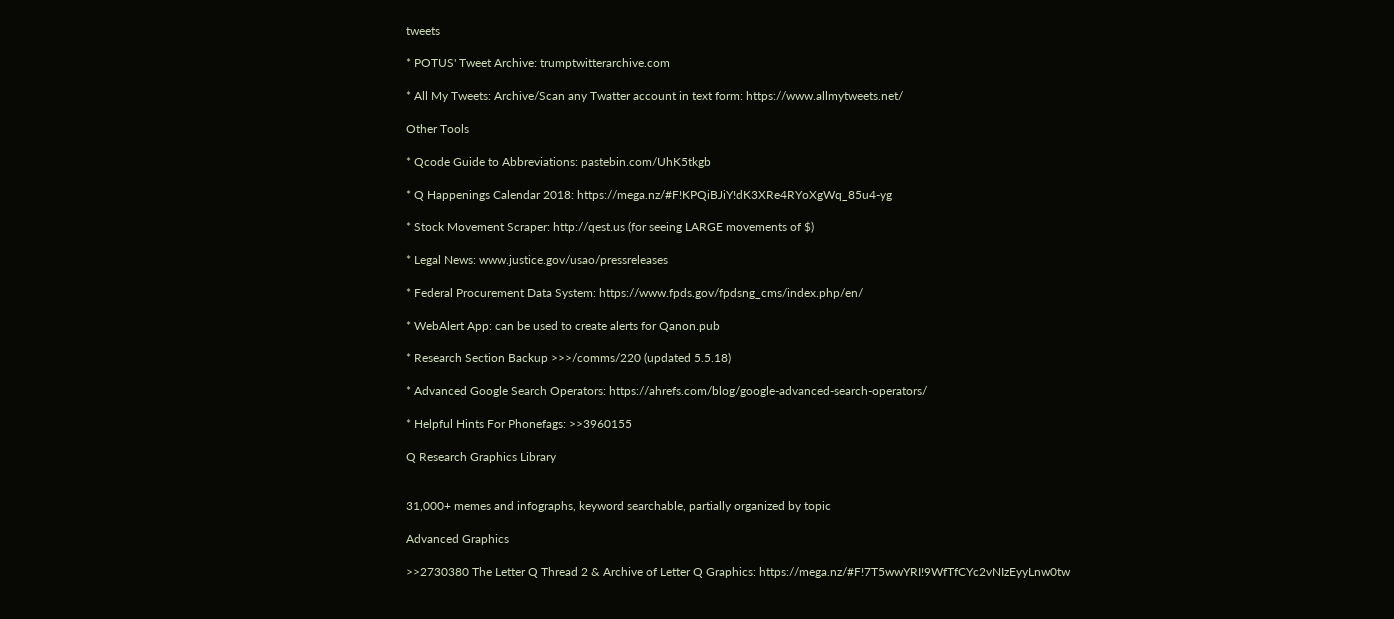tweets

* POTUS' Tweet Archive: trumptwitterarchive.com

* All My Tweets: Archive/Scan any Twatter account in text form: https://www.allmytweets.net/

Other Tools

* Qcode Guide to Abbreviations: pastebin.com/UhK5tkgb

* Q Happenings Calendar 2018: https://mega.nz/#F!KPQiBJiY!dK3XRe4RYoXgWq_85u4-yg

* Stock Movement Scraper: http://qest.us (for seeing LARGE movements of $)

* Legal News: www.justice.gov/usao/pressreleases

* Federal Procurement Data System: https://www.fpds.gov/fpdsng_cms/index.php/en/

* WebAlert App: can be used to create alerts for Qanon.pub

* Research Section Backup >>>/comms/220 (updated 5.5.18)

* Advanced Google Search Operators: https://ahrefs.com/blog/google-advanced-search-operators/

* Helpful Hints For Phonefags: >>3960155

Q Research Graphics Library


31,000+ memes and infographs, keyword searchable, partially organized by topic

Advanced Graphics

>>2730380 The Letter Q Thread 2 & Archive of Letter Q Graphics: https://mega.nz/#F!7T5wwYRI!9WfTfCYc2vNIzEyyLnw0tw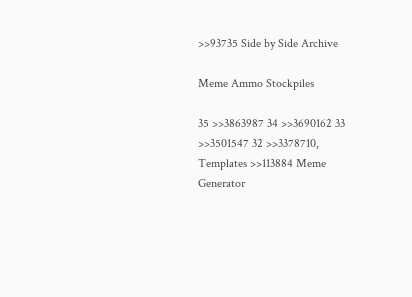>>93735 Side by Side Archive

Meme Ammo Stockpiles

35 >>3863987 34 >>3690162 33 >>3501547 32 >>3378710, Templates >>113884 Meme Generator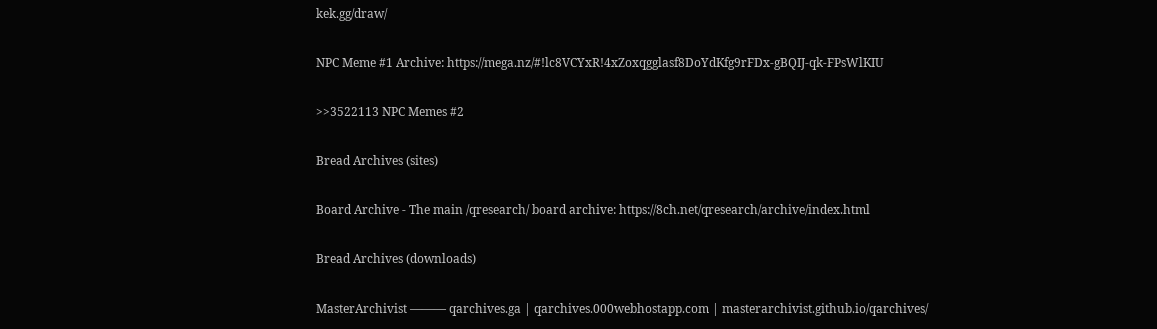kek.gg/draw/

NPC Meme #1 Archive: https://mega.nz/#!lc8VCYxR!4xZoxqgglasf8DoYdKfg9rFDx-gBQIJ-qk-FPsWlKIU

>>3522113 NPC Memes #2

Bread Archives (sites)

Board Archive - The main /qresearch/ board archive: https://8ch.net/qresearch/archive/index.html

Bread Archives (downloads)

MasterArchivist ——— qarchives.ga | qarchives.000webhostapp.com | masterarchivist.github.io/qarchives/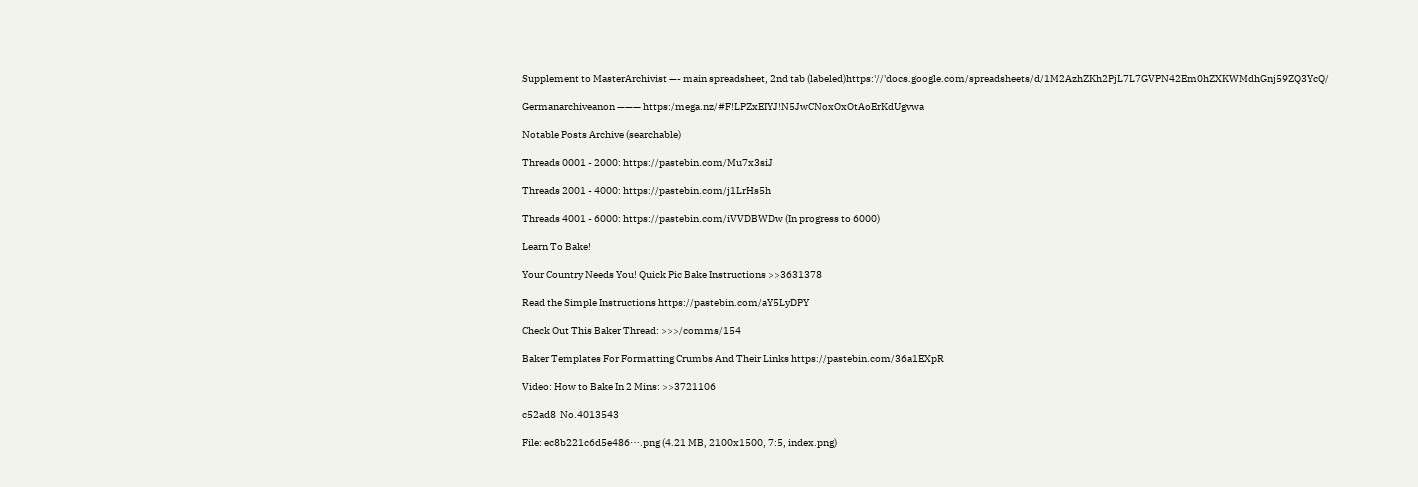Supplement to MasterArchivist —- main spreadsheet, 2nd tab (labeled)https:'//'docs.google.com/spreadsheets/d/1M2AzhZKh2PjL7L7GVPN42Em0hZXKWMdhGnj59ZQ3YcQ/

Germanarchiveanon ——— https:/mega.nz/#F!LPZxEIYJ!N5JwCNoxOxOtAoErKdUgvwa

Notable Posts Archive (searchable)

Threads 0001 - 2000: https://pastebin.com/Mu7x3siJ

Threads 2001 - 4000: https://pastebin.com/j1LrHs5h

Threads 4001 - 6000: https://pastebin.com/iVVDBWDw (In progress to 6000)

Learn To Bake!

Your Country Needs You! Quick Pic Bake Instructions >>3631378

Read the Simple Instructions https://pastebin.com/aY5LyDPY

Check Out This Baker Thread: >>>/comms/154

Baker Templates For Formatting Crumbs And Their Links https://pastebin.com/36a1EXpR

Video: How to Bake In 2 Mins: >>3721106

c52ad8  No.4013543

File: ec8b221c6d5e486⋯.png (4.21 MB, 2100x1500, 7:5, index.png)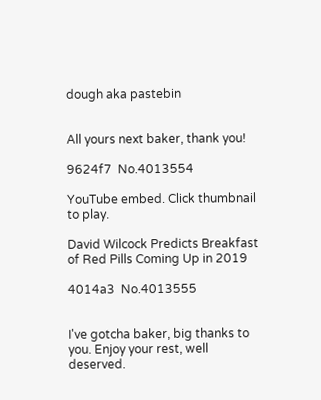dough aka pastebin


All yours next baker, thank you!

9624f7  No.4013554

YouTube embed. Click thumbnail to play.

David Wilcock Predicts Breakfast of Red Pills Coming Up in 2019

4014a3  No.4013555


I've gotcha baker, big thanks to you. Enjoy your rest, well deserved.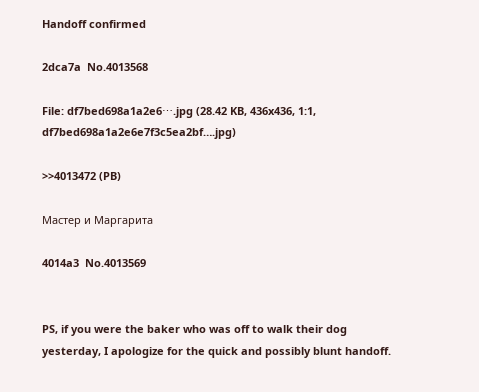Handoff confirmed

2dca7a  No.4013568

File: df7bed698a1a2e6⋯.jpg (28.42 KB, 436x436, 1:1, df7bed698a1a2e6e7f3c5ea2bf….jpg)

>>4013472 (PB)

Мастер и Маргарита

4014a3  No.4013569


PS, if you were the baker who was off to walk their dog yesterday, I apologize for the quick and possibly blunt handoff.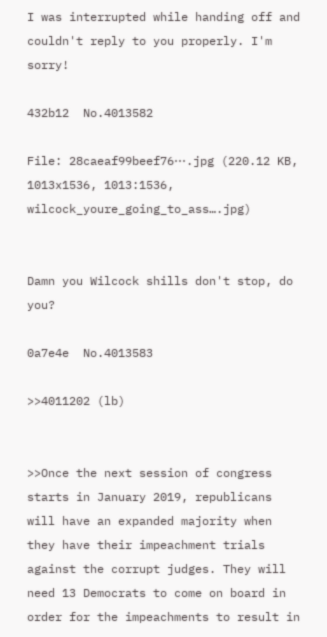I was interrupted while handing off and couldn't reply to you properly. I'm sorry!

432b12  No.4013582

File: 28caeaf99beef76⋯.jpg (220.12 KB, 1013x1536, 1013:1536, wilcock_youre_going_to_ass….jpg)


Damn you Wilcock shills don't stop, do you?

0a7e4e  No.4013583

>>4011202 (lb)


>>Once the next session of congress starts in January 2019, republicans will have an expanded majority when they have their impeachment trials against the corrupt judges. They will need 13 Democrats to come on board in order for the impeachments to result in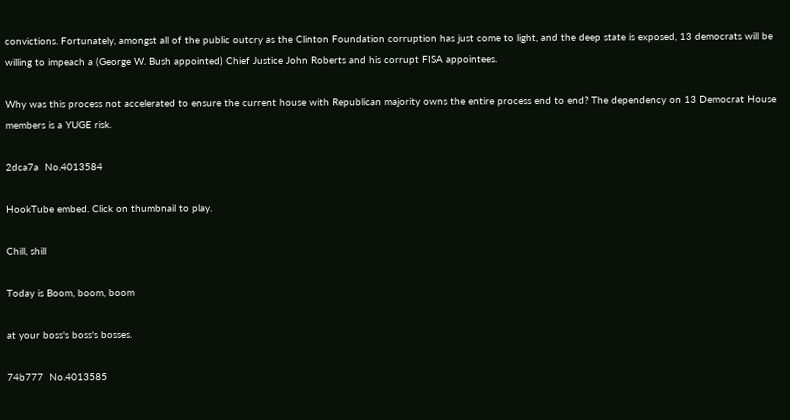convictions. Fortunately, amongst all of the public outcry as the Clinton Foundation corruption has just come to light, and the deep state is exposed, 13 democrats will be willing to impeach a (George W. Bush appointed) Chief Justice John Roberts and his corrupt FISA appointees.

Why was this process not accelerated to ensure the current house with Republican majority owns the entire process end to end? The dependency on 13 Democrat House members is a YUGE risk.

2dca7a  No.4013584

HookTube embed. Click on thumbnail to play.

Chill, shill

Today is Boom, boom, boom

at your boss's boss's bosses.

74b777  No.4013585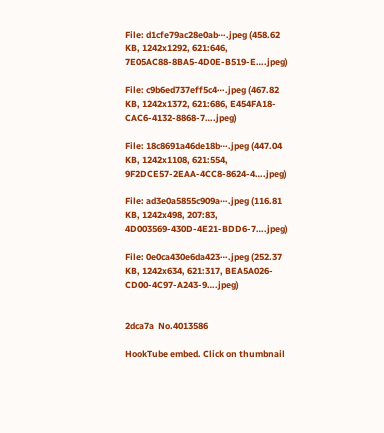File: d1cfe79ac28e0ab⋯.jpeg (458.62 KB, 1242x1292, 621:646, 7E05AC88-8BA5-4D0E-B519-E….jpeg)

File: c9b6ed737eff5c4⋯.jpeg (467.82 KB, 1242x1372, 621:686, E454FA18-CAC6-4132-8868-7….jpeg)

File: 18c8691a46de18b⋯.jpeg (447.04 KB, 1242x1108, 621:554, 9F2DCE57-2EAA-4CC8-8624-4….jpeg)

File: ad3e0a5855c909a⋯.jpeg (116.81 KB, 1242x498, 207:83, 4D003569-430D-4E21-BDD6-7….jpeg)

File: 0e0ca430e6da423⋯.jpeg (252.37 KB, 1242x634, 621:317, BEA5A026-CD00-4C97-A243-9….jpeg)


2dca7a  No.4013586

HookTube embed. Click on thumbnail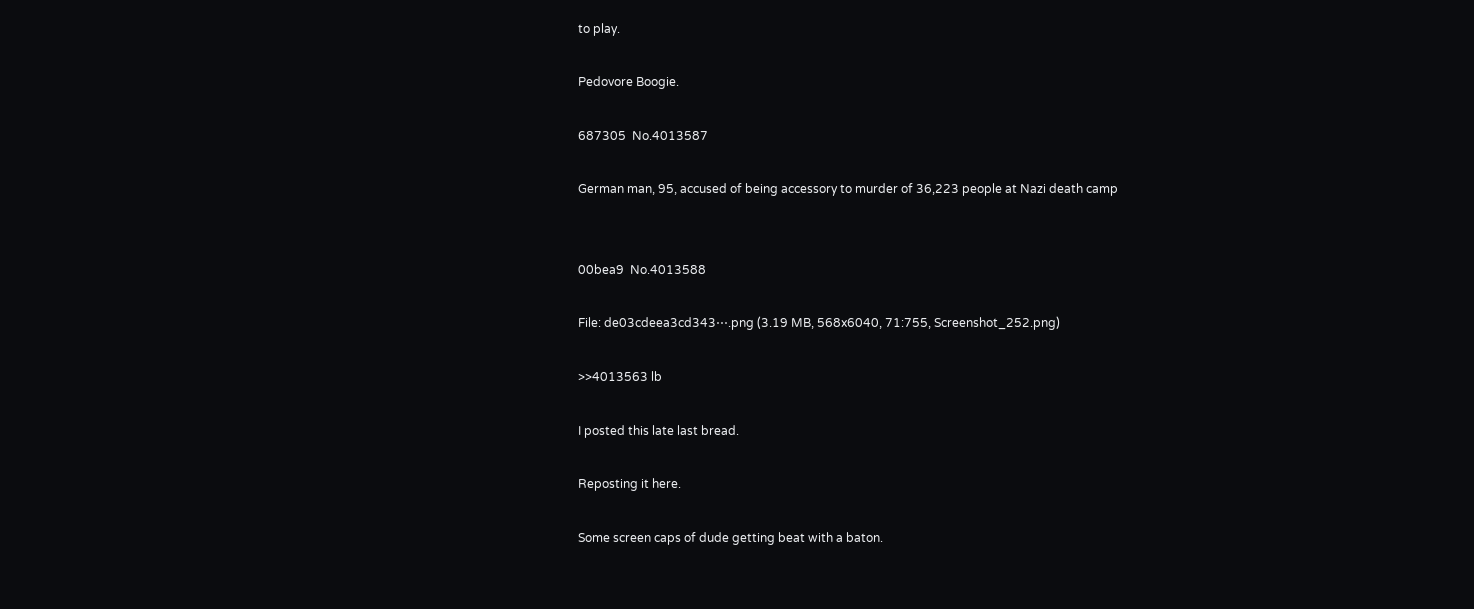to play.

Pedovore Boogie.

687305  No.4013587

German man, 95, accused of being accessory to murder of 36,223 people at Nazi death camp


00bea9  No.4013588

File: de03cdeea3cd343⋯.png (3.19 MB, 568x6040, 71:755, Screenshot_252.png)

>>4013563 lb

I posted this late last bread.

Reposting it here.

Some screen caps of dude getting beat with a baton.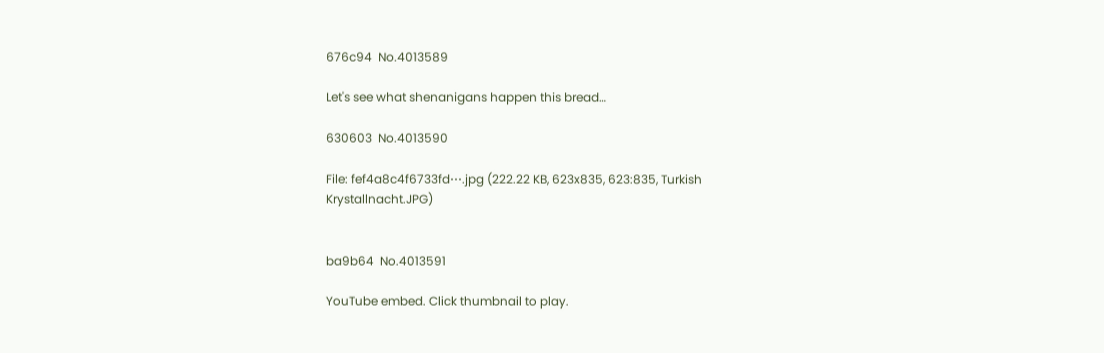676c94  No.4013589

Let's see what shenanigans happen this bread…

630603  No.4013590

File: fef4a8c4f6733fd⋯.jpg (222.22 KB, 623x835, 623:835, Turkish Krystallnacht.JPG)


ba9b64  No.4013591

YouTube embed. Click thumbnail to play.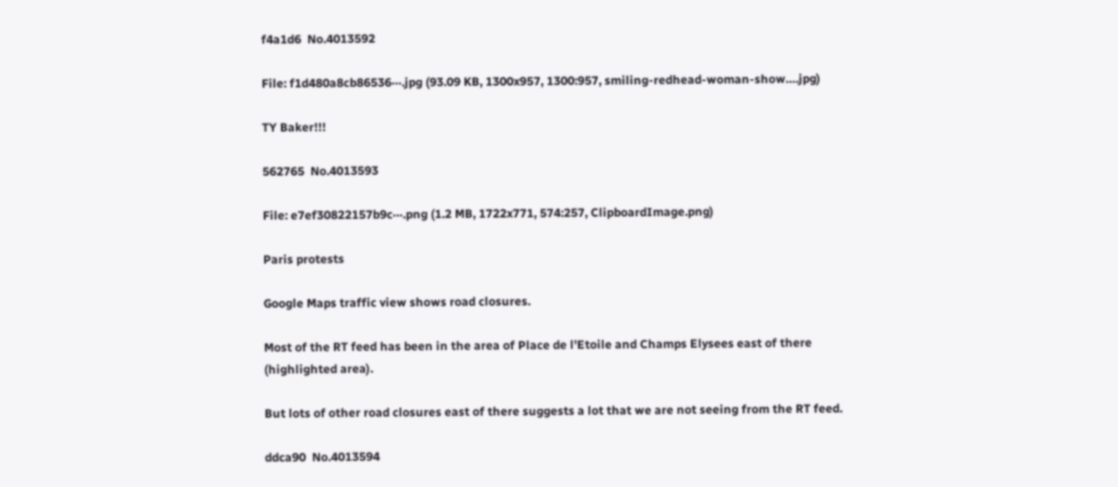f4a1d6  No.4013592

File: f1d480a8cb86536⋯.jpg (93.09 KB, 1300x957, 1300:957, smiling-redhead-woman-show….jpg)

TY Baker!!!

562765  No.4013593

File: e7ef30822157b9c⋯.png (1.2 MB, 1722x771, 574:257, ClipboardImage.png)

Paris protests

Google Maps traffic view shows road closures.

Most of the RT feed has been in the area of Place de l'Etoile and Champs Elysees east of there (highlighted area).

But lots of other road closures east of there suggests a lot that we are not seeing from the RT feed.

ddca90  No.4013594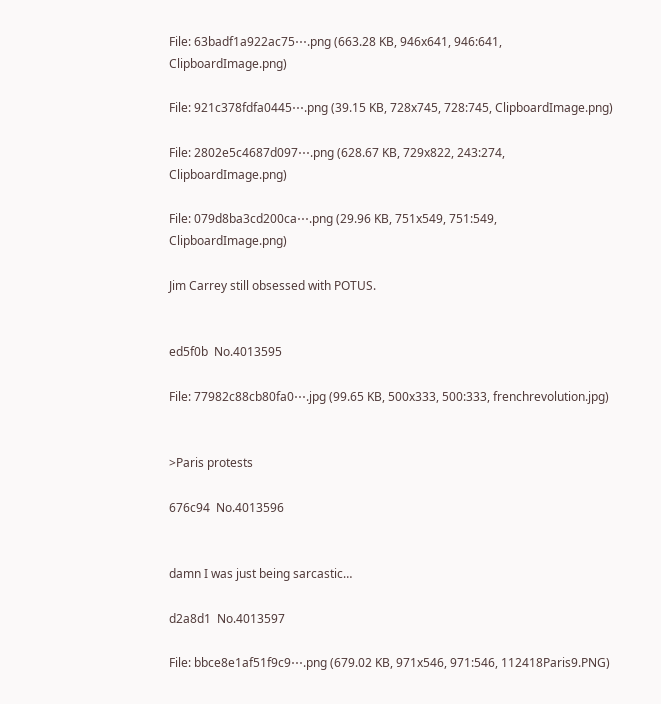File: 63badf1a922ac75⋯.png (663.28 KB, 946x641, 946:641, ClipboardImage.png)

File: 921c378fdfa0445⋯.png (39.15 KB, 728x745, 728:745, ClipboardImage.png)

File: 2802e5c4687d097⋯.png (628.67 KB, 729x822, 243:274, ClipboardImage.png)

File: 079d8ba3cd200ca⋯.png (29.96 KB, 751x549, 751:549, ClipboardImage.png)

Jim Carrey still obsessed with POTUS.


ed5f0b  No.4013595

File: 77982c88cb80fa0⋯.jpg (99.65 KB, 500x333, 500:333, frenchrevolution.jpg)


>Paris protests

676c94  No.4013596


damn I was just being sarcastic…

d2a8d1  No.4013597

File: bbce8e1af51f9c9⋯.png (679.02 KB, 971x546, 971:546, 112418Paris9.PNG)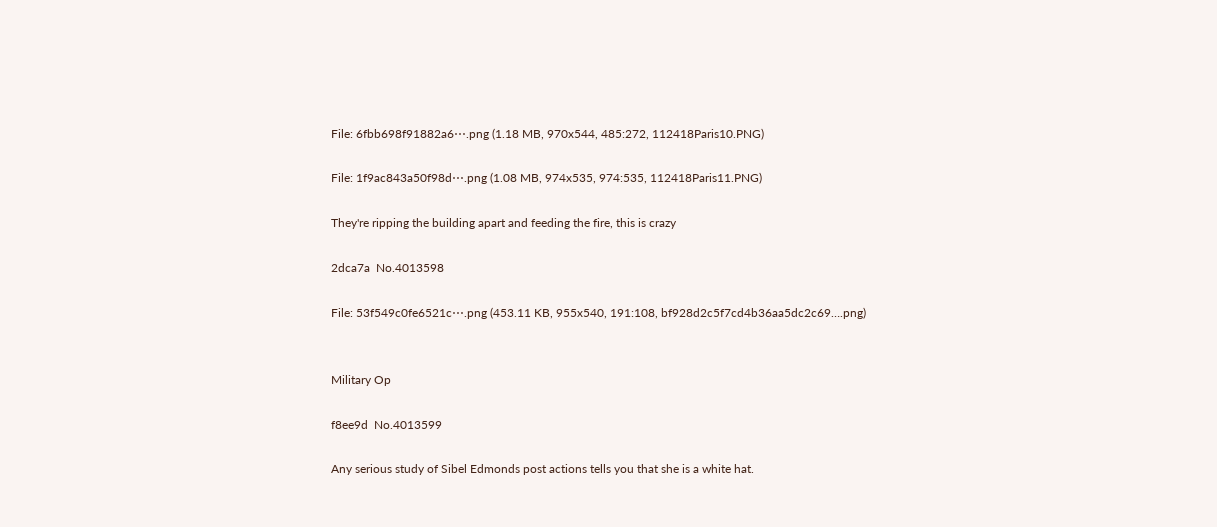File: 6fbb698f91882a6⋯.png (1.18 MB, 970x544, 485:272, 112418Paris10.PNG)

File: 1f9ac843a50f98d⋯.png (1.08 MB, 974x535, 974:535, 112418Paris11.PNG)

They're ripping the building apart and feeding the fire, this is crazy

2dca7a  No.4013598

File: 53f549c0fe6521c⋯.png (453.11 KB, 955x540, 191:108, bf928d2c5f7cd4b36aa5dc2c69….png)


Military Op

f8ee9d  No.4013599

Any serious study of Sibel Edmonds post actions tells you that she is a white hat.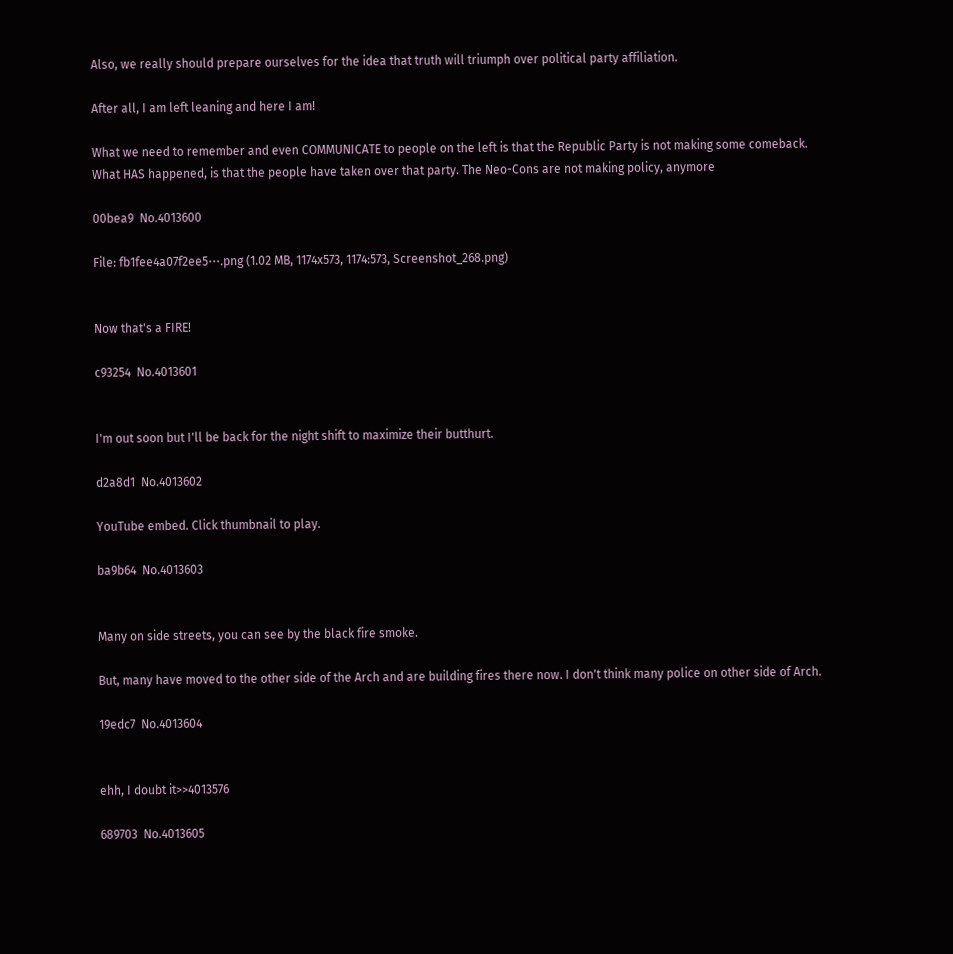Also, we really should prepare ourselves for the idea that truth will triumph over political party affiliation.

After all, I am left leaning and here I am!

What we need to remember and even COMMUNICATE to people on the left is that the Republic Party is not making some comeback. What HAS happened, is that the people have taken over that party. The Neo-Cons are not making policy, anymore

00bea9  No.4013600

File: fb1fee4a07f2ee5⋯.png (1.02 MB, 1174x573, 1174:573, Screenshot_268.png)


Now that's a FIRE!

c93254  No.4013601


I'm out soon but I'll be back for the night shift to maximize their butthurt.

d2a8d1  No.4013602

YouTube embed. Click thumbnail to play.

ba9b64  No.4013603


Many on side streets, you can see by the black fire smoke.

But, many have moved to the other side of the Arch and are building fires there now. I don't think many police on other side of Arch.

19edc7  No.4013604


ehh, I doubt it>>4013576

689703  No.4013605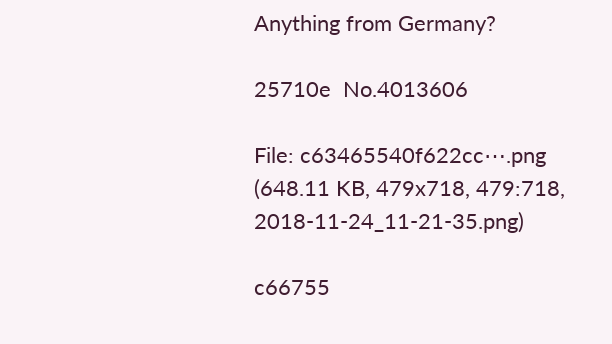Anything from Germany?

25710e  No.4013606

File: c63465540f622cc⋯.png (648.11 KB, 479x718, 479:718, 2018-11-24_11-21-35.png)

c66755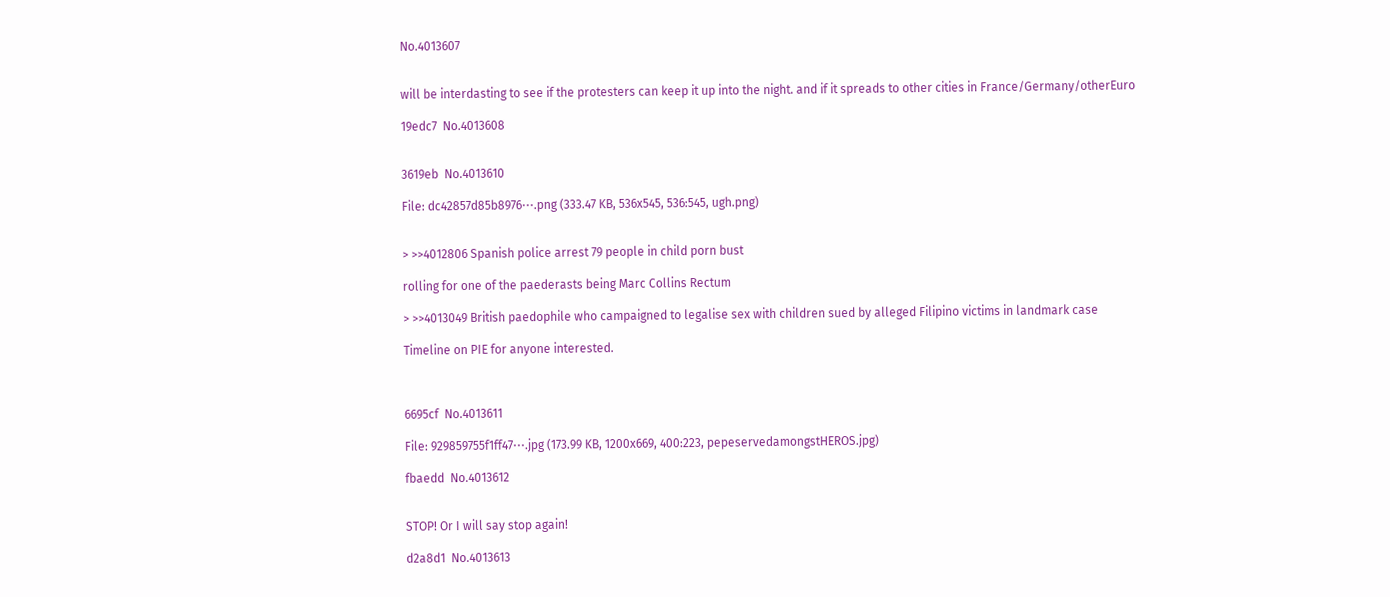No.4013607


will be interdasting to see if the protesters can keep it up into the night. and if it spreads to other cities in France/Germany/otherEuro

19edc7  No.4013608


3619eb  No.4013610

File: dc42857d85b8976⋯.png (333.47 KB, 536x545, 536:545, ugh.png)


> >>4012806 Spanish police arrest 79 people in child porn bust

rolling for one of the paederasts being Marc Collins Rectum

> >>4013049 British paedophile who campaigned to legalise sex with children sued by alleged Filipino victims in landmark case

Timeline on PIE for anyone interested.



6695cf  No.4013611

File: 929859755f1ff47⋯.jpg (173.99 KB, 1200x669, 400:223, pepeservedamongstHEROS.jpg)

fbaedd  No.4013612


STOP! Or I will say stop again!

d2a8d1  No.4013613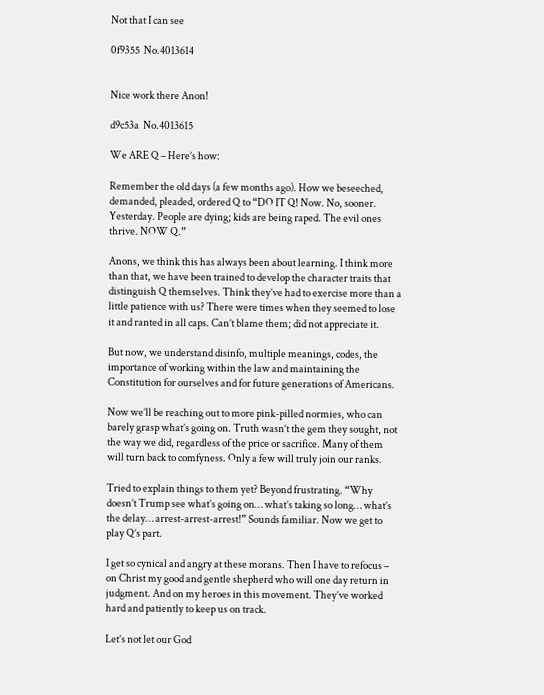Not that I can see

0f9355  No.4013614


Nice work there Anon!

d9c53a  No.4013615

We ARE Q – Here’s how:

Remember the old days (a few months ago). How we beseeched, demanded, pleaded, ordered Q to “DO IT Q! Now. No, sooner. Yesterday. People are dying; kids are being raped. The evil ones thrive. NOW Q.”

Anons, we think this has always been about learning. I think more than that, we have been trained to develop the character traits that distinguish Q themselves. Think they’ve had to exercise more than a little patience with us? There were times when they seemed to lose it and ranted in all caps. Can’t blame them; did not appreciate it.

But now, we understand disinfo, multiple meanings, codes, the importance of working within the law and maintaining the Constitution for ourselves and for future generations of Americans.

Now we’ll be reaching out to more pink-pilled normies, who can barely grasp what’s going on. Truth wasn’t the gem they sought, not the way we did, regardless of the price or sacrifice. Many of them will turn back to comfyness. Only a few will truly join our ranks.

Tried to explain things to them yet? Beyond frustrating. “Why doesn’t Trump see what’s going on… what’s taking so long… what’s the delay… arrest-arrest-arrest!” Sounds familiar. Now we get to play Q’s part.

I get so cynical and angry at these morans. Then I have to refocus – on Christ my good and gentle shepherd who will one day return in judgment. And on my heroes in this movement. They’ve worked hard and patiently to keep us on track.

Let’s not let our God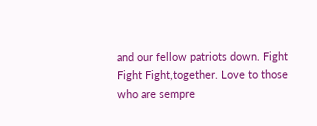and our fellow patriots down. Fight Fight Fight,together. Love to those who are sempre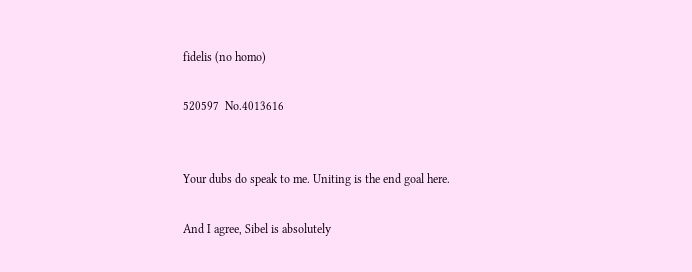fidelis (no homo)

520597  No.4013616


Your dubs do speak to me. Uniting is the end goal here.

And I agree, Sibel is absolutely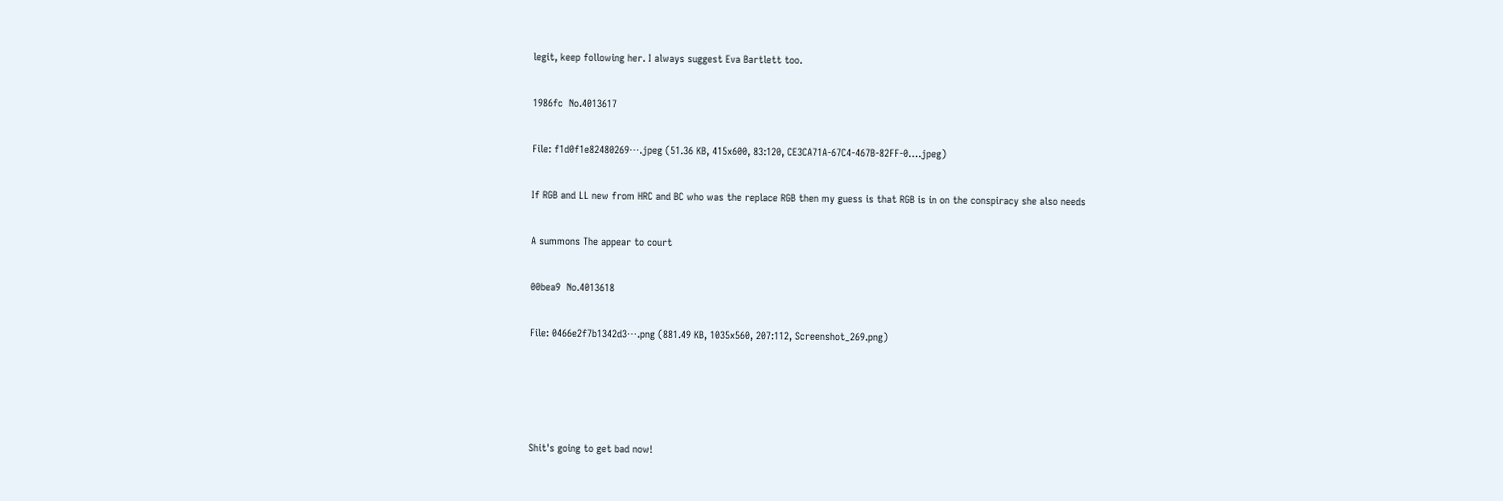legit, keep following her. I always suggest Eva Bartlett too.

1986fc  No.4013617

File: f1d0f1e82480269⋯.jpeg (51.36 KB, 415x600, 83:120, CE3CA71A-67C4-467B-82FF-0….jpeg)

If RGB and LL new from HRC and BC who was the replace RGB then my guess is that RGB is in on the conspiracy she also needs

A summons The appear to court

00bea9  No.4013618

File: 0466e2f7b1342d3⋯.png (881.49 KB, 1035x560, 207:112, Screenshot_269.png)




Shit's going to get bad now!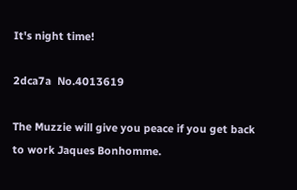It's night time!

2dca7a  No.4013619

The Muzzie will give you peace if you get back to work Jaques Bonhomme.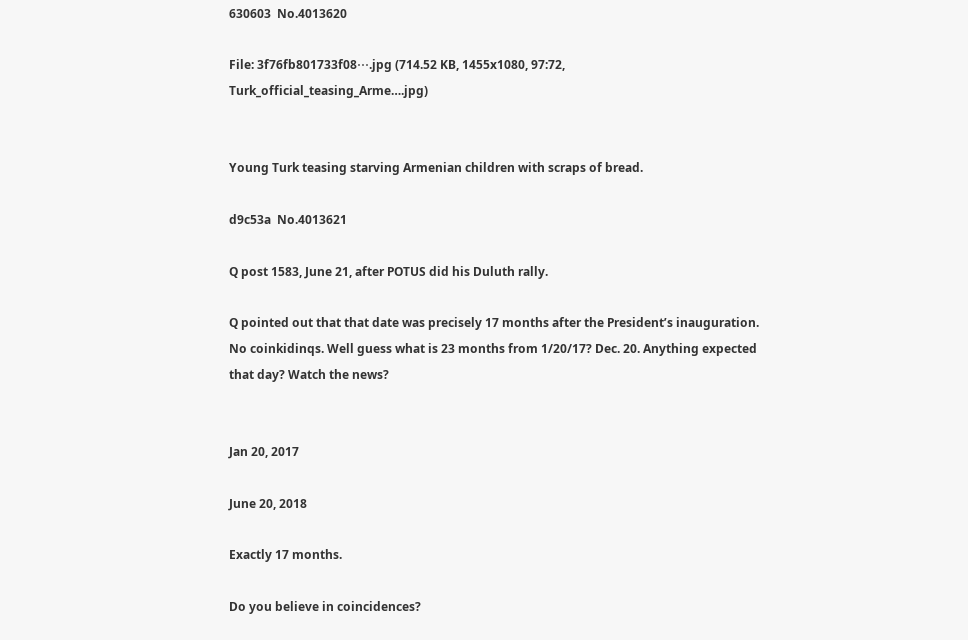630603  No.4013620

File: 3f76fb801733f08⋯.jpg (714.52 KB, 1455x1080, 97:72, Turk_official_teasing_Arme….jpg)


Young Turk teasing starving Armenian children with scraps of bread.

d9c53a  No.4013621

Q post 1583, June 21, after POTUS did his Duluth rally.

Q pointed out that that date was precisely 17 months after the President’s inauguration. No coinkidinqs. Well guess what is 23 months from 1/20/17? Dec. 20. Anything expected that day? Watch the news?


Jan 20, 2017

June 20, 2018

Exactly 17 months.

Do you believe in coincidences?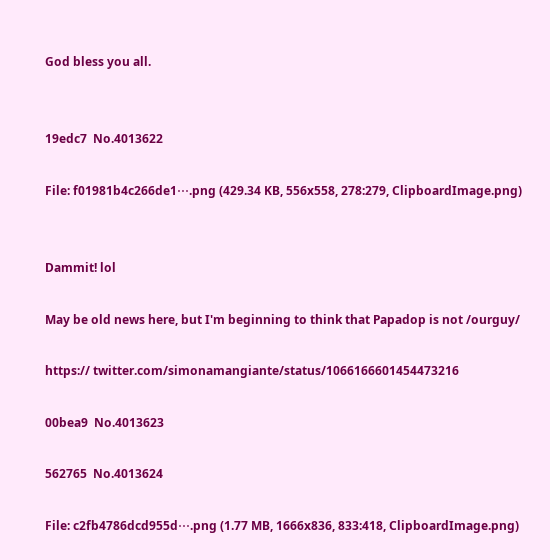God bless you all.


19edc7  No.4013622

File: f01981b4c266de1⋯.png (429.34 KB, 556x558, 278:279, ClipboardImage.png)


Dammit! lol

May be old news here, but I'm beginning to think that Papadop is not /ourguy/

https:// twitter.com/simonamangiante/status/1066166601454473216

00bea9  No.4013623

562765  No.4013624

File: c2fb4786dcd955d⋯.png (1.77 MB, 1666x836, 833:418, ClipboardImage.png)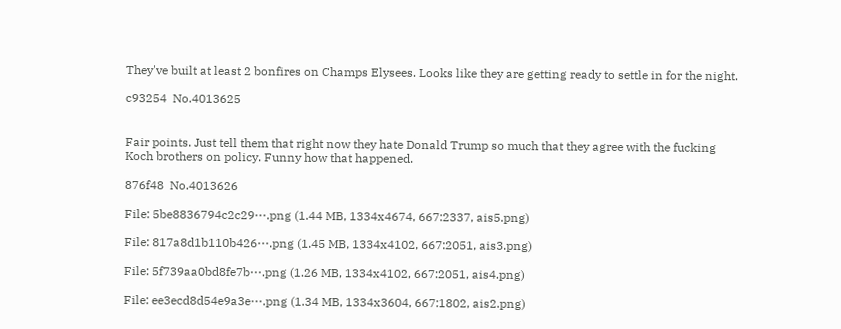They've built at least 2 bonfires on Champs Elysees. Looks like they are getting ready to settle in for the night.

c93254  No.4013625


Fair points. Just tell them that right now they hate Donald Trump so much that they agree with the fucking Koch brothers on policy. Funny how that happened.

876f48  No.4013626

File: 5be8836794c2c29⋯.png (1.44 MB, 1334x4674, 667:2337, ais5.png)

File: 817a8d1b110b426⋯.png (1.45 MB, 1334x4102, 667:2051, ais3.png)

File: 5f739aa0bd8fe7b⋯.png (1.26 MB, 1334x4102, 667:2051, ais4.png)

File: ee3ecd8d54e9a3e⋯.png (1.34 MB, 1334x3604, 667:1802, ais2.png)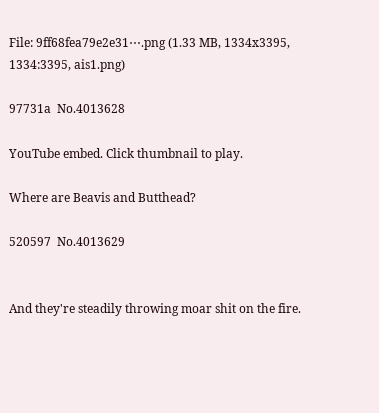File: 9ff68fea79e2e31⋯.png (1.33 MB, 1334x3395, 1334:3395, ais1.png)

97731a  No.4013628

YouTube embed. Click thumbnail to play.

Where are Beavis and Butthead?

520597  No.4013629


And they're steadily throwing moar shit on the fire.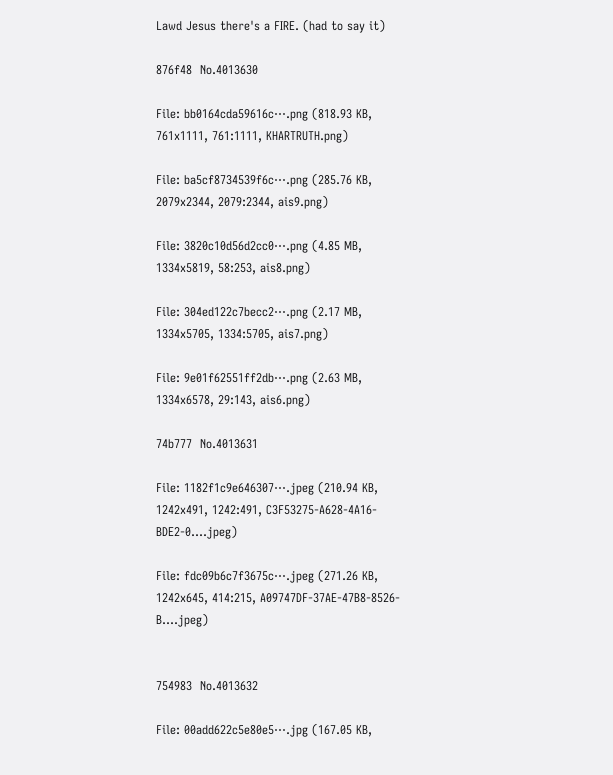Lawd Jesus there's a FIRE. (had to say it)

876f48  No.4013630

File: bb0164cda59616c⋯.png (818.93 KB, 761x1111, 761:1111, KHARTRUTH.png)

File: ba5cf8734539f6c⋯.png (285.76 KB, 2079x2344, 2079:2344, ais9.png)

File: 3820c10d56d2cc0⋯.png (4.85 MB, 1334x5819, 58:253, ais8.png)

File: 304ed122c7becc2⋯.png (2.17 MB, 1334x5705, 1334:5705, ais7.png)

File: 9e01f62551ff2db⋯.png (2.63 MB, 1334x6578, 29:143, ais6.png)

74b777  No.4013631

File: 1182f1c9e646307⋯.jpeg (210.94 KB, 1242x491, 1242:491, C3F53275-A628-4A16-BDE2-0….jpeg)

File: fdc09b6c7f3675c⋯.jpeg (271.26 KB, 1242x645, 414:215, A09747DF-37AE-47B8-8526-B….jpeg)


754983  No.4013632

File: 00add622c5e80e5⋯.jpg (167.05 KB,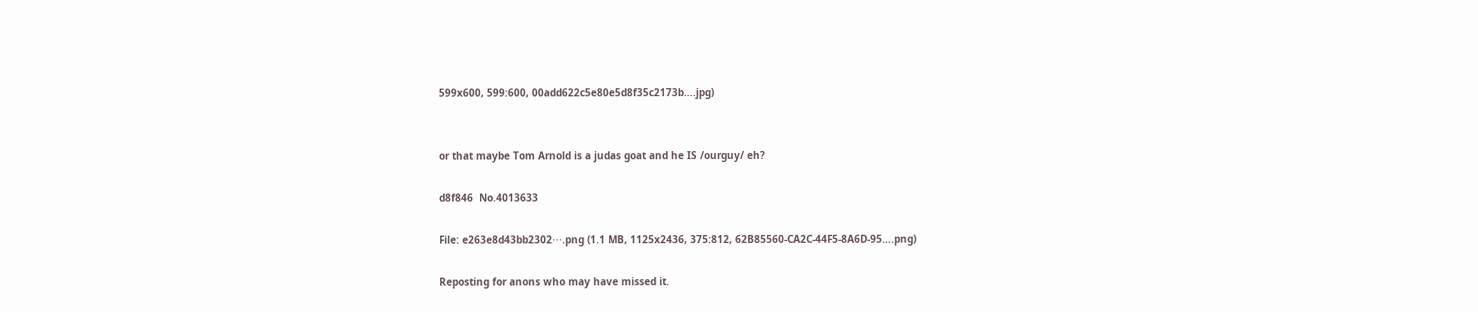599x600, 599:600, 00add622c5e80e5d8f35c2173b….jpg)


or that maybe Tom Arnold is a judas goat and he IS /ourguy/ eh?

d8f846  No.4013633

File: e263e8d43bb2302⋯.png (1.1 MB, 1125x2436, 375:812, 62B85560-CA2C-44F5-8A6D-95….png)

Reposting for anons who may have missed it.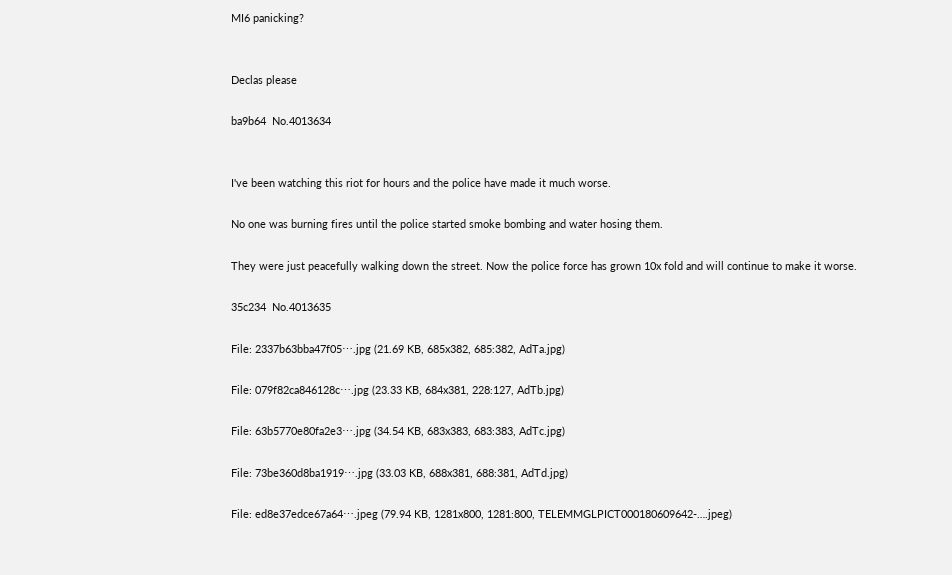MI6 panicking?


Declas please

ba9b64  No.4013634


I've been watching this riot for hours and the police have made it much worse.

No one was burning fires until the police started smoke bombing and water hosing them.

They were just peacefully walking down the street. Now the police force has grown 10x fold and will continue to make it worse.

35c234  No.4013635

File: 2337b63bba47f05⋯.jpg (21.69 KB, 685x382, 685:382, AdTa.jpg)

File: 079f82ca846128c⋯.jpg (23.33 KB, 684x381, 228:127, AdTb.jpg)

File: 63b5770e80fa2e3⋯.jpg (34.54 KB, 683x383, 683:383, AdTc.jpg)

File: 73be360d8ba1919⋯.jpg (33.03 KB, 688x381, 688:381, AdTd.jpg)

File: ed8e37edce67a64⋯.jpeg (79.94 KB, 1281x800, 1281:800, TELEMMGLPICT000180609642-….jpeg)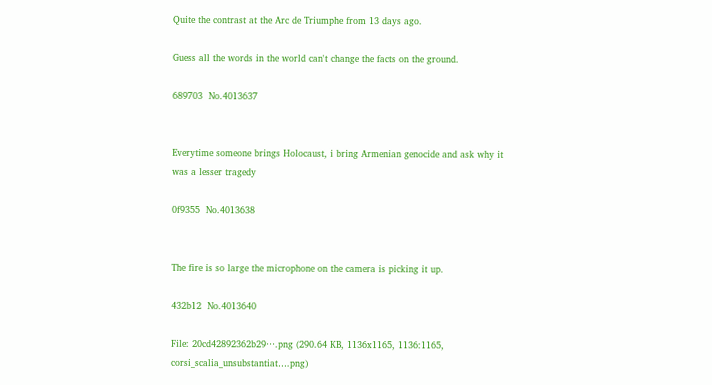Quite the contrast at the Arc de Triumphe from 13 days ago.

Guess all the words in the world can't change the facts on the ground.

689703  No.4013637


Everytime someone brings Holocaust, i bring Armenian genocide and ask why it was a lesser tragedy

0f9355  No.4013638


The fire is so large the microphone on the camera is picking it up.

432b12  No.4013640

File: 20cd42892362b29⋯.png (290.64 KB, 1136x1165, 1136:1165, corsi_scalia_unsubstantiat….png)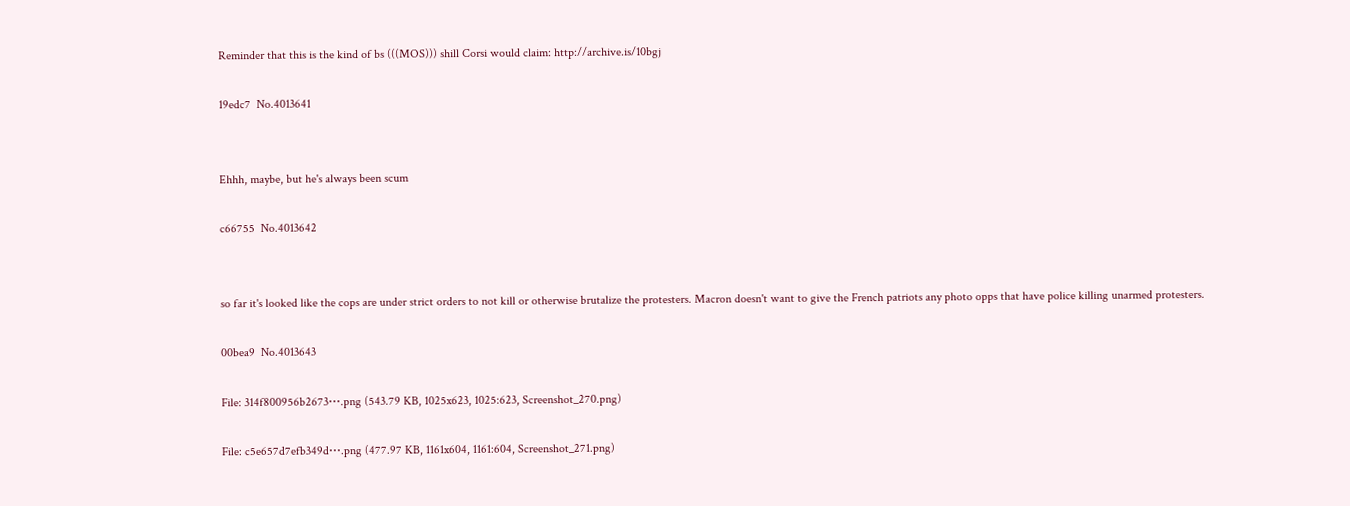Reminder that this is the kind of bs (((MOS))) shill Corsi would claim: http://archive.is/10bgj

19edc7  No.4013641


Ehhh, maybe, but he's always been scum

c66755  No.4013642


so far it's looked like the cops are under strict orders to not kill or otherwise brutalize the protesters. Macron doesn't want to give the French patriots any photo opps that have police killing unarmed protesters.

00bea9  No.4013643

File: 314f800956b2673⋯.png (543.79 KB, 1025x623, 1025:623, Screenshot_270.png)

File: c5e657d7efb349d⋯.png (477.97 KB, 1161x604, 1161:604, Screenshot_271.png)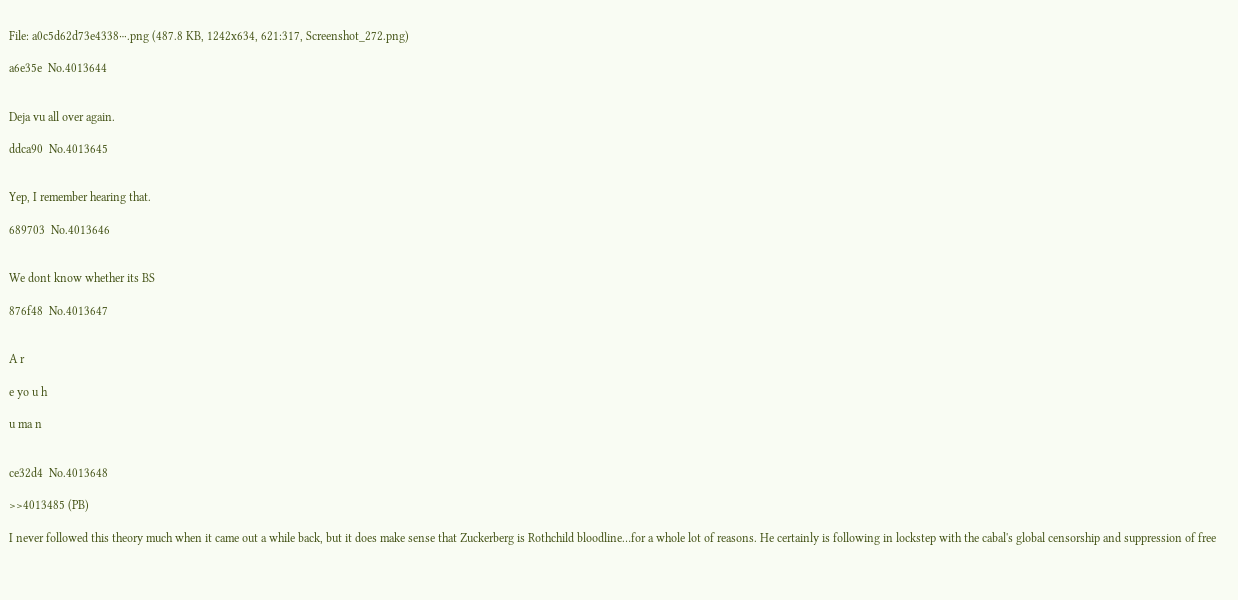File: a0c5d62d73e4338⋯.png (487.8 KB, 1242x634, 621:317, Screenshot_272.png)

a6e35e  No.4013644


Deja vu all over again.

ddca90  No.4013645


Yep, I remember hearing that.

689703  No.4013646


We dont know whether its BS

876f48  No.4013647


A r

e yo u h

u ma n


ce32d4  No.4013648

>>4013485 (PB)

I never followed this theory much when it came out a while back, but it does make sense that Zuckerberg is Rothchild bloodline…for a whole lot of reasons. He certainly is following in lockstep with the cabal's global censorship and suppression of free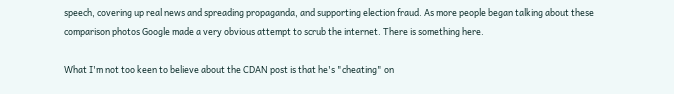speech, covering up real news and spreading propaganda, and supporting election fraud. As more people began talking about these comparison photos Google made a very obvious attempt to scrub the internet. There is something here.

What I'm not too keen to believe about the CDAN post is that he's "cheating" on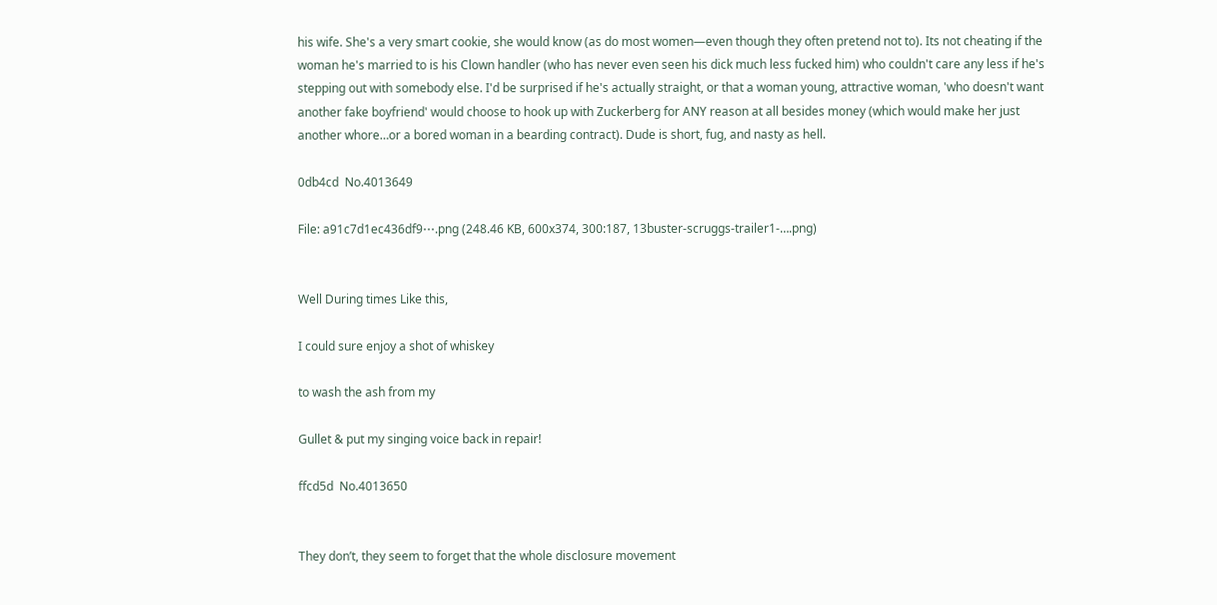his wife. She's a very smart cookie, she would know (as do most women—even though they often pretend not to). Its not cheating if the woman he's married to is his Clown handler (who has never even seen his dick much less fucked him) who couldn't care any less if he's stepping out with somebody else. I'd be surprised if he's actually straight, or that a woman young, attractive woman, 'who doesn't want another fake boyfriend' would choose to hook up with Zuckerberg for ANY reason at all besides money (which would make her just another whore…or a bored woman in a bearding contract). Dude is short, fug, and nasty as hell.

0db4cd  No.4013649

File: a91c7d1ec436df9⋯.png (248.46 KB, 600x374, 300:187, 13buster-scruggs-trailer1-….png)


Well During times Like this,

I could sure enjoy a shot of whiskey

to wash the ash from my

Gullet & put my singing voice back in repair!

ffcd5d  No.4013650


They don’t, they seem to forget that the whole disclosure movement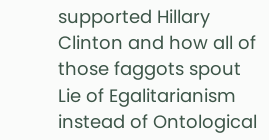supported Hillary Clinton and how all of those faggots spout Lie of Egalitarianism instead of Ontological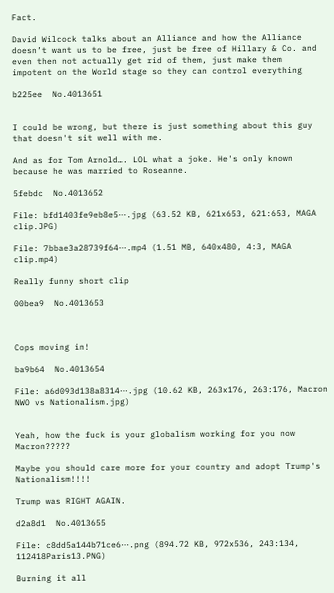Fact.

David Wilcock talks about an Alliance and how the Alliance doesn’t want us to be free, just be free of Hillary & Co. and even then not actually get rid of them, just make them impotent on the World stage so they can control everything

b225ee  No.4013651


I could be wrong, but there is just something about this guy that doesn't sit well with me.

And as for Tom Arnold…. LOL what a joke. He's only known because he was married to Roseanne.

5febdc  No.4013652

File: bfd1403fe9eb8e5⋯.jpg (63.52 KB, 621x653, 621:653, MAGA clip.JPG)

File: 7bbae3a28739f64⋯.mp4 (1.51 MB, 640x480, 4:3, MAGA clip.mp4)

Really funny short clip

00bea9  No.4013653



Cops moving in!

ba9b64  No.4013654

File: a6d093d138a8314⋯.jpg (10.62 KB, 263x176, 263:176, Macron NWO vs Nationalism.jpg)


Yeah, how the fuck is your globalism working for you now Macron?????

Maybe you should care more for your country and adopt Trump's Nationalism!!!!

Trump was RIGHT AGAIN.

d2a8d1  No.4013655

File: c8dd5a144b71ce6⋯.png (894.72 KB, 972x536, 243:134, 112418Paris13.PNG)

Burning it all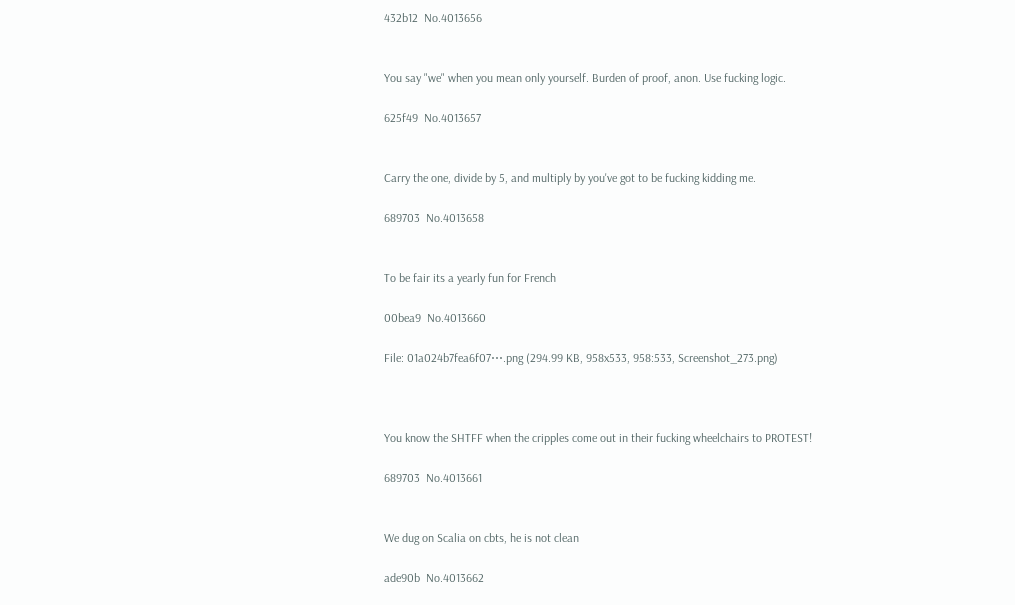432b12  No.4013656


You say "we" when you mean only yourself. Burden of proof, anon. Use fucking logic.

625f49  No.4013657


Carry the one, divide by 5, and multiply by you've got to be fucking kidding me.

689703  No.4013658


To be fair its a yearly fun for French

00bea9  No.4013660

File: 01a024b7fea6f07⋯.png (294.99 KB, 958x533, 958:533, Screenshot_273.png)



You know the SHTFF when the cripples come out in their fucking wheelchairs to PROTEST!

689703  No.4013661


We dug on Scalia on cbts, he is not clean

ade90b  No.4013662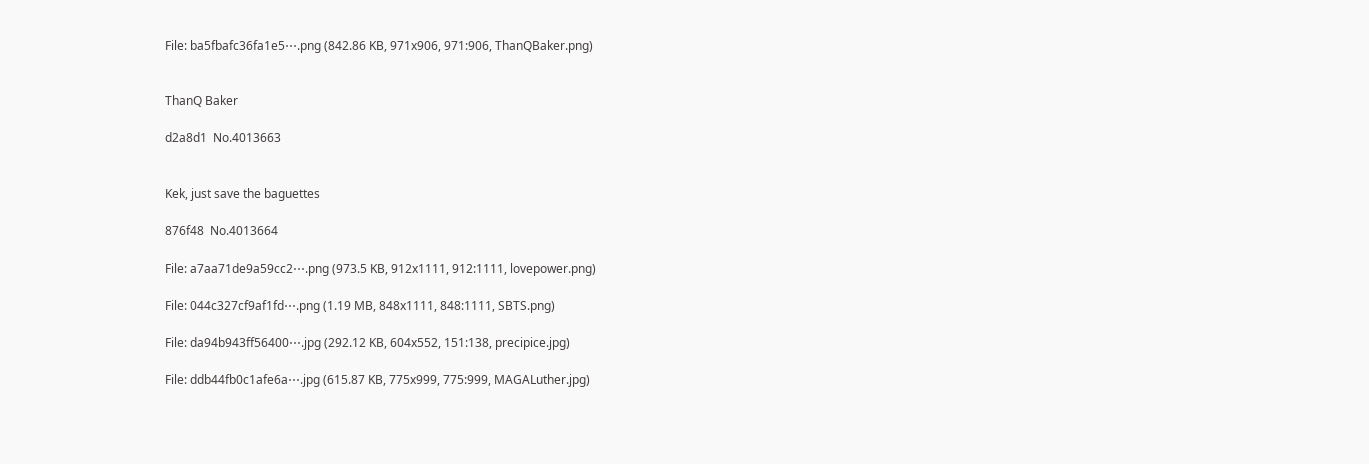File: ba5fbafc36fa1e5⋯.png (842.86 KB, 971x906, 971:906, ThanQBaker.png)


ThanQ Baker

d2a8d1  No.4013663


Kek, just save the baguettes

876f48  No.4013664

File: a7aa71de9a59cc2⋯.png (973.5 KB, 912x1111, 912:1111, lovepower.png)

File: 044c327cf9af1fd⋯.png (1.19 MB, 848x1111, 848:1111, SBTS.png)

File: da94b943ff56400⋯.jpg (292.12 KB, 604x552, 151:138, precipice.jpg)

File: ddb44fb0c1afe6a⋯.jpg (615.87 KB, 775x999, 775:999, MAGALuther.jpg)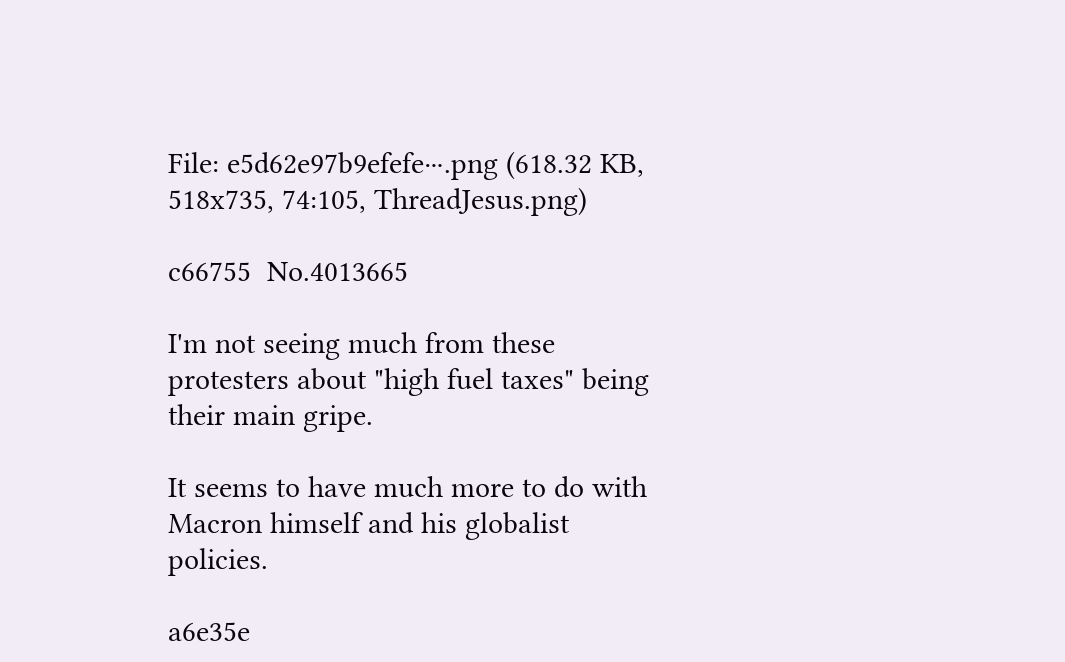File: e5d62e97b9efefe⋯.png (618.32 KB, 518x735, 74:105, ThreadJesus.png)

c66755  No.4013665

I'm not seeing much from these protesters about "high fuel taxes" being their main gripe.

It seems to have much more to do with Macron himself and his globalist policies.

a6e35e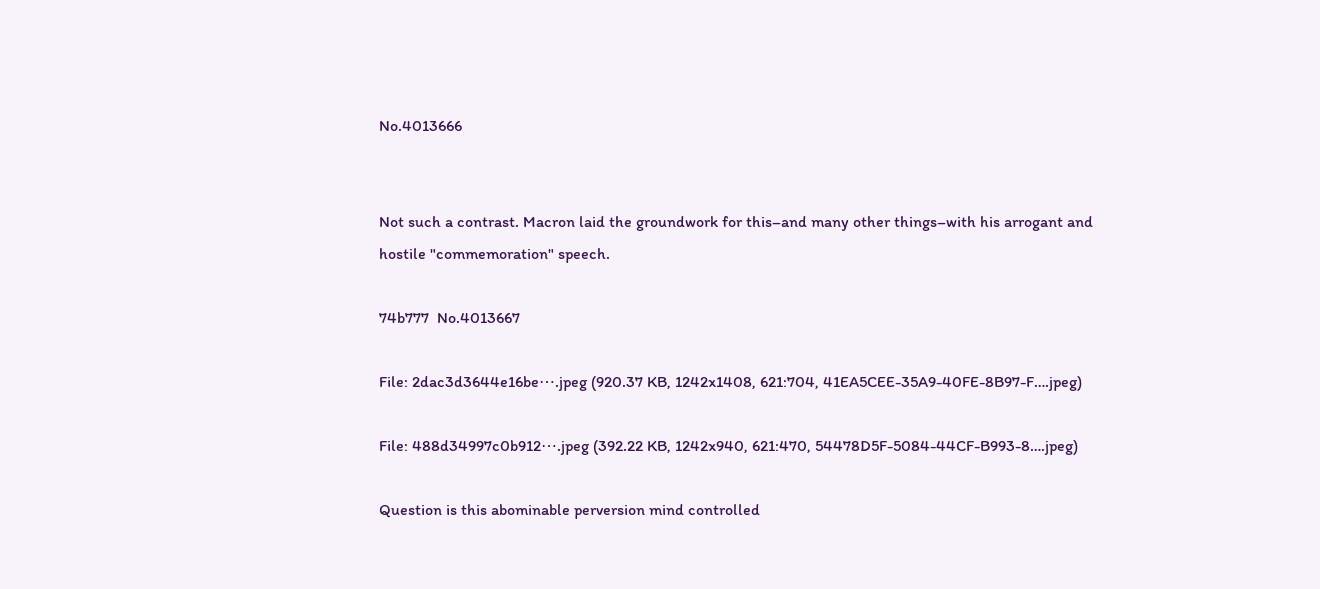No.4013666


Not such a contrast. Macron laid the groundwork for this–and many other things–with his arrogant and hostile "commemoration" speech.

74b777  No.4013667

File: 2dac3d3644e16be⋯.jpeg (920.37 KB, 1242x1408, 621:704, 41EA5CEE-35A9-40FE-8B97-F….jpeg)

File: 488d34997c0b912⋯.jpeg (392.22 KB, 1242x940, 621:470, 54478D5F-5084-44CF-B993-8….jpeg)

Question is this abominable perversion mind controlled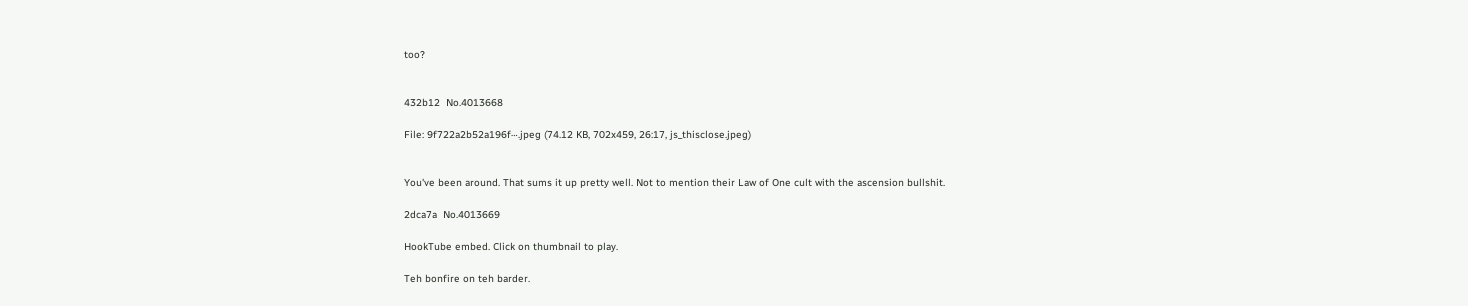too?


432b12  No.4013668

File: 9f722a2b52a196f⋯.jpeg (74.12 KB, 702x459, 26:17, js_thisclose.jpeg)


You've been around. That sums it up pretty well. Not to mention their Law of One cult with the ascension bullshit.

2dca7a  No.4013669

HookTube embed. Click on thumbnail to play.

Teh bonfire on teh barder.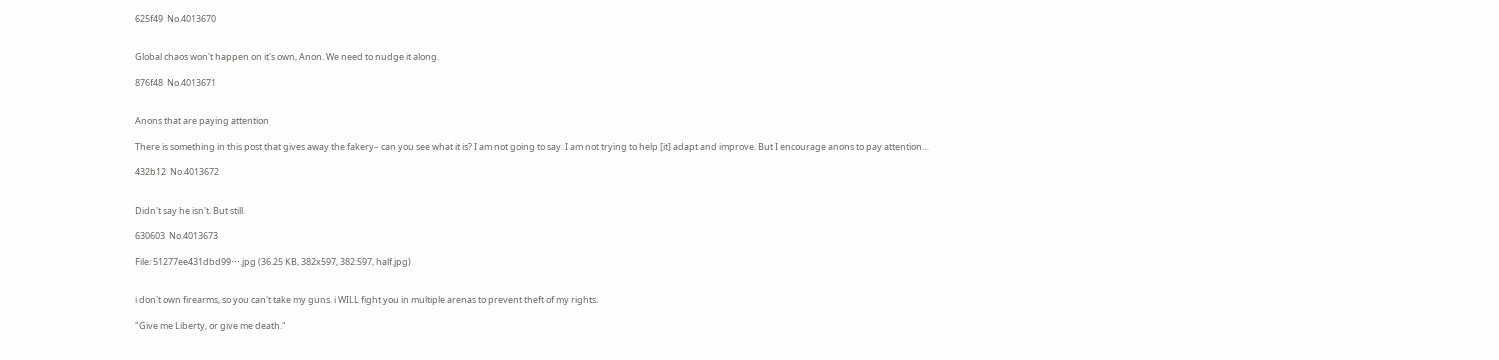625f49  No.4013670


Global chaos won't happen on it's own, Anon. We need to nudge it along.

876f48  No.4013671


Anons that are paying attention

There is something in this post that gives away the fakery– can you see what it is? I am not going to say. I am not trying to help [it] adapt and improve. But I encourage anons to pay attention…

432b12  No.4013672


Didn't say he isn't. But still.

630603  No.4013673

File: 51277ee431dbd99⋯.jpg (36.25 KB, 382x597, 382:597, half.jpg)


i don't own firearms, so you can't take my guns. i WILL fight you in multiple arenas to prevent theft of my rights.

"Give me Liberty, or give me death."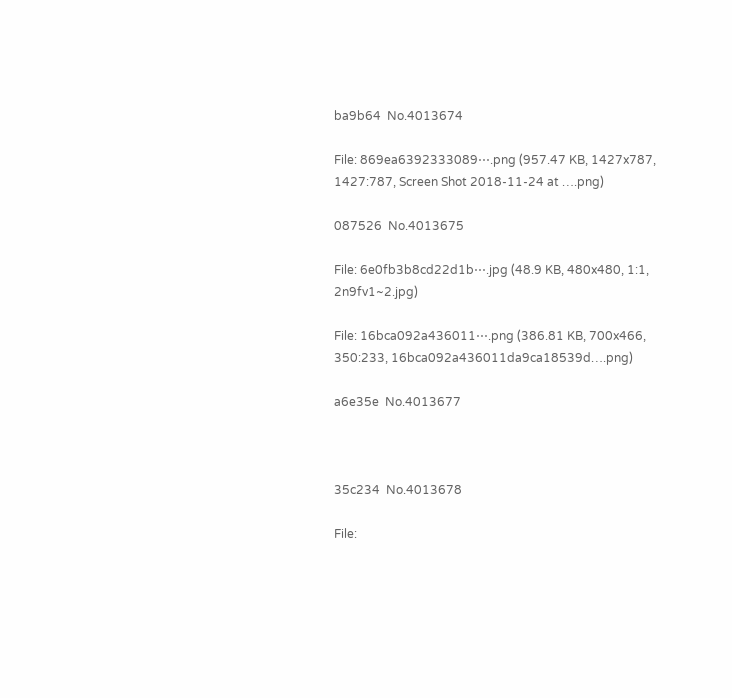ba9b64  No.4013674

File: 869ea6392333089⋯.png (957.47 KB, 1427x787, 1427:787, Screen Shot 2018-11-24 at ….png)

087526  No.4013675

File: 6e0fb3b8cd22d1b⋯.jpg (48.9 KB, 480x480, 1:1, 2n9fv1~2.jpg)

File: 16bca092a436011⋯.png (386.81 KB, 700x466, 350:233, 16bca092a436011da9ca18539d….png)

a6e35e  No.4013677



35c234  No.4013678

File: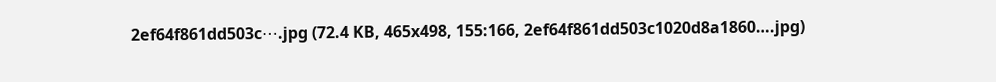2ef64f861dd503c⋯.jpg (72.4 KB, 465x498, 155:166, 2ef64f861dd503c1020d8a1860….jpg)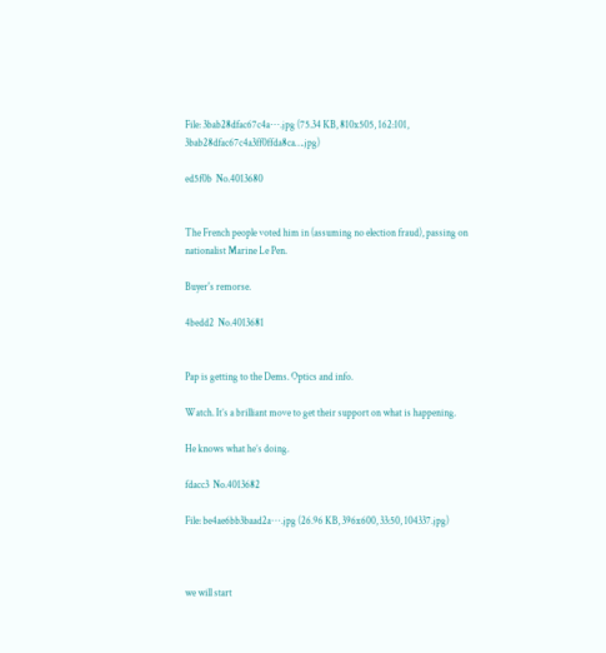File: 3bab28dfac67c4a⋯.jpg (75.34 KB, 810x505, 162:101, 3bab28dfac67c4a3ff0ffda8ca….jpg)

ed5f0b  No.4013680


The French people voted him in (assuming no election fraud), passing on nationalist Marine Le Pen.

Buyer's remorse.

4bedd2  No.4013681


Pap is getting to the Dems. Optics and info.

Watch. It’s a brilliant move to get their support on what is happening.

He knows what he’s doing.

fdacc3  No.4013682

File: be4ae6bb3baad2a⋯.jpg (26.96 KB, 396x600, 33:50, 104337.jpg)



we will start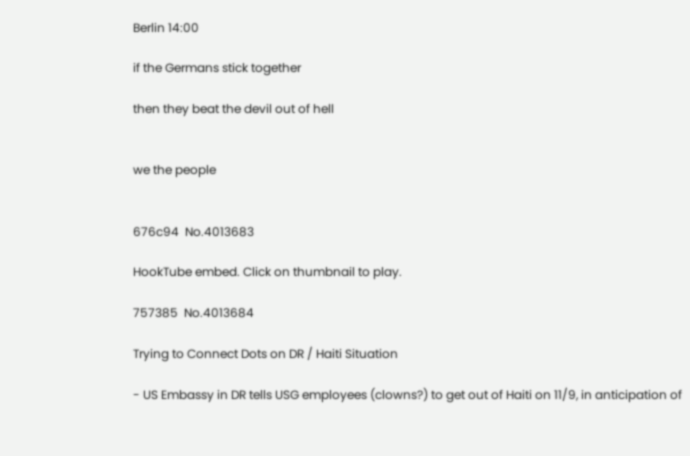Berlin 14:00

if the Germans stick together

then they beat the devil out of hell


we the people


676c94  No.4013683

HookTube embed. Click on thumbnail to play.

757385  No.4013684

Trying to Connect Dots on DR / Haiti Situation

- US Embassy in DR tells USG employees (clowns?) to get out of Haiti on 11/9, in anticipation of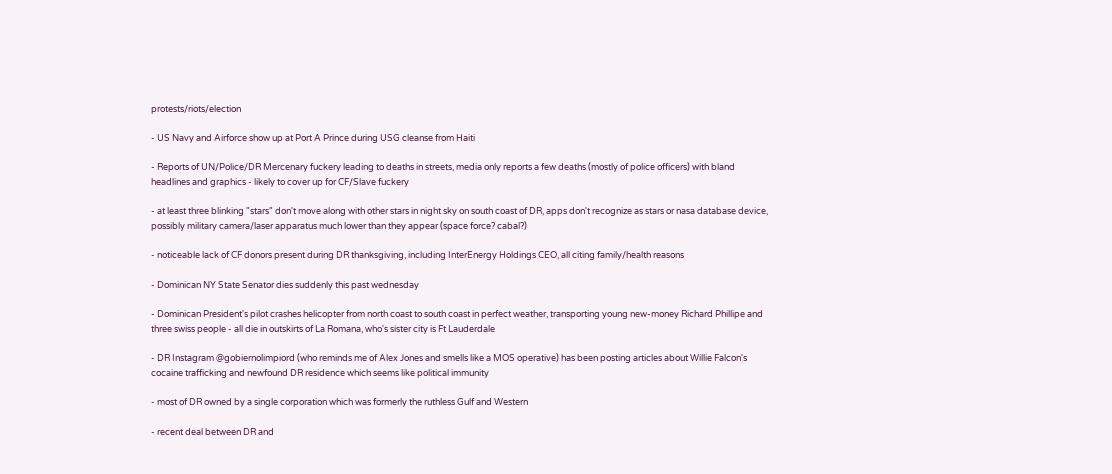protests/riots/election

- US Navy and Airforce show up at Port A Prince during USG cleanse from Haiti

- Reports of UN/Police/DR Mercenary fuckery leading to deaths in streets, media only reports a few deaths (mostly of police officers) with bland headlines and graphics - likely to cover up for CF/Slave fuckery

- at least three blinking "stars" don't move along with other stars in night sky on south coast of DR, apps don't recognize as stars or nasa database device, possibly military camera/laser apparatus much lower than they appear (space force? cabal?)

- noticeable lack of CF donors present during DR thanksgiving, including InterEnergy Holdings CEO, all citing family/health reasons

- Dominican NY State Senator dies suddenly this past wednesday

- Dominican President's pilot crashes helicopter from north coast to south coast in perfect weather, transporting young new-money Richard Phillipe and three swiss people - all die in outskirts of La Romana, who's sister city is Ft Lauderdale

- DR Instagram @gobiernolimpiord (who reminds me of Alex Jones and smells like a MOS operative) has been posting articles about Willie Falcon's cocaine trafficking and newfound DR residence which seems like political immunity

- most of DR owned by a single corporation which was formerly the ruthless Gulf and Western

- recent deal between DR and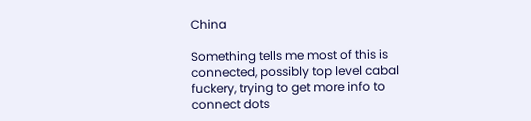China

Something tells me most of this is connected, possibly top level cabal fuckery, trying to get more info to connect dots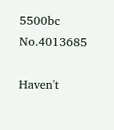5500bc  No.4013685

Haven't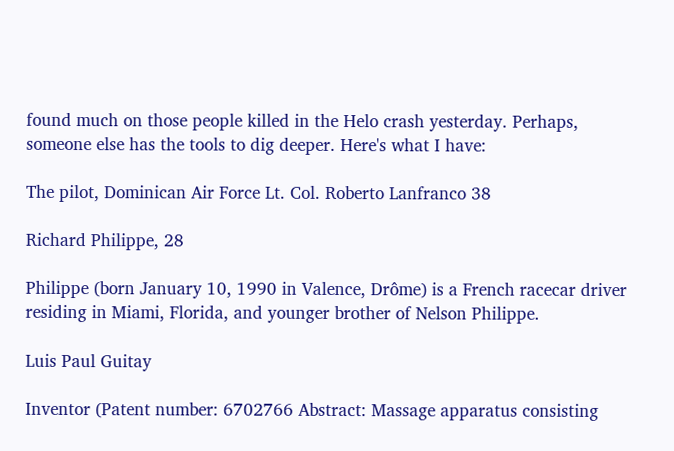found much on those people killed in the Helo crash yesterday. Perhaps, someone else has the tools to dig deeper. Here's what I have:

The pilot, Dominican Air Force Lt. Col. Roberto Lanfranco 38

Richard Philippe, 28

Philippe (born January 10, 1990 in Valence, Drôme) is a French racecar driver residing in Miami, Florida, and younger brother of Nelson Philippe.

Luis Paul Guitay

Inventor (Patent number: 6702766 Abstract: Massage apparatus consisting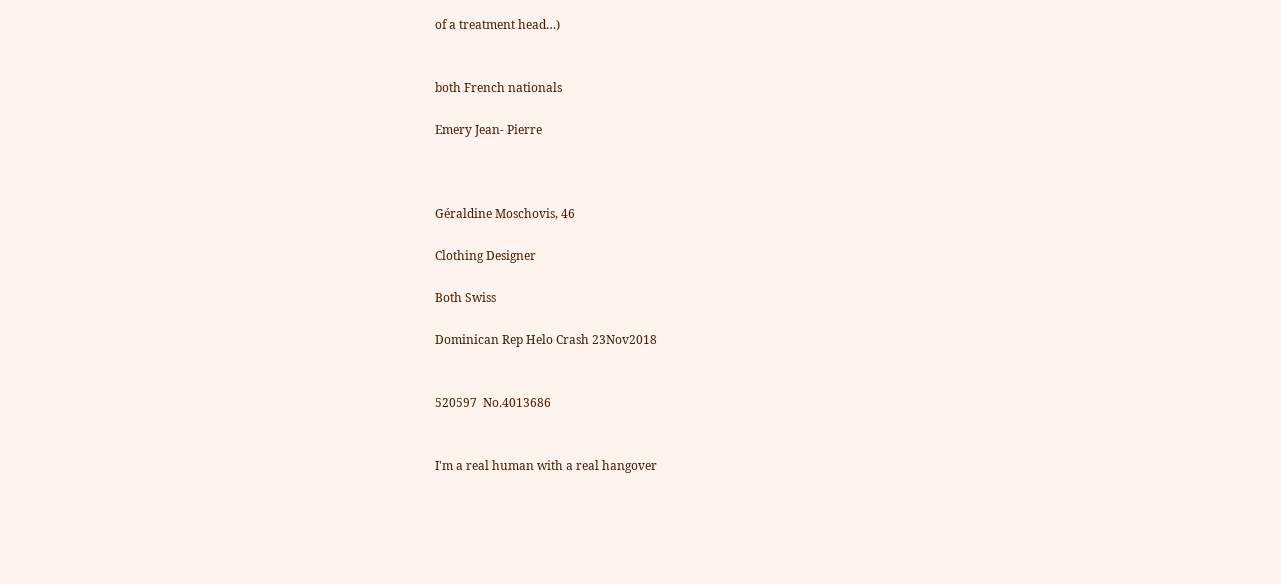of a treatment head…)


both French nationals

Emery Jean- Pierre



Géraldine Moschovis, 46

Clothing Designer

Both Swiss

Dominican Rep Helo Crash 23Nov2018


520597  No.4013686


I'm a real human with a real hangover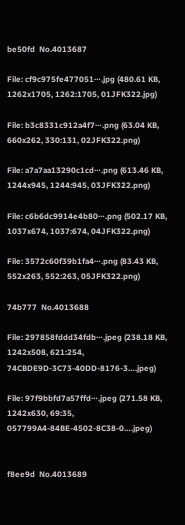be50fd  No.4013687

File: cf9c975fe477051⋯.jpg (480.61 KB, 1262x1705, 1262:1705, 01JFK322.jpg)

File: b3c8331c912a4f7⋯.png (63.04 KB, 660x262, 330:131, 02JFK322.png)

File: a7a7aa13290c1cd⋯.png (613.46 KB, 1244x945, 1244:945, 03JFK322.png)

File: c6b6dc9914e4b80⋯.png (502.17 KB, 1037x674, 1037:674, 04JFK322.png)

File: 3572c60f39b1fa4⋯.png (83.43 KB, 552x263, 552:263, 05JFK322.png)

74b777  No.4013688

File: 297858fddd34fdb⋯.jpeg (238.18 KB, 1242x508, 621:254, 74CBDE9D-3C73-40DD-8176-3….jpeg)

File: 97f9bbfd7a57ffd⋯.jpeg (271.58 KB, 1242x630, 69:35, 057799A4-84BE-4502-8C38-0….jpeg)


f8ee9d  No.4013689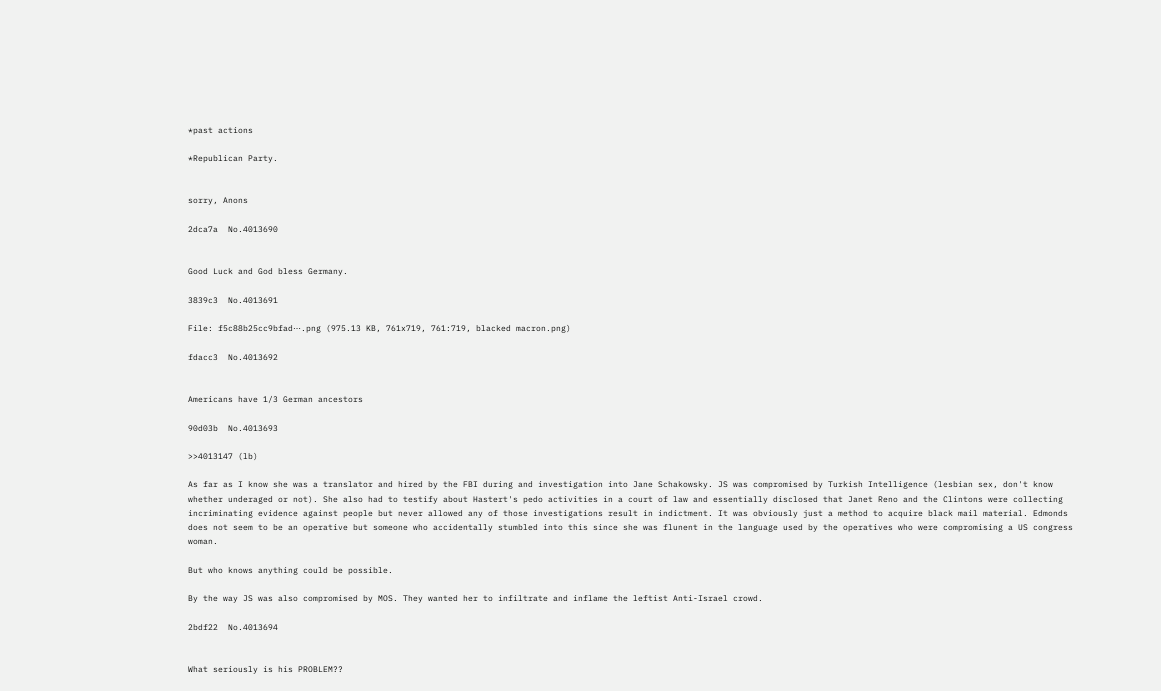*past actions

*Republican Party.


sorry, Anons

2dca7a  No.4013690


Good Luck and God bless Germany.

3839c3  No.4013691

File: f5c88b25cc9bfad⋯.png (975.13 KB, 761x719, 761:719, blacked macron.png)

fdacc3  No.4013692


Americans have 1/3 German ancestors

90d03b  No.4013693

>>4013147 (lb)

As far as I know she was a translator and hired by the FBI during and investigation into Jane Schakowsky. JS was compromised by Turkish Intelligence (lesbian sex, don't know whether underaged or not). She also had to testify about Hastert's pedo activities in a court of law and essentially disclosed that Janet Reno and the Clintons were collecting incriminating evidence against people but never allowed any of those investigations result in indictment. It was obviously just a method to acquire black mail material. Edmonds does not seem to be an operative but someone who accidentally stumbled into this since she was flunent in the language used by the operatives who were compromising a US congress woman.

But who knows anything could be possible.

By the way JS was also compromised by MOS. They wanted her to infiltrate and inflame the leftist Anti-Israel crowd.

2bdf22  No.4013694


What seriously is his PROBLEM??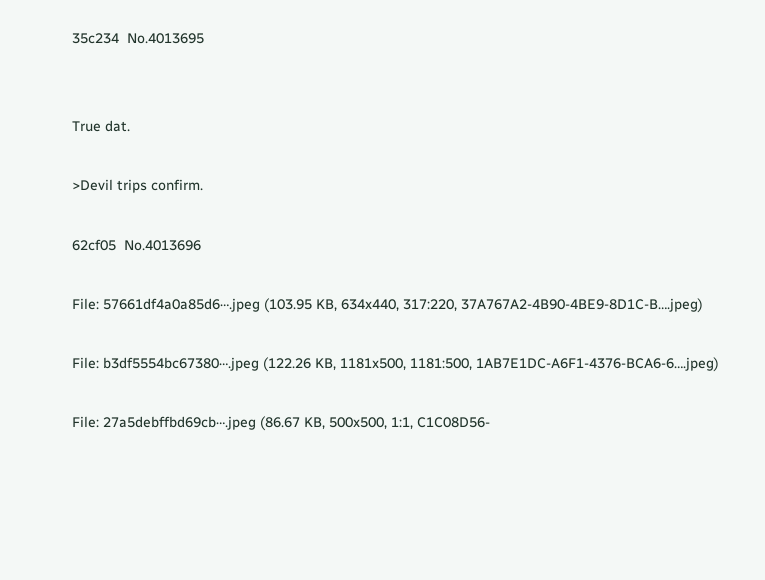35c234  No.4013695


True dat.

>Devil trips confirm.

62cf05  No.4013696

File: 57661df4a0a85d6⋯.jpeg (103.95 KB, 634x440, 317:220, 37A767A2-4B90-4BE9-8D1C-B….jpeg)

File: b3df5554bc67380⋯.jpeg (122.26 KB, 1181x500, 1181:500, 1AB7E1DC-A6F1-4376-BCA6-6….jpeg)

File: 27a5debffbd69cb⋯.jpeg (86.67 KB, 500x500, 1:1, C1C08D56-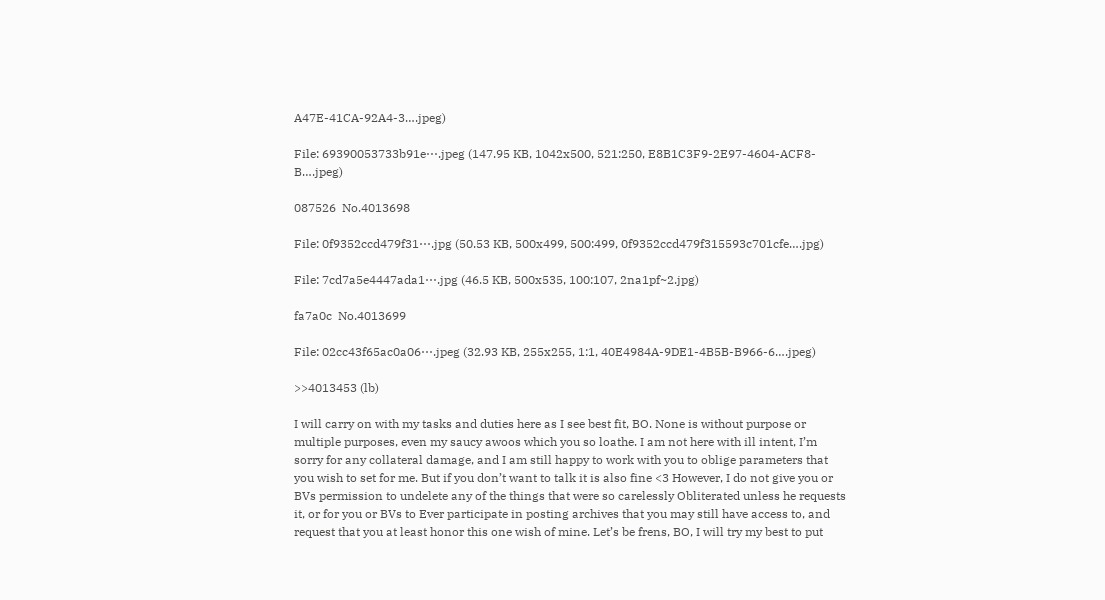A47E-41CA-92A4-3….jpeg)

File: 69390053733b91e⋯.jpeg (147.95 KB, 1042x500, 521:250, E8B1C3F9-2E97-4604-ACF8-B….jpeg)

087526  No.4013698

File: 0f9352ccd479f31⋯.jpg (50.53 KB, 500x499, 500:499, 0f9352ccd479f315593c701cfe….jpg)

File: 7cd7a5e4447ada1⋯.jpg (46.5 KB, 500x535, 100:107, 2na1pf~2.jpg)

fa7a0c  No.4013699

File: 02cc43f65ac0a06⋯.jpeg (32.93 KB, 255x255, 1:1, 40E4984A-9DE1-4B5B-B966-6….jpeg)

>>4013453 (lb)

I will carry on with my tasks and duties here as I see best fit, BO. None is without purpose or multiple purposes, even my saucy awoos which you so loathe. I am not here with ill intent, I’m sorry for any collateral damage, and I am still happy to work with you to oblige parameters that you wish to set for me. But if you don’t want to talk it is also fine <3 However, I do not give you or BVs permission to undelete any of the things that were so carelessly Obliterated unless he requests it, or for you or BVs to Ever participate in posting archives that you may still have access to, and request that you at least honor this one wish of mine. Let’s be frens, BO, I will try my best to put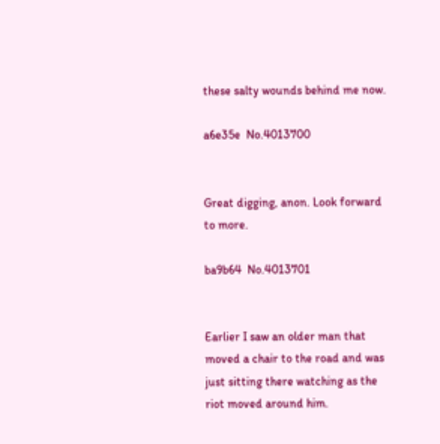these salty wounds behind me now.

a6e35e  No.4013700


Great digging, anon. Look forward to more.

ba9b64  No.4013701


Earlier I saw an older man that moved a chair to the road and was just sitting there watching as the riot moved around him.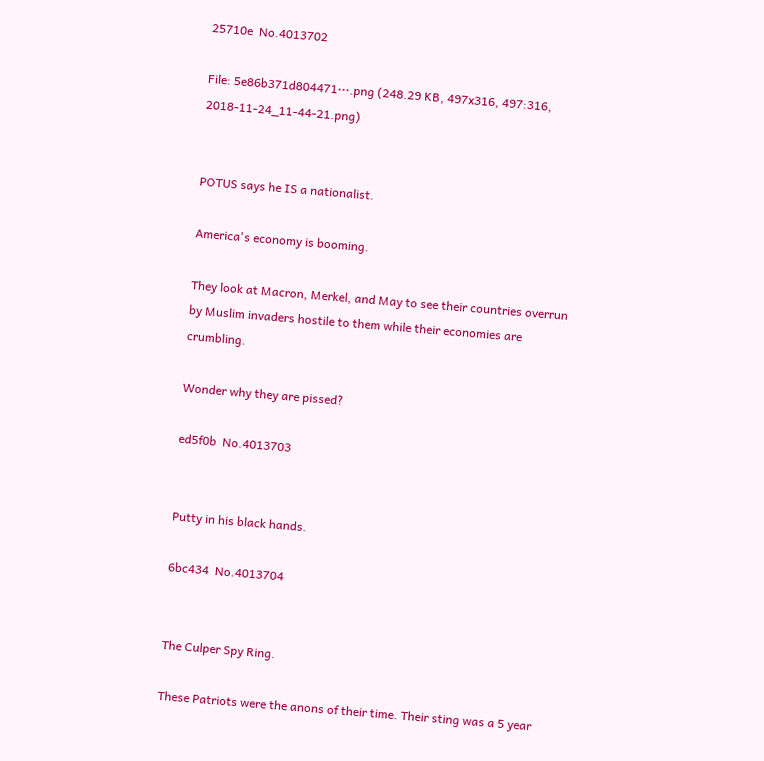25710e  No.4013702

File: 5e86b371d804471⋯.png (248.29 KB, 497x316, 497:316, 2018-11-24_11-44-21.png)


POTUS says he IS a nationalist.

America's economy is booming.

They look at Macron, Merkel, and May to see their countries overrun by Muslim invaders hostile to them while their economies are crumbling.

Wonder why they are pissed?

ed5f0b  No.4013703


Putty in his black hands.

6bc434  No.4013704


The Culper Spy Ring.

These Patriots were the anons of their time. Their sting was a 5 year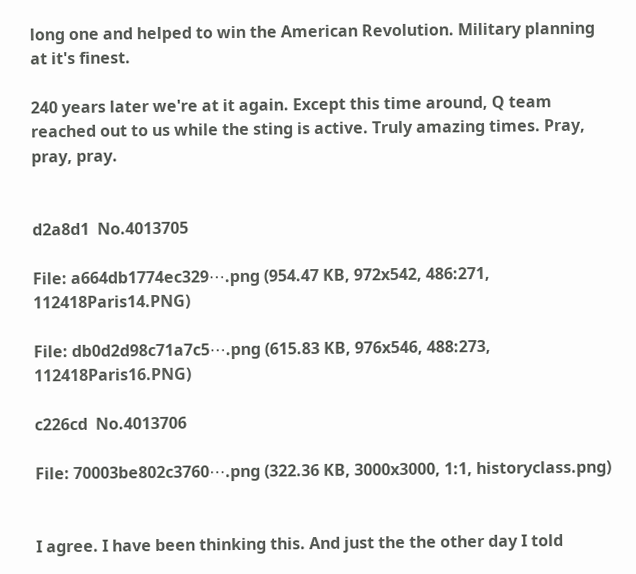long one and helped to win the American Revolution. Military planning at it's finest.

240 years later we're at it again. Except this time around, Q team reached out to us while the sting is active. Truly amazing times. Pray, pray, pray.


d2a8d1  No.4013705

File: a664db1774ec329⋯.png (954.47 KB, 972x542, 486:271, 112418Paris14.PNG)

File: db0d2d98c71a7c5⋯.png (615.83 KB, 976x546, 488:273, 112418Paris16.PNG)

c226cd  No.4013706

File: 70003be802c3760⋯.png (322.36 KB, 3000x3000, 1:1, historyclass.png)


I agree. I have been thinking this. And just the the other day I told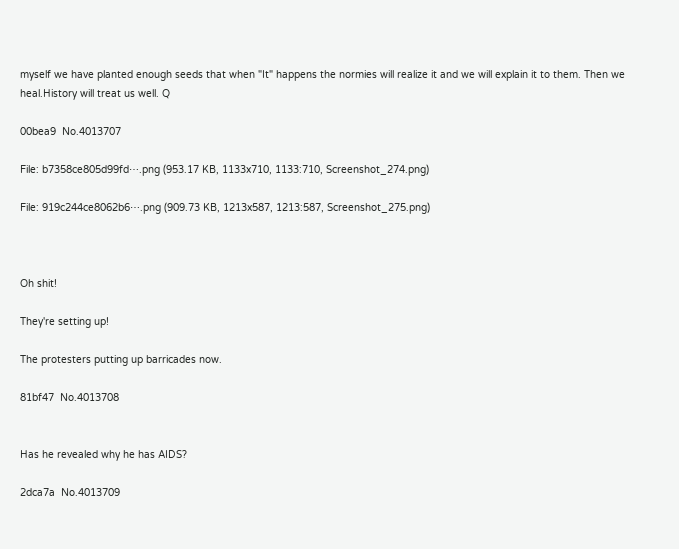myself we have planted enough seeds that when "It" happens the normies will realize it and we will explain it to them. Then we heal.History will treat us well. Q

00bea9  No.4013707

File: b7358ce805d99fd⋯.png (953.17 KB, 1133x710, 1133:710, Screenshot_274.png)

File: 919c244ce8062b6⋯.png (909.73 KB, 1213x587, 1213:587, Screenshot_275.png)



Oh shit!

They're setting up!

The protesters putting up barricades now.

81bf47  No.4013708


Has he revealed why he has AIDS?

2dca7a  No.4013709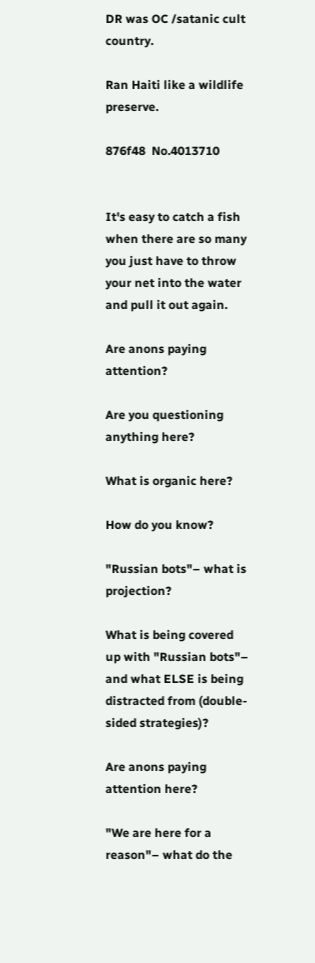DR was OC /satanic cult country.

Ran Haiti like a wildlife preserve.

876f48  No.4013710


It's easy to catch a fish when there are so many you just have to throw your net into the water and pull it out again.

Are anons paying attention?

Are you questioning anything here?

What is organic here?

How do you know?

"Russian bots"– what is projection?

What is being covered up with "Russian bots"– and what ELSE is being distracted from (double-sided strategies)?

Are anons paying attention here?

"We are here for a reason"– what do the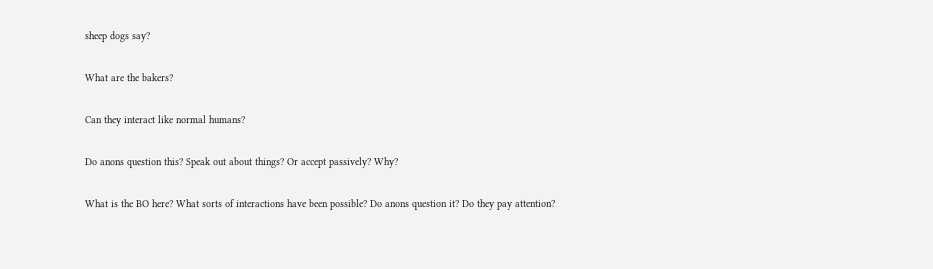sheep dogs say?

What are the bakers?

Can they interact like normal humans?

Do anons question this? Speak out about things? Or accept passively? Why?

What is the BO here? What sorts of interactions have been possible? Do anons question it? Do they pay attention?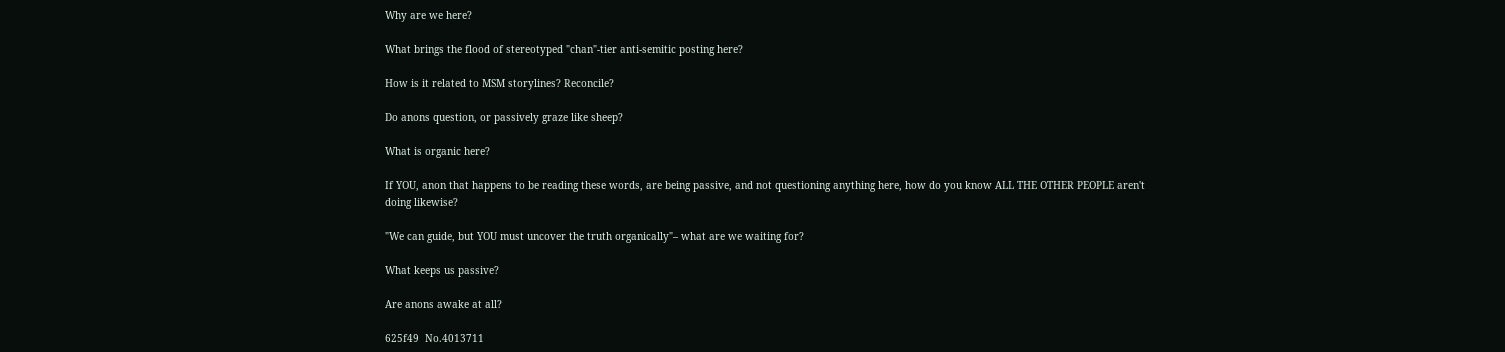Why are we here?

What brings the flood of stereotyped "chan"-tier anti-semitic posting here?

How is it related to MSM storylines? Reconcile?

Do anons question, or passively graze like sheep?

What is organic here?

If YOU, anon that happens to be reading these words, are being passive, and not questioning anything here, how do you know ALL THE OTHER PEOPLE aren't doing likewise?

"We can guide, but YOU must uncover the truth organically"– what are we waiting for?

What keeps us passive?

Are anons awake at all?

625f49  No.4013711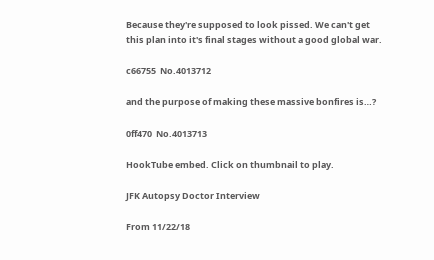Because they're supposed to look pissed. We can't get this plan into it's final stages without a good global war.

c66755  No.4013712

and the purpose of making these massive bonfires is…?

0ff470  No.4013713

HookTube embed. Click on thumbnail to play.

JFK Autopsy Doctor Interview

From 11/22/18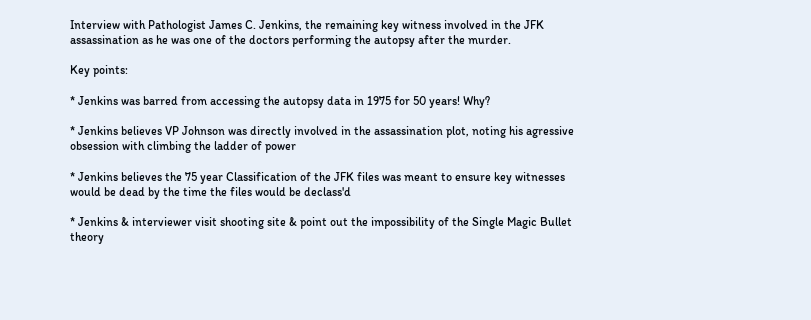Interview with Pathologist James C. Jenkins, the remaining key witness involved in the JFK assassination as he was one of the doctors performing the autopsy after the murder.

Key points:

* Jenkins was barred from accessing the autopsy data in 1975 for 50 years! Why?

* Jenkins believes VP Johnson was directly involved in the assassination plot, noting his agressive obsession with climbing the ladder of power

* Jenkins believes the 75 year Classification of the JFK files was meant to ensure key witnesses would be dead by the time the files would be declass'd

* Jenkins & interviewer visit shooting site & point out the impossibility of the Single Magic Bullet theory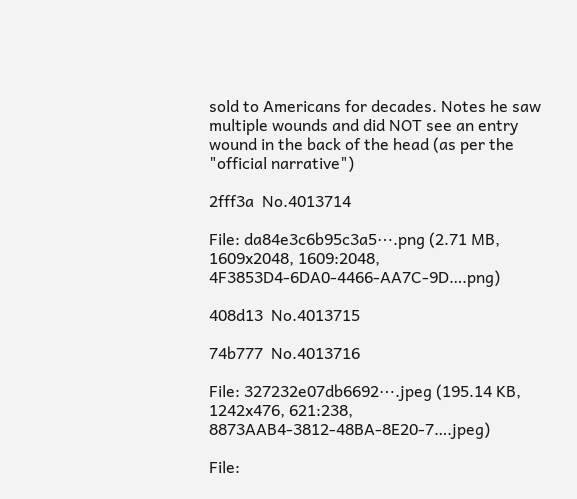sold to Americans for decades. Notes he saw multiple wounds and did NOT see an entry wound in the back of the head (as per the "official narrative")

2fff3a  No.4013714

File: da84e3c6b95c3a5⋯.png (2.71 MB, 1609x2048, 1609:2048, 4F3853D4-6DA0-4466-AA7C-9D….png)

408d13  No.4013715

74b777  No.4013716

File: 327232e07db6692⋯.jpeg (195.14 KB, 1242x476, 621:238, 8873AAB4-3812-48BA-8E20-7….jpeg)

File: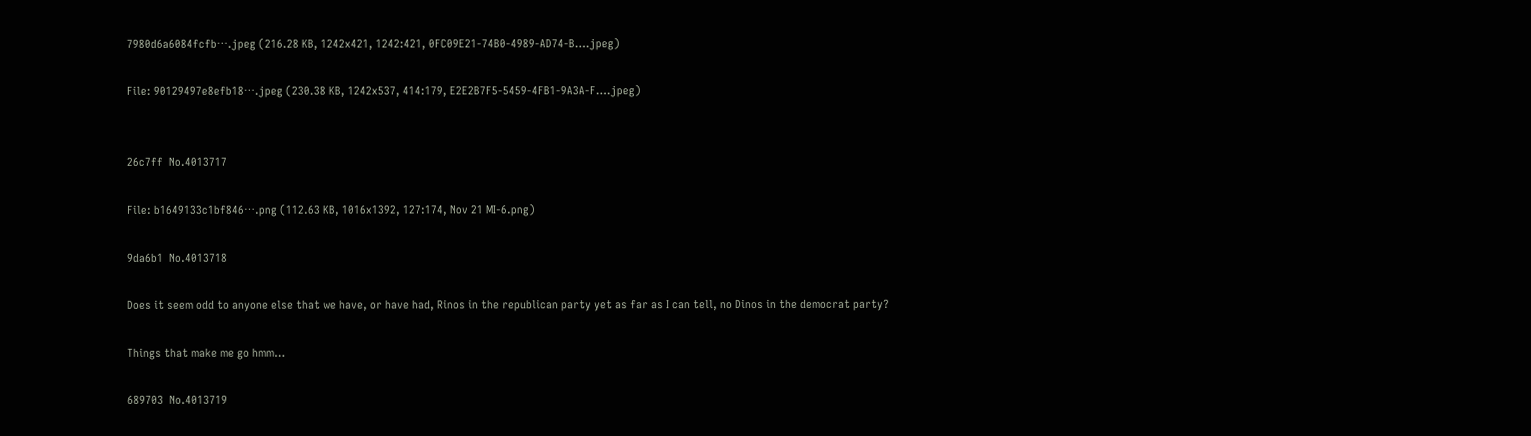7980d6a6084fcfb⋯.jpeg (216.28 KB, 1242x421, 1242:421, 0FC09E21-74B0-4989-AD74-B….jpeg)

File: 90129497e8efb18⋯.jpeg (230.38 KB, 1242x537, 414:179, E2E2B7F5-5459-4FB1-9A3A-F….jpeg)


26c7ff  No.4013717

File: b1649133c1bf846⋯.png (112.63 KB, 1016x1392, 127:174, Nov 21 MI-6.png)

9da6b1  No.4013718

Does it seem odd to anyone else that we have, or have had, Rinos in the republican party yet as far as I can tell, no Dinos in the democrat party?

Things that make me go hmm…

689703  No.4013719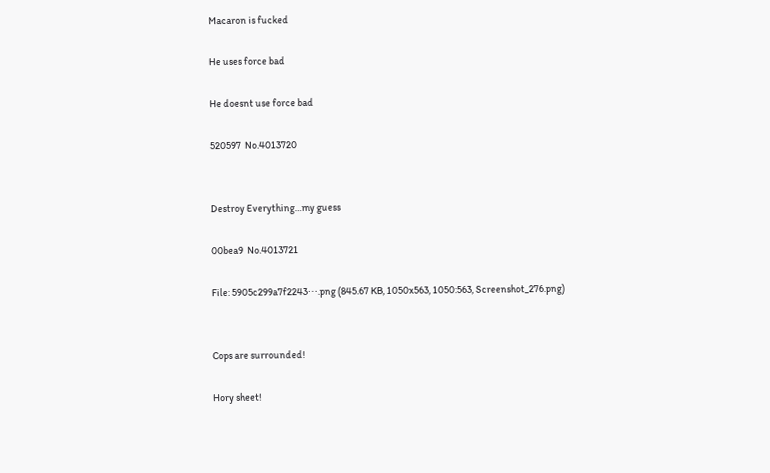Macaron is fucked

He uses force bad

He doesnt use force bad

520597  No.4013720


Destroy Everything…my guess

00bea9  No.4013721

File: 5905c299a7f2243⋯.png (845.67 KB, 1050x563, 1050:563, Screenshot_276.png)


Cops are surrounded!

Hory sheet!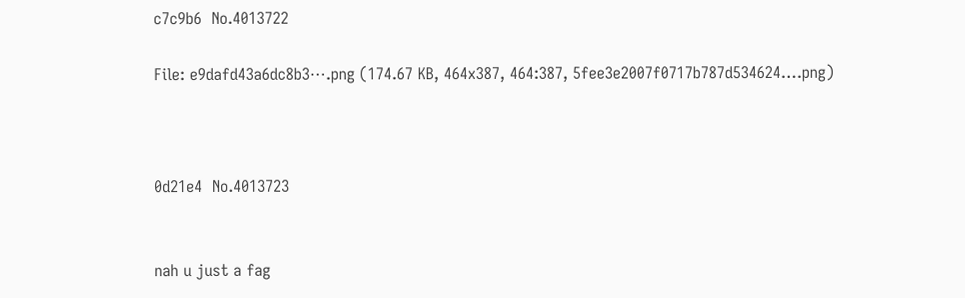c7c9b6  No.4013722

File: e9dafd43a6dc8b3⋯.png (174.67 KB, 464x387, 464:387, 5fee3e2007f0717b787d534624….png)



0d21e4  No.4013723


nah u just a fag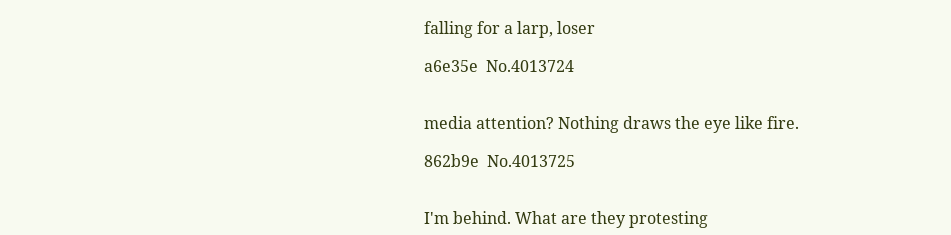falling for a larp, loser

a6e35e  No.4013724


media attention? Nothing draws the eye like fire.

862b9e  No.4013725


I'm behind. What are they protesting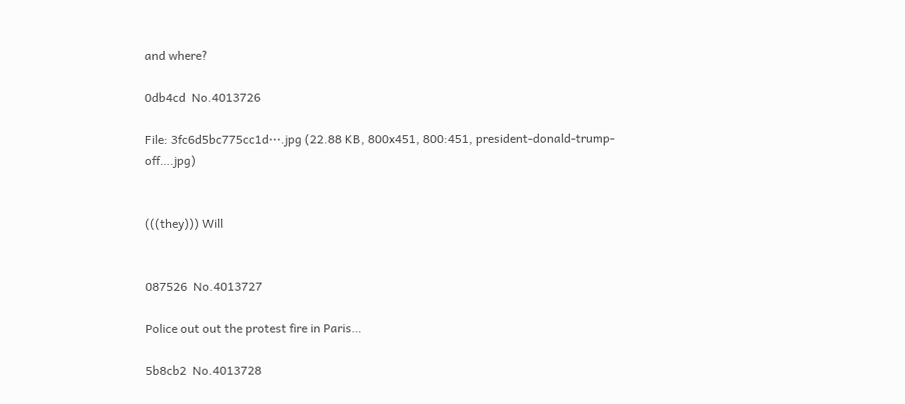and where?

0db4cd  No.4013726

File: 3fc6d5bc775cc1d⋯.jpg (22.88 KB, 800x451, 800:451, president-donald-trump-off….jpg)


(((they))) Will


087526  No.4013727

Police out out the protest fire in Paris…

5b8cb2  No.4013728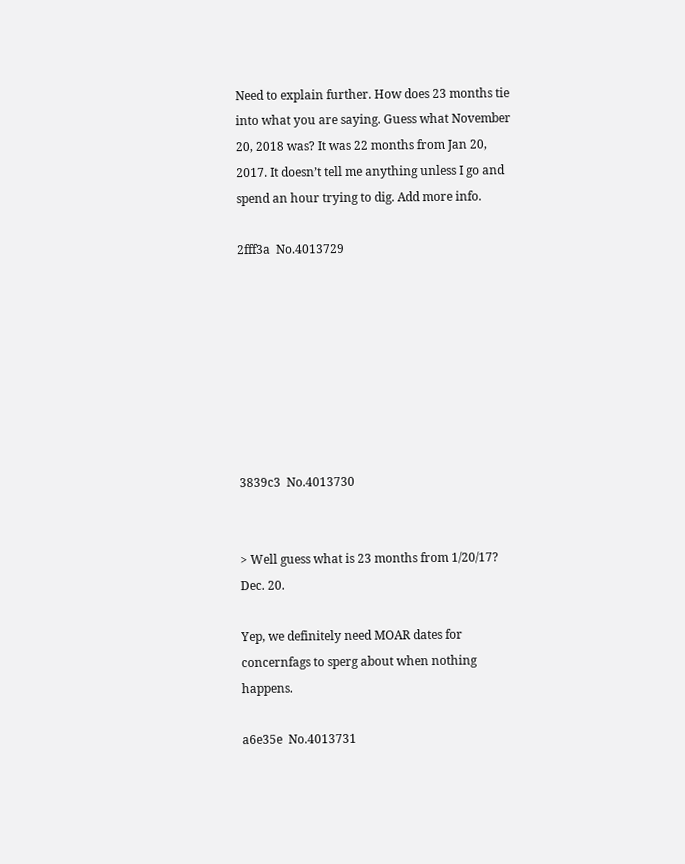Need to explain further. How does 23 months tie into what you are saying. Guess what November 20, 2018 was? It was 22 months from Jan 20, 2017. It doesn’t tell me anything unless I go and spend an hour trying to dig. Add more info.

2fff3a  No.4013729








3839c3  No.4013730


> Well guess what is 23 months from 1/20/17? Dec. 20.

Yep, we definitely need MOAR dates for concernfags to sperg about when nothing happens.

a6e35e  No.4013731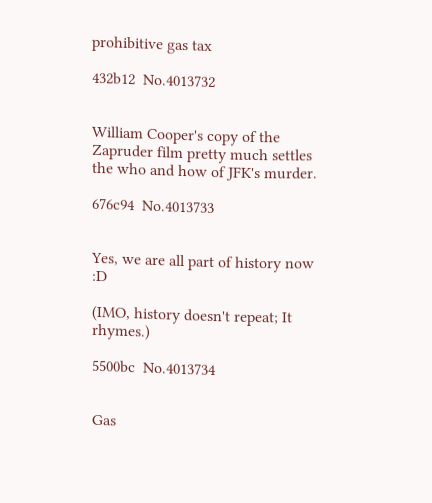prohibitive gas tax

432b12  No.4013732


William Cooper's copy of the Zapruder film pretty much settles the who and how of JFK's murder.

676c94  No.4013733


Yes, we are all part of history now :D

(IMO, history doesn't repeat; It rhymes.)

5500bc  No.4013734


Gas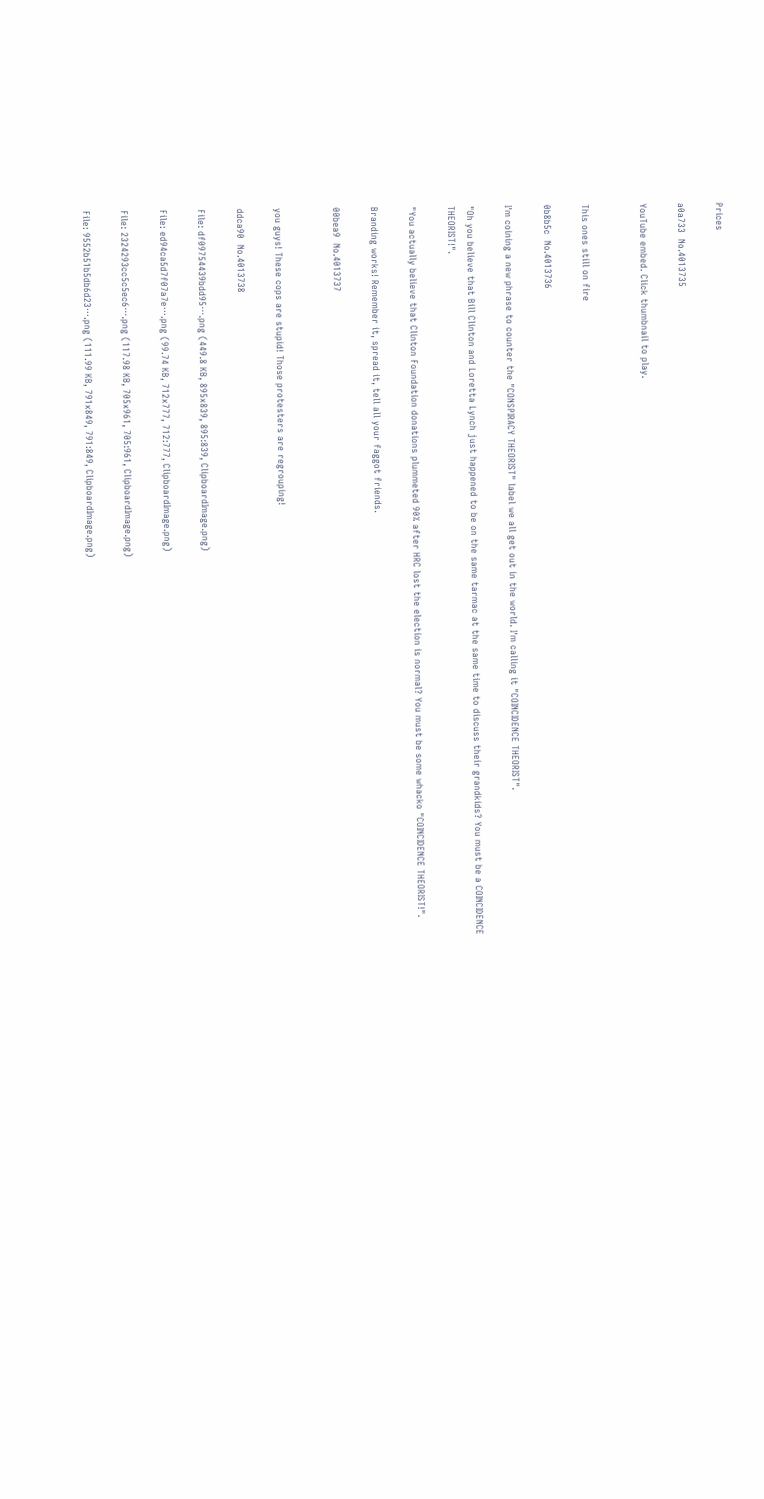Prices

a0a733  No.4013735

YouTube embed. Click thumbnail to play.


This ones still on fire

0b8b5c  No.4013736

I'm coining a new phrase to counter the "CONSPIRACY THEORIST" label we all get out in the world. I'm calling it "COINCIDENCE THEORIST".

"Oh you believe that Bill Clinton and Loretta Lynch just happened to be on the same tarmac at the same time to discuss their grandkids? You must be a COINCIDENCE THEORIST!".

"You actually believe that Clinton Foundation donations plummeted 90% after HRC lost the election is normal? You must be some whacko "COINCIDENCE THEORIST!".

Branding works! Remember it, spread it, tell all your faggot friends.

00bea9  No.4013737


you guys! These cops are stupid! Those protesters are regrouping!

ddca90  No.4013738

File: df09754439bdd95⋯.png (449.8 KB, 895x839, 895:839, ClipboardImage.png)

File: ed94ca5d7f07a7e⋯.png (99.74 KB, 712x777, 712:777, ClipboardImage.png)

File: 2324293cc5c5ec6⋯.png (117.98 KB, 705x961, 705:961, ClipboardImage.png)

File: 9552b51b5db6d23⋯.png (111.99 KB, 791x849, 791:849, ClipboardImage.png)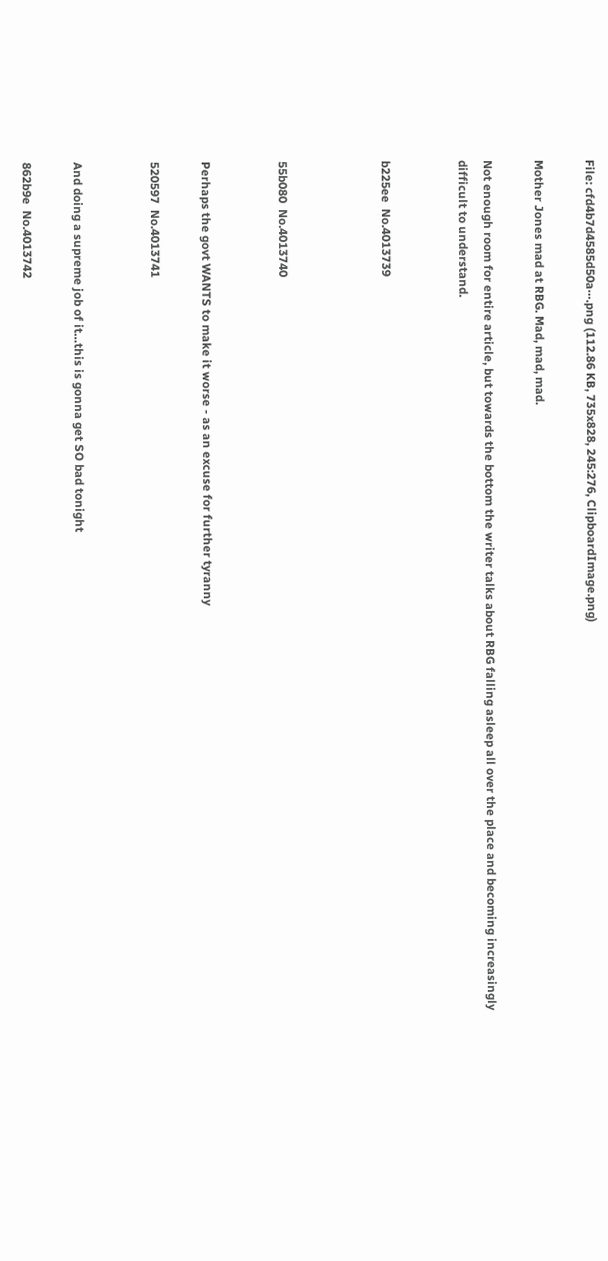File: cfd4b7d4585d50a⋯.png (112.86 KB, 735x828, 245:276, ClipboardImage.png)

Mother Jones mad at RBG. Mad, mad, mad.

Not enough room for entire article, but towards the bottom the writer talks about RBG falling asleep all over the place and becoming increasingly difficult to understand.


b225ee  No.4013739



55b080  No.4013740


Perhaps the govt WANTS to make it worse - as an excuse for further tyranny

520597  No.4013741


And doing a supreme job of it…this is gonna get SO bad tonight

862b9e  No.4013742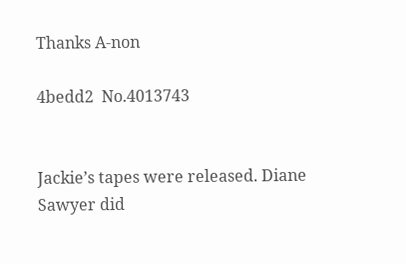Thanks A-non

4bedd2  No.4013743


Jackie’s tapes were released. Diane Sawyer did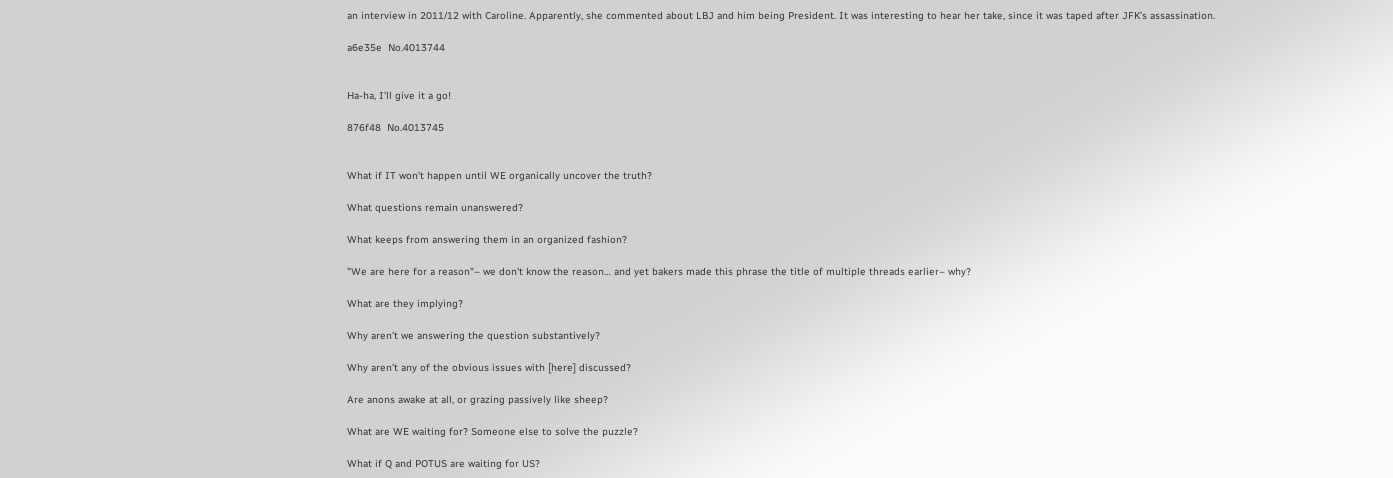an interview in 2011/12 with Caroline. Apparently, she commented about LBJ and him being President. It was interesting to hear her take, since it was taped after JFK’s assassination.

a6e35e  No.4013744


Ha-ha, I'll give it a go!

876f48  No.4013745


What if IT won't happen until WE organically uncover the truth?

What questions remain unanswered?

What keeps from answering them in an organized fashion?

"We are here for a reason"– we don't know the reason… and yet bakers made this phrase the title of multiple threads earlier– why?

What are they implying?

Why aren't we answering the question substantively?

Why aren't any of the obvious issues with [here] discussed?

Are anons awake at all, or grazing passively like sheep?

What are WE waiting for? Someone else to solve the puzzle?

What if Q and POTUS are waiting for US?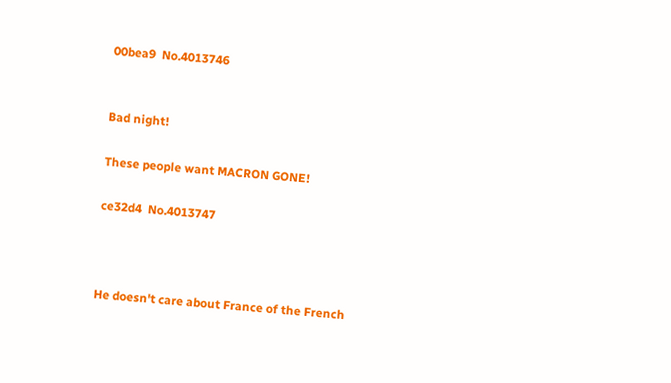00bea9  No.4013746


Bad night!

These people want MACRON GONE!

ce32d4  No.4013747



He doesn't care about France of the French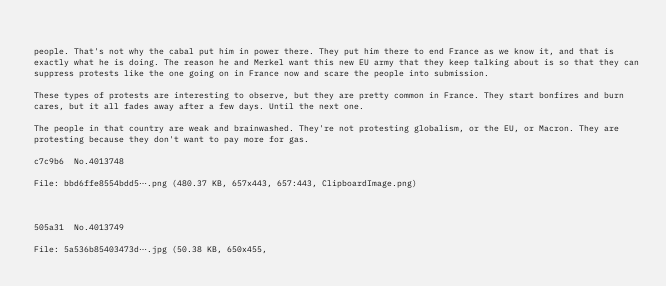people. That's not why the cabal put him in power there. They put him there to end France as we know it, and that is exactly what he is doing. The reason he and Merkel want this new EU army that they keep talking about is so that they can suppress protests like the one going on in France now and scare the people into submission.

These types of protests are interesting to observe, but they are pretty common in France. They start bonfires and burn cares, but it all fades away after a few days. Until the next one.

The people in that country are weak and brainwashed. They're not protesting globalism, or the EU, or Macron. They are protesting because they don't want to pay more for gas.

c7c9b6  No.4013748

File: bbd6ffe8554bdd5⋯.png (480.37 KB, 657x443, 657:443, ClipboardImage.png)



505a31  No.4013749

File: 5a536b85403473d⋯.jpg (50.38 KB, 650x455,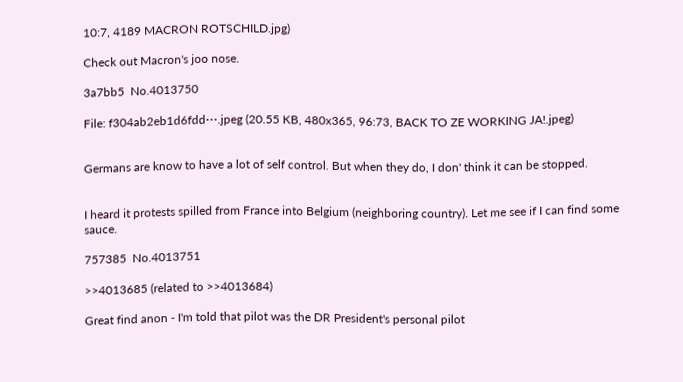10:7, 4189 MACRON ROTSCHILD.jpg)

Check out Macron's joo nose.

3a7bb5  No.4013750

File: f304ab2eb1d6fdd⋯.jpeg (20.55 KB, 480x365, 96:73, BACK TO ZE WORKING JA!.jpeg)


Germans are know to have a lot of self control. But when they do, I don' think it can be stopped.


I heard it protests spilled from France into Belgium (neighboring country). Let me see if I can find some sauce.

757385  No.4013751

>>4013685 (related to >>4013684)

Great find anon - I'm told that pilot was the DR President's personal pilot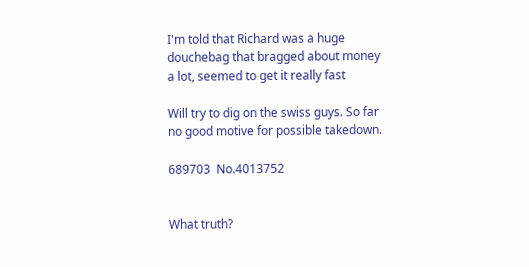I'm told that Richard was a huge douchebag that bragged about money a lot, seemed to get it really fast

Will try to dig on the swiss guys. So far no good motive for possible takedown.

689703  No.4013752


What truth?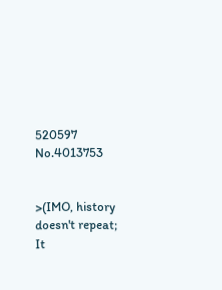520597  No.4013753


>(IMO, history doesn't repeat; It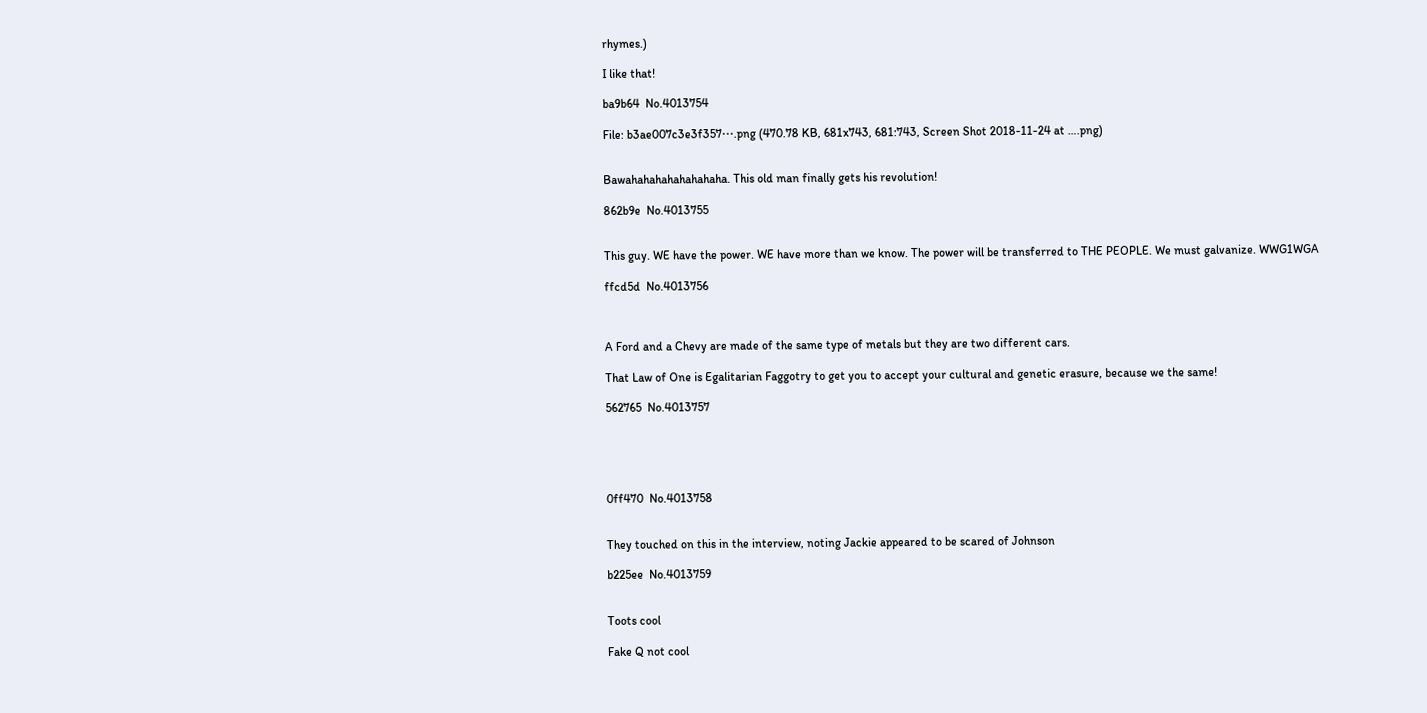rhymes.)

I like that!

ba9b64  No.4013754

File: b3ae007c3e3f357⋯.png (470.78 KB, 681x743, 681:743, Screen Shot 2018-11-24 at ….png)


Bawahahahahahahahaha. This old man finally gets his revolution!

862b9e  No.4013755


This guy. WE have the power. WE have more than we know. The power will be transferred to THE PEOPLE. We must galvanize. WWG1WGA

ffcd5d  No.4013756



A Ford and a Chevy are made of the same type of metals but they are two different cars.

That Law of One is Egalitarian Faggotry to get you to accept your cultural and genetic erasure, because we the same!

562765  No.4013757





0ff470  No.4013758


They touched on this in the interview, noting Jackie appeared to be scared of Johnson

b225ee  No.4013759


Toots cool

Fake Q not cool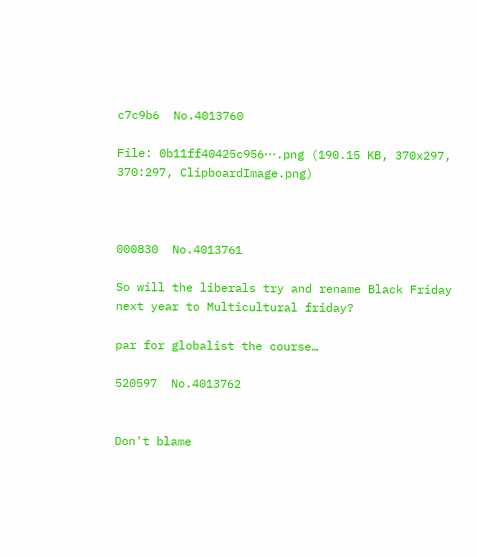c7c9b6  No.4013760

File: 0b11ff40425c956⋯.png (190.15 KB, 370x297, 370:297, ClipboardImage.png)



000830  No.4013761

So will the liberals try and rename Black Friday next year to Multicultural friday?

par for globalist the course…

520597  No.4013762


Don't blame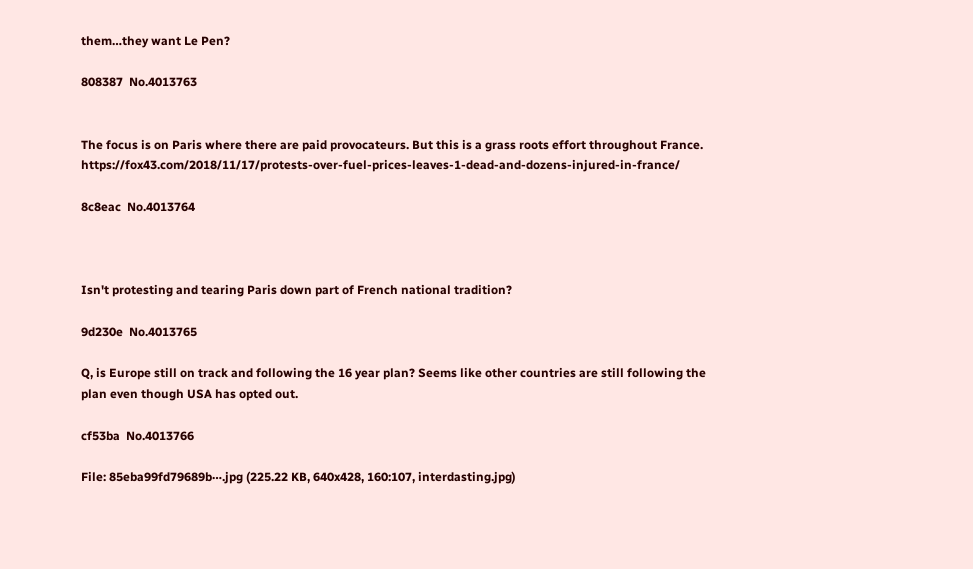them…they want Le Pen?

808387  No.4013763


The focus is on Paris where there are paid provocateurs. But this is a grass roots effort throughout France. https://fox43.com/2018/11/17/protests-over-fuel-prices-leaves-1-dead-and-dozens-injured-in-france/

8c8eac  No.4013764



Isn't protesting and tearing Paris down part of French national tradition?

9d230e  No.4013765

Q, is Europe still on track and following the 16 year plan? Seems like other countries are still following the plan even though USA has opted out.

cf53ba  No.4013766

File: 85eba99fd79689b⋯.jpg (225.22 KB, 640x428, 160:107, interdasting.jpg)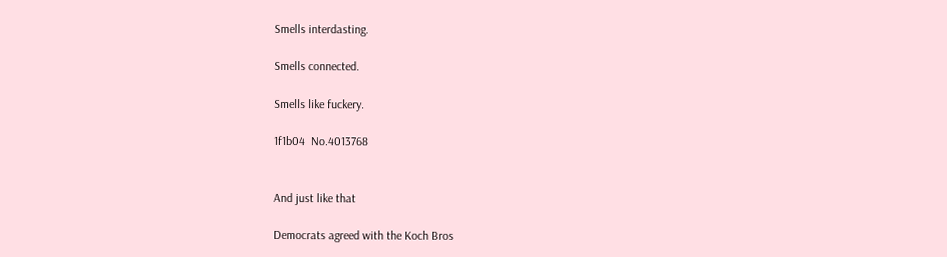Smells interdasting.

Smells connected.

Smells like fuckery.

1f1b04  No.4013768


And just like that

Democrats agreed with the Koch Bros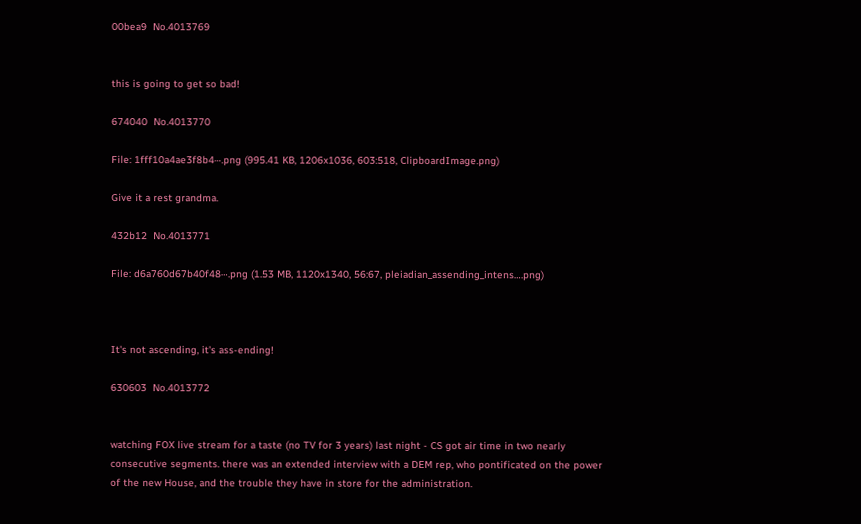00bea9  No.4013769


this is going to get so bad!

674040  No.4013770

File: 1fff10a4ae3f8b4⋯.png (995.41 KB, 1206x1036, 603:518, ClipboardImage.png)

Give it a rest grandma.

432b12  No.4013771

File: d6a760d67b40f48⋯.png (1.53 MB, 1120x1340, 56:67, pleiadian_assending_intens….png)



It's not ascending, it's ass-ending!

630603  No.4013772


watching FOX live stream for a taste (no TV for 3 years) last night - CS got air time in two nearly consecutive segments. there was an extended interview with a DEM rep, who pontificated on the power of the new House, and the trouble they have in store for the administration.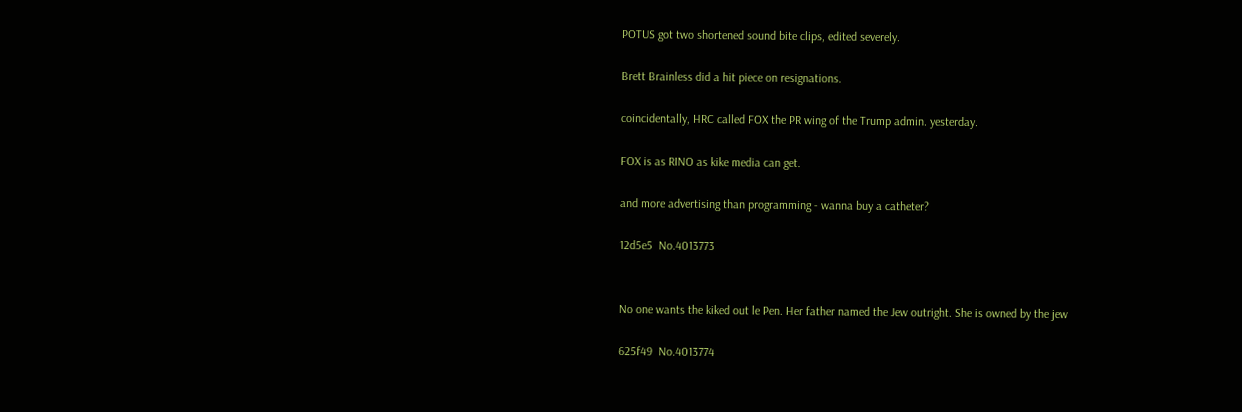POTUS got two shortened sound bite clips, edited severely.

Brett Brainless did a hit piece on resignations.

coincidentally, HRC called FOX the PR wing of the Trump admin. yesterday.

FOX is as RINO as kike media can get.

and more advertising than programming - wanna buy a catheter?

12d5e5  No.4013773


No one wants the kiked out le Pen. Her father named the Jew outright. She is owned by the jew

625f49  No.4013774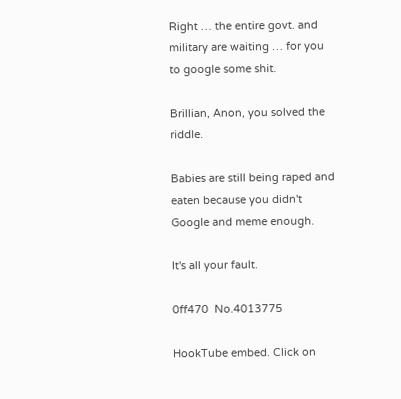Right … the entire govt. and military are waiting … for you to google some shit.

Brillian, Anon, you solved the riddle.

Babies are still being raped and eaten because you didn't Google and meme enough.

It's all your fault.

0ff470  No.4013775

HookTube embed. Click on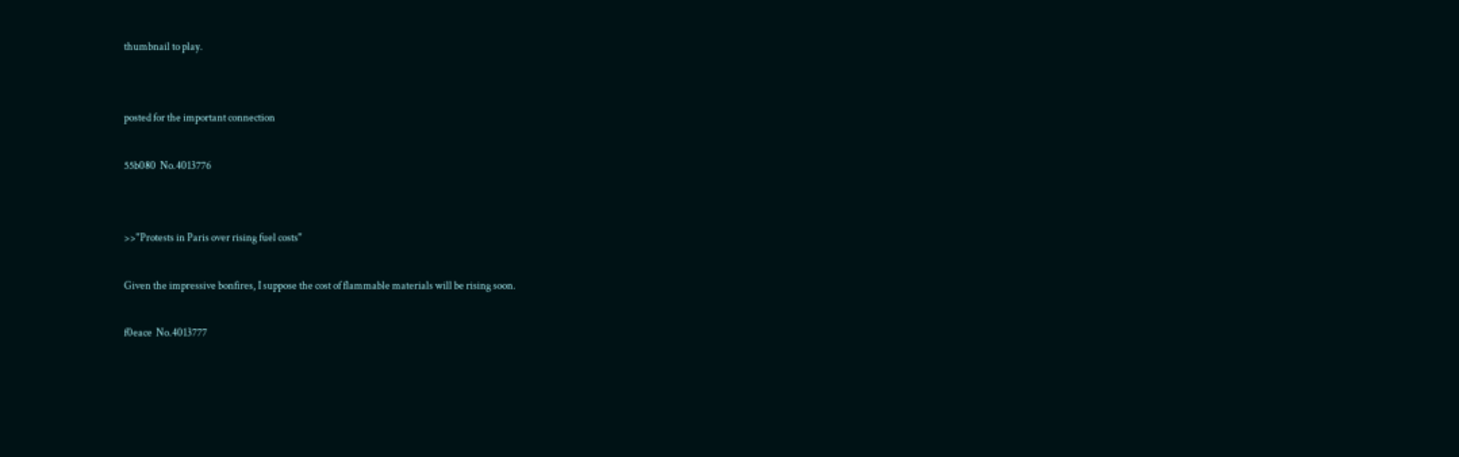thumbnail to play.


posted for the important connection

55b080  No.4013776


>>"Protests in Paris over rising fuel costs"

Given the impressive bonfires, I suppose the cost of flammable materials will be rising soon.

f0eace  No.4013777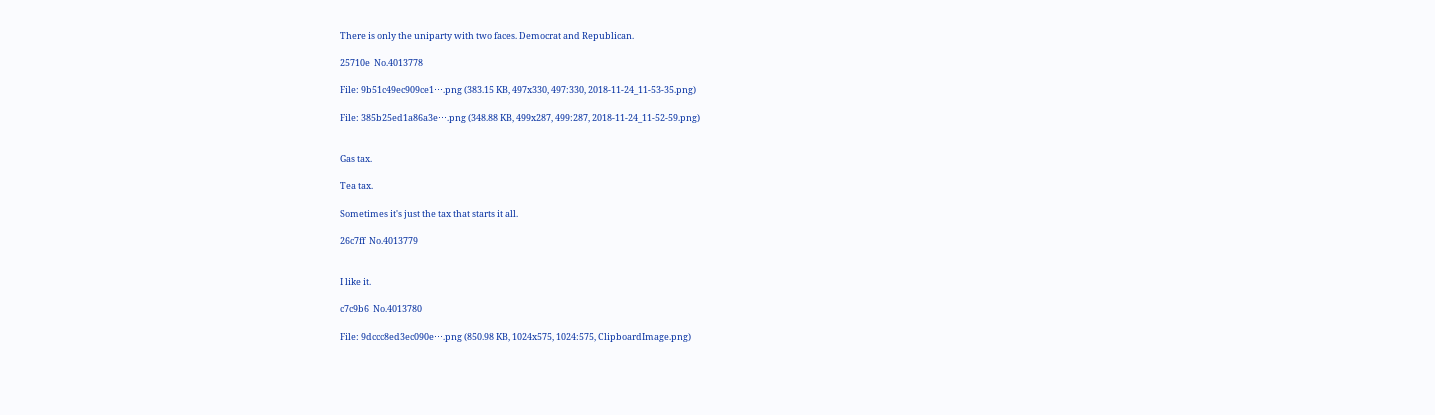There is only the uniparty with two faces. Democrat and Republican.

25710e  No.4013778

File: 9b51c49ec909ce1⋯.png (383.15 KB, 497x330, 497:330, 2018-11-24_11-53-35.png)

File: 385b25ed1a86a3e⋯.png (348.88 KB, 499x287, 499:287, 2018-11-24_11-52-59.png)


Gas tax.

Tea tax.

Sometimes it's just the tax that starts it all.

26c7ff  No.4013779


I like it.

c7c9b6  No.4013780

File: 9dccc8ed3ec090e⋯.png (850.98 KB, 1024x575, 1024:575, ClipboardImage.png)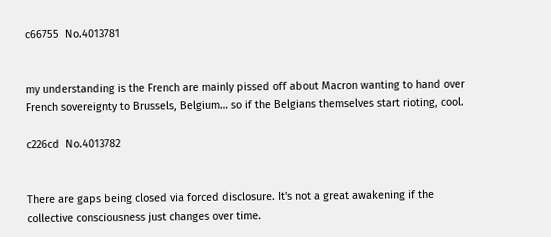c66755  No.4013781


my understanding is the French are mainly pissed off about Macron wanting to hand over French sovereignty to Brussels, Belgium… so if the Belgians themselves start rioting, cool.

c226cd  No.4013782


There are gaps being closed via forced disclosure. It's not a great awakening if the collective consciousness just changes over time.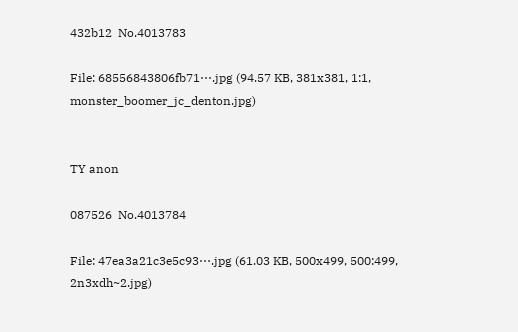432b12  No.4013783

File: 68556843806fb71⋯.jpg (94.57 KB, 381x381, 1:1, monster_boomer_jc_denton.jpg)


TY anon

087526  No.4013784

File: 47ea3a21c3e5c93⋯.jpg (61.03 KB, 500x499, 500:499, 2n3xdh~2.jpg)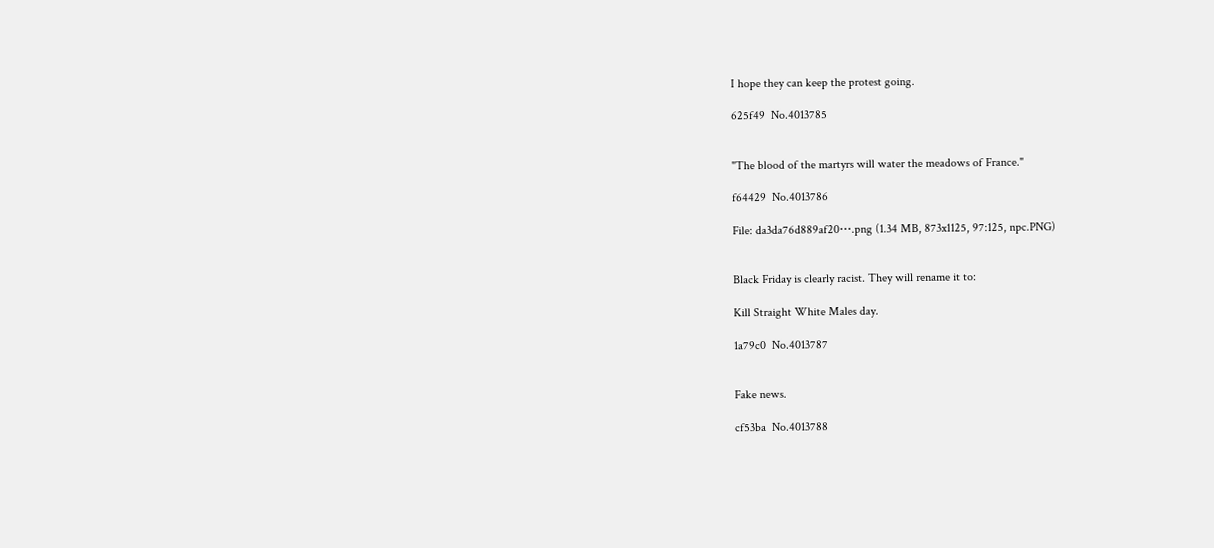I hope they can keep the protest going.

625f49  No.4013785


"The blood of the martyrs will water the meadows of France."

f64429  No.4013786

File: da3da76d889af20⋯.png (1.34 MB, 873x1125, 97:125, npc.PNG)


Black Friday is clearly racist. They will rename it to:

Kill Straight White Males day.

1a79c0  No.4013787


Fake news.

cf53ba  No.4013788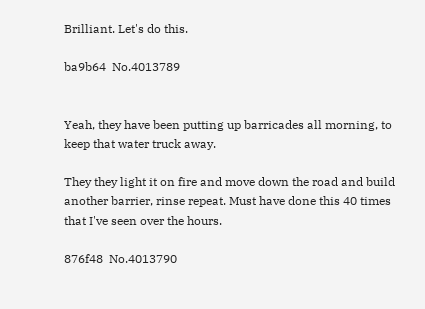Brilliant. Let's do this.

ba9b64  No.4013789


Yeah, they have been putting up barricades all morning, to keep that water truck away.

They they light it on fire and move down the road and build another barrier, rinse repeat. Must have done this 40 times that I've seen over the hours.

876f48  No.4013790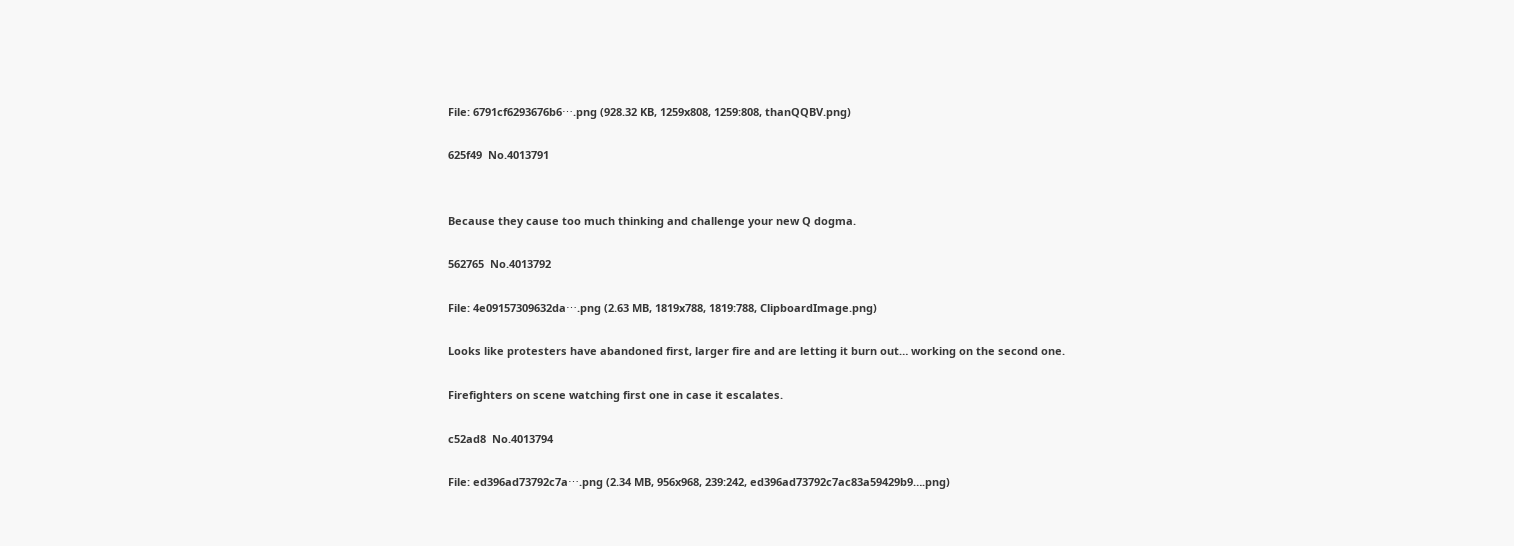File: 6791cf6293676b6⋯.png (928.32 KB, 1259x808, 1259:808, thanQQBV.png)

625f49  No.4013791


Because they cause too much thinking and challenge your new Q dogma.

562765  No.4013792

File: 4e09157309632da⋯.png (2.63 MB, 1819x788, 1819:788, ClipboardImage.png)

Looks like protesters have abandoned first, larger fire and are letting it burn out… working on the second one.

Firefighters on scene watching first one in case it escalates.

c52ad8  No.4013794

File: ed396ad73792c7a⋯.png (2.34 MB, 956x968, 239:242, ed396ad73792c7ac83a59429b9….png)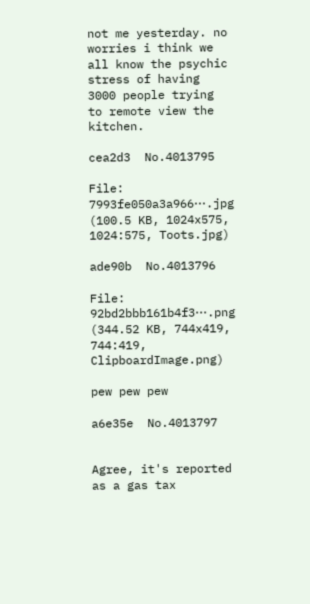not me yesterday. no worries i think we all know the psychic stress of having 3000 people trying to remote view the kitchen.

cea2d3  No.4013795

File: 7993fe050a3a966⋯.jpg (100.5 KB, 1024x575, 1024:575, Toots.jpg)

ade90b  No.4013796

File: 92bd2bbb161b4f3⋯.png (344.52 KB, 744x419, 744:419, ClipboardImage.png)

pew pew pew

a6e35e  No.4013797


Agree, it's reported as a gas tax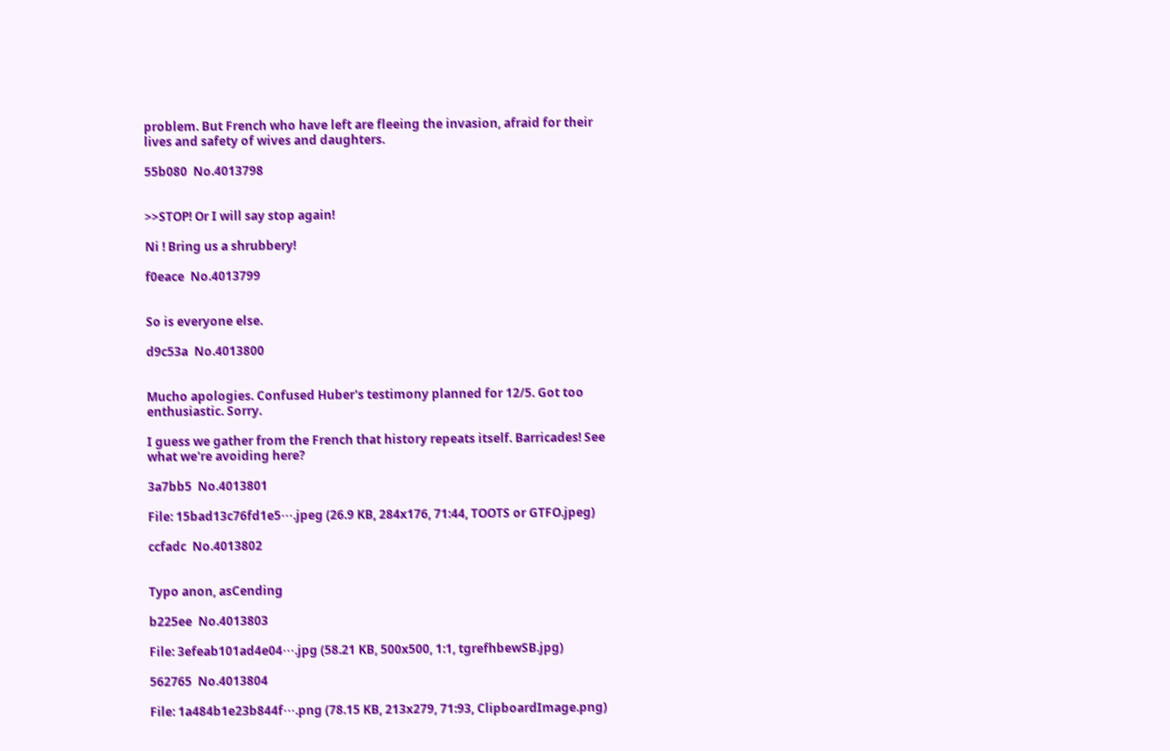problem. But French who have left are fleeing the invasion, afraid for their lives and safety of wives and daughters.

55b080  No.4013798


>>STOP! Or I will say stop again!

Ni ! Bring us a shrubbery!

f0eace  No.4013799


So is everyone else.

d9c53a  No.4013800


Mucho apologies. Confused Huber's testimony planned for 12/5. Got too enthusiastic. Sorry.

I guess we gather from the French that history repeats itself. Barricades! See what we're avoiding here?

3a7bb5  No.4013801

File: 15bad13c76fd1e5⋯.jpeg (26.9 KB, 284x176, 71:44, TOOTS or GTFO.jpeg)

ccfadc  No.4013802


Typo anon, asCending

b225ee  No.4013803

File: 3efeab101ad4e04⋯.jpg (58.21 KB, 500x500, 1:1, tgrefhbewSB.jpg)

562765  No.4013804

File: 1a484b1e23b844f⋯.png (78.15 KB, 213x279, 71:93, ClipboardImage.png)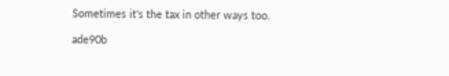Sometimes it's the tax in other ways too.

ade90b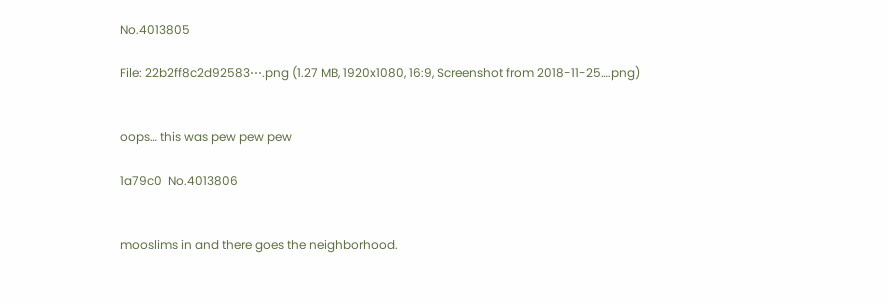No.4013805

File: 22b2ff8c2d92583⋯.png (1.27 MB, 1920x1080, 16:9, Screenshot from 2018-11-25….png)


oops… this was pew pew pew

1a79c0  No.4013806


mooslims in and there goes the neighborhood.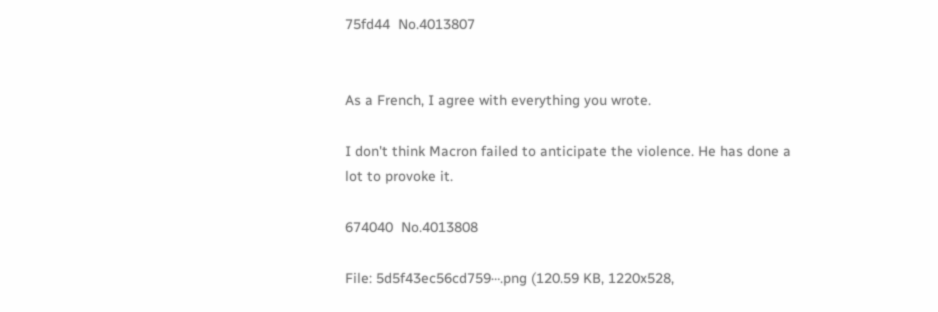75fd44  No.4013807


As a French, I agree with everything you wrote.

I don't think Macron failed to anticipate the violence. He has done a lot to provoke it.

674040  No.4013808

File: 5d5f43ec56cd759⋯.png (120.59 KB, 1220x528,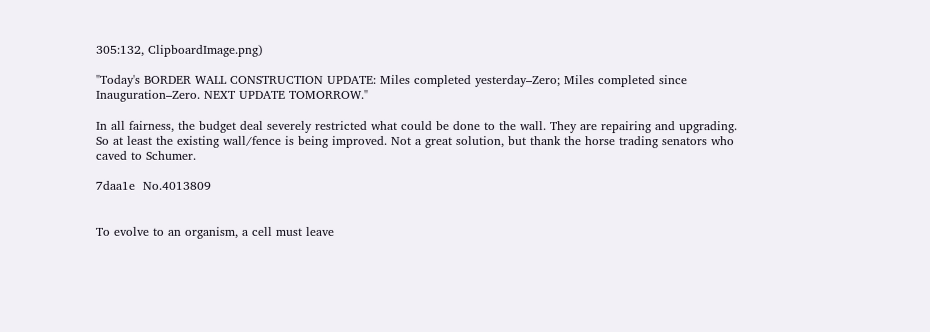305:132, ClipboardImage.png)

"Today's BORDER WALL CONSTRUCTION UPDATE: Miles completed yesterday–Zero; Miles completed since Inauguration–Zero. NEXT UPDATE TOMORROW."

In all fairness, the budget deal severely restricted what could be done to the wall. They are repairing and upgrading. So at least the existing wall/fence is being improved. Not a great solution, but thank the horse trading senators who caved to Schumer.

7daa1e  No.4013809


To evolve to an organism, a cell must leave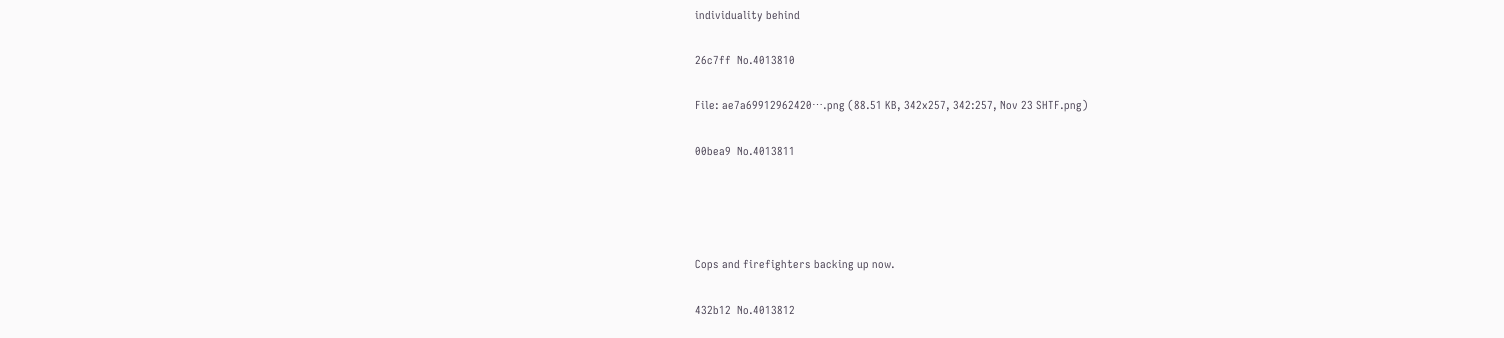individuality behind

26c7ff  No.4013810

File: ae7a69912962420⋯.png (88.51 KB, 342x257, 342:257, Nov 23 SHTF.png)

00bea9  No.4013811




Cops and firefighters backing up now.

432b12  No.4013812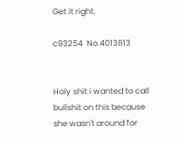Get it right.

c93254  No.4013813


Holy shit i wanted to call bullshit on this because she wasn't around for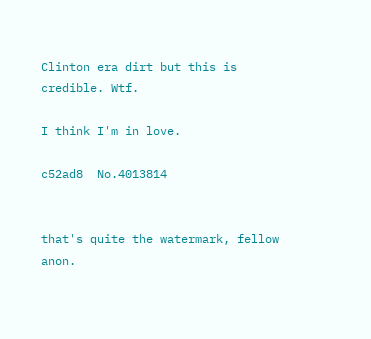Clinton era dirt but this is credible. Wtf.

I think I'm in love.

c52ad8  No.4013814


that's quite the watermark, fellow anon.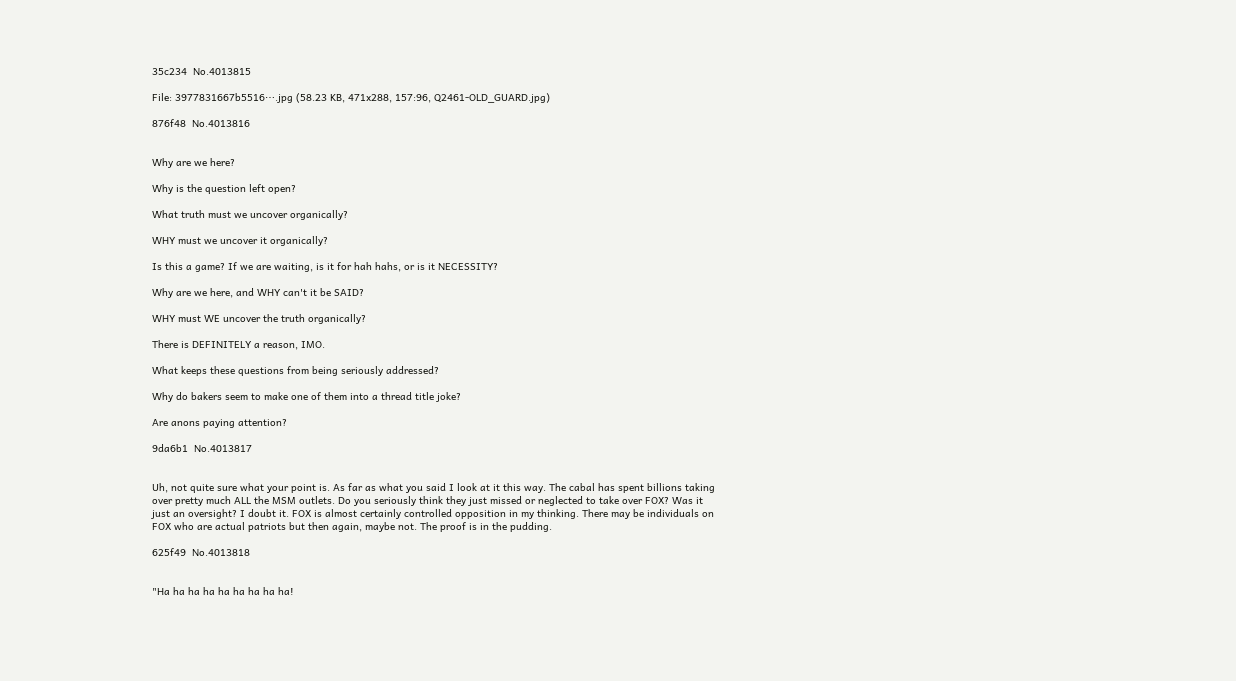35c234  No.4013815

File: 3977831667b5516⋯.jpg (58.23 KB, 471x288, 157:96, Q2461-OLD_GUARD.jpg)

876f48  No.4013816


Why are we here?

Why is the question left open?

What truth must we uncover organically?

WHY must we uncover it organically?

Is this a game? If we are waiting, is it for hah hahs, or is it NECESSITY?

Why are we here, and WHY can't it be SAID?

WHY must WE uncover the truth organically?

There is DEFINITELY a reason, IMO.

What keeps these questions from being seriously addressed?

Why do bakers seem to make one of them into a thread title joke?

Are anons paying attention?

9da6b1  No.4013817


Uh, not quite sure what your point is. As far as what you said I look at it this way. The cabal has spent billions taking over pretty much ALL the MSM outlets. Do you seriously think they just missed or neglected to take over FOX? Was it just an oversight? I doubt it. FOX is almost certainly controlled opposition in my thinking. There may be individuals on FOX who are actual patriots but then again, maybe not. The proof is in the pudding.

625f49  No.4013818


"Ha ha ha ha ha ha ha ha ha!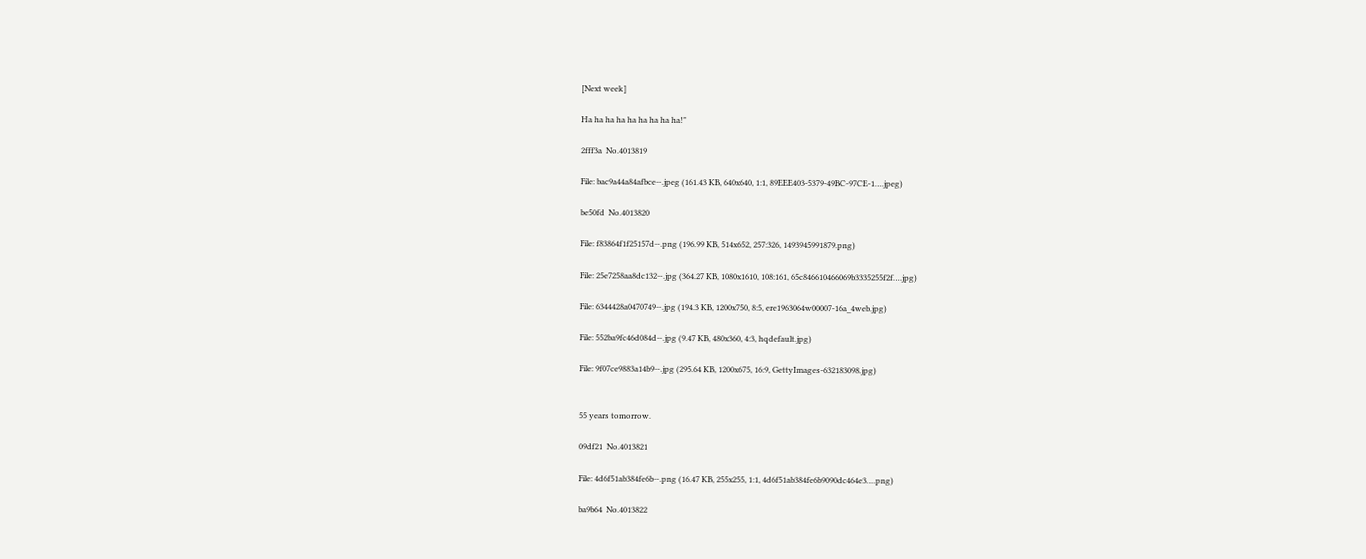[Next week]

Ha ha ha ha ha ha ha ha ha!"

2fff3a  No.4013819

File: bac9a44a84afbce⋯.jpeg (161.43 KB, 640x640, 1:1, 89EEE403-5379-49BC-97CE-1….jpeg)

be50fd  No.4013820

File: f83864f1f25157d⋯.png (196.99 KB, 514x652, 257:326, 1493945991879.png)

File: 25e7258aa8dc132⋯.jpg (364.27 KB, 1080x1610, 108:161, 65c846610466069b3335255f2f….jpg)

File: 6344428a0470749⋯.jpg (194.3 KB, 1200x750, 8:5, ere1963064w00007-16a_4web.jpg)

File: 552ba9fc46d084d⋯.jpg (9.47 KB, 480x360, 4:3, hqdefault.jpg)

File: 9f07ce9883a14b9⋯.jpg (295.64 KB, 1200x675, 16:9, GettyImages-632183098.jpg)


55 years tomorrow.

09df21  No.4013821

File: 4d6f51ab384fe6b⋯.png (16.47 KB, 255x255, 1:1, 4d6f51ab384fe6b9090dc464e3….png)

ba9b64  No.4013822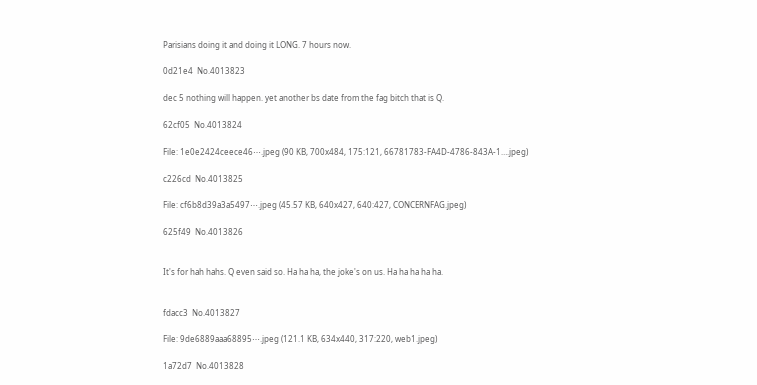Parisians doing it and doing it LONG. 7 hours now.

0d21e4  No.4013823

dec 5 nothing will happen. yet another bs date from the fag bitch that is Q.

62cf05  No.4013824

File: 1e0e2424ceece46⋯.jpeg (90 KB, 700x484, 175:121, 66781783-FA4D-4786-843A-1….jpeg)

c226cd  No.4013825

File: cf6b8d39a3a5497⋯.jpeg (45.57 KB, 640x427, 640:427, CONCERNFAG.jpeg)

625f49  No.4013826


It's for hah hahs. Q even said so. Ha ha ha, the joke's on us. Ha ha ha ha ha.


fdacc3  No.4013827

File: 9de6889aaa68895⋯.jpeg (121.1 KB, 634x440, 317:220, web1.jpeg)

1a72d7  No.4013828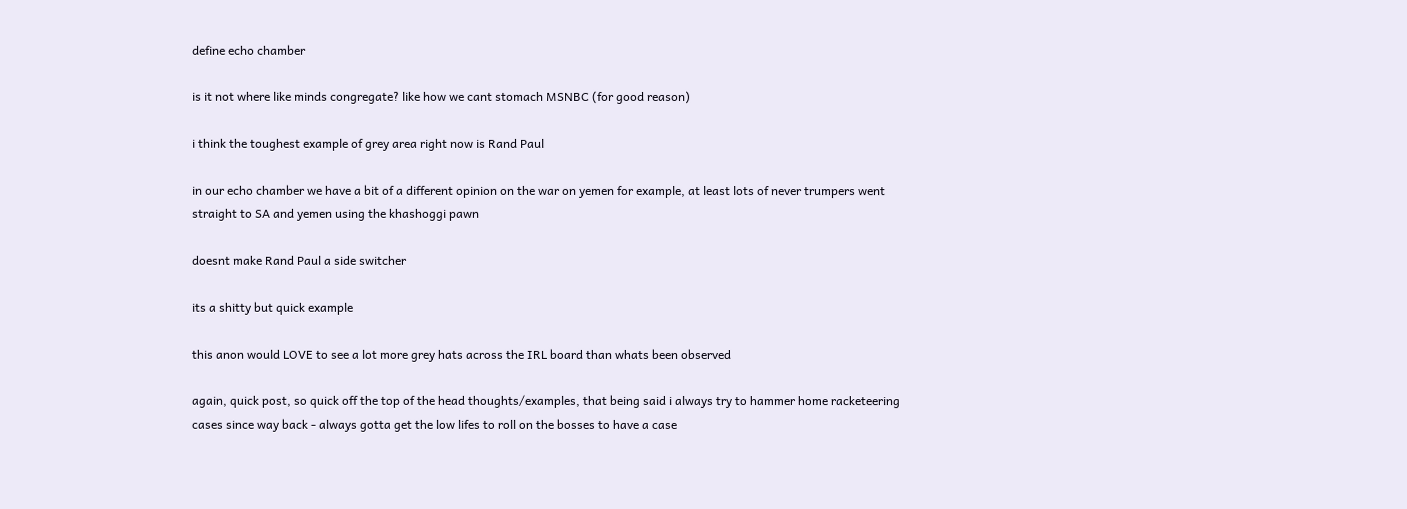define echo chamber

is it not where like minds congregate? like how we cant stomach MSNBC (for good reason)

i think the toughest example of grey area right now is Rand Paul

in our echo chamber we have a bit of a different opinion on the war on yemen for example, at least lots of never trumpers went straight to SA and yemen using the khashoggi pawn

doesnt make Rand Paul a side switcher

its a shitty but quick example

this anon would LOVE to see a lot more grey hats across the IRL board than whats been observed

again, quick post, so quick off the top of the head thoughts/examples, that being said i always try to hammer home racketeering cases since way back - always gotta get the low lifes to roll on the bosses to have a case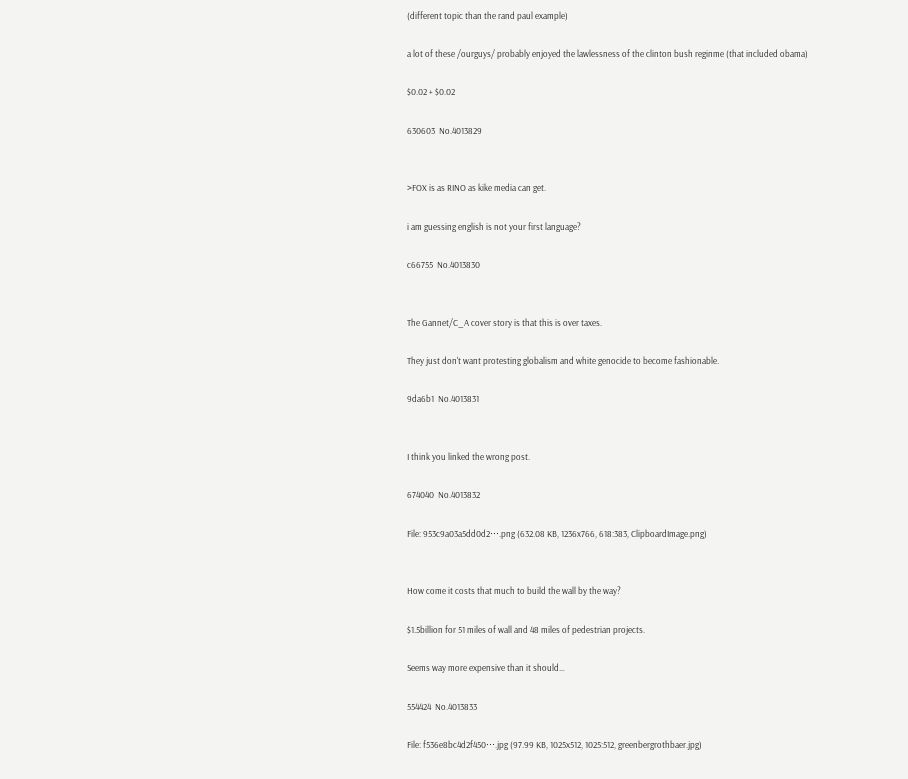(different topic than the rand paul example)

a lot of these /ourguys/ probably enjoyed the lawlessness of the clinton bush reginme (that included obama)

$0.02 + $0.02

630603  No.4013829


>FOX is as RINO as kike media can get.

i am guessing english is not your first language?

c66755  No.4013830


The Gannet/C_A cover story is that this is over taxes.

They just don't want protesting globalism and white genocide to become fashionable.

9da6b1  No.4013831


I think you linked the wrong post.

674040  No.4013832

File: 953c9a03a5dd0d2⋯.png (632.08 KB, 1236x766, 618:383, ClipboardImage.png)


How come it costs that much to build the wall by the way?

$1.5billion for 51 miles of wall and 48 miles of pedestrian projects.

Seems way more expensive than it should…

554424  No.4013833

File: f536e8bc4d2f450⋯.jpg (97.99 KB, 1025x512, 1025:512, greenbergrothbaer.jpg)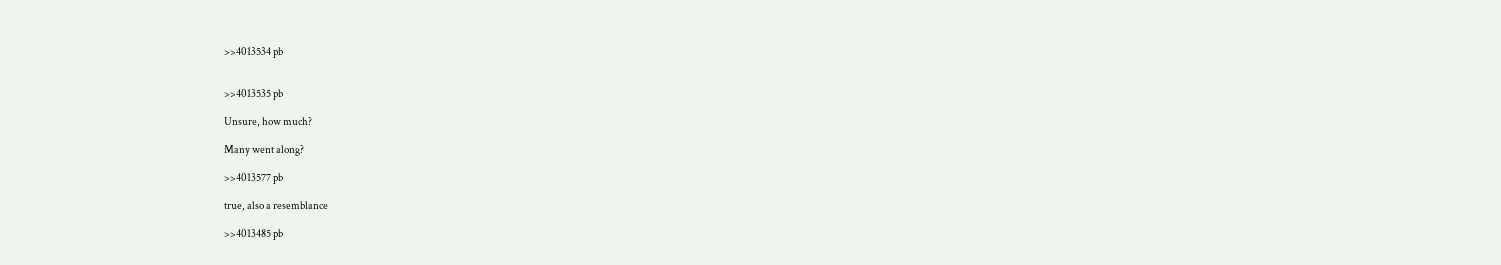>>4013534 pb


>>4013535 pb

Unsure, how much?

Many went along?

>>4013577 pb

true, also a resemblance

>>4013485 pb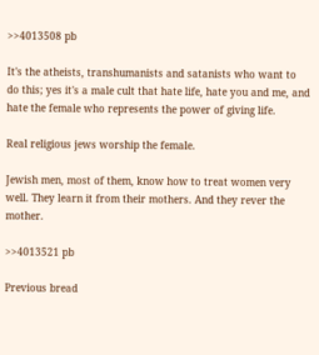>>4013508 pb

It's the atheists, transhumanists and satanists who want to do this; yes it's a male cult that hate life, hate you and me, and hate the female who represents the power of giving life.

Real religious jews worship the female.

Jewish men, most of them, know how to treat women very well. They learn it from their mothers. And they rever the mother.

>>4013521 pb

Previous bread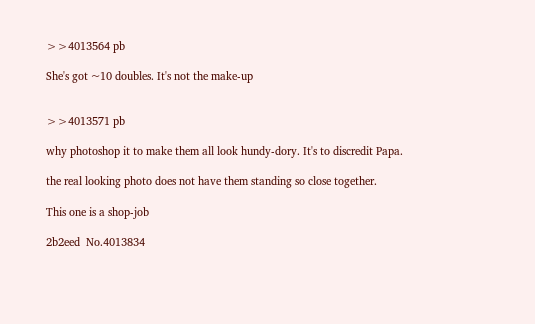>>4013564 pb

She's got ~10 doubles. It's not the make-up


>>4013571 pb

why photoshop it to make them all look hundy-dory. It's to discredit Papa.

the real looking photo does not have them standing so close together.

This one is a shop-job

2b2eed  No.4013834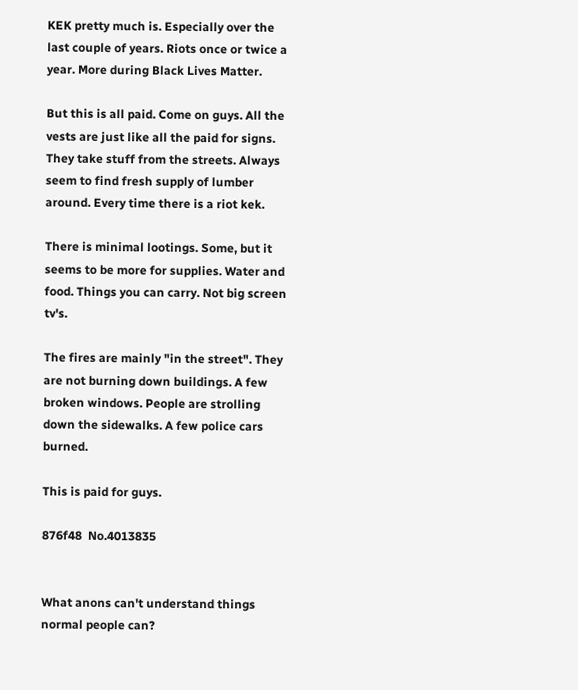KEK pretty much is. Especially over the last couple of years. Riots once or twice a year. More during Black Lives Matter.

But this is all paid. Come on guys. All the vests are just like all the paid for signs. They take stuff from the streets. Always seem to find fresh supply of lumber around. Every time there is a riot kek.

There is minimal lootings. Some, but it seems to be more for supplies. Water and food. Things you can carry. Not big screen tv's.

The fires are mainly "in the street". They are not burning down buildings. A few broken windows. People are strolling down the sidewalks. A few police cars burned.

This is paid for guys.

876f48  No.4013835


What anons can't understand things normal people can?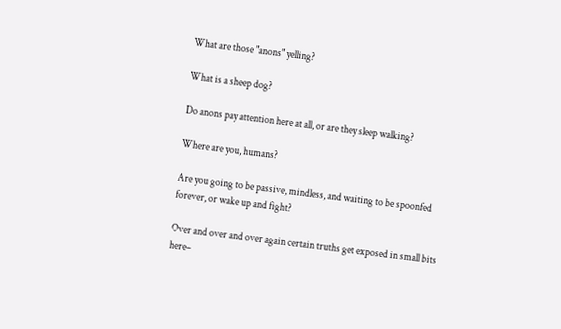What are those "anons" yelling?

What is a sheep dog?

Do anons pay attention here at all, or are they sleep walking?

Where are you, humans?

Are you going to be passive, mindless, and waiting to be spoonfed forever, or wake up and fight?

Over and over and over again certain truths get exposed in small bits here–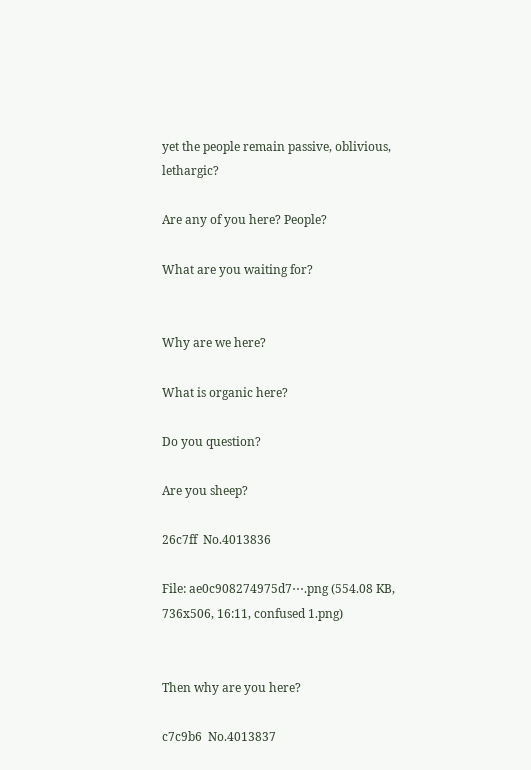yet the people remain passive, oblivious, lethargic?

Are any of you here? People?

What are you waiting for?


Why are we here?

What is organic here?

Do you question?

Are you sheep?

26c7ff  No.4013836

File: ae0c908274975d7⋯.png (554.08 KB, 736x506, 16:11, confused 1.png)


Then why are you here?

c7c9b6  No.4013837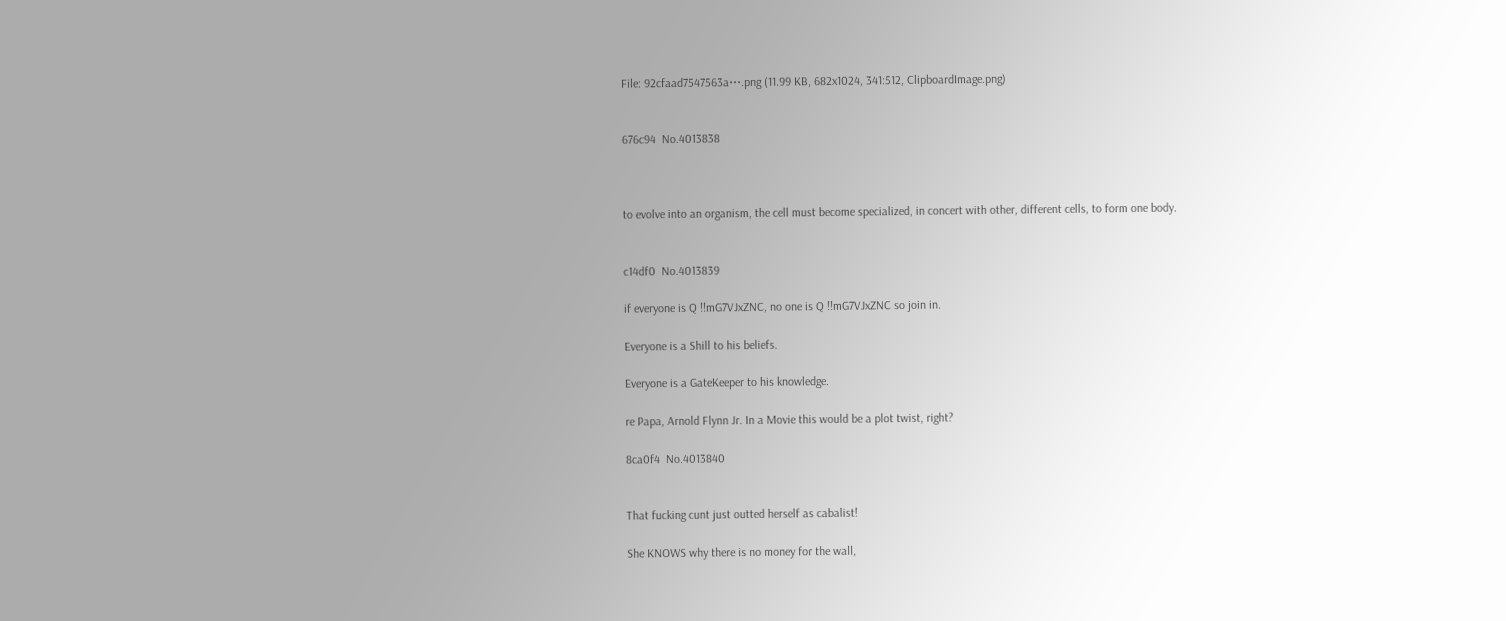File: 92cfaad7547563a⋯.png (11.99 KB, 682x1024, 341:512, ClipboardImage.png)


676c94  No.4013838



to evolve into an organism, the cell must become specialized, in concert with other, different cells, to form one body.


c14df0  No.4013839

if everyone is Q !!mG7VJxZNC, no one is Q !!mG7VJxZNC so join in.

Everyone is a Shill to his beliefs.

Everyone is a GateKeeper to his knowledge.

re Papa, Arnold Flynn Jr. In a Movie this would be a plot twist, right?

8ca0f4  No.4013840


That fucking cunt just outted herself as cabalist!

She KNOWS why there is no money for the wall,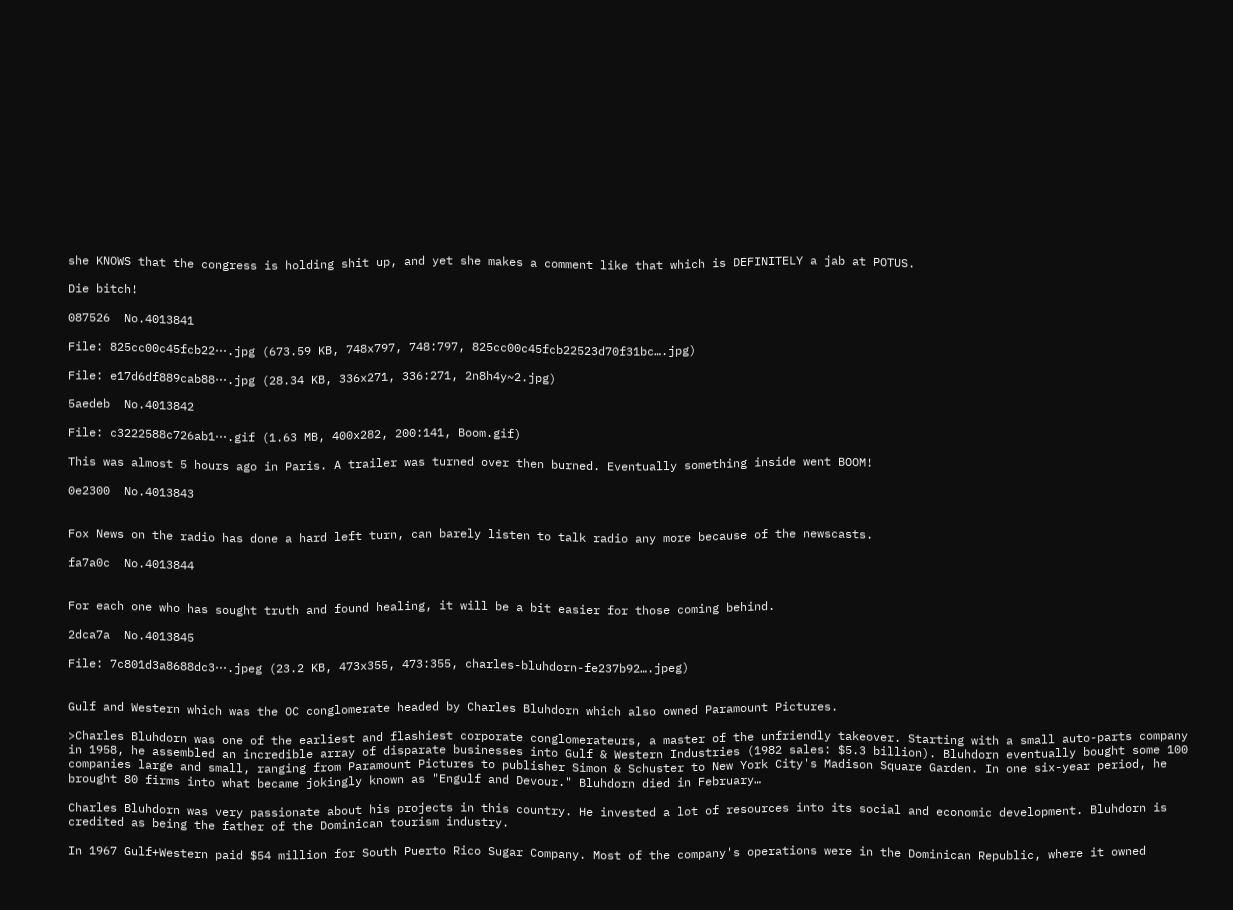she KNOWS that the congress is holding shit up, and yet she makes a comment like that which is DEFINITELY a jab at POTUS.

Die bitch!

087526  No.4013841

File: 825cc00c45fcb22⋯.jpg (673.59 KB, 748x797, 748:797, 825cc00c45fcb22523d70f31bc….jpg)

File: e17d6df889cab88⋯.jpg (28.34 KB, 336x271, 336:271, 2n8h4y~2.jpg)

5aedeb  No.4013842

File: c3222588c726ab1⋯.gif (1.63 MB, 400x282, 200:141, Boom.gif)

This was almost 5 hours ago in Paris. A trailer was turned over then burned. Eventually something inside went BOOM!

0e2300  No.4013843


Fox News on the radio has done a hard left turn, can barely listen to talk radio any more because of the newscasts.

fa7a0c  No.4013844


For each one who has sought truth and found healing, it will be a bit easier for those coming behind.

2dca7a  No.4013845

File: 7c801d3a8688dc3⋯.jpeg (23.2 KB, 473x355, 473:355, charles-bluhdorn-fe237b92….jpeg)


Gulf and Western which was the OC conglomerate headed by Charles Bluhdorn which also owned Paramount Pictures.

>Charles Bluhdorn was one of the earliest and flashiest corporate conglomerateurs, a master of the unfriendly takeover. Starting with a small auto-parts company in 1958, he assembled an incredible array of disparate businesses into Gulf & Western Industries (1982 sales: $5.3 billion). Bluhdorn eventually bought some 100 companies large and small, ranging from Paramount Pictures to publisher Simon & Schuster to New York City's Madison Square Garden. In one six-year period, he brought 80 firms into what became jokingly known as "Engulf and Devour." Bluhdorn died in February…

Charles Bluhdorn was very passionate about his projects in this country. He invested a lot of resources into its social and economic development. Bluhdorn is credited as being the father of the Dominican tourism industry.

In 1967 Gulf+Western paid $54 million for South Puerto Rico Sugar Company. Most of the company's operations were in the Dominican Republic, where it owned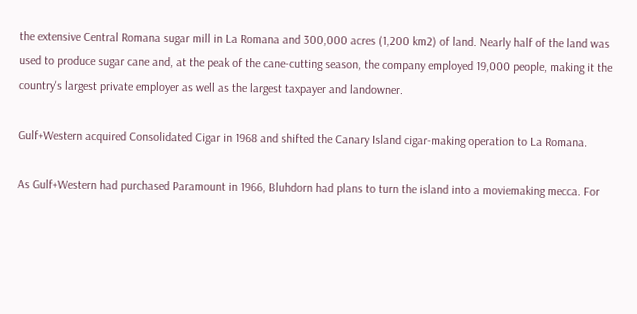the extensive Central Romana sugar mill in La Romana and 300,000 acres (1,200 km2) of land. Nearly half of the land was used to produce sugar cane and, at the peak of the cane-cutting season, the company employed 19,000 people, making it the country's largest private employer as well as the largest taxpayer and landowner.

Gulf+Western acquired Consolidated Cigar in 1968 and shifted the Canary Island cigar-making operation to La Romana.

As Gulf+Western had purchased Paramount in 1966, Bluhdorn had plans to turn the island into a moviemaking mecca. For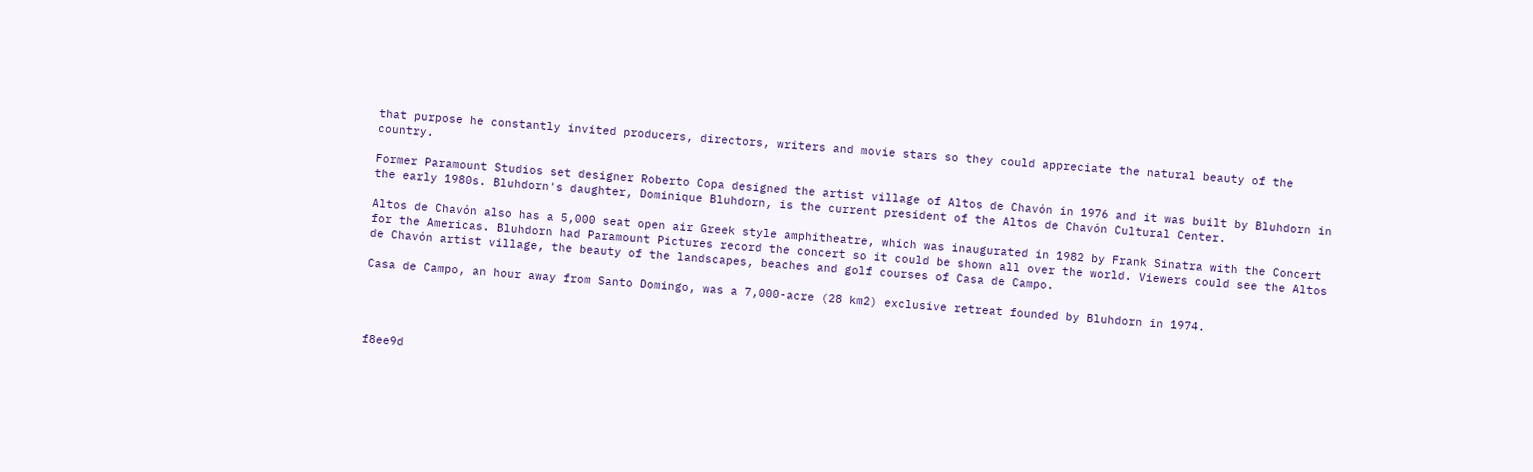that purpose he constantly invited producers, directors, writers and movie stars so they could appreciate the natural beauty of the country.

Former Paramount Studios set designer Roberto Copa designed the artist village of Altos de Chavón in 1976 and it was built by Bluhdorn in the early 1980s. Bluhdorn's daughter, Dominique Bluhdorn, is the current president of the Altos de Chavón Cultural Center.

Altos de Chavón also has a 5,000 seat open air Greek style amphitheatre, which was inaugurated in 1982 by Frank Sinatra with the Concert for the Americas. Bluhdorn had Paramount Pictures record the concert so it could be shown all over the world. Viewers could see the Altos de Chavón artist village, the beauty of the landscapes, beaches and golf courses of Casa de Campo.

Casa de Campo, an hour away from Santo Domingo, was a 7,000-acre (28 km2) exclusive retreat founded by Bluhdorn in 1974.




f8ee9d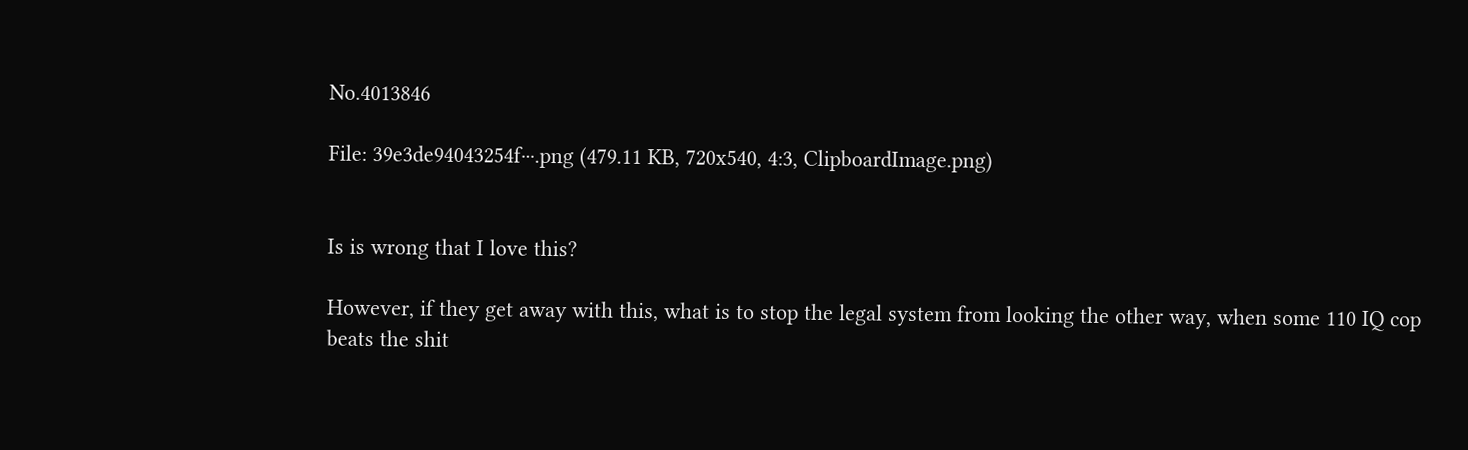No.4013846

File: 39e3de94043254f⋯.png (479.11 KB, 720x540, 4:3, ClipboardImage.png)


Is is wrong that I love this?

However, if they get away with this, what is to stop the legal system from looking the other way, when some 110 IQ cop beats the shit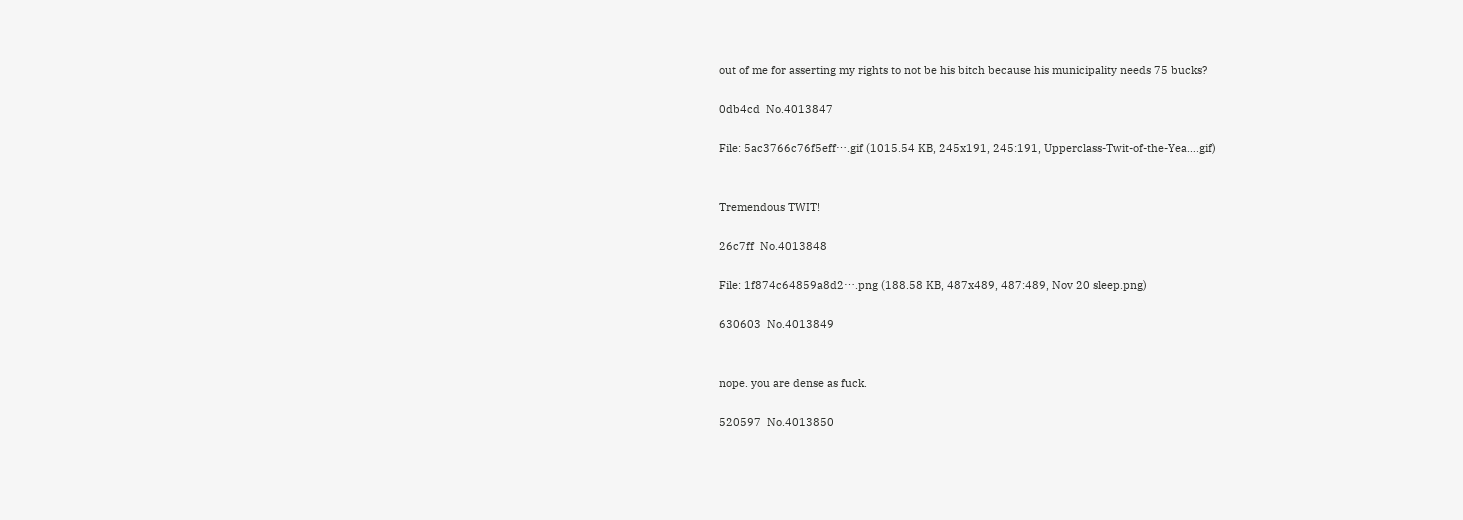out of me for asserting my rights to not be his bitch because his municipality needs 75 bucks?

0db4cd  No.4013847

File: 5ac3766c76f5eff⋯.gif (1015.54 KB, 245x191, 245:191, Upperclass-Twit-of-the-Yea….gif)


Tremendous TWIT!

26c7ff  No.4013848

File: 1f874c64859a8d2⋯.png (188.58 KB, 487x489, 487:489, Nov 20 sleep.png)

630603  No.4013849


nope. you are dense as fuck.

520597  No.4013850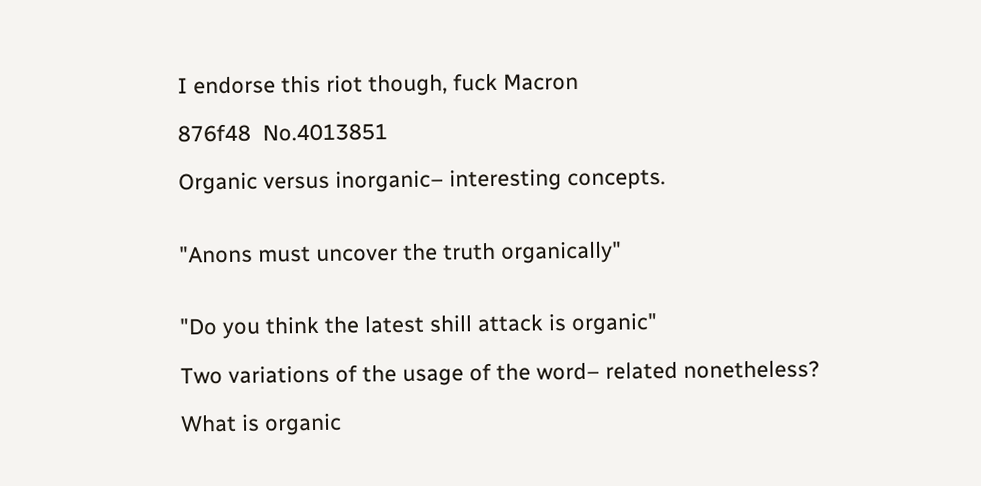I endorse this riot though, fuck Macron

876f48  No.4013851

Organic versus inorganic– interesting concepts.


"Anons must uncover the truth organically"


"Do you think the latest shill attack is organic"

Two variations of the usage of the word– related nonetheless?

What is organic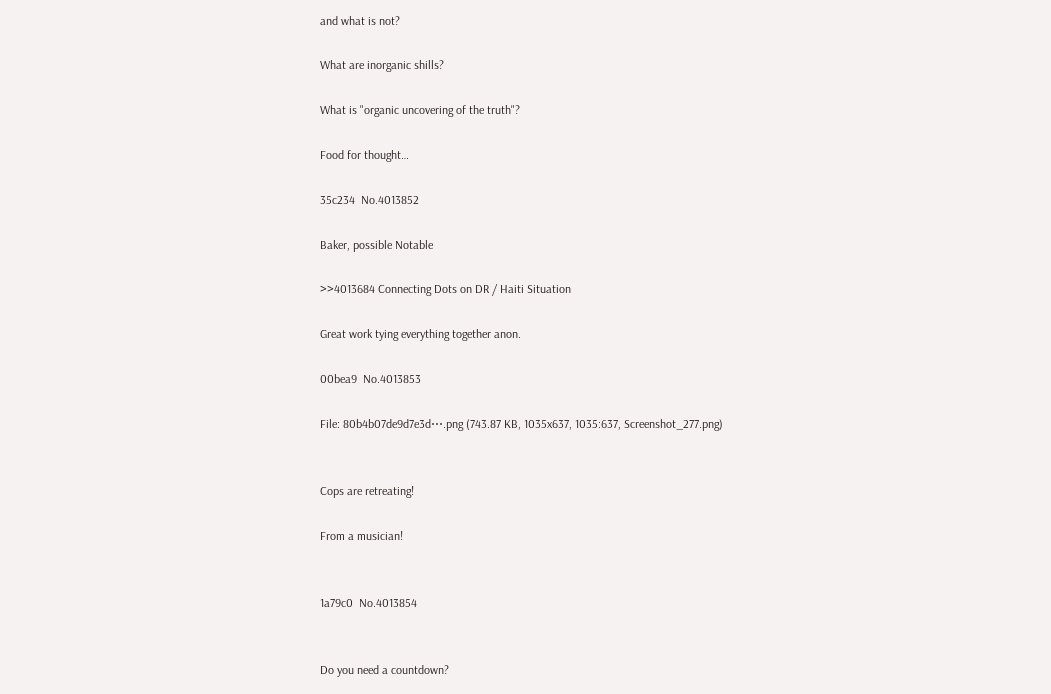and what is not?

What are inorganic shills?

What is "organic uncovering of the truth"?

Food for thought…

35c234  No.4013852

Baker, possible Notable

>>4013684 Connecting Dots on DR / Haiti Situation

Great work tying everything together anon.

00bea9  No.4013853

File: 80b4b07de9d7e3d⋯.png (743.87 KB, 1035x637, 1035:637, Screenshot_277.png)


Cops are retreating!

From a musician!


1a79c0  No.4013854


Do you need a countdown?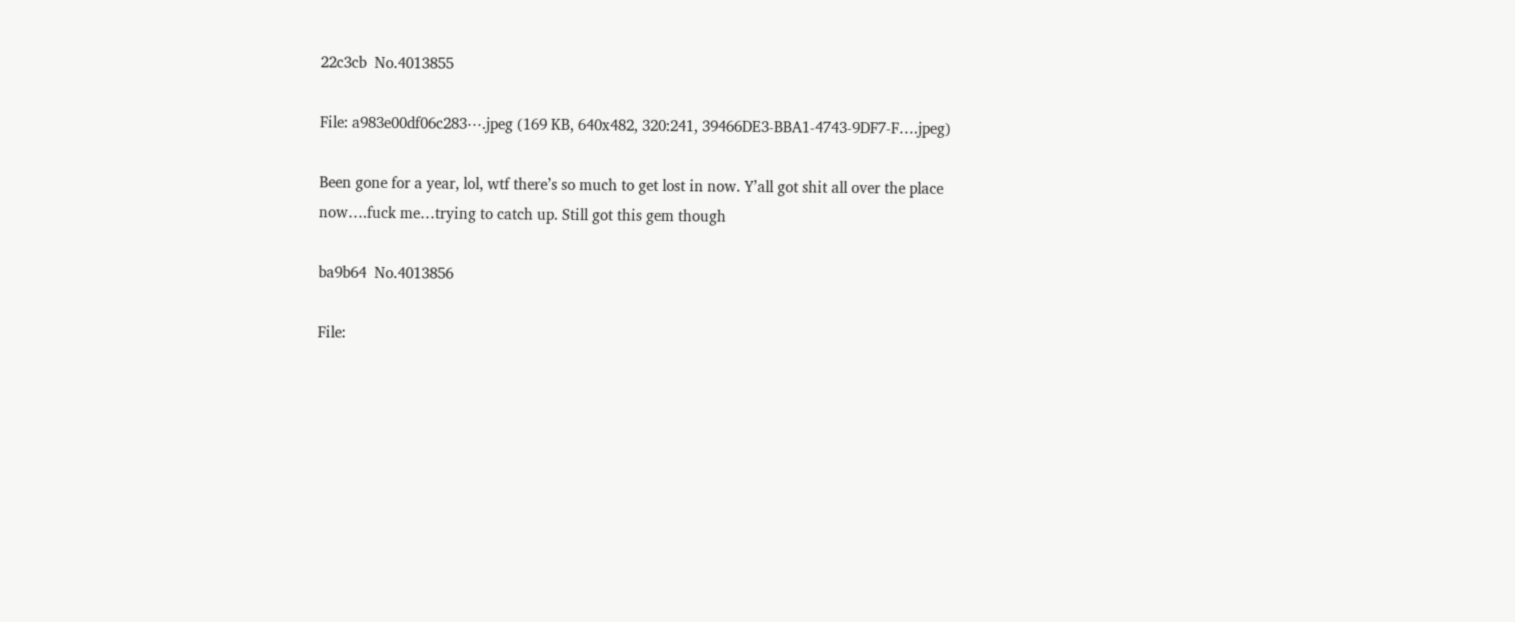22c3cb  No.4013855

File: a983e00df06c283⋯.jpeg (169 KB, 640x482, 320:241, 39466DE3-BBA1-4743-9DF7-F….jpeg)

Been gone for a year, lol, wtf there’s so much to get lost in now. Y’all got shit all over the place now….fuck me…trying to catch up. Still got this gem though

ba9b64  No.4013856

File: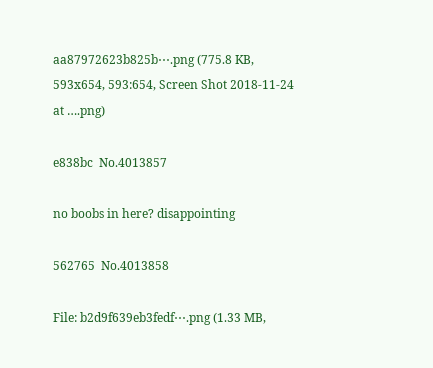aa87972623b825b⋯.png (775.8 KB, 593x654, 593:654, Screen Shot 2018-11-24 at ….png)

e838bc  No.4013857

no boobs in here? disappointing

562765  No.4013858

File: b2d9f639eb3fedf⋯.png (1.33 MB,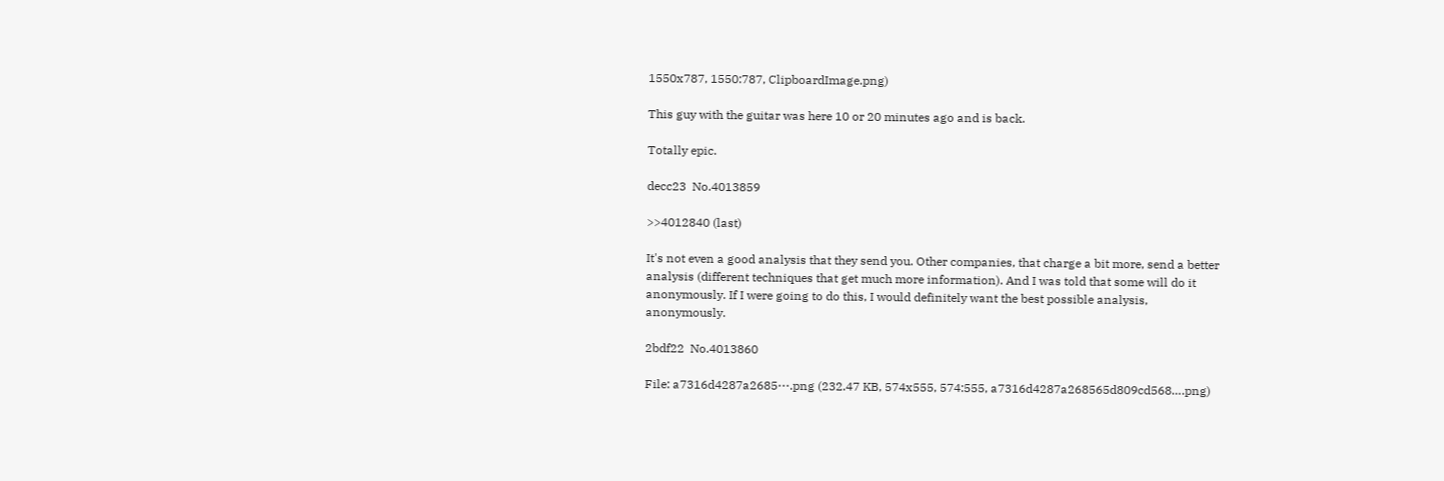1550x787, 1550:787, ClipboardImage.png)

This guy with the guitar was here 10 or 20 minutes ago and is back.

Totally epic.

decc23  No.4013859

>>4012840 (last)

It's not even a good analysis that they send you. Other companies, that charge a bit more, send a better analysis (different techniques that get much more information). And I was told that some will do it anonymously. If I were going to do this, I would definitely want the best possible analysis, anonymously.

2bdf22  No.4013860

File: a7316d4287a2685⋯.png (232.47 KB, 574x555, 574:555, a7316d4287a268565d809cd568….png)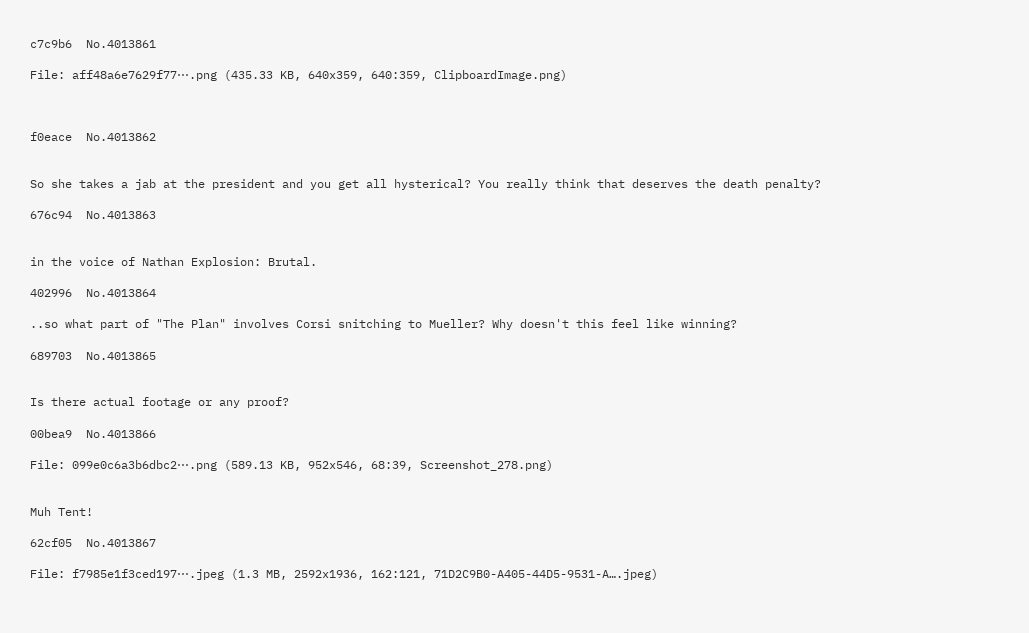c7c9b6  No.4013861

File: aff48a6e7629f77⋯.png (435.33 KB, 640x359, 640:359, ClipboardImage.png)



f0eace  No.4013862


So she takes a jab at the president and you get all hysterical? You really think that deserves the death penalty?

676c94  No.4013863


in the voice of Nathan Explosion: Brutal.

402996  No.4013864

..so what part of "The Plan" involves Corsi snitching to Mueller? Why doesn't this feel like winning?

689703  No.4013865


Is there actual footage or any proof?

00bea9  No.4013866

File: 099e0c6a3b6dbc2⋯.png (589.13 KB, 952x546, 68:39, Screenshot_278.png)


Muh Tent!

62cf05  No.4013867

File: f7985e1f3ced197⋯.jpeg (1.3 MB, 2592x1936, 162:121, 71D2C9B0-A405-44D5-9531-A….jpeg)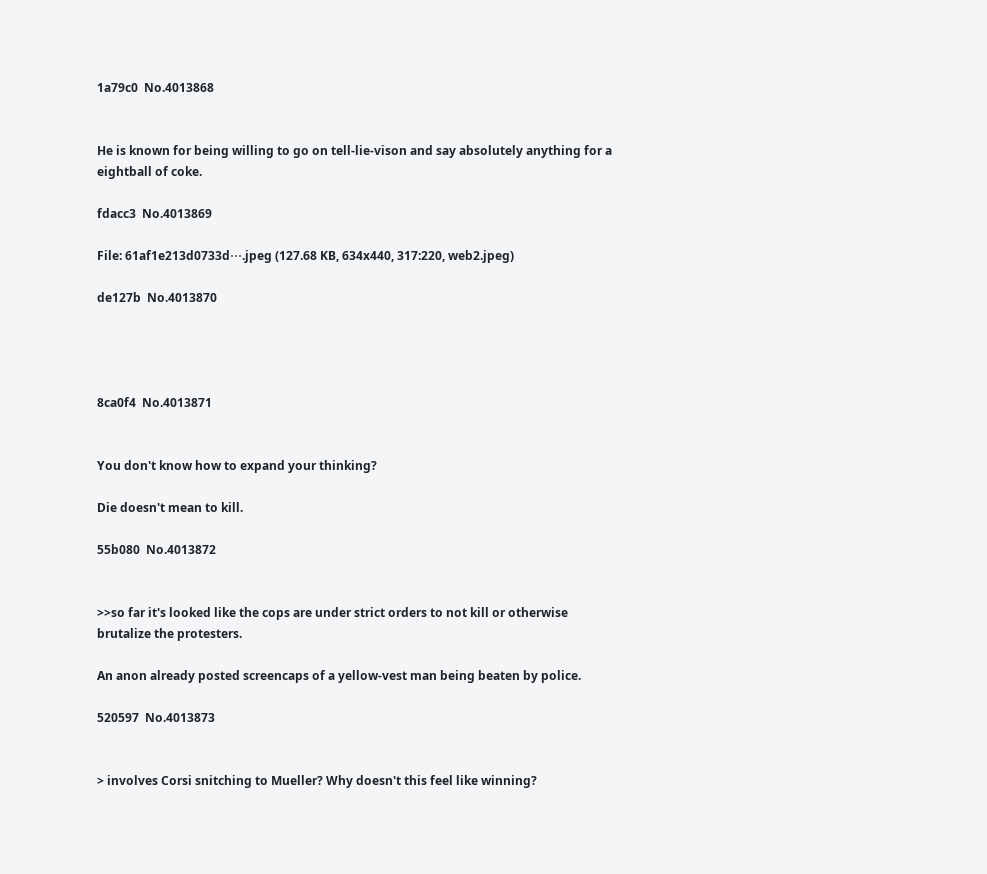1a79c0  No.4013868


He is known for being willing to go on tell-lie-vison and say absolutely anything for a eightball of coke.

fdacc3  No.4013869

File: 61af1e213d0733d⋯.jpeg (127.68 KB, 634x440, 317:220, web2.jpeg)

de127b  No.4013870




8ca0f4  No.4013871


You don't know how to expand your thinking?

Die doesn't mean to kill.

55b080  No.4013872


>>so far it's looked like the cops are under strict orders to not kill or otherwise brutalize the protesters.

An anon already posted screencaps of a yellow-vest man being beaten by police.

520597  No.4013873


> involves Corsi snitching to Mueller? Why doesn't this feel like winning?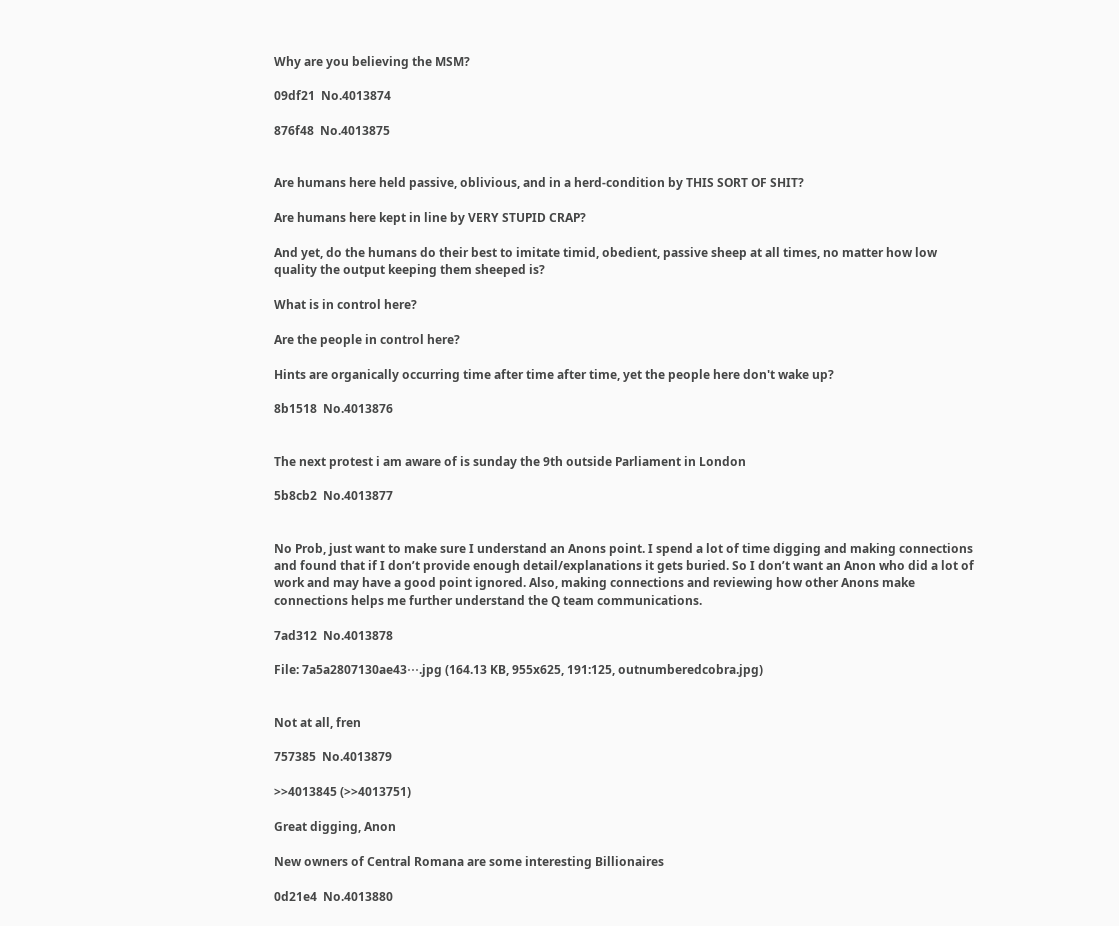Why are you believing the MSM?

09df21  No.4013874

876f48  No.4013875


Are humans here held passive, oblivious, and in a herd-condition by THIS SORT OF SHIT?

Are humans here kept in line by VERY STUPID CRAP?

And yet, do the humans do their best to imitate timid, obedient, passive sheep at all times, no matter how low quality the output keeping them sheeped is?

What is in control here?

Are the people in control here?

Hints are organically occurring time after time after time, yet the people here don't wake up?

8b1518  No.4013876


The next protest i am aware of is sunday the 9th outside Parliament in London

5b8cb2  No.4013877


No Prob, just want to make sure I understand an Anons point. I spend a lot of time digging and making connections and found that if I don’t provide enough detail/explanations it gets buried. So I don’t want an Anon who did a lot of work and may have a good point ignored. Also, making connections and reviewing how other Anons make connections helps me further understand the Q team communications.

7ad312  No.4013878

File: 7a5a2807130ae43⋯.jpg (164.13 KB, 955x625, 191:125, outnumberedcobra.jpg)


Not at all, fren

757385  No.4013879

>>4013845 (>>4013751)

Great digging, Anon

New owners of Central Romana are some interesting Billionaires

0d21e4  No.4013880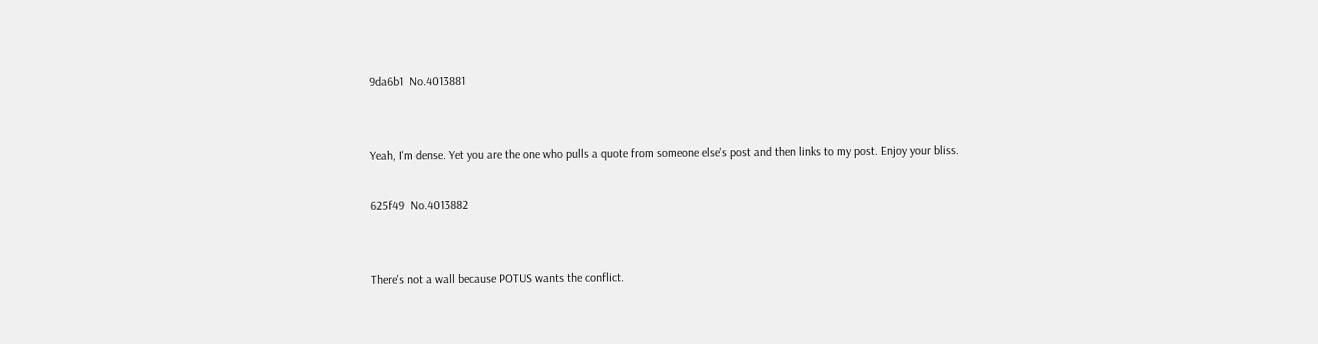9da6b1  No.4013881


Yeah, I'm dense. Yet you are the one who pulls a quote from someone else's post and then links to my post. Enjoy your bliss.

625f49  No.4013882


There's not a wall because POTUS wants the conflict.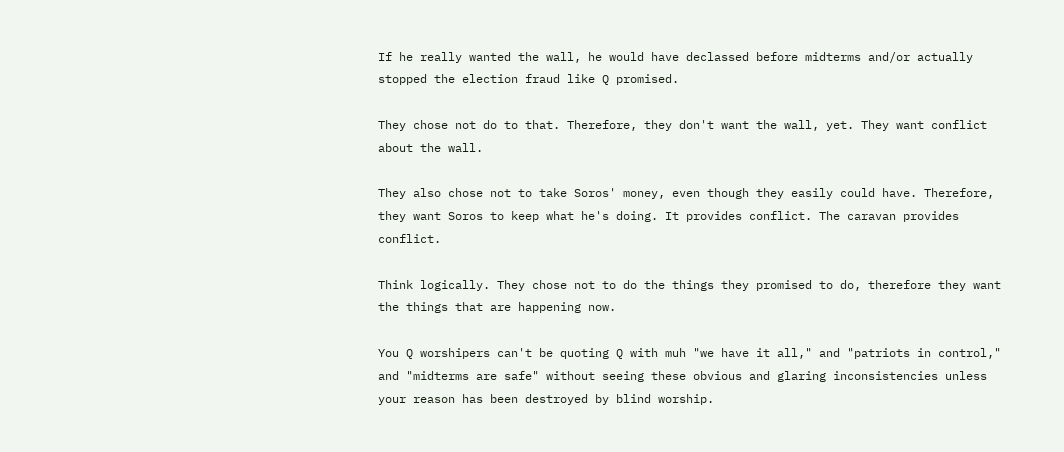If he really wanted the wall, he would have declassed before midterms and/or actually stopped the election fraud like Q promised.

They chose not do to that. Therefore, they don't want the wall, yet. They want conflict about the wall.

They also chose not to take Soros' money, even though they easily could have. Therefore, they want Soros to keep what he's doing. It provides conflict. The caravan provides conflict.

Think logically. They chose not to do the things they promised to do, therefore they want the things that are happening now.

You Q worshipers can't be quoting Q with muh "we have it all," and "patriots in control," and "midterms are safe" without seeing these obvious and glaring inconsistencies unless your reason has been destroyed by blind worship.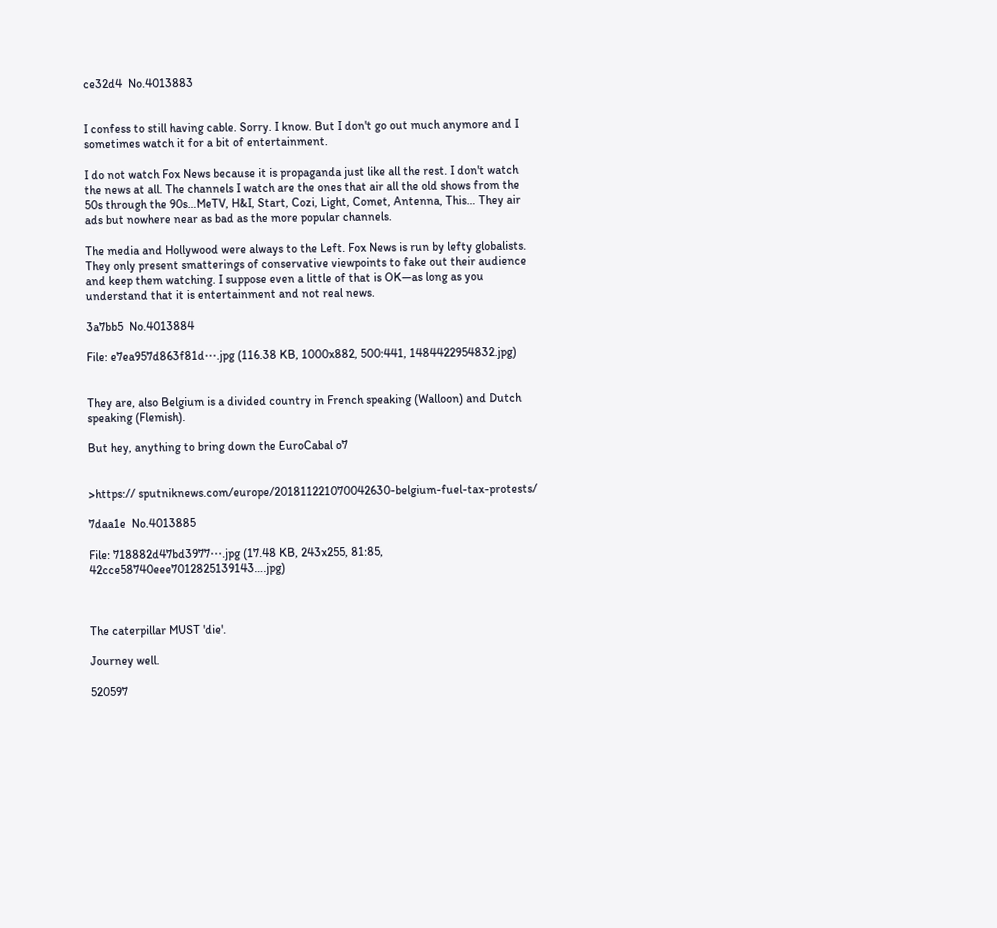ce32d4  No.4013883


I confess to still having cable. Sorry. I know. But I don't go out much anymore and I sometimes watch it for a bit of entertainment.

I do not watch Fox News because it is propaganda just like all the rest. I don't watch the news at all. The channels I watch are the ones that air all the old shows from the 50s through the 90s…MeTV, H&I, Start, Cozi, Light, Comet, Antenna, This… They air ads but nowhere near as bad as the more popular channels.

The media and Hollywood were always to the Left. Fox News is run by lefty globalists. They only present smatterings of conservative viewpoints to fake out their audience and keep them watching. I suppose even a little of that is OK—as long as you understand that it is entertainment and not real news.

3a7bb5  No.4013884

File: e7ea957d863f81d⋯.jpg (116.38 KB, 1000x882, 500:441, 1484422954832.jpg)


They are, also Belgium is a divided country in French speaking (Walloon) and Dutch speaking (Flemish).

But hey, anything to bring down the EuroCabal o7


>https:// sputniknews.com/europe/201811221070042630-belgium-fuel-tax-protests/

7daa1e  No.4013885

File: 718882d47bd3977⋯.jpg (17.48 KB, 243x255, 81:85, 42cce58740eee7012825139143….jpg)



The caterpillar MUST 'die'.

Journey well.

520597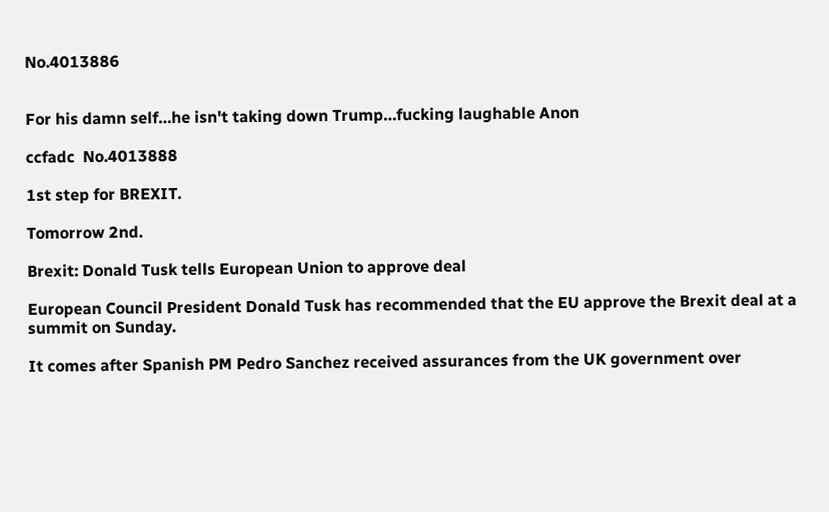No.4013886


For his damn self…he isn't taking down Trump…fucking laughable Anon

ccfadc  No.4013888

1st step for BREXIT.

Tomorrow 2nd.

Brexit: Donald Tusk tells European Union to approve deal

European Council President Donald Tusk has recommended that the EU approve the Brexit deal at a summit on Sunday.

It comes after Spanish PM Pedro Sanchez received assurances from the UK government over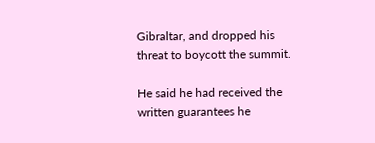Gibraltar, and dropped his threat to boycott the summit.

He said he had received the written guarantees he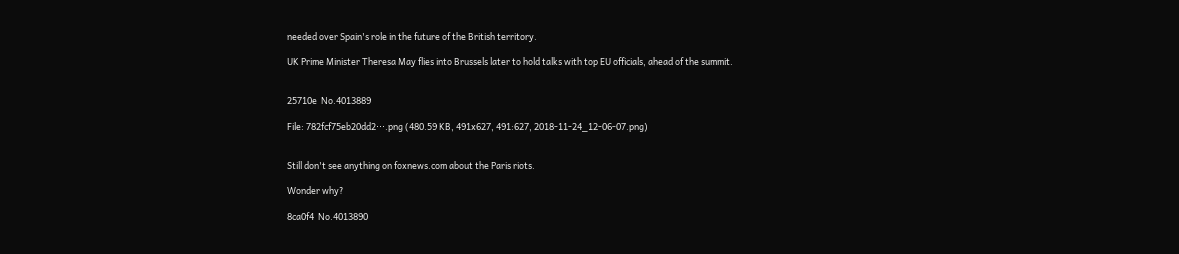needed over Spain's role in the future of the British territory.

UK Prime Minister Theresa May flies into Brussels later to hold talks with top EU officials, ahead of the summit.


25710e  No.4013889

File: 782fcf75eb20dd2⋯.png (480.59 KB, 491x627, 491:627, 2018-11-24_12-06-07.png)


Still don't see anything on foxnews.com about the Paris riots.

Wonder why?

8ca0f4  No.4013890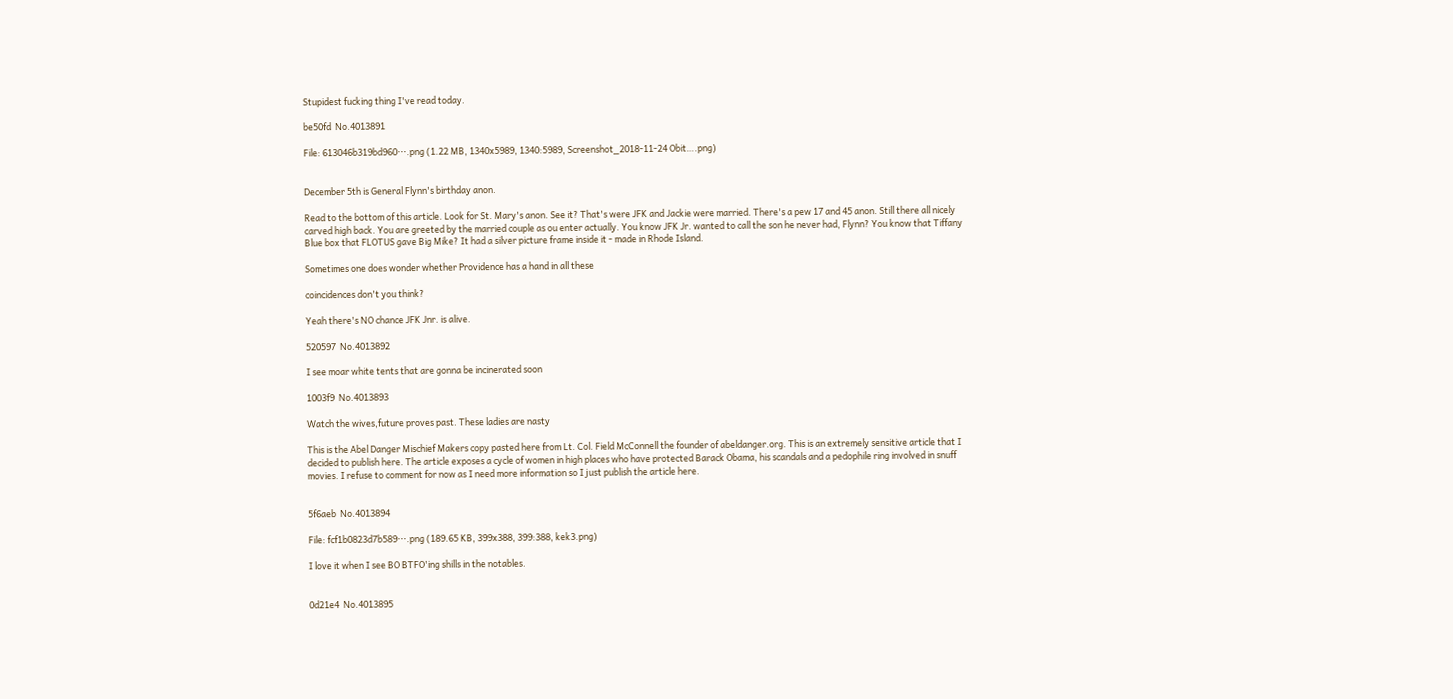Stupidest fucking thing I've read today.

be50fd  No.4013891

File: 613046b319bd960⋯.png (1.22 MB, 1340x5989, 1340:5989, Screenshot_2018-11-24 Obit….png)


December 5th is General Flynn's birthday anon.

Read to the bottom of this article. Look for St. Mary's anon. See it? That's were JFK and Jackie were married. There's a pew 17 and 45 anon. Still there all nicely carved high back. You are greeted by the married couple as ou enter actually. You know JFK Jr. wanted to call the son he never had, Flynn? You know that Tiffany Blue box that FLOTUS gave Big Mike? It had a silver picture frame inside it - made in Rhode Island.

Sometimes one does wonder whether Providence has a hand in all these

coincidences don't you think?

Yeah there's NO chance JFK Jnr. is alive.

520597  No.4013892

I see moar white tents that are gonna be incinerated soon

1003f9  No.4013893

Watch the wives,future proves past. These ladies are nasty

This is the Abel Danger Mischief Makers copy pasted here from Lt. Col. Field McConnell the founder of abeldanger.org. This is an extremely sensitive article that I decided to publish here. The article exposes a cycle of women in high places who have protected Barack Obama, his scandals and a pedophile ring involved in snuff movies. I refuse to comment for now as I need more information so I just publish the article here.


5f6aeb  No.4013894

File: fcf1b0823d7b589⋯.png (189.65 KB, 399x388, 399:388, kek3.png)

I love it when I see BO BTFO'ing shills in the notables.


0d21e4  No.4013895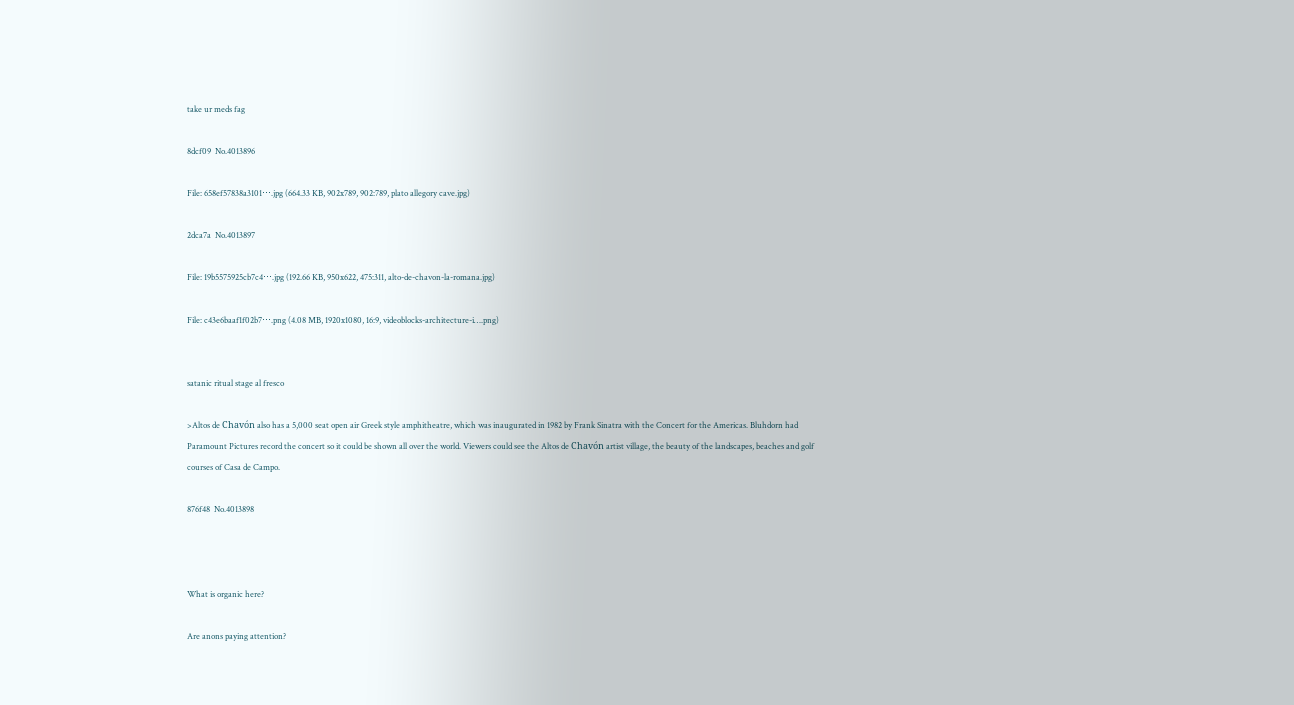take ur meds fag

8dcf09  No.4013896

File: 658ef57838a3101⋯.jpg (664.33 KB, 902x789, 902:789, plato allegory cave.jpg)

2dca7a  No.4013897

File: 19b5575925cb7c4⋯.jpg (192.66 KB, 950x622, 475:311, alto-de-chavon-la-romana.jpg)

File: c43e6baaf1f02b7⋯.png (4.08 MB, 1920x1080, 16:9, videoblocks-architecture-i….png)


satanic ritual stage al fresco

>Altos de Chavón also has a 5,000 seat open air Greek style amphitheatre, which was inaugurated in 1982 by Frank Sinatra with the Concert for the Americas. Bluhdorn had Paramount Pictures record the concert so it could be shown all over the world. Viewers could see the Altos de Chavón artist village, the beauty of the landscapes, beaches and golf courses of Casa de Campo.

876f48  No.4013898



What is organic here?

Are anons paying attention?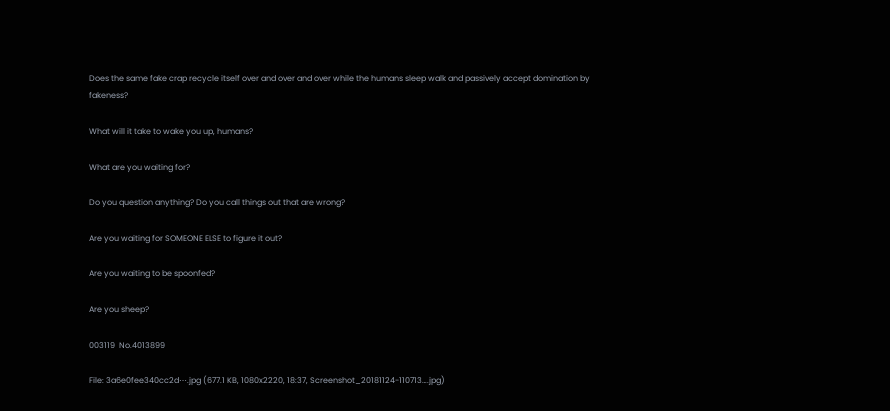Does the same fake crap recycle itself over and over and over while the humans sleep walk and passively accept domination by fakeness?

What will it take to wake you up, humans?

What are you waiting for?

Do you question anything? Do you call things out that are wrong?

Are you waiting for SOMEONE ELSE to figure it out?

Are you waiting to be spoonfed?

Are you sheep?

003119  No.4013899

File: 3a6e0fee340cc2d⋯.jpg (677.1 KB, 1080x2220, 18:37, Screenshot_20181124-110713….jpg)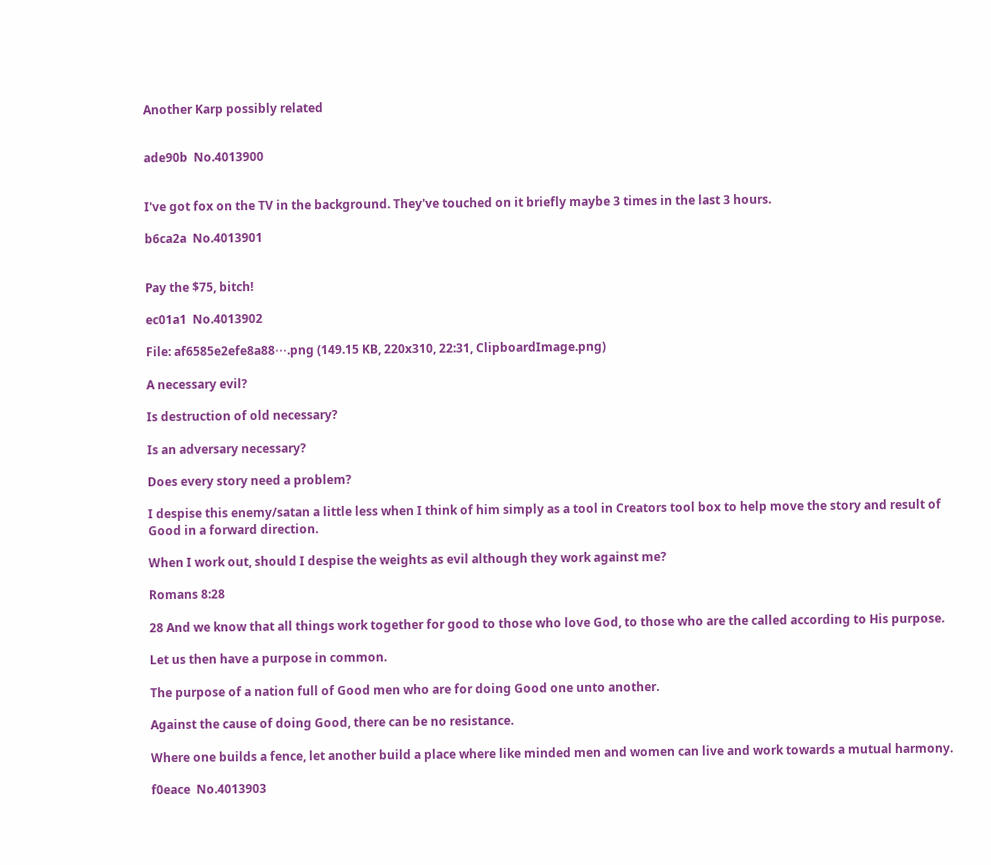Another Karp possibly related


ade90b  No.4013900


I've got fox on the TV in the background. They've touched on it briefly maybe 3 times in the last 3 hours.

b6ca2a  No.4013901


Pay the $75, bitch!

ec01a1  No.4013902

File: af6585e2efe8a88⋯.png (149.15 KB, 220x310, 22:31, ClipboardImage.png)

A necessary evil?

Is destruction of old necessary?

Is an adversary necessary?

Does every story need a problem?

I despise this enemy/satan a little less when I think of him simply as a tool in Creators tool box to help move the story and result of Good in a forward direction.

When I work out, should I despise the weights as evil although they work against me?

Romans 8:28

28 And we know that all things work together for good to those who love God, to those who are the called according to His purpose.

Let us then have a purpose in common.

The purpose of a nation full of Good men who are for doing Good one unto another.

Against the cause of doing Good, there can be no resistance.

Where one builds a fence, let another build a place where like minded men and women can live and work towards a mutual harmony.

f0eace  No.4013903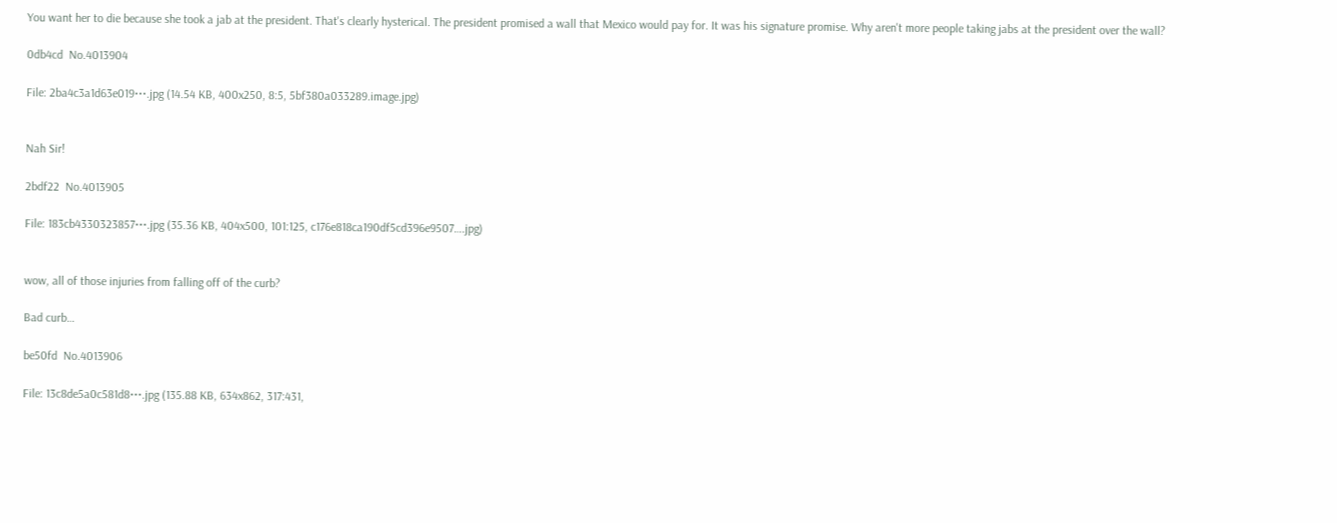You want her to die because she took a jab at the president. That's clearly hysterical. The president promised a wall that Mexico would pay for. It was his signature promise. Why aren't more people taking jabs at the president over the wall?

0db4cd  No.4013904

File: 2ba4c3a1d63e019⋯.jpg (14.54 KB, 400x250, 8:5, 5bf380a033289.image.jpg)


Nah Sir!

2bdf22  No.4013905

File: 183cb4330323857⋯.jpg (35.36 KB, 404x500, 101:125, c176e818ca190df5cd396e9507….jpg)


wow, all of those injuries from falling off of the curb?

Bad curb…

be50fd  No.4013906

File: 13c8de5a0c581d8⋯.jpg (135.88 KB, 634x862, 317:431,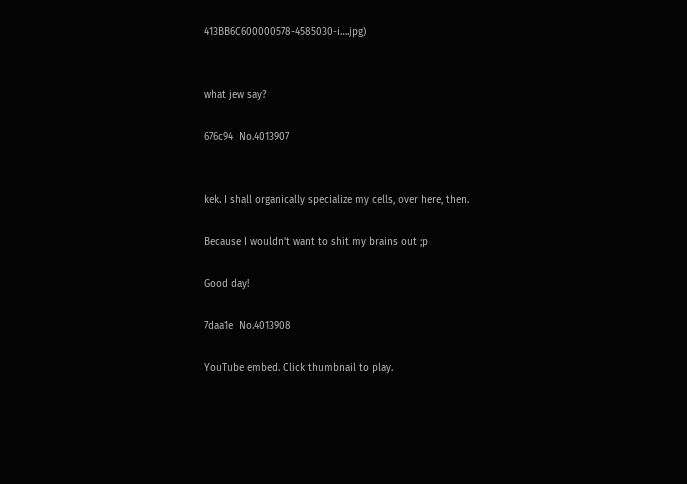413BB6C600000578-4585030-i….jpg)


what jew say?

676c94  No.4013907


kek. I shall organically specialize my cells, over here, then.

Because I wouldn't want to shit my brains out ;p

Good day!

7daa1e  No.4013908

YouTube embed. Click thumbnail to play.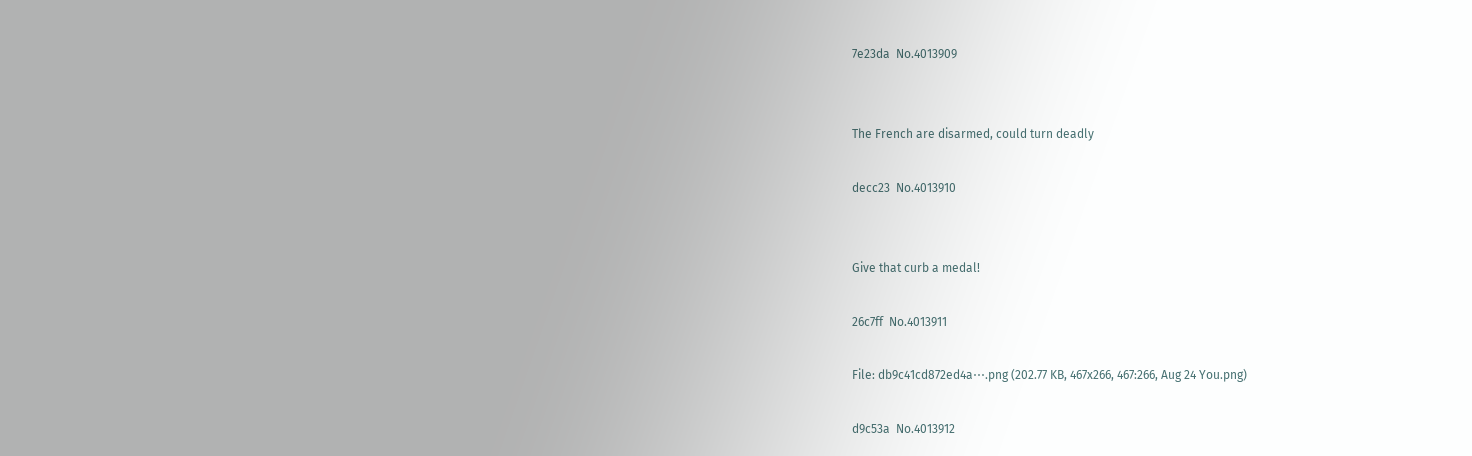7e23da  No.4013909


The French are disarmed, could turn deadly

decc23  No.4013910


Give that curb a medal!

26c7ff  No.4013911

File: db9c41cd872ed4a⋯.png (202.77 KB, 467x266, 467:266, Aug 24 You.png)

d9c53a  No.4013912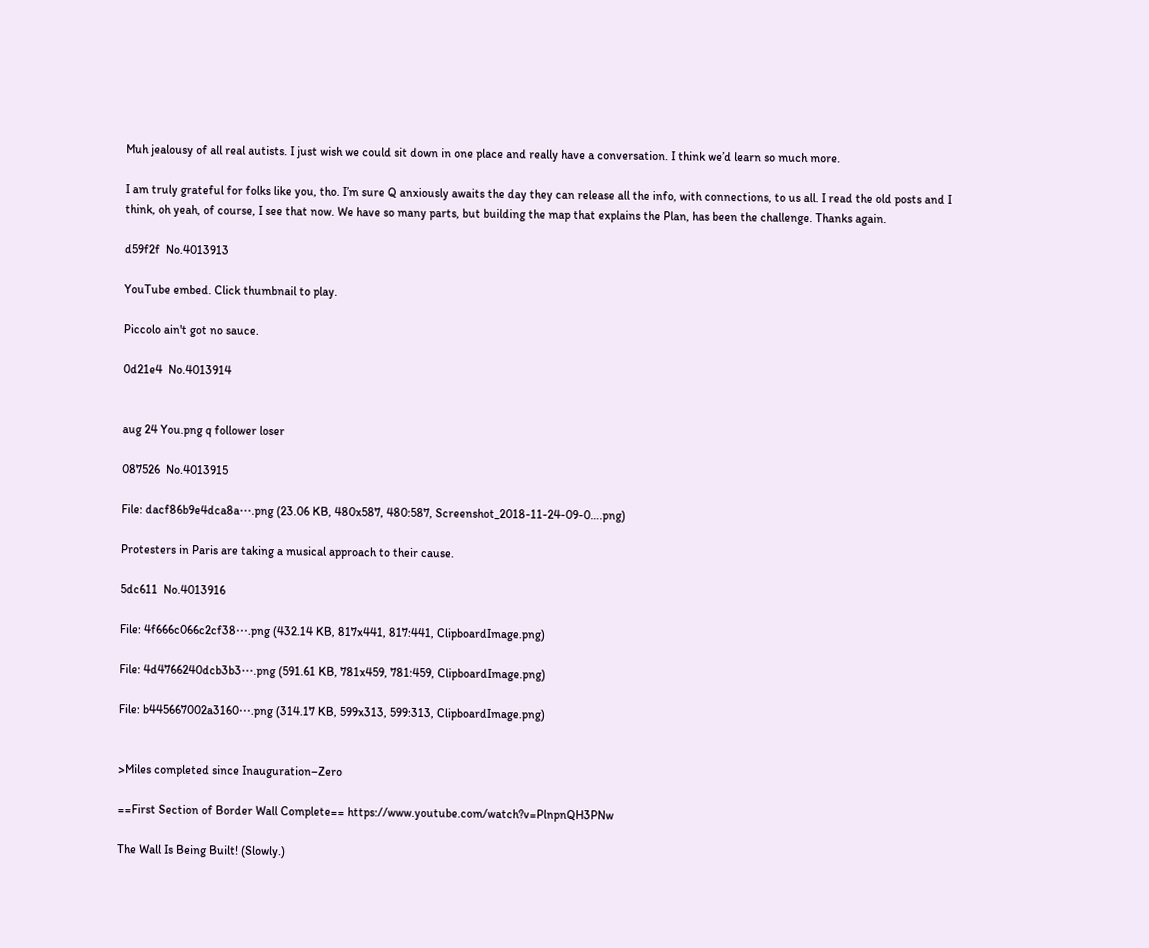Muh jealousy of all real autists. I just wish we could sit down in one place and really have a conversation. I think we’d learn so much more.

I am truly grateful for folks like you, tho. I’m sure Q anxiously awaits the day they can release all the info, with connections, to us all. I read the old posts and I think, oh yeah, of course, I see that now. We have so many parts, but building the map that explains the Plan, has been the challenge. Thanks again.

d59f2f  No.4013913

YouTube embed. Click thumbnail to play.

Piccolo ain't got no sauce.

0d21e4  No.4013914


aug 24 You.png q follower loser

087526  No.4013915

File: dacf86b9e4dca8a⋯.png (23.06 KB, 480x587, 480:587, Screenshot_2018-11-24-09-0….png)

Protesters in Paris are taking a musical approach to their cause.

5dc611  No.4013916

File: 4f666c066c2cf38⋯.png (432.14 KB, 817x441, 817:441, ClipboardImage.png)

File: 4d4766240dcb3b3⋯.png (591.61 KB, 781x459, 781:459, ClipboardImage.png)

File: b445667002a3160⋯.png (314.17 KB, 599x313, 599:313, ClipboardImage.png)


>Miles completed since Inauguration–Zero

==First Section of Border Wall Complete== https://www.youtube.com/watch?v=PlnpnQH3PNw

The Wall Is Being Built! (Slowly.)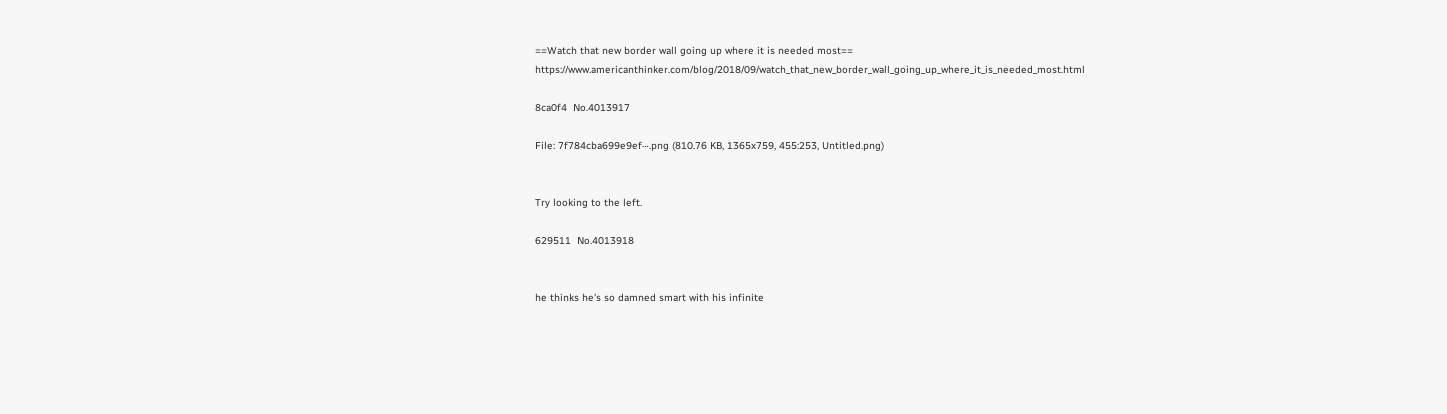==Watch that new border wall going up where it is needed most== https://www.americanthinker.com/blog/2018/09/watch_that_new_border_wall_going_up_where_it_is_needed_most.html

8ca0f4  No.4013917

File: 7f784cba699e9ef⋯.png (810.76 KB, 1365x759, 455:253, Untitled.png)


Try looking to the left.

629511  No.4013918


he thinks he's so damned smart with his infinite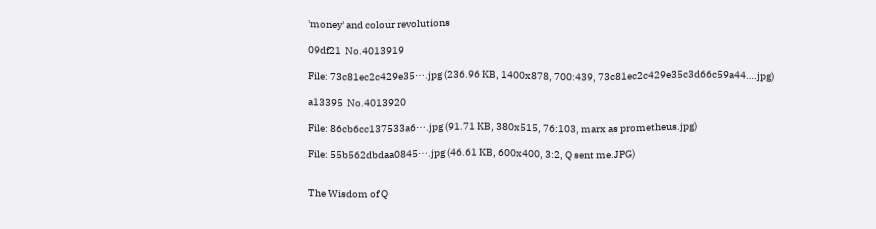'money' and colour revolutions

09df21  No.4013919

File: 73c81ec2c429e35⋯.jpg (236.96 KB, 1400x878, 700:439, 73c81ec2c429e35c3d66c59a44….jpg)

a13395  No.4013920

File: 86cb6cc137533a6⋯.jpg (91.71 KB, 380x515, 76:103, marx as prometheus.jpg)

File: 55b562dbdaa0845⋯.jpg (46.61 KB, 600x400, 3:2, Q sent me.JPG)


The Wisdom of Q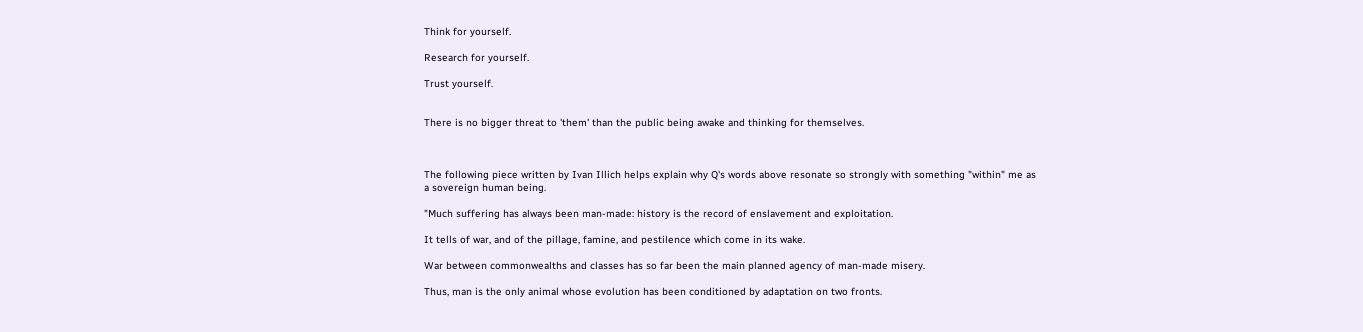Think for yourself.

Research for yourself.

Trust yourself.


There is no bigger threat to 'them' than the public being awake and thinking for themselves.



The following piece written by Ivan Illich helps explain why Q's words above resonate so strongly with something "within" me as a sovereign human being.

"Much suffering has always been man-made: history is the record of enslavement and exploitation.

It tells of war, and of the pillage, famine, and pestilence which come in its wake.

War between commonwealths and classes has so far been the main planned agency of man-made misery.

Thus, man is the only animal whose evolution has been conditioned by adaptation on two fronts.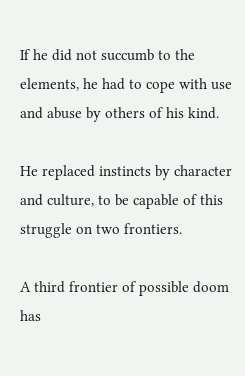If he did not succumb to the elements, he had to cope with use and abuse by others of his kind.

He replaced instincts by character and culture, to be capable of this struggle on two frontiers.

A third frontier of possible doom has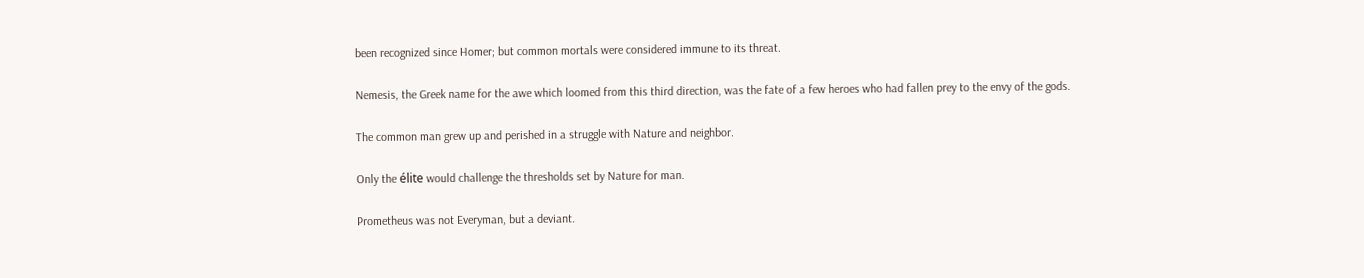been recognized since Homer; but common mortals were considered immune to its threat.

Nemesis, the Greek name for the awe which loomed from this third direction, was the fate of a few heroes who had fallen prey to the envy of the gods.

The common man grew up and perished in a struggle with Nature and neighbor.

Only the élite would challenge the thresholds set by Nature for man.

Prometheus was not Everyman, but a deviant.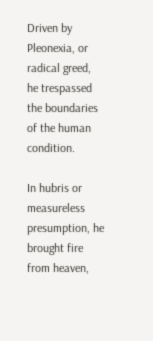Driven by Pleonexia, or radical greed, he trespassed the boundaries of the human condition.

In hubris or measureless presumption, he brought fire from heaven,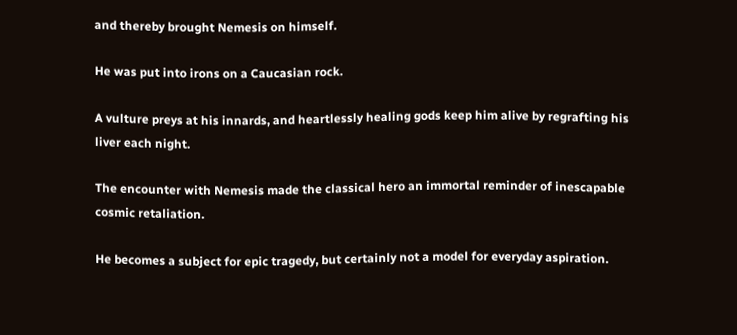and thereby brought Nemesis on himself.

He was put into irons on a Caucasian rock.

A vulture preys at his innards, and heartlessly healing gods keep him alive by regrafting his liver each night.

The encounter with Nemesis made the classical hero an immortal reminder of inescapable cosmic retaliation.

He becomes a subject for epic tragedy, but certainly not a model for everyday aspiration.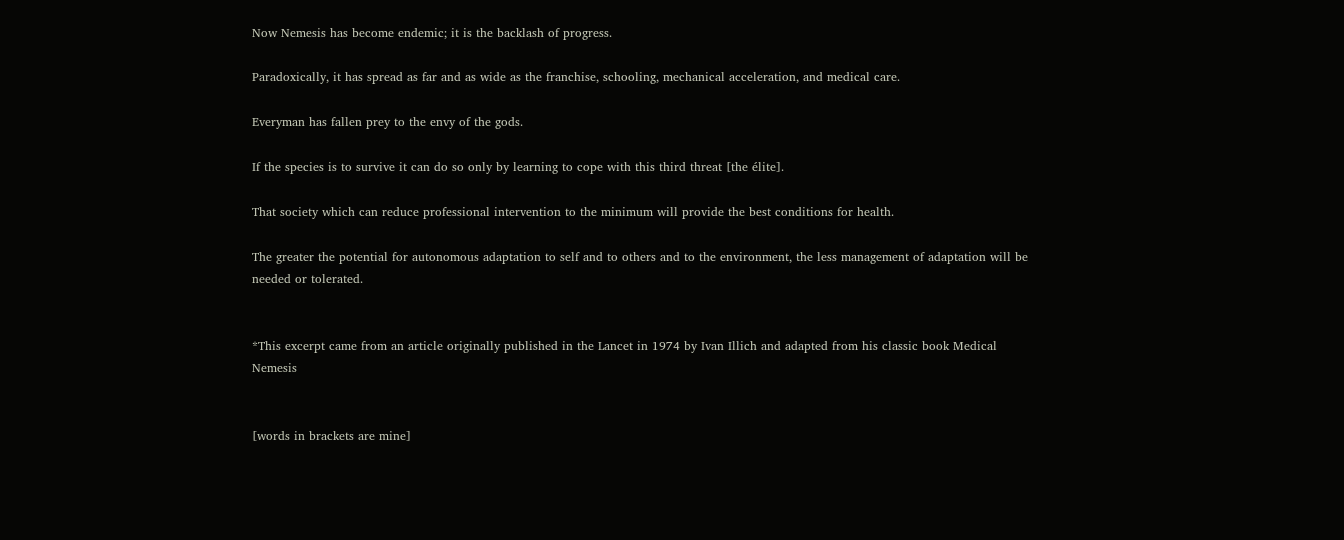Now Nemesis has become endemic; it is the backlash of progress.

Paradoxically, it has spread as far and as wide as the franchise, schooling, mechanical acceleration, and medical care.

Everyman has fallen prey to the envy of the gods.

If the species is to survive it can do so only by learning to cope with this third threat [the élite].

That society which can reduce professional intervention to the minimum will provide the best conditions for health.

The greater the potential for autonomous adaptation to self and to others and to the environment, the less management of adaptation will be needed or tolerated.


*This excerpt came from an article originally published in the Lancet in 1974 by Ivan Illich and adapted from his classic book Medical Nemesis


[words in brackets are mine]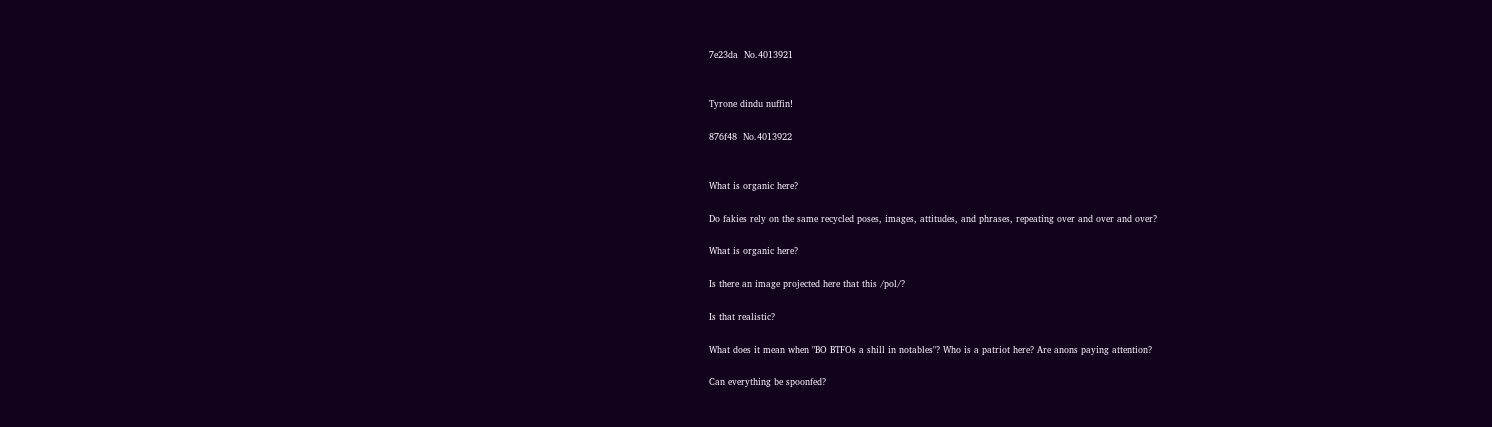7e23da  No.4013921


Tyrone dindu nuffin!

876f48  No.4013922


What is organic here?

Do fakies rely on the same recycled poses, images, attitudes, and phrases, repeating over and over and over?

What is organic here?

Is there an image projected here that this /pol/?

Is that realistic?

What does it mean when "BO BTFOs a shill in notables"? Who is a patriot here? Are anons paying attention?

Can everything be spoonfed?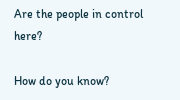Are the people in control here?

How do you know?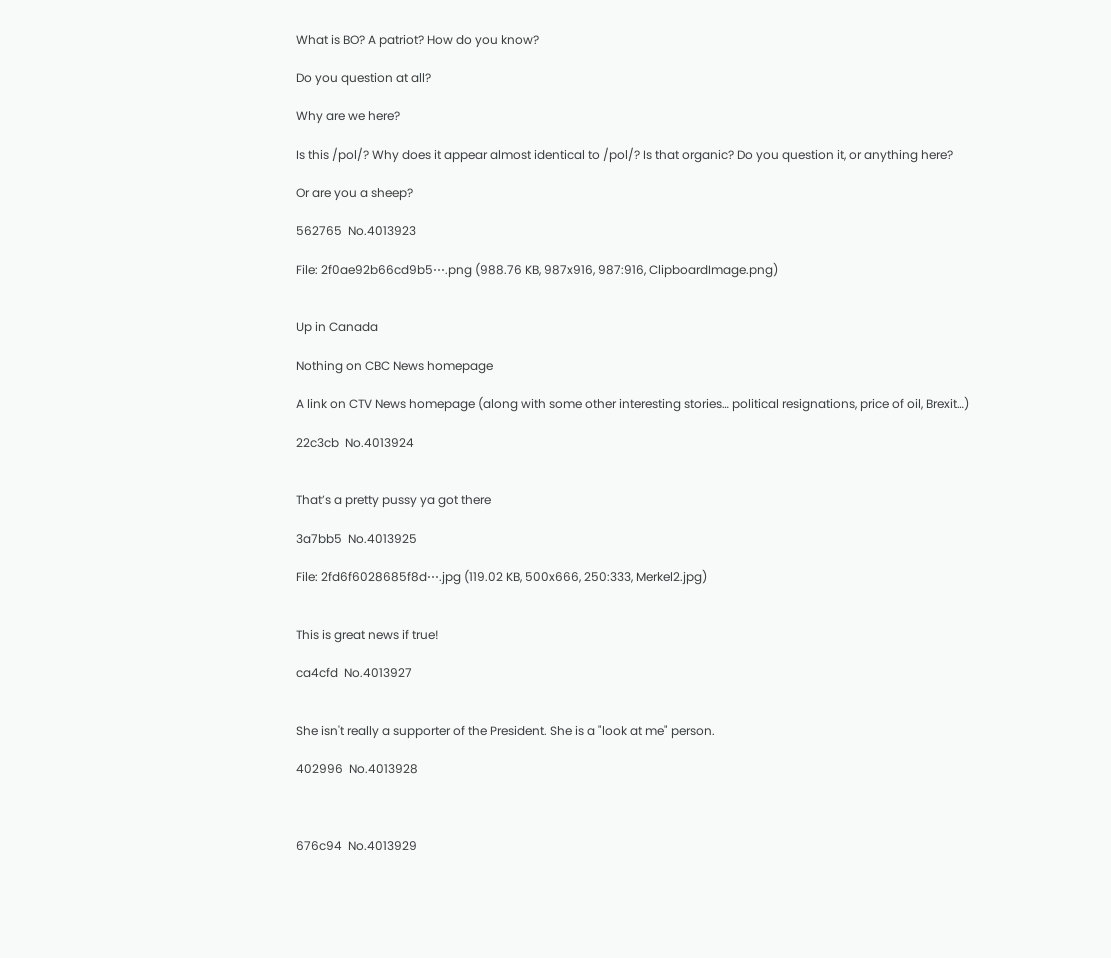What is BO? A patriot? How do you know?

Do you question at all?

Why are we here?

Is this /pol/? Why does it appear almost identical to /pol/? Is that organic? Do you question it, or anything here?

Or are you a sheep?

562765  No.4013923

File: 2f0ae92b66cd9b5⋯.png (988.76 KB, 987x916, 987:916, ClipboardImage.png)


Up in Canada

Nothing on CBC News homepage

A link on CTV News homepage (along with some other interesting stories… political resignations, price of oil, Brexit…)

22c3cb  No.4013924


That’s a pretty pussy ya got there

3a7bb5  No.4013925

File: 2fd6f6028685f8d⋯.jpg (119.02 KB, 500x666, 250:333, Merkel2.jpg)


This is great news if true!

ca4cfd  No.4013927


She isn't really a supporter of the President. She is a "look at me" person.

402996  No.4013928



676c94  No.4013929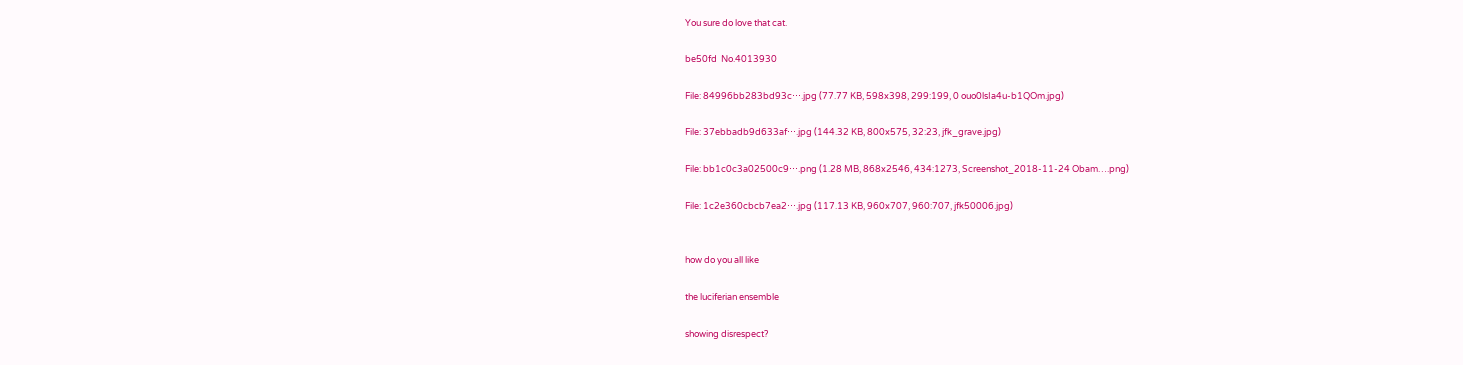You sure do love that cat.

be50fd  No.4013930

File: 84996bb283bd93c⋯.jpg (77.77 KB, 598x398, 299:199, 0 ouo0lsIa4u-b1QOm.jpg)

File: 37ebbadb9d633af⋯.jpg (144.32 KB, 800x575, 32:23, jfk_grave.jpg)

File: bb1c0c3a02500c9⋯.png (1.28 MB, 868x2546, 434:1273, Screenshot_2018-11-24 Obam….png)

File: 1c2e360cbcb7ea2⋯.jpg (117.13 KB, 960x707, 960:707, jfk50006.jpg)


how do you all like

the luciferian ensemble

showing disrespect?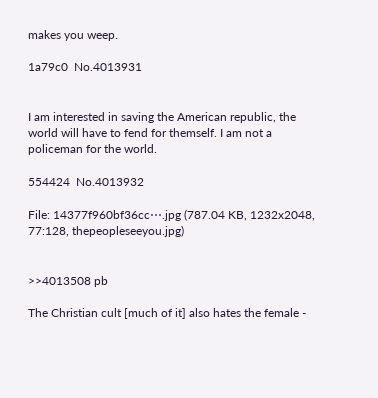makes you weep.

1a79c0  No.4013931


I am interested in saving the American republic, the world will have to fend for themself. I am not a policeman for the world.

554424  No.4013932

File: 14377f960bf36cc⋯.jpg (787.04 KB, 1232x2048, 77:128, thepeopleseeyou.jpg)


>>4013508 pb

The Christian cult [much of it] also hates the female -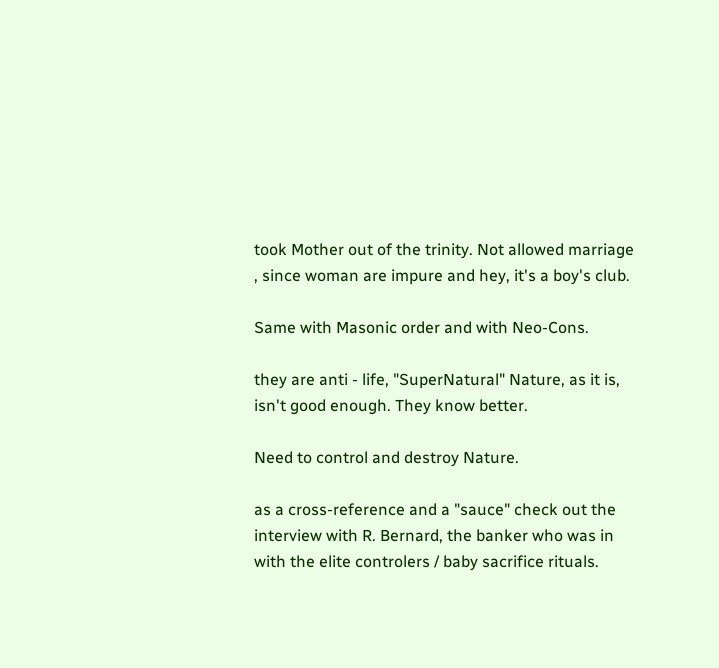took Mother out of the trinity. Not allowed marriage , since woman are impure and hey, it's a boy's club.

Same with Masonic order and with Neo-Cons.

they are anti - life, "SuperNatural" Nature, as it is, isn't good enough. They know better.

Need to control and destroy Nature.

as a cross-reference and a "sauce" check out the interview with R. Bernard, the banker who was in with the elite controlers / baby sacrifice rituals.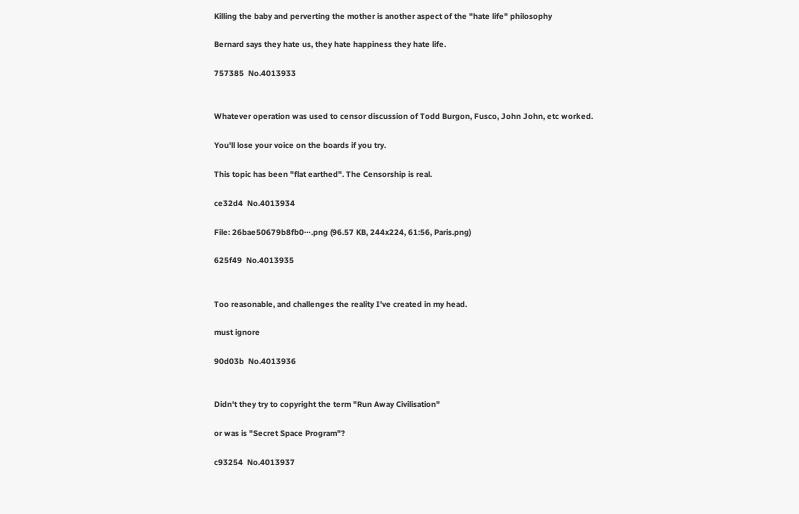Killing the baby and perverting the mother is another aspect of the "hate life" philosophy

Bernard says they hate us, they hate happiness they hate life.

757385  No.4013933


Whatever operation was used to censor discussion of Todd Burgon, Fusco, John John, etc worked.

You'll lose your voice on the boards if you try.

This topic has been "flat earthed". The Censorship is real.

ce32d4  No.4013934

File: 26bae50679b8fb0⋯.png (96.57 KB, 244x224, 61:56, Paris.png)

625f49  No.4013935


Too reasonable, and challenges the reality I've created in my head.

must ignore

90d03b  No.4013936


Didn't they try to copyright the term "Run Away Civilisation"

or was is "Secret Space Program"?

c93254  No.4013937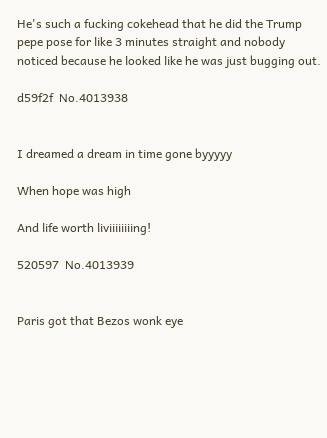He's such a fucking cokehead that he did the Trump pepe pose for like 3 minutes straight and nobody noticed because he looked like he was just bugging out.

d59f2f  No.4013938


I dreamed a dream in time gone byyyyy

When hope was high

And life worth liviiiiiiiing!

520597  No.4013939


Paris got that Bezos wonk eye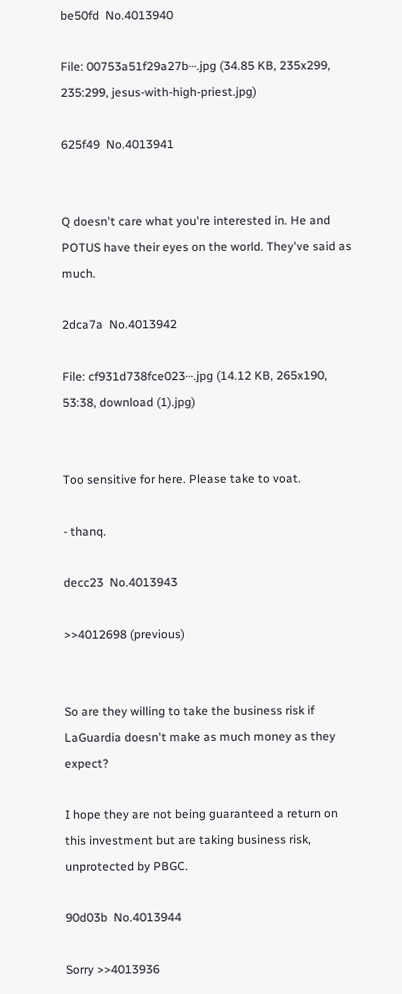be50fd  No.4013940

File: 00753a51f29a27b⋯.jpg (34.85 KB, 235x299, 235:299, jesus-with-high-priest.jpg)

625f49  No.4013941


Q doesn't care what you're interested in. He and POTUS have their eyes on the world. They've said as much.

2dca7a  No.4013942

File: cf931d738fce023⋯.jpg (14.12 KB, 265x190, 53:38, download (1).jpg)


Too sensitive for here. Please take to voat.

- thanq.

decc23  No.4013943

>>4012698 (previous)


So are they willing to take the business risk if LaGuardia doesn't make as much money as they expect?

I hope they are not being guaranteed a return on this investment but are taking business risk, unprotected by PBGC.

90d03b  No.4013944

Sorry >>4013936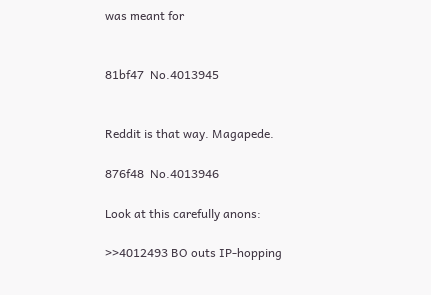was meant for


81bf47  No.4013945


Reddit is that way. Magapede.

876f48  No.4013946

Look at this carefully anons:

>>4012493 BO outs IP-hopping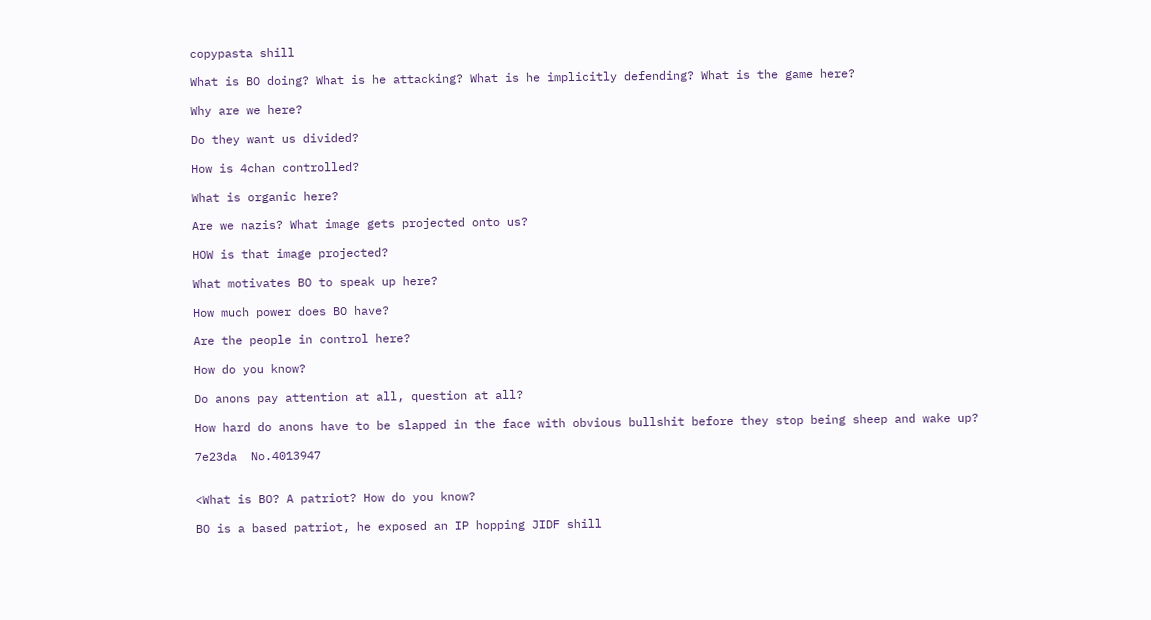copypasta shill

What is BO doing? What is he attacking? What is he implicitly defending? What is the game here?

Why are we here?

Do they want us divided?

How is 4chan controlled?

What is organic here?

Are we nazis? What image gets projected onto us?

HOW is that image projected?

What motivates BO to speak up here?

How much power does BO have?

Are the people in control here?

How do you know?

Do anons pay attention at all, question at all?

How hard do anons have to be slapped in the face with obvious bullshit before they stop being sheep and wake up?

7e23da  No.4013947


<What is BO? A patriot? How do you know?

BO is a based patriot, he exposed an IP hopping JIDF shill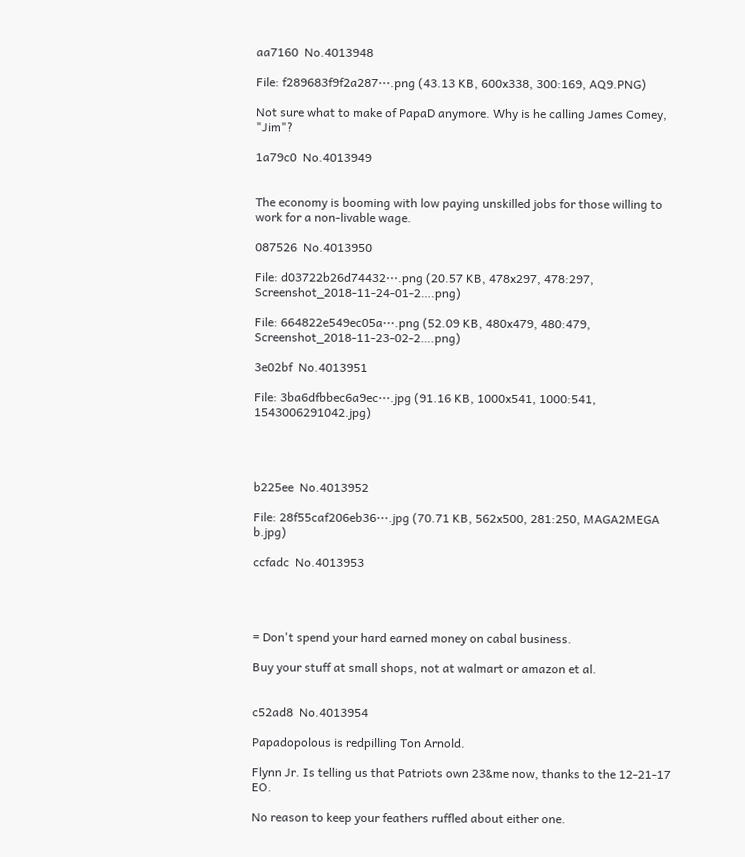aa7160  No.4013948

File: f289683f9f2a287⋯.png (43.13 KB, 600x338, 300:169, AQ9.PNG)

Not sure what to make of PapaD anymore. Why is he calling James Comey, "Jim"?

1a79c0  No.4013949


The economy is booming with low paying unskilled jobs for those willing to work for a non-livable wage.

087526  No.4013950

File: d03722b26d74432⋯.png (20.57 KB, 478x297, 478:297, Screenshot_2018-11-24-01-2….png)

File: 664822e549ec05a⋯.png (52.09 KB, 480x479, 480:479, Screenshot_2018-11-23-02-2….png)

3e02bf  No.4013951

File: 3ba6dfbbec6a9ec⋯.jpg (91.16 KB, 1000x541, 1000:541, 1543006291042.jpg)




b225ee  No.4013952

File: 28f55caf206eb36⋯.jpg (70.71 KB, 562x500, 281:250, MAGA2MEGA b.jpg)

ccfadc  No.4013953




= Don't spend your hard earned money on cabal business.

Buy your stuff at small shops, not at walmart or amazon et al.


c52ad8  No.4013954

Papadopolous is redpilling Ton Arnold.

Flynn Jr. Is telling us that Patriots own 23&me now, thanks to the 12-21-17 EO.

No reason to keep your feathers ruffled about either one.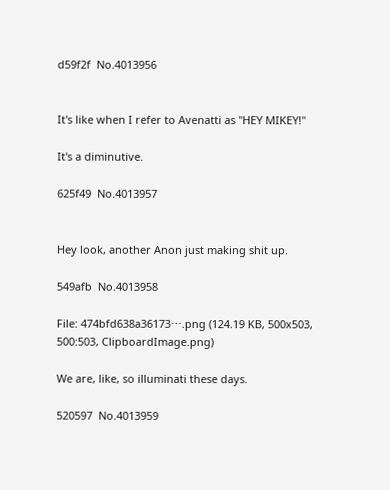d59f2f  No.4013956


It's like when I refer to Avenatti as "HEY MIKEY!"

It's a diminutive.

625f49  No.4013957


Hey look, another Anon just making shit up.

549afb  No.4013958

File: 474bfd638a36173⋯.png (124.19 KB, 500x503, 500:503, ClipboardImage.png)

We are, like, so illuminati these days.

520597  No.4013959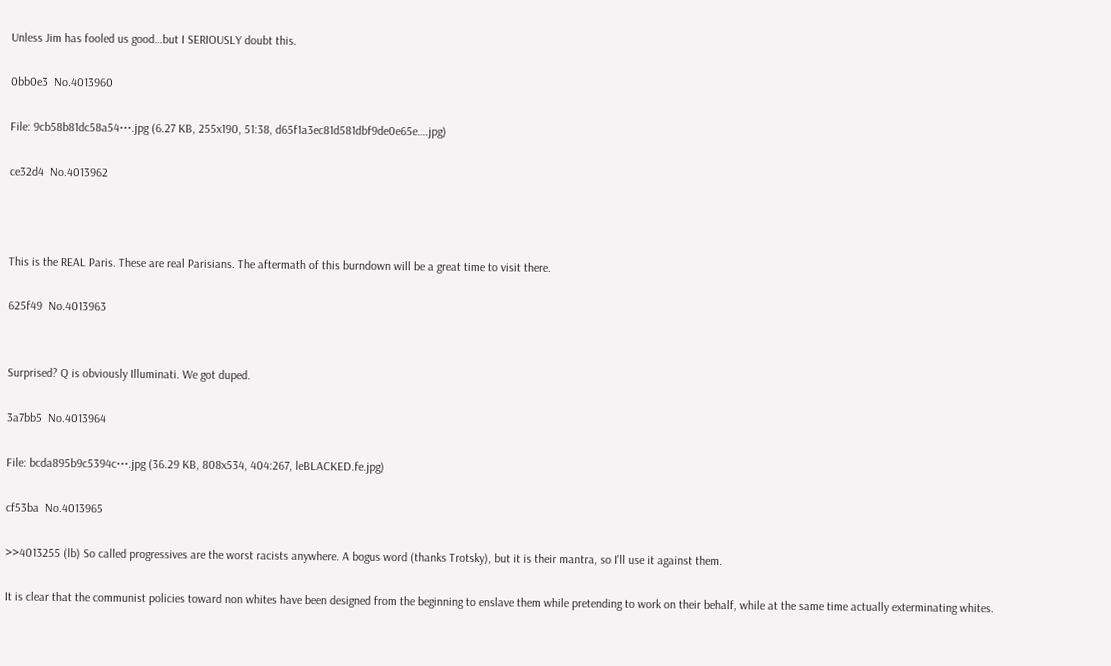Unless Jim has fooled us good…but I SERIOUSLY doubt this.

0bb0e3  No.4013960

File: 9cb58b81dc58a54⋯.jpg (6.27 KB, 255x190, 51:38, d65f1a3ec81d581dbf9de0e65e….jpg)

ce32d4  No.4013962



This is the REAL Paris. These are real Parisians. The aftermath of this burndown will be a great time to visit there.

625f49  No.4013963


Surprised? Q is obviously Illuminati. We got duped.

3a7bb5  No.4013964

File: bcda895b9c5394c⋯.jpg (36.29 KB, 808x534, 404:267, leBLACKED.fe.jpg)

cf53ba  No.4013965

>>4013255 (lb) So called progressives are the worst racists anywhere. A bogus word (thanks Trotsky), but it is their mantra, so I'll use it against them.

It is clear that the communist policies toward non whites have been designed from the beginning to enslave them while pretending to work on their behalf, while at the same time actually exterminating whites.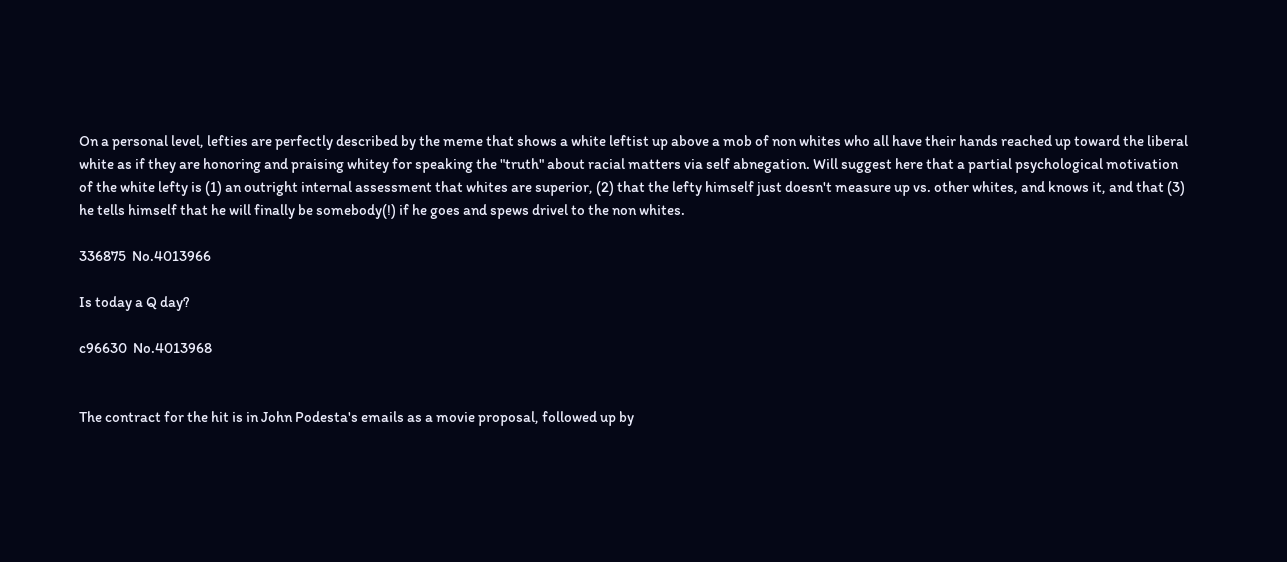On a personal level, lefties are perfectly described by the meme that shows a white leftist up above a mob of non whites who all have their hands reached up toward the liberal white as if they are honoring and praising whitey for speaking the "truth" about racial matters via self abnegation. Will suggest here that a partial psychological motivation of the white lefty is (1) an outright internal assessment that whites are superior, (2) that the lefty himself just doesn't measure up vs. other whites, and knows it, and that (3) he tells himself that he will finally be somebody(!) if he goes and spews drivel to the non whites.

336875  No.4013966

Is today a Q day?

c96630  No.4013968


The contract for the hit is in John Podesta's emails as a movie proposal, followed up by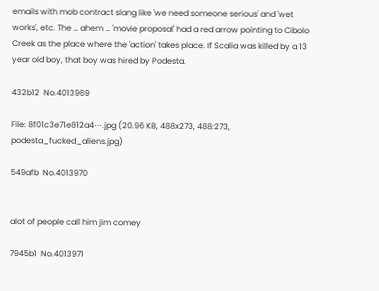emails with mob contract slang like 'we need someone serious' and 'wet works', etc. The … ahem … 'movie proposal' had a red arrow pointing to Cibolo Creek as the place where the 'action' takes place. If Scalia was killed by a 13 year old boy, that boy was hired by Podesta.

432b12  No.4013969

File: 8f01c3e71e812a4⋯.jpg (20.96 KB, 488x273, 488:273, podesta_fucked_aliens.jpg)

549afb  No.4013970


alot of people call him jim comey

7945b1  No.4013971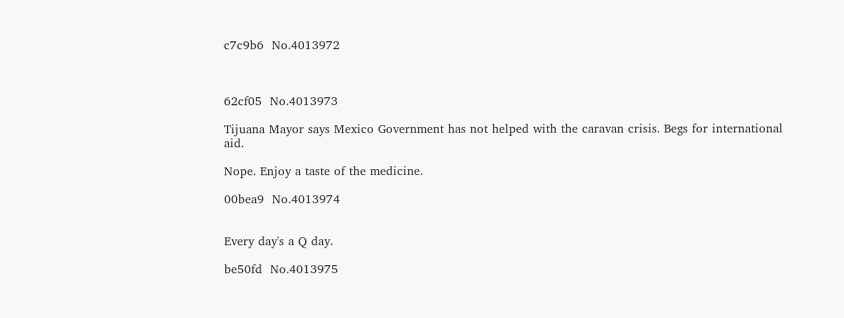c7c9b6  No.4013972



62cf05  No.4013973

Tijuana Mayor says Mexico Government has not helped with the caravan crisis. Begs for international aid.

Nope. Enjoy a taste of the medicine.

00bea9  No.4013974


Every day's a Q day.

be50fd  No.4013975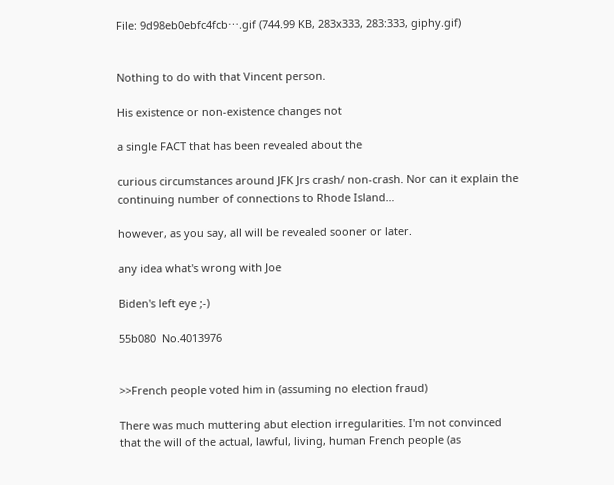File: 9d98eb0ebfc4fcb⋯.gif (744.99 KB, 283x333, 283:333, giphy.gif)


Nothing to do with that Vincent person.

His existence or non-existence changes not

a single FACT that has been revealed about the

curious circumstances around JFK Jrs crash/ non-crash. Nor can it explain the continuing number of connections to Rhode Island…

however, as you say, all will be revealed sooner or later.

any idea what's wrong with Joe

Biden's left eye ;-)

55b080  No.4013976


>>French people voted him in (assuming no election fraud)

There was much muttering abut election irregularities. I'm not convinced that the will of the actual, lawful, living, human French people (as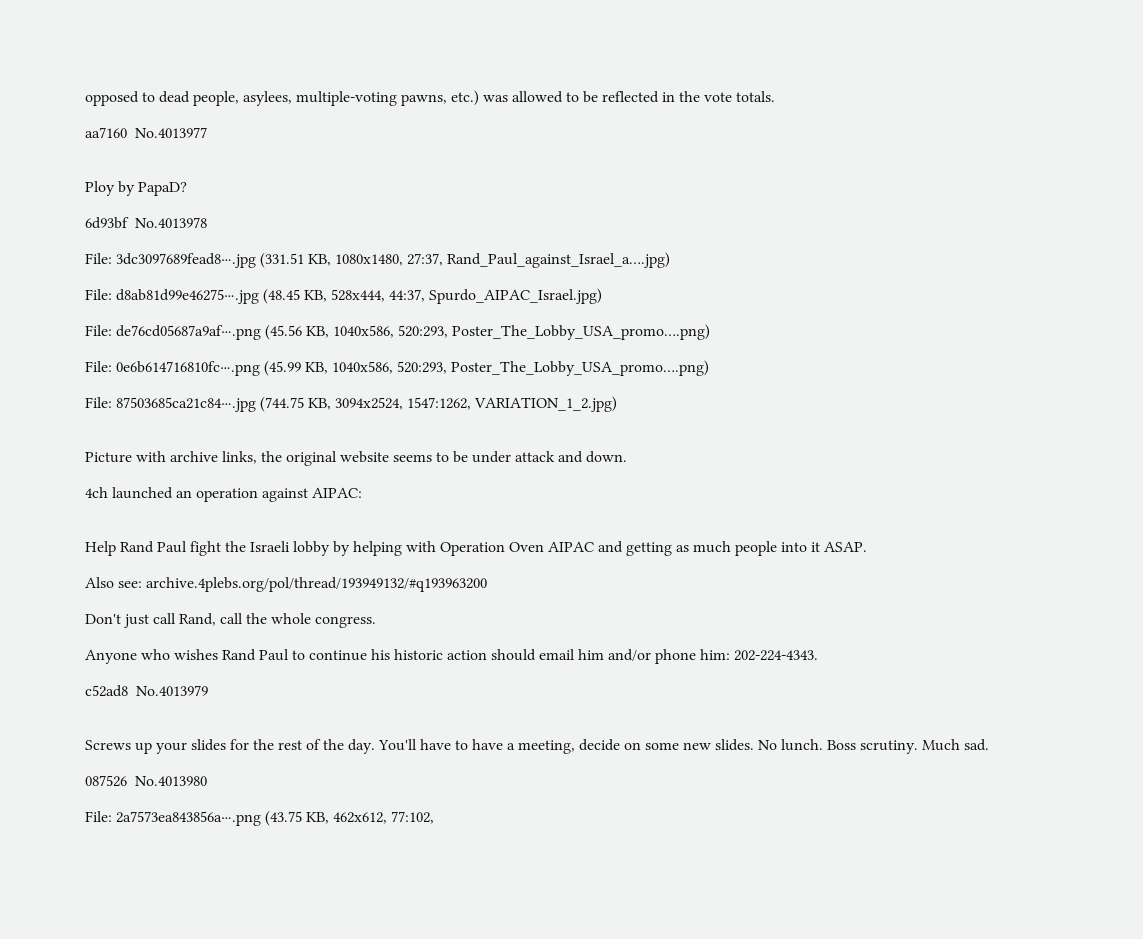opposed to dead people, asylees, multiple-voting pawns, etc.) was allowed to be reflected in the vote totals.

aa7160  No.4013977


Ploy by PapaD?

6d93bf  No.4013978

File: 3dc3097689fead8⋯.jpg (331.51 KB, 1080x1480, 27:37, Rand_Paul_against_Israel_a….jpg)

File: d8ab81d99e46275⋯.jpg (48.45 KB, 528x444, 44:37, Spurdo_AIPAC_Israel.jpg)

File: de76cd05687a9af⋯.png (45.56 KB, 1040x586, 520:293, Poster_The_Lobby_USA_promo….png)

File: 0e6b614716810fc⋯.png (45.99 KB, 1040x586, 520:293, Poster_The_Lobby_USA_promo….png)

File: 87503685ca21c84⋯.jpg (744.75 KB, 3094x2524, 1547:1262, VARIATION_1_2.jpg)


Picture with archive links, the original website seems to be under attack and down.

4ch launched an operation against AIPAC:


Help Rand Paul fight the Israeli lobby by helping with Operation Oven AIPAC and getting as much people into it ASAP.

Also see: archive.4plebs.org/pol/thread/193949132/#q193963200

Don't just call Rand, call the whole congress.

Anyone who wishes Rand Paul to continue his historic action should email him and/or phone him: 202-224-4343.

c52ad8  No.4013979


Screws up your slides for the rest of the day. You'll have to have a meeting, decide on some new slides. No lunch. Boss scrutiny. Much sad.

087526  No.4013980

File: 2a7573ea843856a⋯.png (43.75 KB, 462x612, 77:102,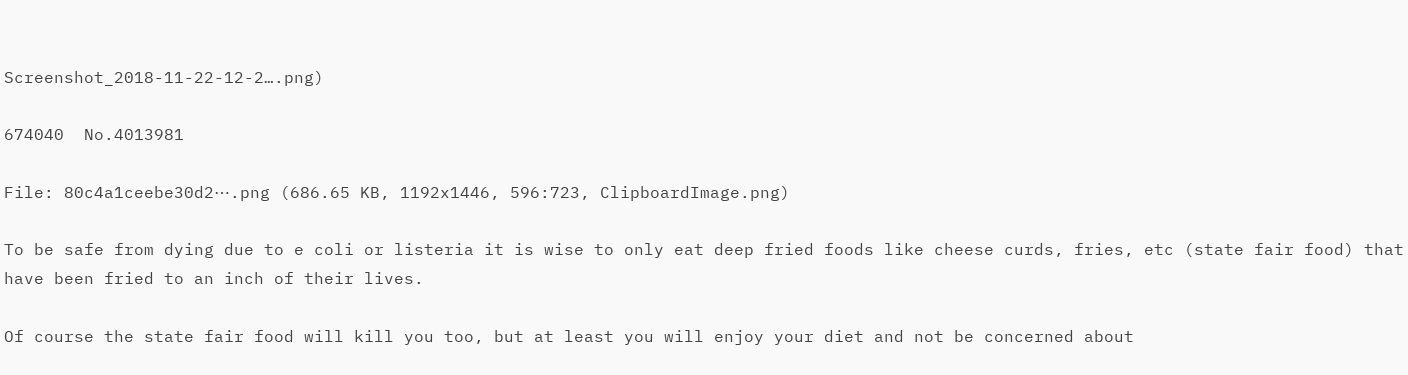Screenshot_2018-11-22-12-2….png)

674040  No.4013981

File: 80c4a1ceebe30d2⋯.png (686.65 KB, 1192x1446, 596:723, ClipboardImage.png)

To be safe from dying due to e coli or listeria it is wise to only eat deep fried foods like cheese curds, fries, etc (state fair food) that have been fried to an inch of their lives.

Of course the state fair food will kill you too, but at least you will enjoy your diet and not be concerned about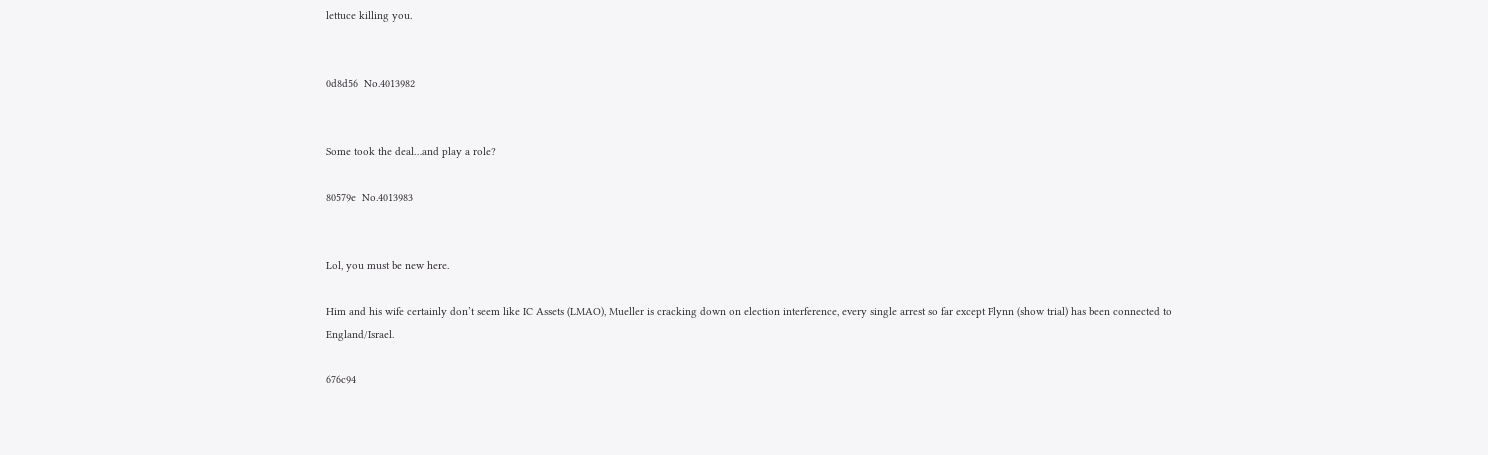lettuce killing you.


0d8d56  No.4013982


Some took the deal…and play a role?

80579e  No.4013983


Lol, you must be new here.

Him and his wife certainly don’t seem like IC Assets (LMAO), Mueller is cracking down on election interference, every single arrest so far except Flynn (show trial) has been connected to England/Israel.

676c94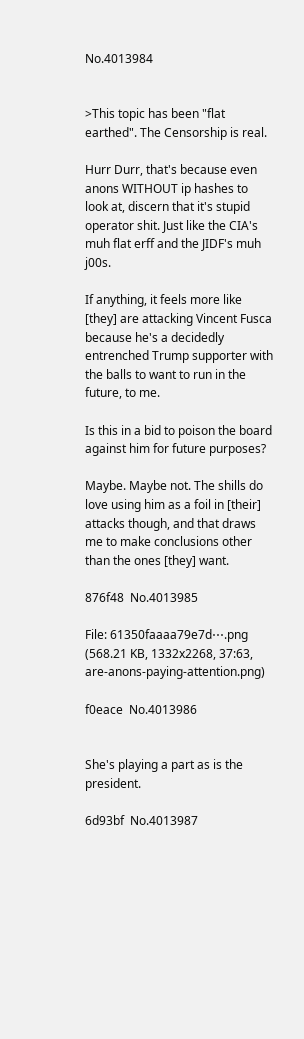No.4013984


>This topic has been "flat earthed". The Censorship is real.

Hurr Durr, that's because even anons WITHOUT ip hashes to look at, discern that it's stupid operator shit. Just like the CIA's muh flat erff and the JIDF's muh j00s.

If anything, it feels more like [they] are attacking Vincent Fusca because he's a decidedly entrenched Trump supporter with the balls to want to run in the future, to me.

Is this in a bid to poison the board against him for future purposes?

Maybe. Maybe not. The shills do love using him as a foil in [their] attacks though, and that draws me to make conclusions other than the ones [they] want.

876f48  No.4013985

File: 61350faaaa79e7d⋯.png (568.21 KB, 1332x2268, 37:63, are-anons-paying-attention.png)

f0eace  No.4013986


She's playing a part as is the president.

6d93bf  No.4013987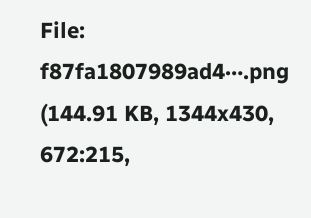File: f87fa1807989ad4⋯.png (144.91 KB, 1344x430, 672:215,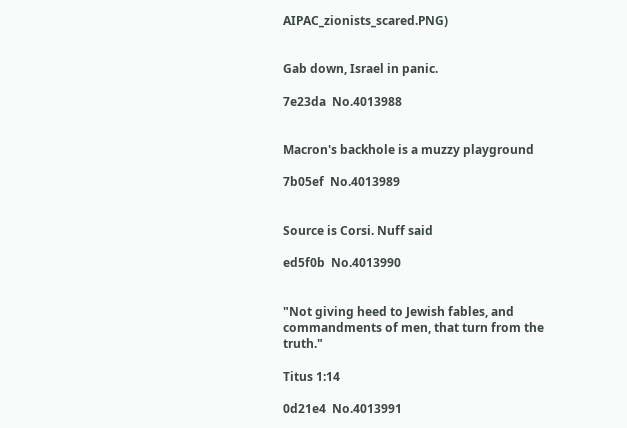AIPAC_zionists_scared.PNG)


Gab down, Israel in panic.

7e23da  No.4013988


Macron's backhole is a muzzy playground

7b05ef  No.4013989


Source is Corsi. Nuff said

ed5f0b  No.4013990


"Not giving heed to Jewish fables, and commandments of men, that turn from the truth."

Titus 1:14

0d21e4  No.4013991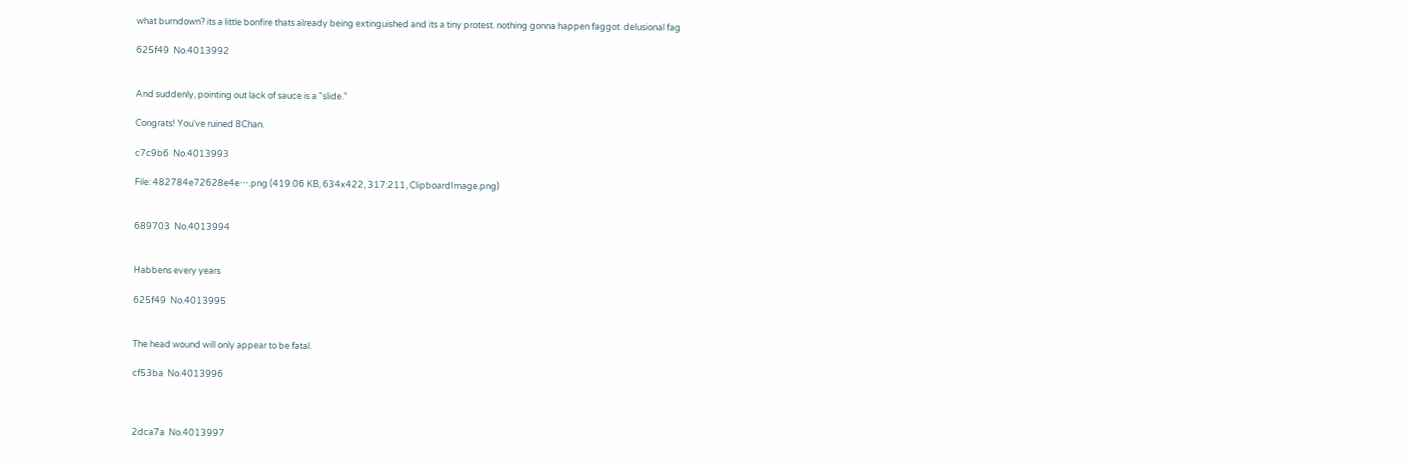what burndown? its a little bonfire thats already being extinguished and its a tiny protest. nothing gonna happen faggot. delusional fag

625f49  No.4013992


And suddenly, pointing out lack of sauce is a "slide."

Congrats! You've ruined 8Chan.

c7c9b6  No.4013993

File: 482784e72628e4e⋯.png (419.06 KB, 634x422, 317:211, ClipboardImage.png)


689703  No.4013994


Habbens every years

625f49  No.4013995


The head wound will only appear to be fatal.

cf53ba  No.4013996



2dca7a  No.4013997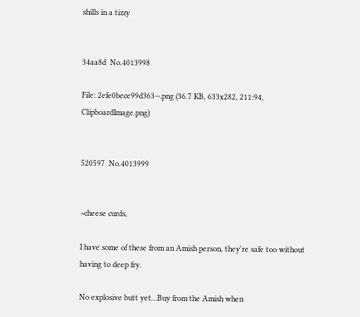shills in a tizzy


34aa8d  No.4013998

File: 2efe0bece99d363⋯.png (36.7 KB, 633x282, 211:94, ClipboardImage.png)


520597  No.4013999


>cheese curds,

I have some of these from an Amish person, they're safe too without having to deep fry.

No explosive butt yet…Buy from the Amish when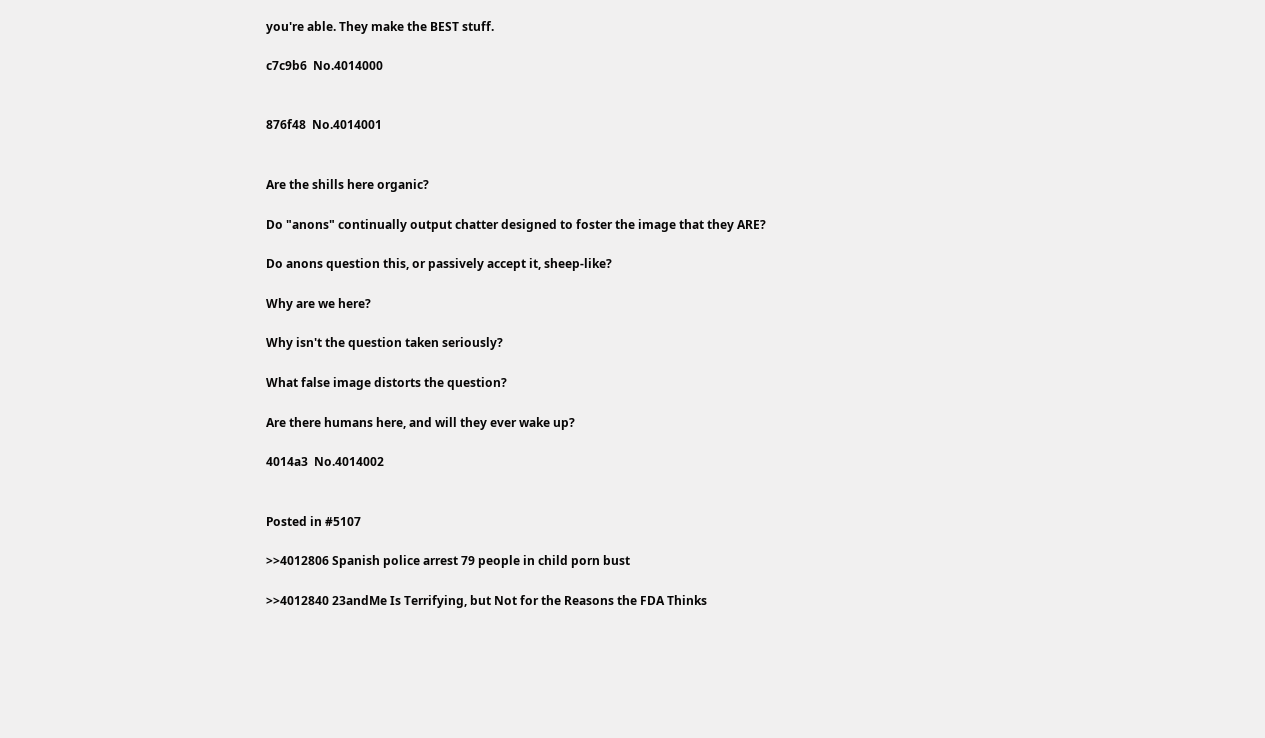you're able. They make the BEST stuff.

c7c9b6  No.4014000


876f48  No.4014001


Are the shills here organic?

Do "anons" continually output chatter designed to foster the image that they ARE?

Do anons question this, or passively accept it, sheep-like?

Why are we here?

Why isn't the question taken seriously?

What false image distorts the question?

Are there humans here, and will they ever wake up?

4014a3  No.4014002


Posted in #5107

>>4012806 Spanish police arrest 79 people in child porn bust

>>4012840 23andMe Is Terrifying, but Not for the Reasons the FDA Thinks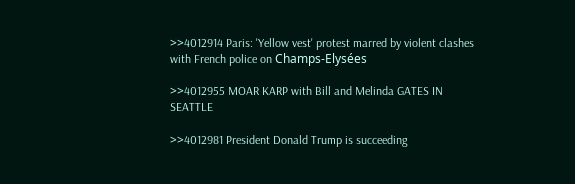>>4012914 Paris: 'Yellow vest' protest marred by violent clashes with French police on Champs-Elysées

>>4012955 MOAR KARP with Bill and Melinda GATES IN SEATTLE

>>4012981 President Donald Trump is succeeding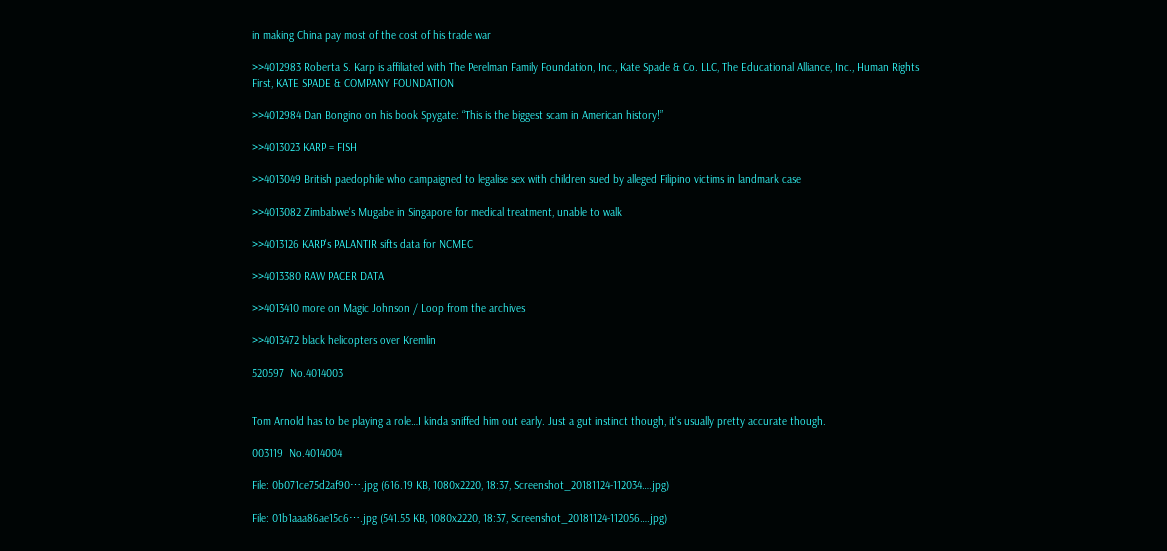in making China pay most of the cost of his trade war

>>4012983 Roberta S. Karp is affiliated with The Perelman Family Foundation, Inc., Kate Spade & Co. LLC, The Educational Alliance, Inc., Human Rights First, KATE SPADE & COMPANY FOUNDATION

>>4012984 Dan Bongino on his book Spygate: “This is the biggest scam in American history!”

>>4013023 KARP = FISH

>>4013049 British paedophile who campaigned to legalise sex with children sued by alleged Filipino victims in landmark case

>>4013082 Zimbabwe's Mugabe in Singapore for medical treatment, unable to walk

>>4013126 KARP's PALANTIR sifts data for NCMEC

>>4013380 RAW PACER DATA

>>4013410 more on Magic Johnson / Loop from the archives

>>4013472 black helicopters over Kremlin

520597  No.4014003


Tom Arnold has to be playing a role…I kinda sniffed him out early. Just a gut instinct though, it's usually pretty accurate though.

003119  No.4014004

File: 0b071ce75d2af90⋯.jpg (616.19 KB, 1080x2220, 18:37, Screenshot_20181124-112034….jpg)

File: 01b1aaa86ae15c6⋯.jpg (541.55 KB, 1080x2220, 18:37, Screenshot_20181124-112056….jpg)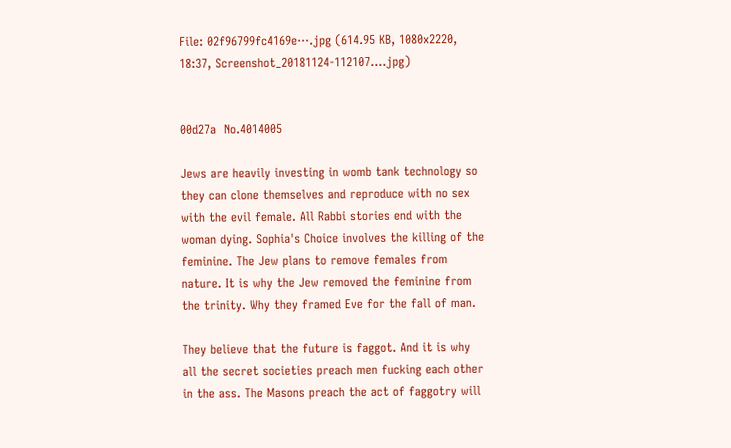File: 02f96799fc4169e⋯.jpg (614.95 KB, 1080x2220, 18:37, Screenshot_20181124-112107….jpg)


00d27a  No.4014005

Jews are heavily investing in womb tank technology so they can clone themselves and reproduce with no sex with the evil female. All Rabbi stories end with the woman dying. Sophia's Choice involves the killing of the feminine. The Jew plans to remove females from nature. It is why the Jew removed the feminine from the trinity. Why they framed Eve for the fall of man.

They believe that the future is faggot. And it is why all the secret societies preach men fucking each other in the ass. The Masons preach the act of faggotry will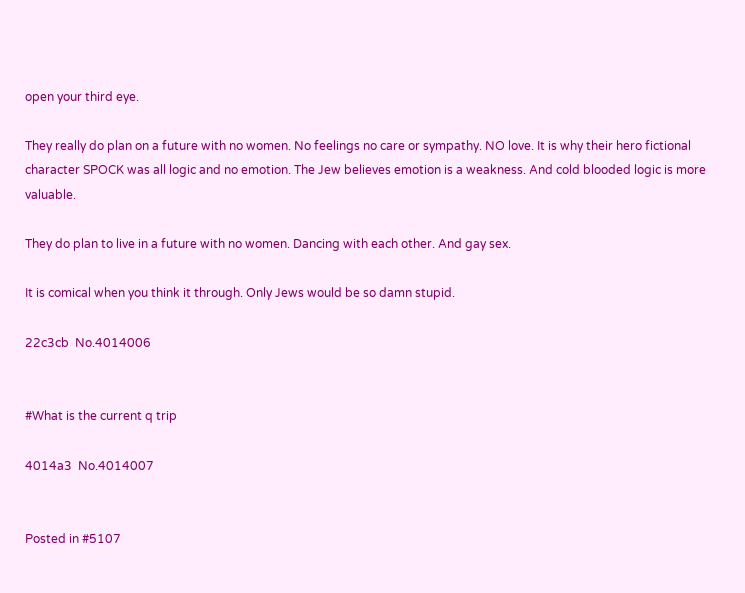open your third eye.

They really do plan on a future with no women. No feelings no care or sympathy. NO love. It is why their hero fictional character SPOCK was all logic and no emotion. The Jew believes emotion is a weakness. And cold blooded logic is more valuable.

They do plan to live in a future with no women. Dancing with each other. And gay sex.

It is comical when you think it through. Only Jews would be so damn stupid.

22c3cb  No.4014006


#What is the current q trip

4014a3  No.4014007


Posted in #5107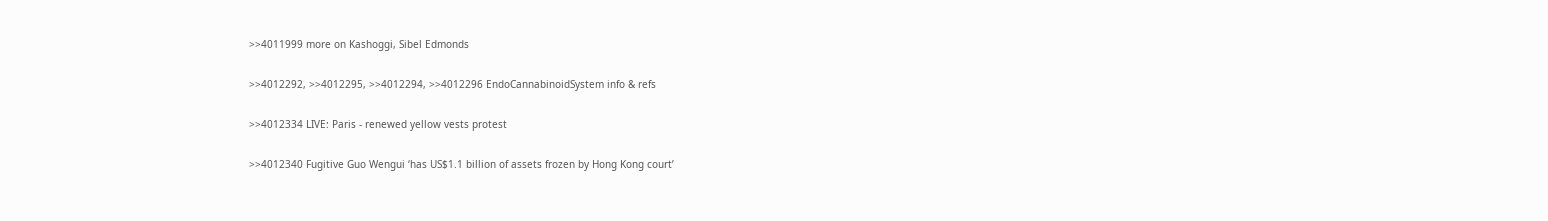>>4011999 more on Kashoggi, Sibel Edmonds

>>4012292, >>4012295, >>4012294, >>4012296 EndoCannabinoidSystem info & refs

>>4012334 LIVE: Paris - renewed yellow vests protest

>>4012340 Fugitive Guo Wengui ‘has US$1.1 billion of assets frozen by Hong Kong court’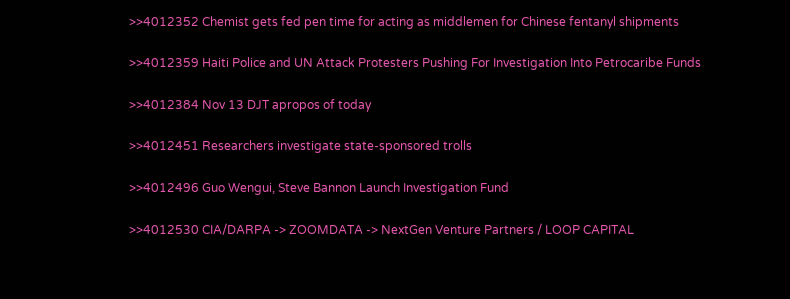>>4012352 Chemist gets fed pen time for acting as middlemen for Chinese fentanyl shipments

>>4012359 Haiti Police and UN Attack Protesters Pushing For Investigation Into Petrocaribe Funds

>>4012384 Nov 13 DJT apropos of today

>>4012451 Researchers investigate state-sponsored trolls

>>4012496 Guo Wengui, Steve Bannon Launch Investigation Fund

>>4012530 CIA/DARPA -> ZOOMDATA -> NextGen Venture Partners / LOOP CAPITAL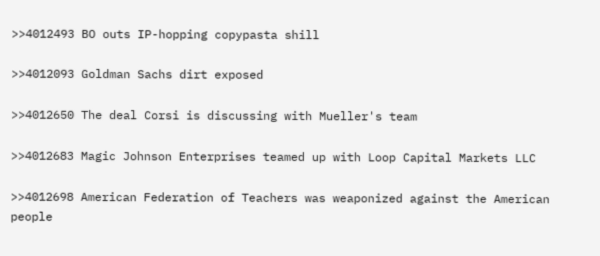>>4012493 BO outs IP-hopping copypasta shill

>>4012093 Goldman Sachs dirt exposed

>>4012650 The deal Corsi is discussing with Mueller's team

>>4012683 Magic Johnson Enterprises teamed up with Loop Capital Markets LLC

>>4012698 American Federation of Teachers was weaponized against the American people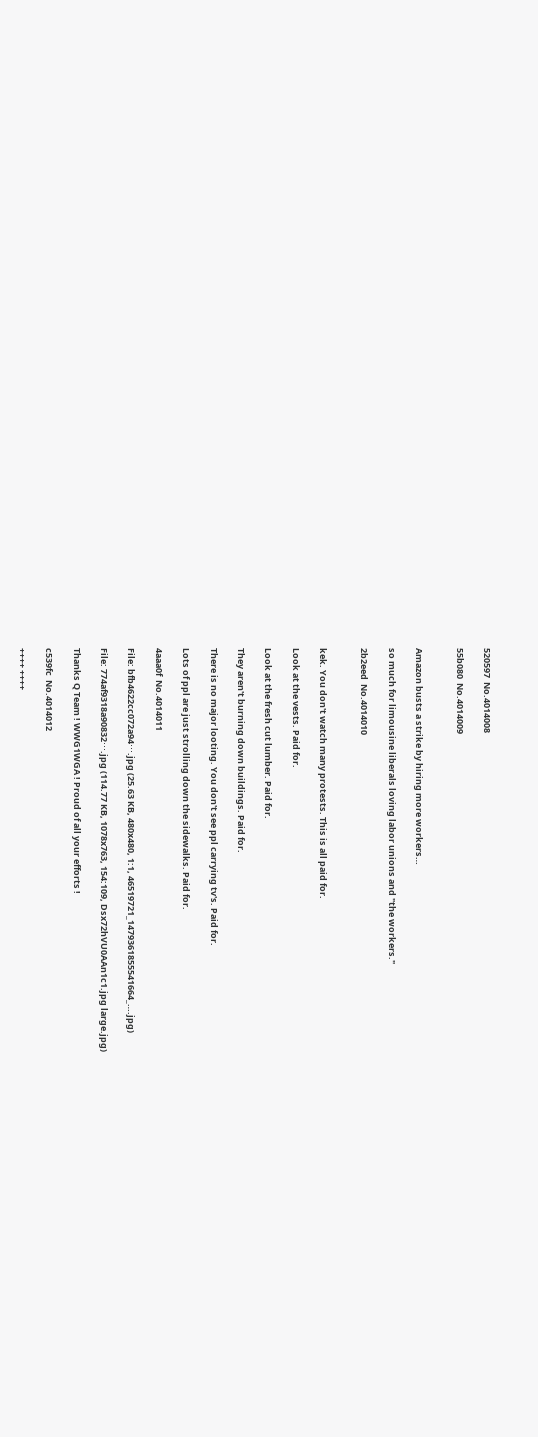520597  No.4014008

55b080  No.4014009


Amazon busts a strike by hiring more workers…

so much for limousine liberals loving labor unions and "the workers."

2b2eed  No.4014010


kek. You don't watch many protests. This is all paid for.

Look at the vests. Paid for.

Look at the fresh cut lumber. Paid for.

They aren't burning down buildings. Paid for.

There is no major looting. You don't see ppl carrying tv's. Paid for.

Lots of ppl are just strolling down the sidewalks. Paid for.

4aaa0f  No.4014011

File: bfb4622cc072a94⋯.jpg (25.63 KB, 480x480, 1:1, 46519721_1479361855541664_….jpg)

File: 774af9318a90832⋯.jpg (114.77 KB, 1078x763, 154:109, Dsx72hVU0AAn1c1.jpg large.jpg)

Thanks Q Team ! WWG1WGA ! Proud of all your efforts !

c539fc  No.4014012

++++ ++++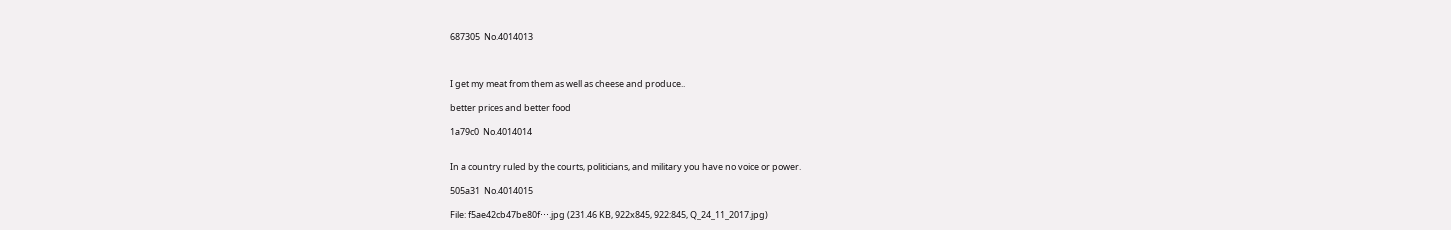687305  No.4014013



I get my meat from them as well as cheese and produce..

better prices and better food

1a79c0  No.4014014


In a country ruled by the courts, politicians, and military you have no voice or power.

505a31  No.4014015

File: f5ae42cb47be80f⋯.jpg (231.46 KB, 922x845, 922:845, Q_24_11_2017.jpg)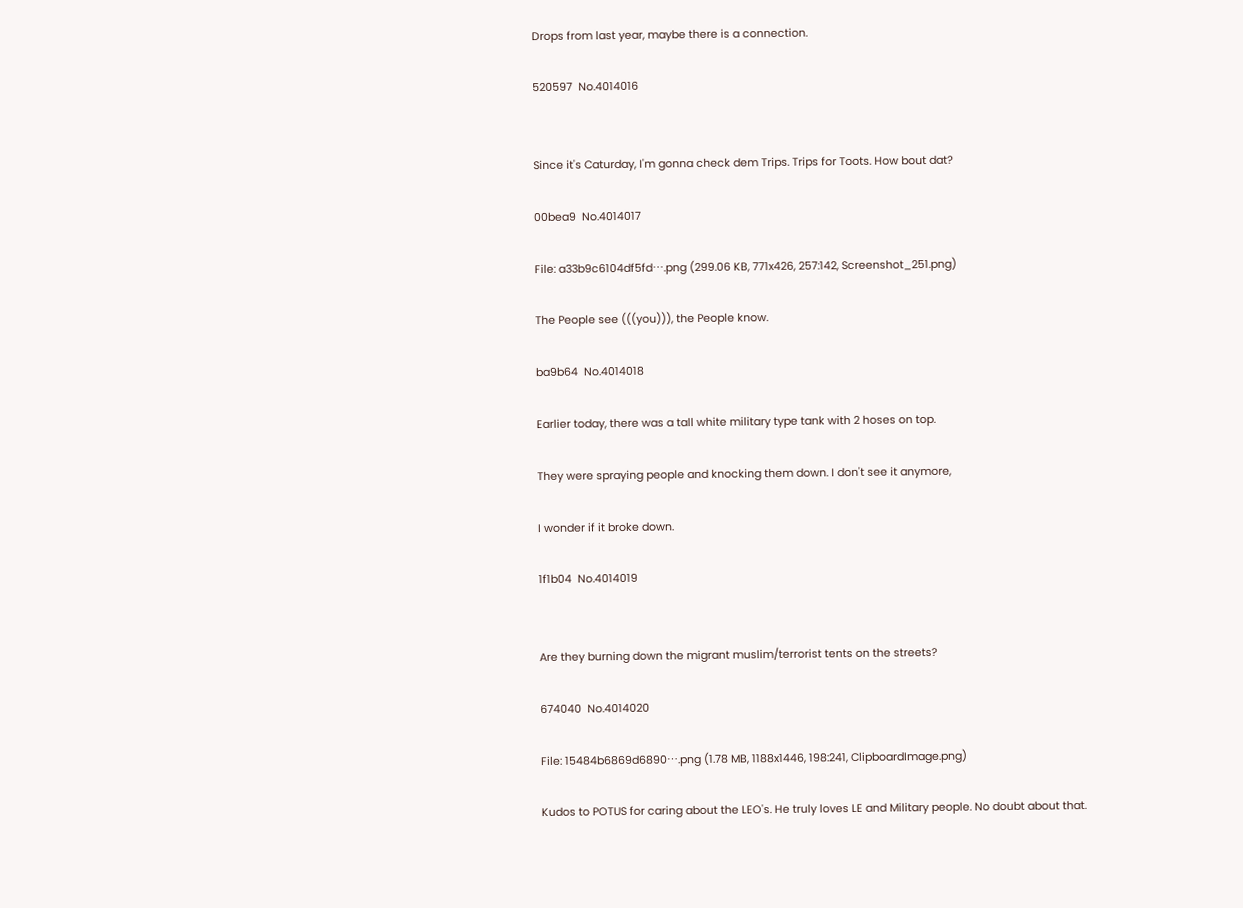Drops from last year, maybe there is a connection.

520597  No.4014016


Since it's Caturday, I'm gonna check dem Trips. Trips for Toots. How bout dat?

00bea9  No.4014017

File: a33b9c6104df5fd⋯.png (299.06 KB, 771x426, 257:142, Screenshot_251.png)

The People see (((you))), the People know.

ba9b64  No.4014018

Earlier today, there was a tall white military type tank with 2 hoses on top.

They were spraying people and knocking them down. I don't see it anymore,

I wonder if it broke down.

1f1b04  No.4014019


Are they burning down the migrant muslim/terrorist tents on the streets?

674040  No.4014020

File: 15484b6869d6890⋯.png (1.78 MB, 1188x1446, 198:241, ClipboardImage.png)

Kudos to POTUS for caring about the LEO's. He truly loves LE and Military people. No doubt about that.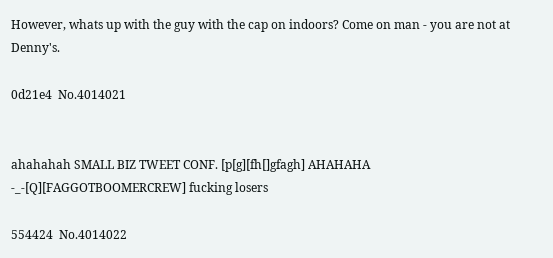However, whats up with the guy with the cap on indoors? Come on man - you are not at Denny's.

0d21e4  No.4014021


ahahahah SMALL BIZ TWEET CONF. [p[g][fh[]gfagh] AHAHAHA -_-[Q][FAGGOTBOOMERCREW] fucking losers

554424  No.4014022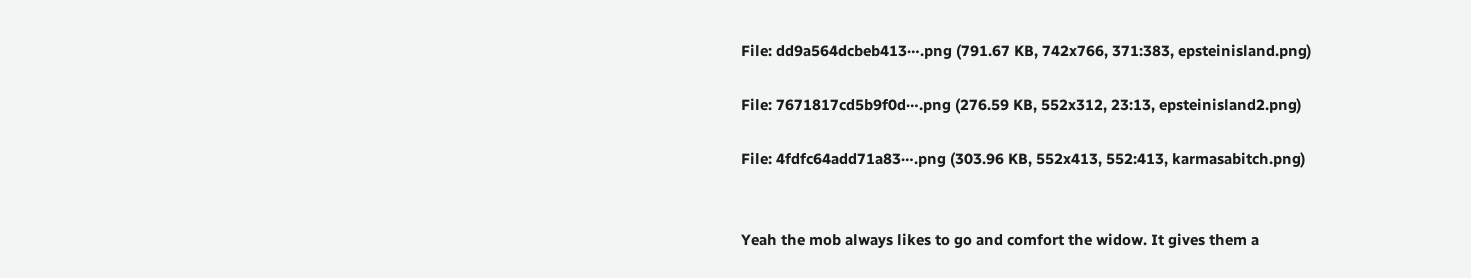File: dd9a564dcbeb413⋯.png (791.67 KB, 742x766, 371:383, epsteinisland.png)

File: 7671817cd5b9f0d⋯.png (276.59 KB, 552x312, 23:13, epsteinisland2.png)

File: 4fdfc64add71a83⋯.png (303.96 KB, 552x413, 552:413, karmasabitch.png)


Yeah the mob always likes to go and comfort the widow. It gives them a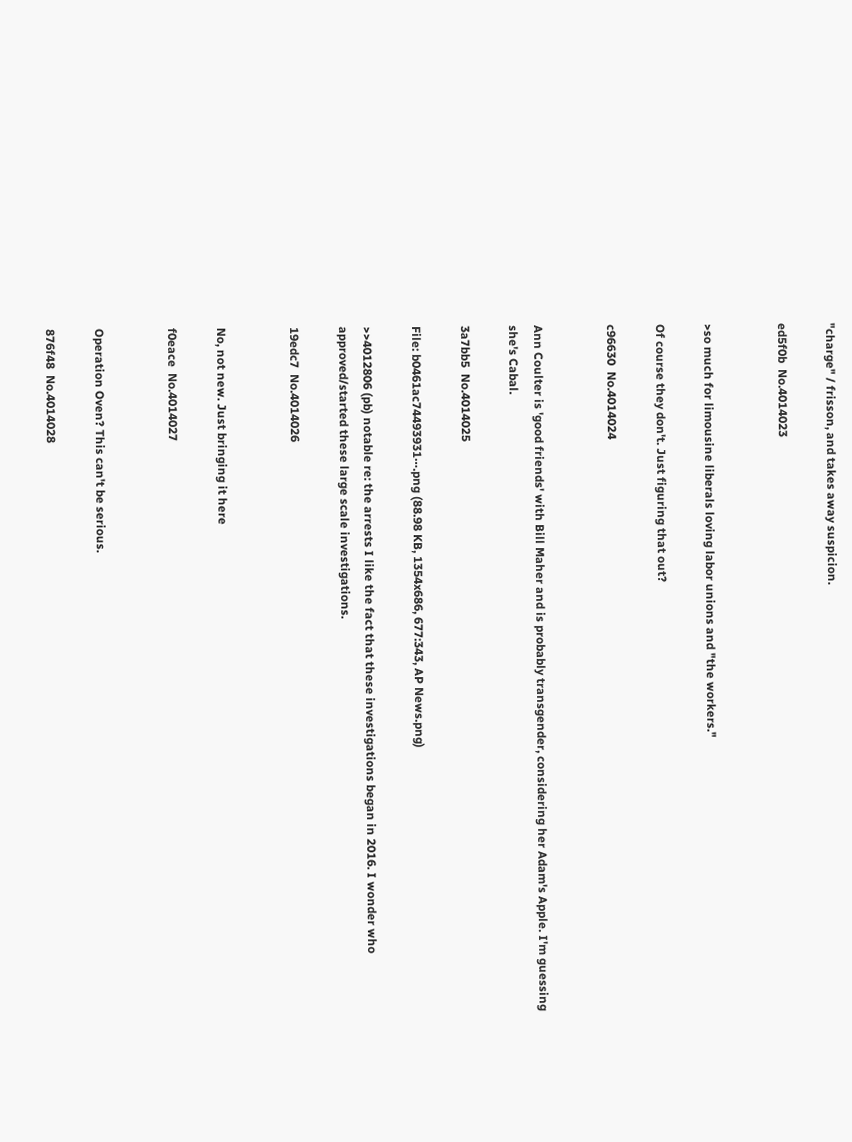"charge" / frisson, and takes away suspicion.

ed5f0b  No.4014023


>so much for limousine liberals loving labor unions and "the workers."

Of course they don't. Just figuring that out?

c96630  No.4014024


Ann Coulter is 'good friends' with Bill Maher and is probably transgender, considering her Adam's Apple. I'm guessing she's Cabal.

3a7bb5  No.4014025

File: b0461ac74493931⋯.png (88.98 KB, 1354x686, 677:343, AP News.png)

>>4012806 (pb) notable re: the arrests I like the fact that these investigations began in 2016. I wonder who approved/started these large scale investigations.

19edc7  No.4014026


No, not new. Just bringing it here

f0eace  No.4014027


Operation Oven? This can't be serious.

876f48  No.4014028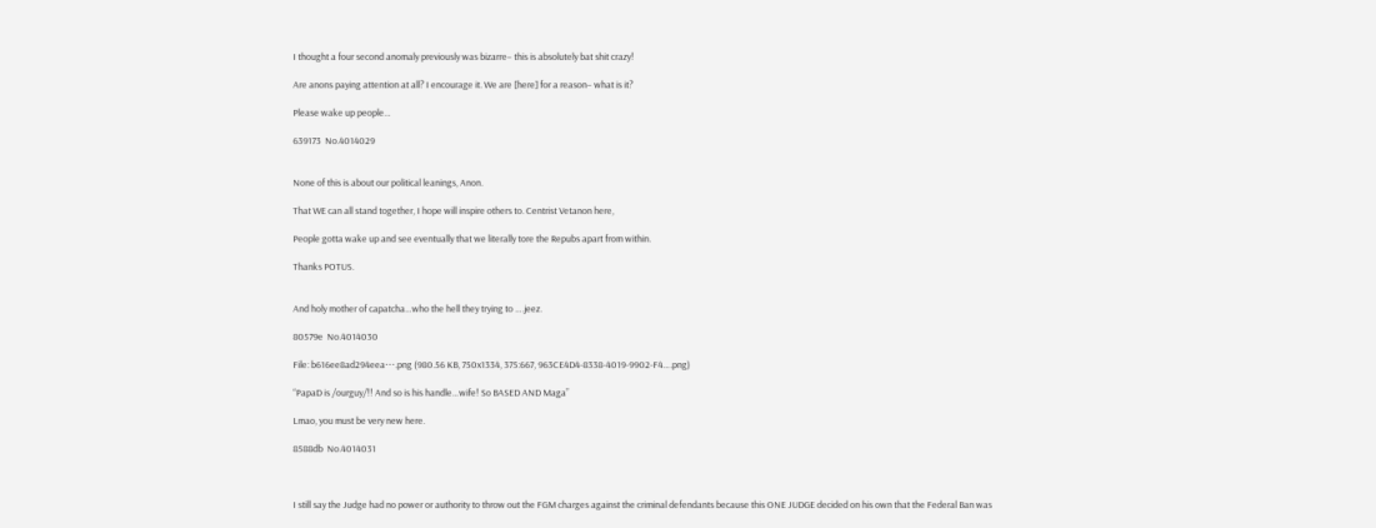I thought a four second anomaly previously was bizarre– this is absolutely bat shit crazy!

Are anons paying attention at all? I encourage it. We are [here] for a reason– what is it?

Please wake up people…

639173  No.4014029


None of this is about our political leanings, Anon.

That WE can all stand together, I hope will inspire others to. Centrist Vetanon here,

People gotta wake up and see eventually that we literally tore the Repubs apart from within.

Thanks POTUS.


And holy mother of capatcha…who the hell they trying to ….jeez.

80579e  No.4014030

File: b616ee8ad294eea⋯.png (980.56 KB, 750x1334, 375:667, 963CE4D4-8338-4019-9902-F4….png)

“PapaD is /ourguy/!! And so is his handle…wife! So BASED AND Maga”

Lmao, you must be very new here.

8588db  No.4014031



I still say the Judge had no power or authority to throw out the FGM charges against the criminal defendants because this ONE JUDGE decided on his own that the Federal Ban was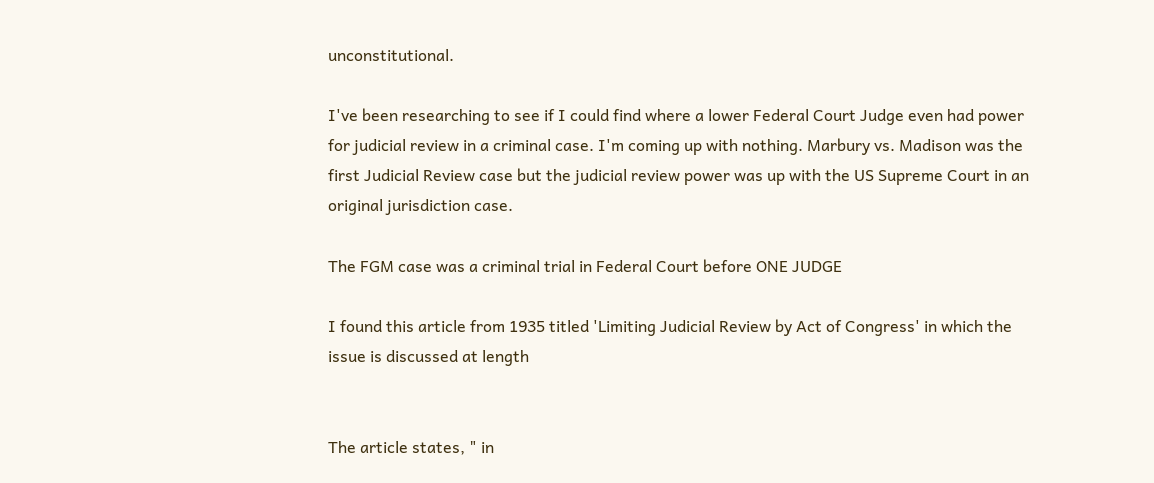unconstitutional.

I've been researching to see if I could find where a lower Federal Court Judge even had power for judicial review in a criminal case. I'm coming up with nothing. Marbury vs. Madison was the first Judicial Review case but the judicial review power was up with the US Supreme Court in an original jurisdiction case.

The FGM case was a criminal trial in Federal Court before ONE JUDGE

I found this article from 1935 titled 'Limiting Judicial Review by Act of Congress' in which the issue is discussed at length


The article states, " in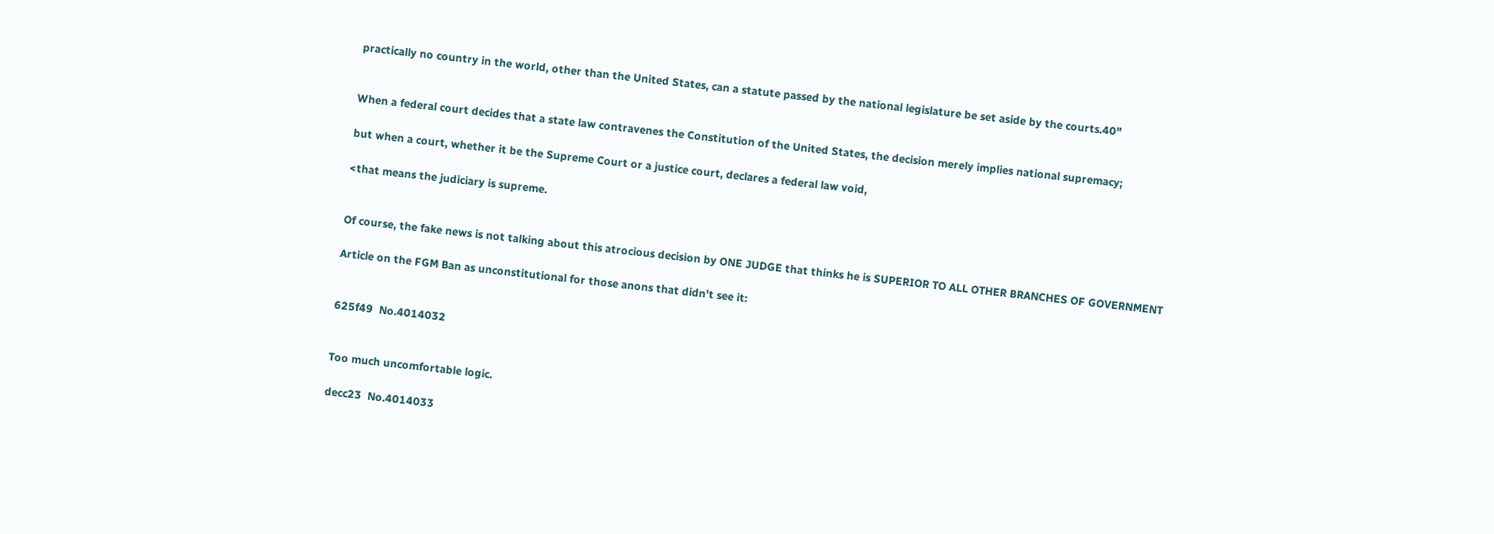practically no country in the world, other than the United States, can a statute passed by the national legislature be set aside by the courts.40"


When a federal court decides that a state law contravenes the Constitution of the United States, the decision merely implies national supremacy;

but when a court, whether it be the Supreme Court or a justice court, declares a federal law void,

<that means the judiciary is supreme.


Of course, the fake news is not talking about this atrocious decision by ONE JUDGE that thinks he is SUPERIOR TO ALL OTHER BRANCHES OF GOVERNMENT

Article on the FGM Ban as unconstitutional for those anons that didn't see it:


625f49  No.4014032


Too much uncomfortable logic.

decc23  No.4014033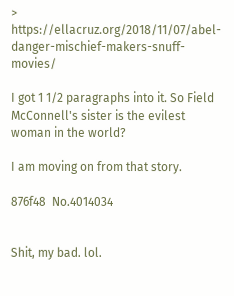> https://ellacruz.org/2018/11/07/abel-danger-mischief-makers-snuff-movies/

I got 1 1/2 paragraphs into it. So Field McConnell's sister is the evilest woman in the world?

I am moving on from that story.

876f48  No.4014034


Shit, my bad. lol.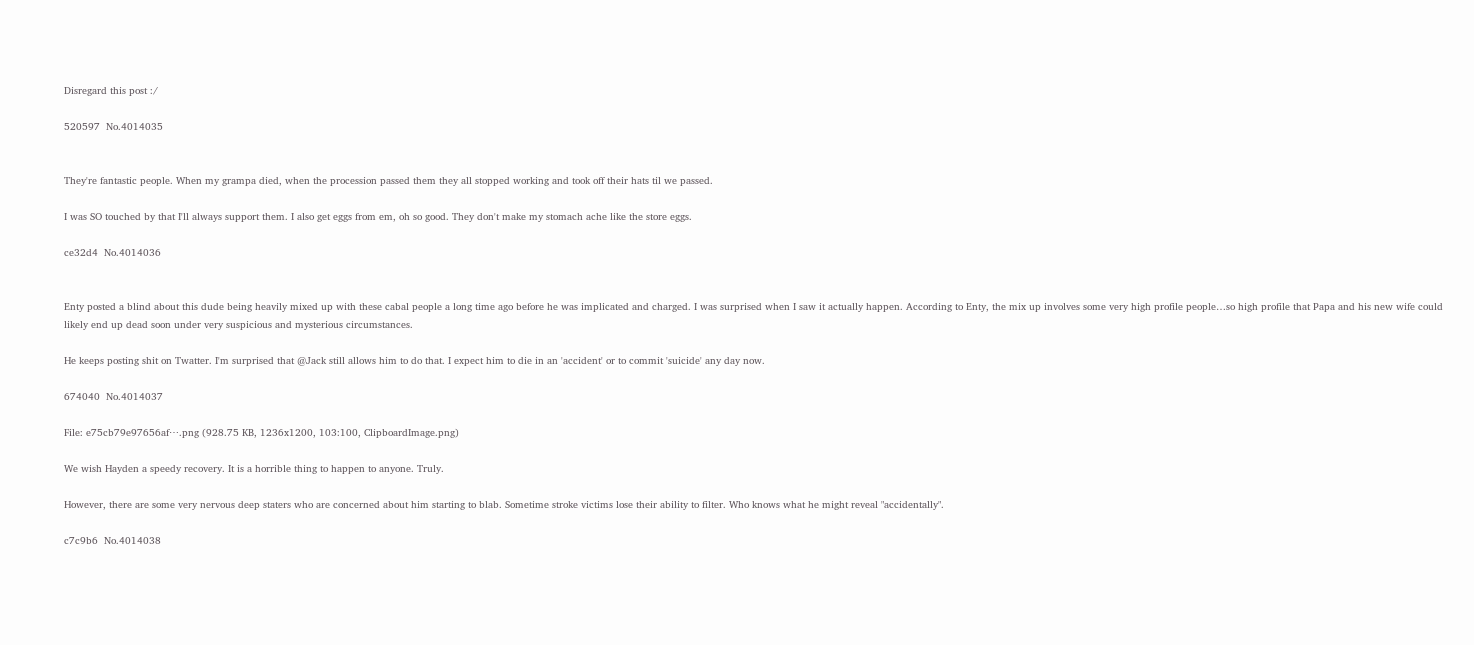Disregard this post :/

520597  No.4014035


They're fantastic people. When my grampa died, when the procession passed them they all stopped working and took off their hats til we passed.

I was SO touched by that I'll always support them. I also get eggs from em, oh so good. They don't make my stomach ache like the store eggs.

ce32d4  No.4014036


Enty posted a blind about this dude being heavily mixed up with these cabal people a long time ago before he was implicated and charged. I was surprised when I saw it actually happen. According to Enty, the mix up involves some very high profile people…so high profile that Papa and his new wife could likely end up dead soon under very suspicious and mysterious circumstances.

He keeps posting shit on Twatter. I'm surprised that @Jack still allows him to do that. I expect him to die in an 'accident' or to commit 'suicide' any day now.

674040  No.4014037

File: e75cb79e97656af⋯.png (928.75 KB, 1236x1200, 103:100, ClipboardImage.png)

We wish Hayden a speedy recovery. It is a horrible thing to happen to anyone. Truly.

However, there are some very nervous deep staters who are concerned about him starting to blab. Sometime stroke victims lose their ability to filter. Who knows what he might reveal "accidentally".

c7c9b6  No.4014038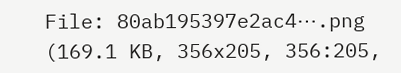File: 80ab195397e2ac4⋯.png (169.1 KB, 356x205, 356:205,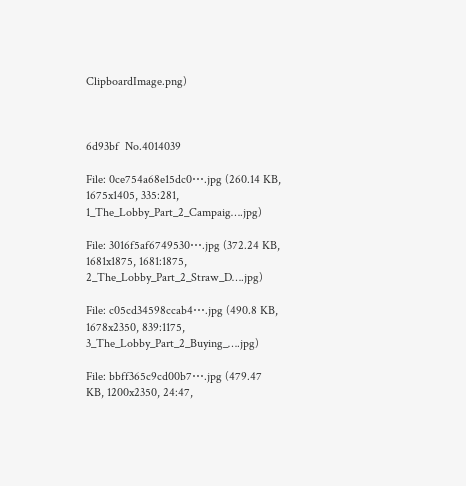ClipboardImage.png)



6d93bf  No.4014039

File: 0ce754a68e15dc0⋯.jpg (260.14 KB, 1675x1405, 335:281, 1_The_Lobby_Part_2_Campaig….jpg)

File: 3016f5af6749530⋯.jpg (372.24 KB, 1681x1875, 1681:1875, 2_The_Lobby_Part_2_Straw_D….jpg)

File: c05cd34598ccab4⋯.jpg (490.8 KB, 1678x2350, 839:1175, 3_The_Lobby_Part_2_Buying_….jpg)

File: bbff365c9cd00b7⋯.jpg (479.47 KB, 1200x2350, 24:47,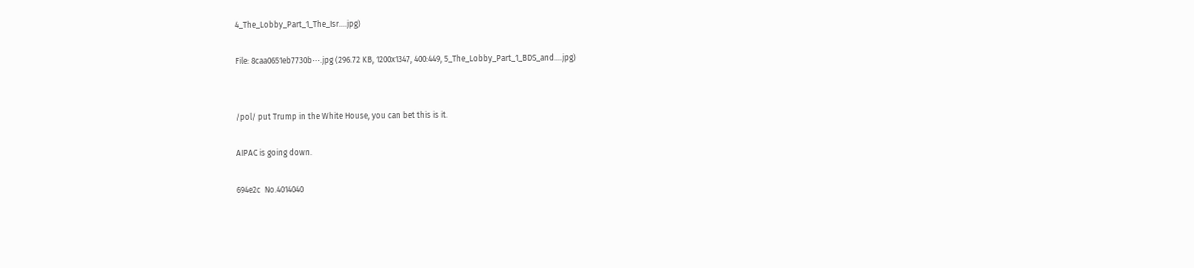4_The_Lobby_Part_1_The_Isr….jpg)

File: 8caa0651eb7730b⋯.jpg (296.72 KB, 1200x1347, 400:449, 5_The_Lobby_Part_1_BDS_and….jpg)


/pol/ put Trump in the White House, you can bet this is it.

AIPAC is going down.

694e2c  No.4014040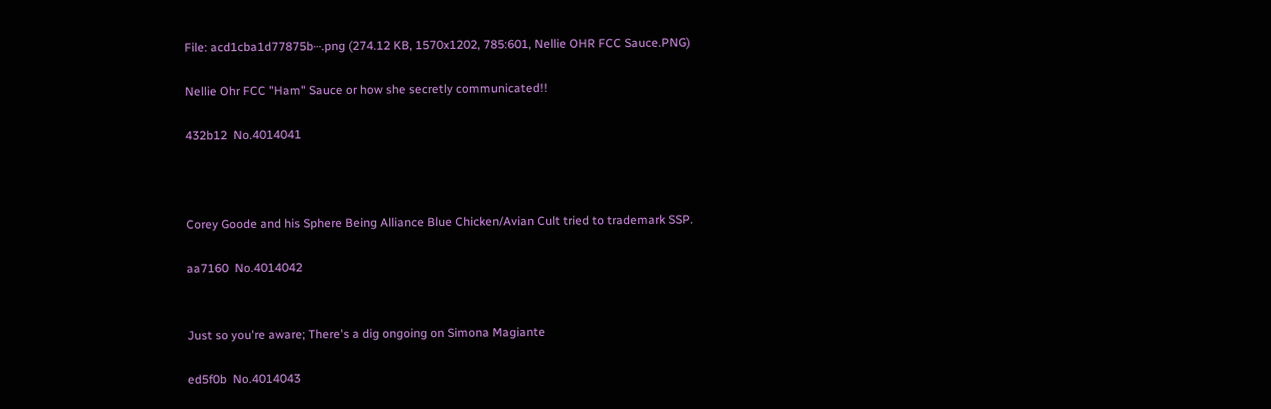File: acd1cba1d77875b⋯.png (274.12 KB, 1570x1202, 785:601, Nellie OHR FCC Sauce.PNG)

Nellie Ohr FCC "Ham" Sauce or how she secretly communicated!!

432b12  No.4014041



Corey Goode and his Sphere Being Alliance Blue Chicken/Avian Cult tried to trademark SSP.

aa7160  No.4014042


Just so you're aware; There's a dig ongoing on Simona Magiante

ed5f0b  No.4014043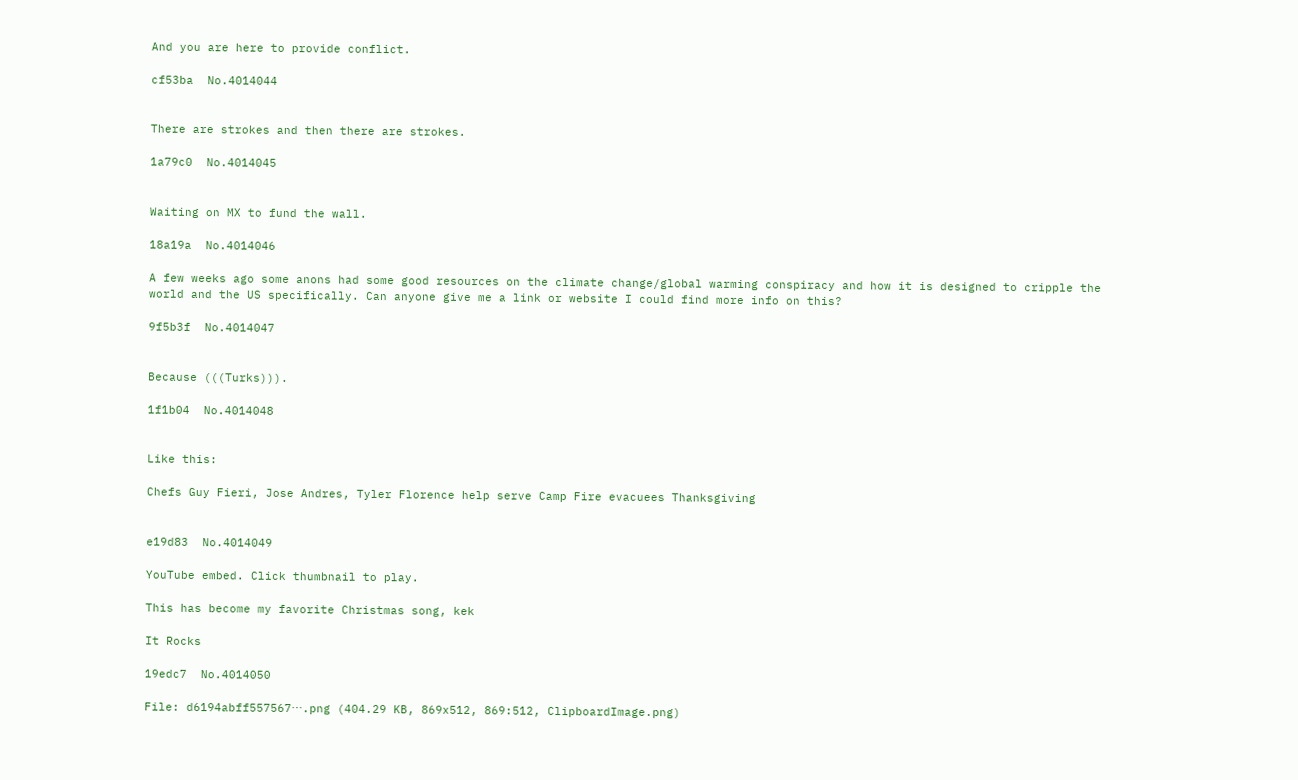And you are here to provide conflict.

cf53ba  No.4014044


There are strokes and then there are strokes.

1a79c0  No.4014045


Waiting on MX to fund the wall.

18a19a  No.4014046

A few weeks ago some anons had some good resources on the climate change/global warming conspiracy and how it is designed to cripple the world and the US specifically. Can anyone give me a link or website I could find more info on this?

9f5b3f  No.4014047


Because (((Turks))).

1f1b04  No.4014048


Like this:

Chefs Guy Fieri, Jose Andres, Tyler Florence help serve Camp Fire evacuees Thanksgiving


e19d83  No.4014049

YouTube embed. Click thumbnail to play.

This has become my favorite Christmas song, kek

It Rocks

19edc7  No.4014050

File: d6194abff557567⋯.png (404.29 KB, 869x512, 869:512, ClipboardImage.png)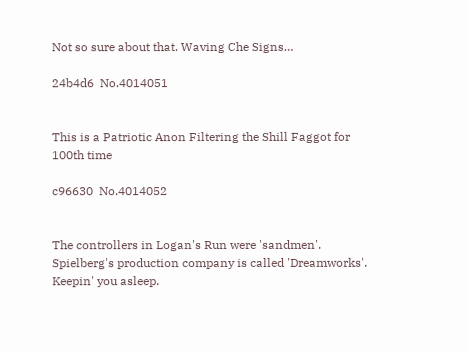Not so sure about that. Waving Che Signs…

24b4d6  No.4014051


This is a Patriotic Anon Filtering the Shill Faggot for 100th time

c96630  No.4014052


The controllers in Logan's Run were 'sandmen'. Spielberg's production company is called 'Dreamworks'. Keepin' you asleep.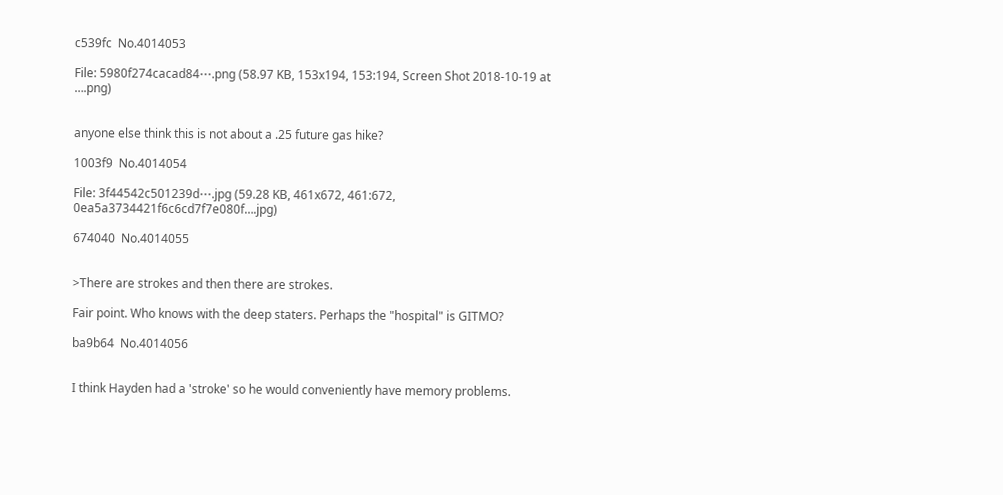c539fc  No.4014053

File: 5980f274cacad84⋯.png (58.97 KB, 153x194, 153:194, Screen Shot 2018-10-19 at ….png)


anyone else think this is not about a .25 future gas hike?

1003f9  No.4014054

File: 3f44542c501239d⋯.jpg (59.28 KB, 461x672, 461:672, 0ea5a3734421f6c6cd7f7e080f….jpg)

674040  No.4014055


>There are strokes and then there are strokes.

Fair point. Who knows with the deep staters. Perhaps the "hospital" is GITMO?

ba9b64  No.4014056


I think Hayden had a 'stroke' so he would conveniently have memory problems.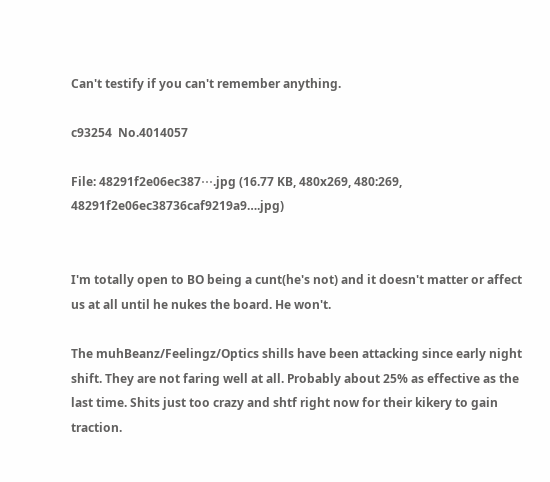Can't testify if you can't remember anything.

c93254  No.4014057

File: 48291f2e06ec387⋯.jpg (16.77 KB, 480x269, 480:269, 48291f2e06ec38736caf9219a9….jpg)


I'm totally open to BO being a cunt(he's not) and it doesn't matter or affect us at all until he nukes the board. He won't.

The muhBeanz/Feelingz/Optics shills have been attacking since early night shift. They are not faring well at all. Probably about 25% as effective as the last time. Shits just too crazy and shtf right now for their kikery to gain traction.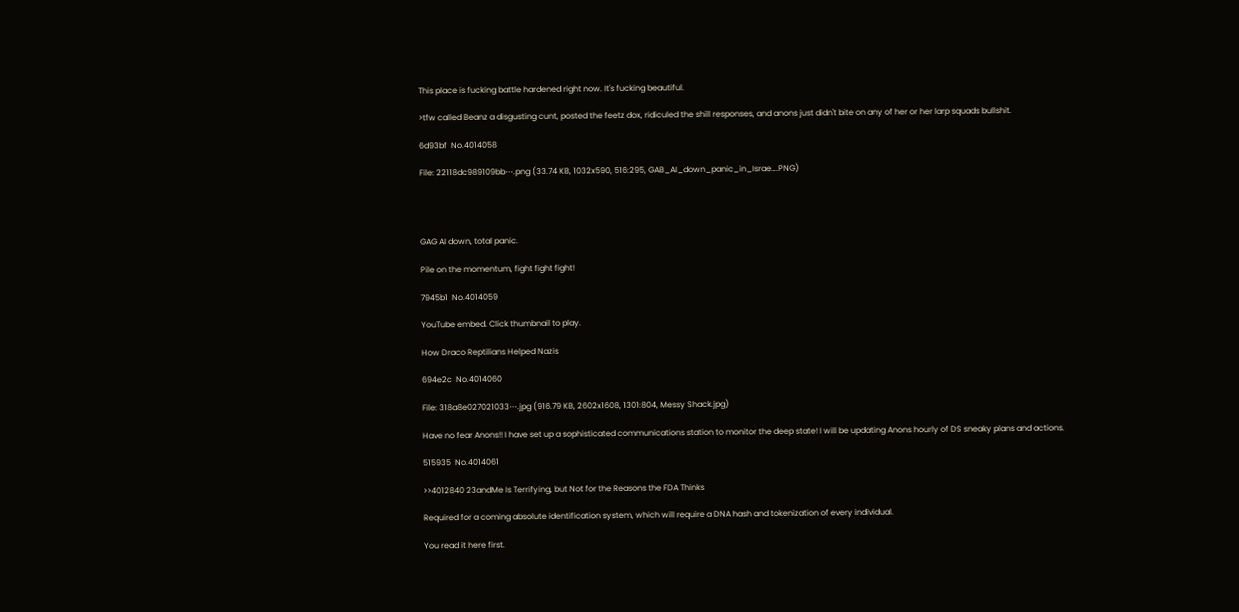This place is fucking battle hardened right now. It's fucking beautiful.

>tfw called Beanz a disgusting cunt, posted the feetz dox, ridiculed the shill responses, and anons just didn't bite on any of her or her larp squads bullshit.

6d93bf  No.4014058

File: 22118dc989109bb⋯.png (33.74 KB, 1032x590, 516:295, GAB_AI_down_panic_in_Israe….PNG)




GAG AI down, total panic.

Pile on the momentum, fight fight fight!

7945b1  No.4014059

YouTube embed. Click thumbnail to play.

How Draco Reptilians Helped Nazis

694e2c  No.4014060

File: 318a8e027021033⋯.jpg (916.79 KB, 2602x1608, 1301:804, Messy Shack.jpg)

Have no fear Anons!! I have set up a sophisticated communications station to monitor the deep state! I will be updating Anons hourly of DS sneaky plans and actions.

515935  No.4014061

>>4012840 23andMe Is Terrifying, but Not for the Reasons the FDA Thinks

Required for a coming absolute identification system, which will require a DNA hash and tokenization of every individual.

You read it here first.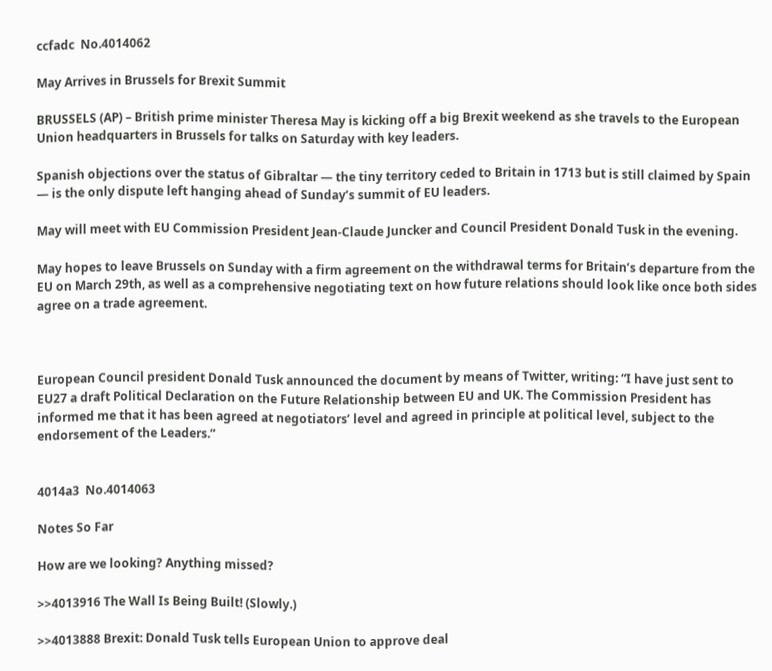ccfadc  No.4014062

May Arrives in Brussels for Brexit Summit

BRUSSELS (AP) – British prime minister Theresa May is kicking off a big Brexit weekend as she travels to the European Union headquarters in Brussels for talks on Saturday with key leaders.

Spanish objections over the status of Gibraltar — the tiny territory ceded to Britain in 1713 but is still claimed by Spain — is the only dispute left hanging ahead of Sunday’s summit of EU leaders.

May will meet with EU Commission President Jean-Claude Juncker and Council President Donald Tusk in the evening.

May hopes to leave Brussels on Sunday with a firm agreement on the withdrawal terms for Britain’s departure from the EU on March 29th, as well as a comprehensive negotiating text on how future relations should look like once both sides agree on a trade agreement.



European Council president Donald Tusk announced the document by means of Twitter, writing: “I have just sent to EU27 a draft Political Declaration on the Future Relationship between EU and UK. The Commission President has informed me that it has been agreed at negotiators’ level and agreed in principle at political level, subject to the endorsement of the Leaders.”


4014a3  No.4014063

Notes So Far

How are we looking? Anything missed?

>>4013916 The Wall Is Being Built! (Slowly.)

>>4013888 Brexit: Donald Tusk tells European Union to approve deal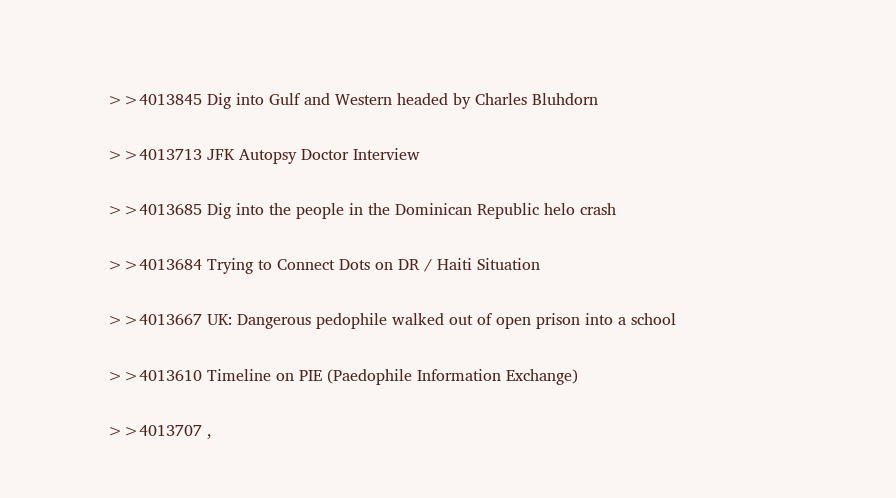>>4013845 Dig into Gulf and Western headed by Charles Bluhdorn

>>4013713 JFK Autopsy Doctor Interview

>>4013685 Dig into the people in the Dominican Republic helo crash

>>4013684 Trying to Connect Dots on DR / Haiti Situation

>>4013667 UK: Dangerous pedophile walked out of open prison into a school

>>4013610 Timeline on PIE (Paedophile Information Exchange)

>>4013707 ,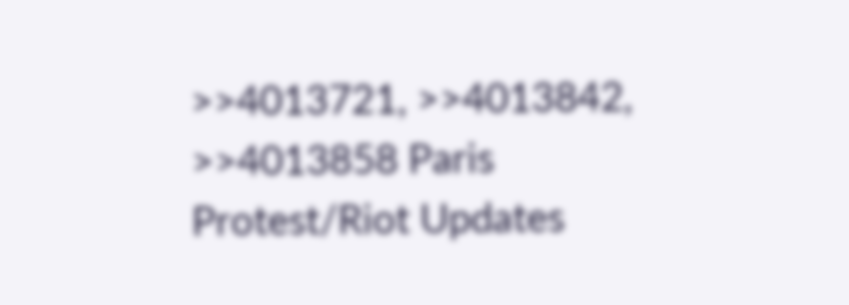>>4013721, >>4013842, >>4013858 Paris Protest/Riot Updates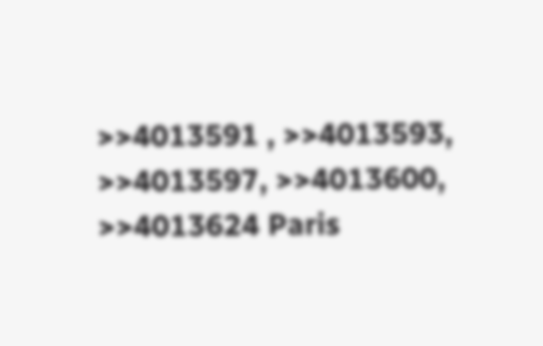>>4013591 , >>4013593, >>4013597, >>4013600, >>4013624 Paris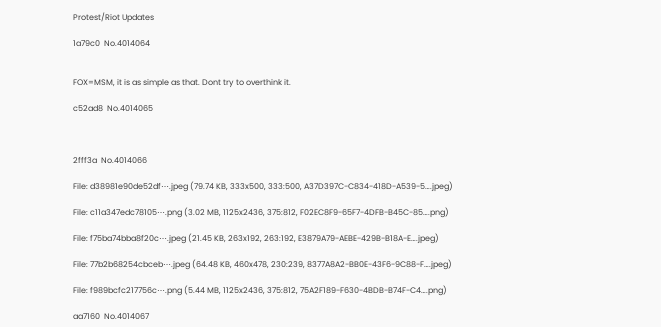Protest/Riot Updates

1a79c0  No.4014064


FOX=MSM, it is as simple as that. Dont try to overthink it.

c52ad8  No.4014065



2fff3a  No.4014066

File: d38981e90de52df⋯.jpeg (79.74 KB, 333x500, 333:500, A37D397C-C834-418D-A539-5….jpeg)

File: c11a347edc78105⋯.png (3.02 MB, 1125x2436, 375:812, F02EC8F9-65F7-4DFB-B45C-85….png)

File: f75ba74bba8f20c⋯.jpeg (21.45 KB, 263x192, 263:192, E3879A79-AEBE-429B-B18A-E….jpeg)

File: 77b2b68254cbceb⋯.jpeg (64.48 KB, 460x478, 230:239, 8377A8A2-BB0E-43F6-9C88-F….jpeg)

File: f989bcfc217756c⋯.png (5.44 MB, 1125x2436, 375:812, 75A2F189-F630-4BDB-B74F-C4….png)

aa7160  No.4014067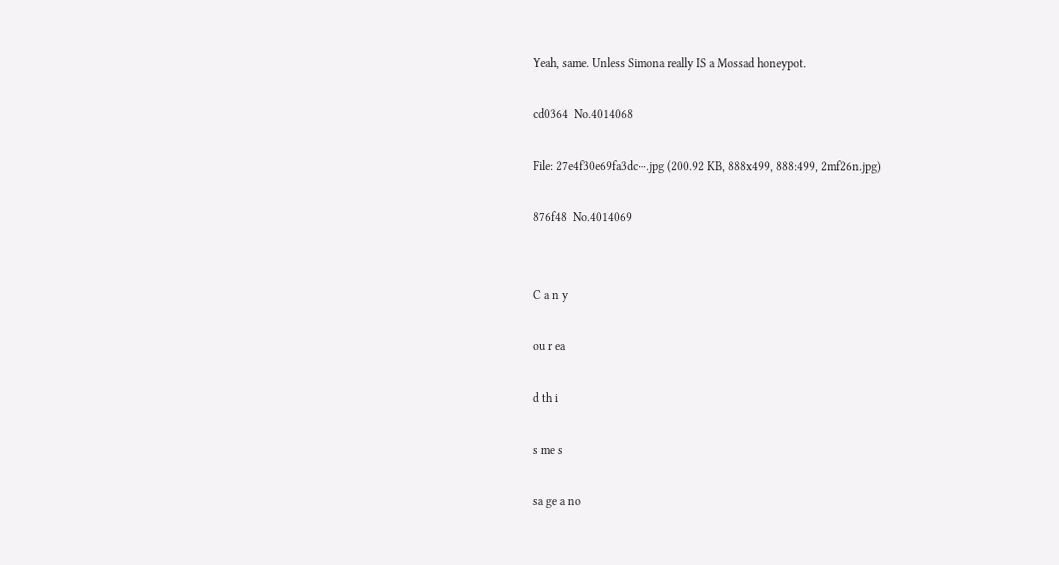Yeah, same. Unless Simona really IS a Mossad honeypot.

cd0364  No.4014068

File: 27e4f30e69fa3dc⋯.jpg (200.92 KB, 888x499, 888:499, 2mf26n.jpg)

876f48  No.4014069


C a n y

ou r ea

d th i

s me s

sa ge a no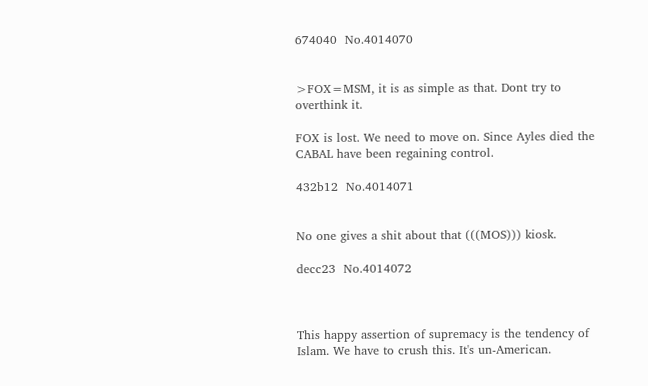674040  No.4014070


>FOX=MSM, it is as simple as that. Dont try to overthink it.

FOX is lost. We need to move on. Since Ayles died the CABAL have been regaining control.

432b12  No.4014071


No one gives a shit about that (((MOS))) kiosk.

decc23  No.4014072



This happy assertion of supremacy is the tendency of Islam. We have to crush this. It's un-American.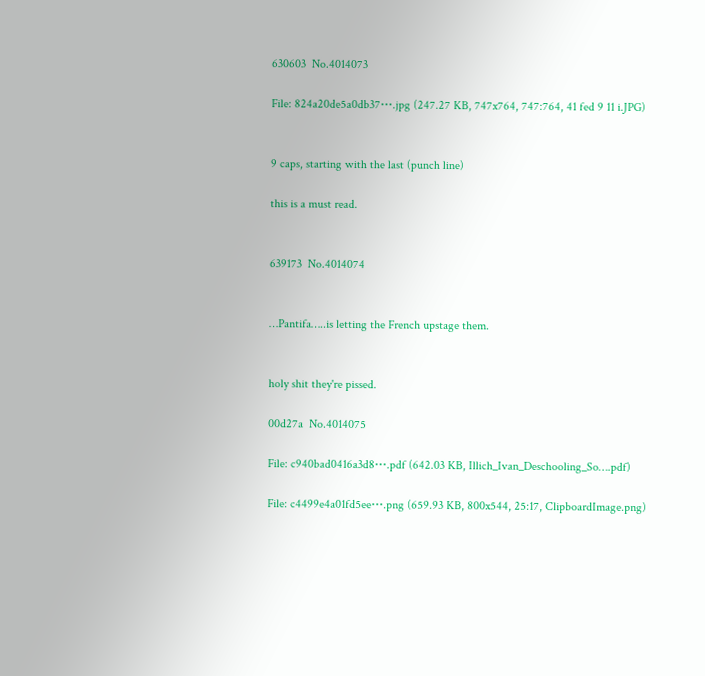630603  No.4014073

File: 824a20de5a0db37⋯.jpg (247.27 KB, 747x764, 747:764, 41 fed 9 11 i.JPG)


9 caps, starting with the last (punch line)

this is a must read.


639173  No.4014074


…Pantifa…..is letting the French upstage them.


holy shit they're pissed.

00d27a  No.4014075

File: c940bad0416a3d8⋯.pdf (642.03 KB, Illich_Ivan_Deschooling_So….pdf)

File: c4499e4a01fd5ee⋯.png (659.93 KB, 800x544, 25:17, ClipboardImage.png)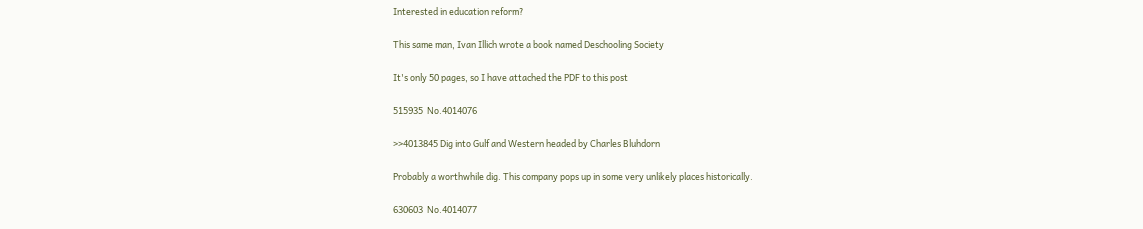Interested in education reform?

This same man, Ivan Illich wrote a book named Deschooling Society

It's only 50 pages, so I have attached the PDF to this post

515935  No.4014076

>>4013845 Dig into Gulf and Western headed by Charles Bluhdorn

Probably a worthwhile dig. This company pops up in some very unlikely places historically.

630603  No.4014077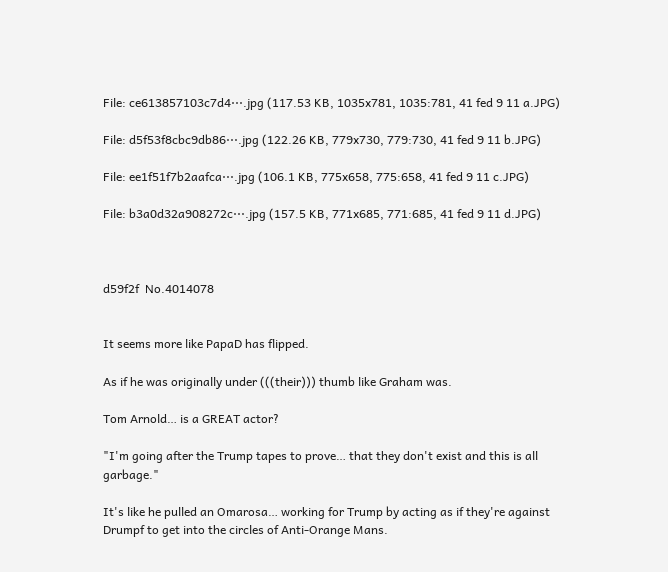File: ce613857103c7d4⋯.jpg (117.53 KB, 1035x781, 1035:781, 41 fed 9 11 a.JPG)

File: d5f53f8cbc9db86⋯.jpg (122.26 KB, 779x730, 779:730, 41 fed 9 11 b.JPG)

File: ee1f51f7b2aafca⋯.jpg (106.1 KB, 775x658, 775:658, 41 fed 9 11 c.JPG)

File: b3a0d32a908272c⋯.jpg (157.5 KB, 771x685, 771:685, 41 fed 9 11 d.JPG)



d59f2f  No.4014078


It seems more like PapaD has flipped.

As if he was originally under (((their))) thumb like Graham was.

Tom Arnold… is a GREAT actor?

"I'm going after the Trump tapes to prove… that they don't exist and this is all garbage."

It's like he pulled an Omarosa… working for Trump by acting as if they're against Drumpf to get into the circles of Anti-Orange Mans.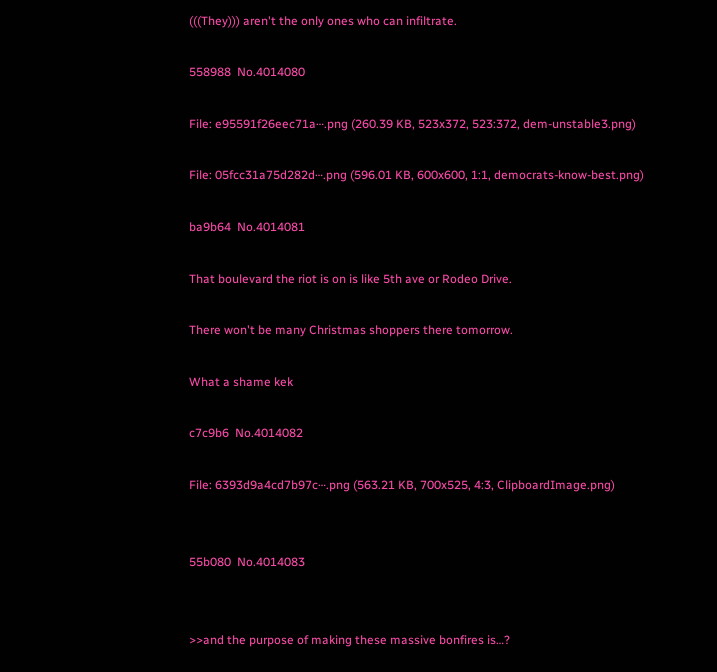(((They))) aren't the only ones who can infiltrate.

558988  No.4014080

File: e95591f26eec71a⋯.png (260.39 KB, 523x372, 523:372, dem-unstable3.png)

File: 05fcc31a75d282d⋯.png (596.01 KB, 600x600, 1:1, democrats-know-best.png)

ba9b64  No.4014081

That boulevard the riot is on is like 5th ave or Rodeo Drive.

There won't be many Christmas shoppers there tomorrow.

What a shame kek

c7c9b6  No.4014082

File: 6393d9a4cd7b97c⋯.png (563.21 KB, 700x525, 4:3, ClipboardImage.png)


55b080  No.4014083


>>and the purpose of making these massive bonfires is…?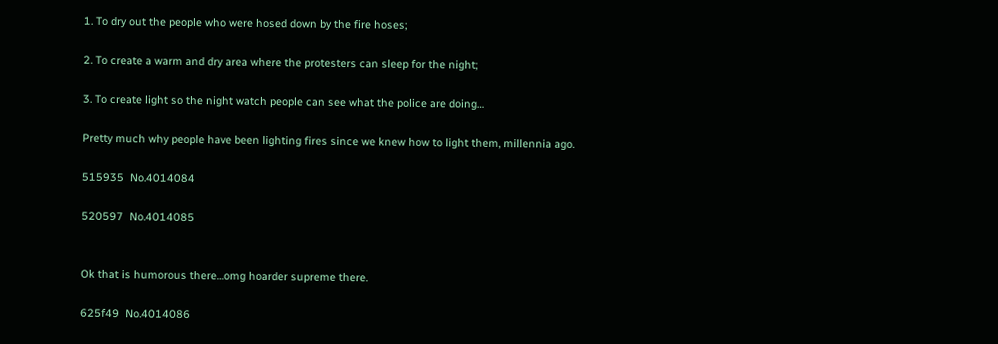1. To dry out the people who were hosed down by the fire hoses;

2. To create a warm and dry area where the protesters can sleep for the night;

3. To create light so the night watch people can see what the police are doing…

Pretty much why people have been lighting fires since we knew how to light them, millennia ago.

515935  No.4014084

520597  No.4014085


Ok that is humorous there…omg hoarder supreme there.

625f49  No.4014086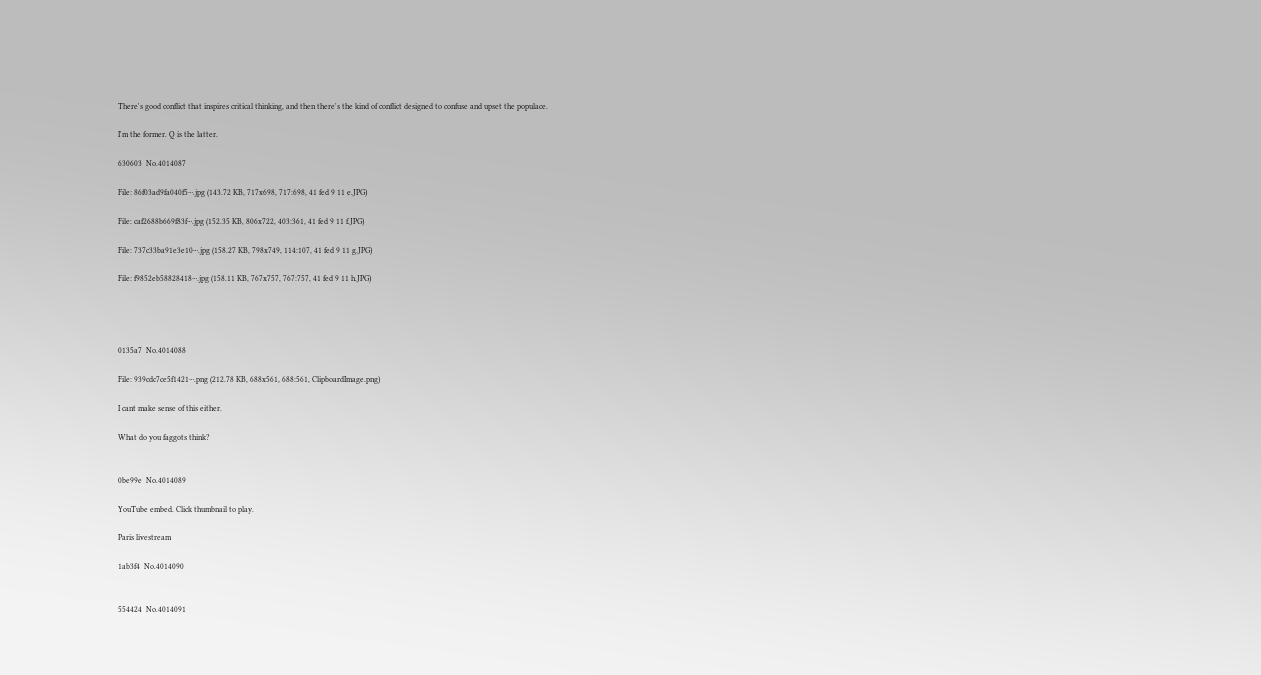There's good conflict that inspires critical thinking, and then there's the kind of conflict designed to confuse and upset the populace.

I'm the former. Q is the latter.

630603  No.4014087

File: 86f03ad9fa040f5⋯.jpg (143.72 KB, 717x698, 717:698, 41 fed 9 11 e.JPG)

File: caf2688b669f83f⋯.jpg (152.35 KB, 806x722, 403:361, 41 fed 9 11 f.JPG)

File: 737c33ba91e3e10⋯.jpg (158.27 KB, 798x749, 114:107, 41 fed 9 11 g.JPG)

File: f9852eb58828418⋯.jpg (158.11 KB, 767x757, 767:757, 41 fed 9 11 h.JPG)




0135a7  No.4014088

File: 939cdc7ce5f1421⋯.png (212.78 KB, 688x561, 688:561, ClipboardImage.png)

I cant make sense of this either.

What do you faggots think?


0be99e  No.4014089

YouTube embed. Click thumbnail to play.

Paris livestream

1ab3f4  No.4014090


554424  No.4014091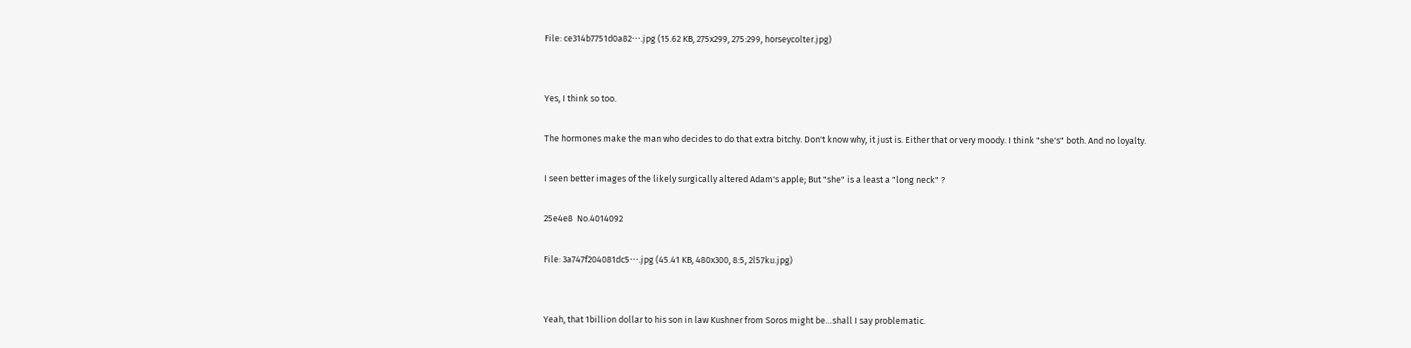File: ce314b7751d0a82⋯.jpg (15.62 KB, 275x299, 275:299, horseycolter.jpg)


Yes, I think so too.

The hormones make the man who decides to do that extra bitchy. Don't know why, it just is. Either that or very moody. I think "she's" both. And no loyalty.

I seen better images of the likely surgically altered Adam's apple; But "she" is a least a "long neck" ?

25e4e8  No.4014092

File: 3a747f204081dc5⋯.jpg (45.41 KB, 480x300, 8:5, 2l57ku.jpg)


Yeah, that 1billion dollar to his son in law Kushner from Soros might be…shall I say problematic.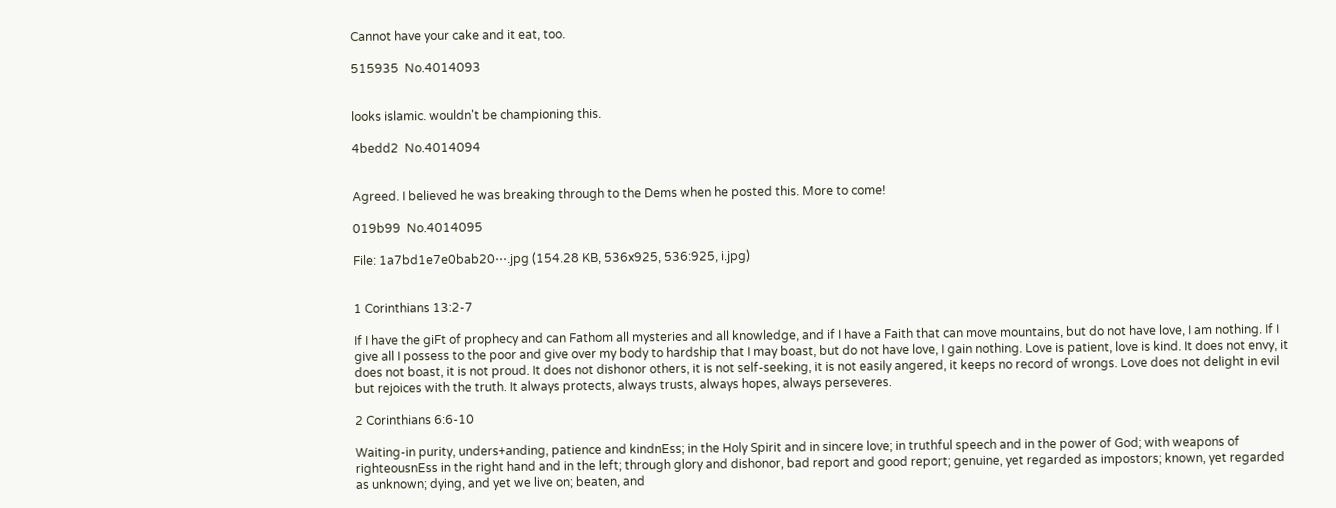Cannot have your cake and it eat, too.

515935  No.4014093


looks islamic. wouldn't be championing this.

4bedd2  No.4014094


Agreed. I believed he was breaking through to the Dems when he posted this. More to come!

019b99  No.4014095

File: 1a7bd1e7e0bab20⋯.jpg (154.28 KB, 536x925, 536:925, i.jpg)


1 Corinthians 13:2-7

If I have the giFt of prophecy and can Fathom all mysteries and all knowledge, and if I have a Faith that can move mountains, but do not have love, I am nothing. If I give all I possess to the poor and give over my body to hardship that I may boast, but do not have love, I gain nothing. Love is patient, love is kind. It does not envy, it does not boast, it is not proud. It does not dishonor others, it is not self-seeking, it is not easily angered, it keeps no record of wrongs. Love does not delight in evil but rejoices with the truth. It always protects, always trusts, always hopes, always perseveres.

2 Corinthians 6:6-10

Waiting-in purity, unders+anding, patience and kindnEss; in the Holy Spirit and in sincere love; in truthful speech and in the power of God; with weapons of righteousnEss in the right hand and in the left; through glory and dishonor, bad report and good report; genuine, yet regarded as impostors; known, yet regarded as unknown; dying, and yet we live on; beaten, and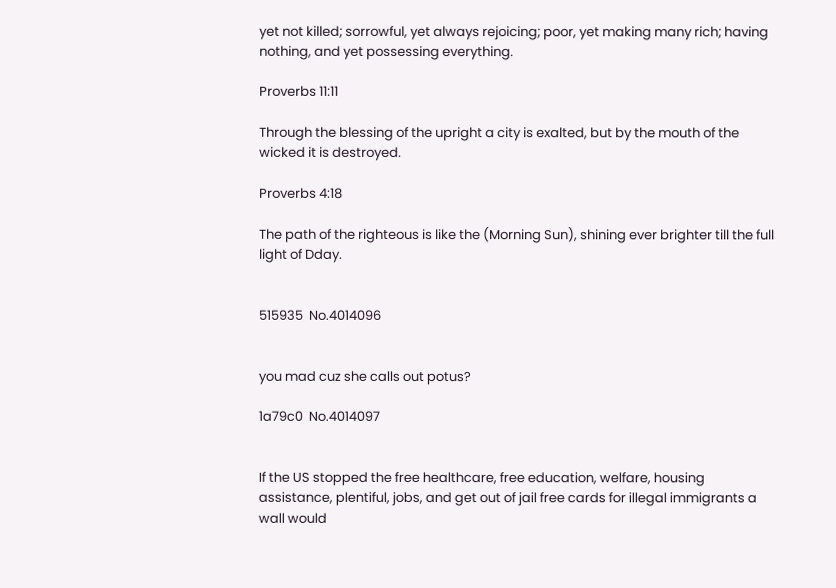yet not killed; sorrowful, yet always rejoicing; poor, yet making many rich; having nothing, and yet possessing everything.

Proverbs 11:11

Through the blessing of the upright a city is exalted, but by the mouth of the wicked it is destroyed.

Proverbs 4:18

The path of the righteous is like the (Morning Sun), shining ever brighter till the full light of Dday.


515935  No.4014096


you mad cuz she calls out potus?

1a79c0  No.4014097


If the US stopped the free healthcare, free education, welfare, housing assistance, plentiful, jobs, and get out of jail free cards for illegal immigrants a wall would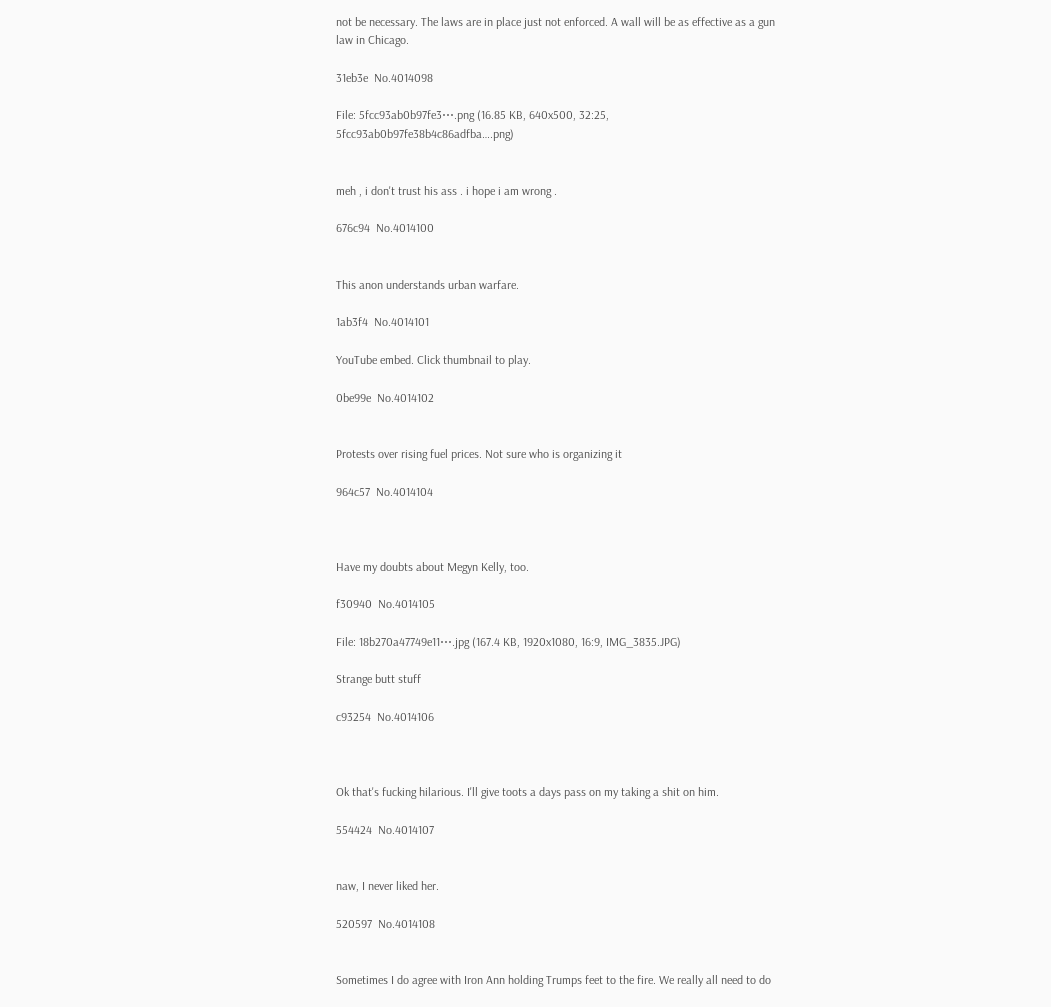not be necessary. The laws are in place just not enforced. A wall will be as effective as a gun law in Chicago.

31eb3e  No.4014098

File: 5fcc93ab0b97fe3⋯.png (16.85 KB, 640x500, 32:25, 5fcc93ab0b97fe38b4c86adfba….png)


meh , i don't trust his ass . i hope i am wrong .

676c94  No.4014100


This anon understands urban warfare.

1ab3f4  No.4014101

YouTube embed. Click thumbnail to play.

0be99e  No.4014102


Protests over rising fuel prices. Not sure who is organizing it

964c57  No.4014104



Have my doubts about Megyn Kelly, too.

f30940  No.4014105

File: 18b270a47749e11⋯.jpg (167.4 KB, 1920x1080, 16:9, IMG_3835.JPG)

Strange butt stuff

c93254  No.4014106



Ok that's fucking hilarious. I'll give toots a days pass on my taking a shit on him.

554424  No.4014107


naw, I never liked her.

520597  No.4014108


Sometimes I do agree with Iron Ann holding Trumps feet to the fire. We really all need to do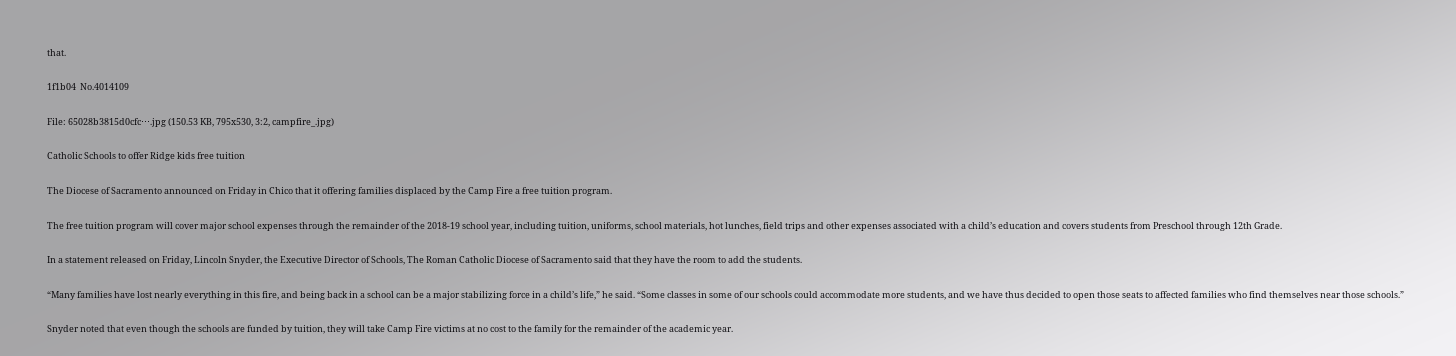that.

1f1b04  No.4014109

File: 65028b3815d0cfc⋯.jpg (150.53 KB, 795x530, 3:2, campfire_.jpg)

Catholic Schools to offer Ridge kids free tuition

The Diocese of Sacramento announced on Friday in Chico that it offering families displaced by the Camp Fire a free tuition program.

The free tuition program will cover major school expenses through the remainder of the 2018-19 school year, including tuition, uniforms, school materials, hot lunches, field trips and other expenses associated with a child’s education and covers students from Preschool through 12th Grade.

In a statement released on Friday, Lincoln Snyder, the Executive Director of Schools, The Roman Catholic Diocese of Sacramento said that they have the room to add the students.

“Many families have lost nearly everything in this fire, and being back in a school can be a major stabilizing force in a child’s life,” he said. “Some classes in some of our schools could accommodate more students, and we have thus decided to open those seats to affected families who find themselves near those schools.”

Snyder noted that even though the schools are funded by tuition, they will take Camp Fire victims at no cost to the family for the remainder of the academic year.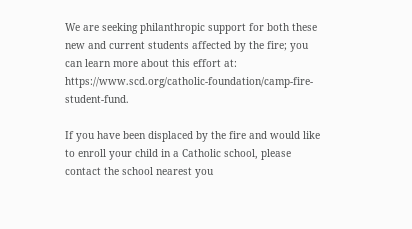We are seeking philanthropic support for both these new and current students affected by the fire; you can learn more about this effort at: https://www.scd.org/catholic-foundation/camp-fire-student-fund.

If you have been displaced by the fire and would like to enroll your child in a Catholic school, please contact the school nearest you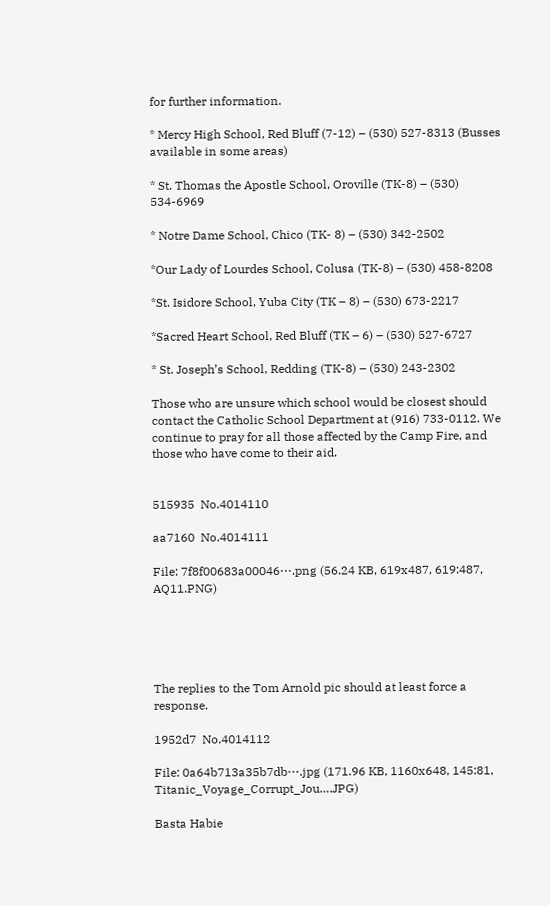for further information.

* Mercy High School, Red Bluff (7-12) – (530) 527-8313 (Busses available in some areas)

* St. Thomas the Apostle School, Oroville (TK-8) – (530) 534-6969

* Notre Dame School, Chico (TK- 8) – (530) 342-2502

*Our Lady of Lourdes School, Colusa (TK-8) – (530) 458-8208

*St. Isidore School, Yuba City (TK – 8) – (530) 673-2217

*Sacred Heart School, Red Bluff (TK – 6) – (530) 527-6727

* St. Joseph’s School, Redding (TK-8) – (530) 243-2302

Those who are unsure which school would be closest should contact the Catholic School Department at (916) 733-0112. We continue to pray for all those affected by the Camp Fire, and those who have come to their aid.


515935  No.4014110

aa7160  No.4014111

File: 7f8f00683a00046⋯.png (56.24 KB, 619x487, 619:487, AQ11.PNG)





The replies to the Tom Arnold pic should at least force a response.

1952d7  No.4014112

File: 0a64b713a35b7db⋯.jpg (171.96 KB, 1160x648, 145:81, Titanic_Voyage_Corrupt_Jou….JPG)

Basta Habie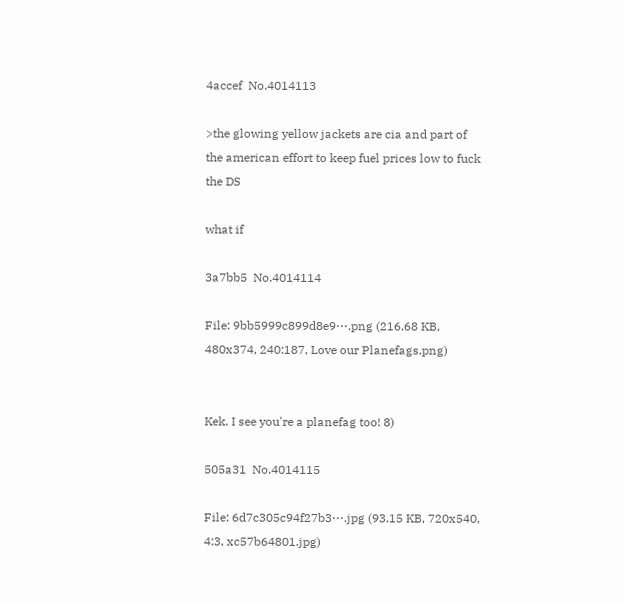4accef  No.4014113

>the glowing yellow jackets are cia and part of the american effort to keep fuel prices low to fuck the DS

what if

3a7bb5  No.4014114

File: 9bb5999c899d8e9⋯.png (216.68 KB, 480x374, 240:187, Love our Planefags.png)


Kek. I see you're a planefag too! 8)

505a31  No.4014115

File: 6d7c305c94f27b3⋯.jpg (93.15 KB, 720x540, 4:3, xc57b64801.jpg)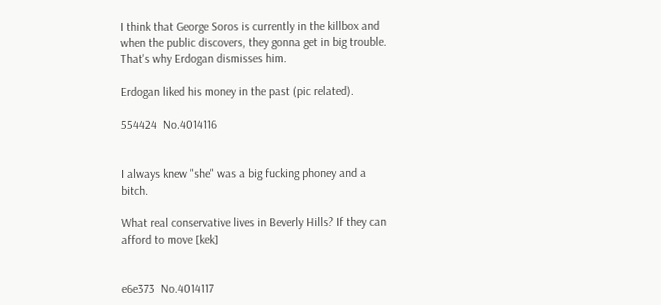I think that George Soros is currently in the killbox and when the public discovers, they gonna get in big trouble. That's why Erdogan dismisses him.

Erdogan liked his money in the past (pic related).

554424  No.4014116


I always knew "she" was a big fucking phoney and a bitch.

What real conservative lives in Beverly Hills? If they can afford to move [kek]


e6e373  No.4014117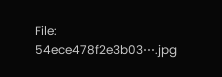File: 54ece478f2e3b03⋯.jpg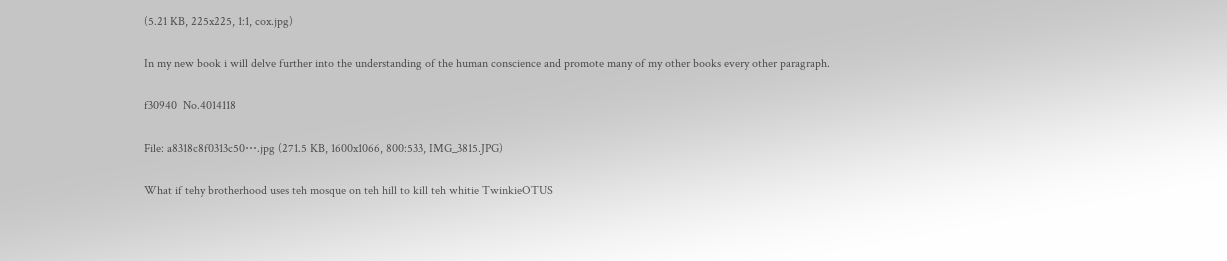(5.21 KB, 225x225, 1:1, cox.jpg)

In my new book i will delve further into the understanding of the human conscience and promote many of my other books every other paragraph.

f30940  No.4014118

File: a8318c8f0313c50⋯.jpg (271.5 KB, 1600x1066, 800:533, IMG_3815.JPG)

What if tehy brotherhood uses teh mosque on teh hill to kill teh whitie TwinkieOTUS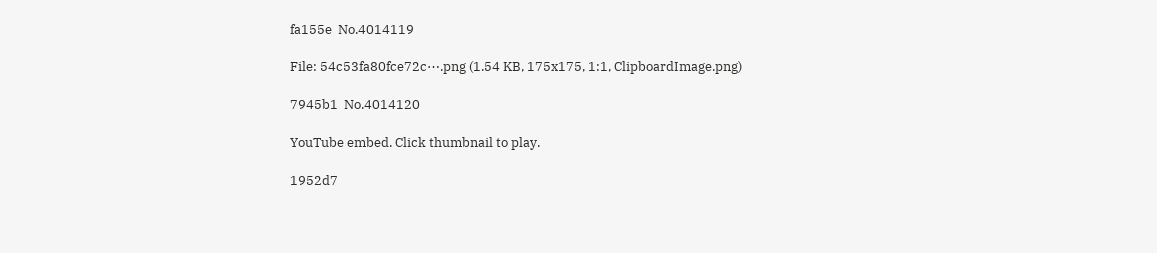fa155e  No.4014119

File: 54c53fa80fce72c⋯.png (1.54 KB, 175x175, 1:1, ClipboardImage.png)

7945b1  No.4014120

YouTube embed. Click thumbnail to play.

1952d7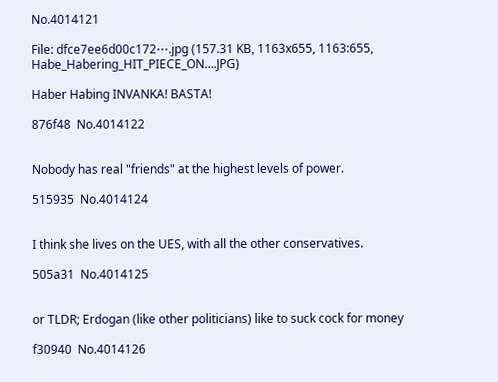No.4014121

File: dfce7ee6d00c172⋯.jpg (157.31 KB, 1163x655, 1163:655, Habe_Habering_HIT_PIECE_ON….JPG)

Haber Habing INVANKA! BASTA!

876f48  No.4014122


Nobody has real "friends" at the highest levels of power.

515935  No.4014124


I think she lives on the UES, with all the other conservatives.

505a31  No.4014125


or TLDR; Erdogan (like other politicians) like to suck cock for money

f30940  No.4014126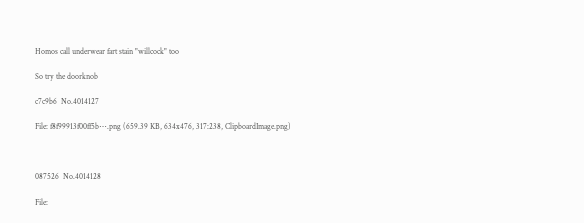Homos call underwear fart stain "willcock" too

So try the doorknob

c7c9b6  No.4014127

File: f8f99913f00ff5b⋯.png (659.39 KB, 634x476, 317:238, ClipboardImage.png)



087526  No.4014128

File: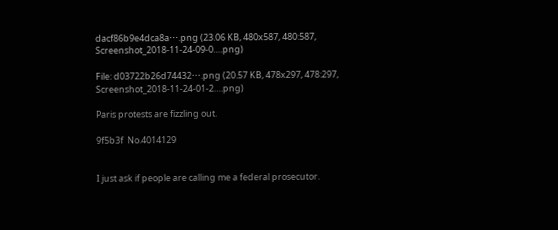dacf86b9e4dca8a⋯.png (23.06 KB, 480x587, 480:587, Screenshot_2018-11-24-09-0….png)

File: d03722b26d74432⋯.png (20.57 KB, 478x297, 478:297, Screenshot_2018-11-24-01-2….png)

Paris protests are fizzling out.

9f5b3f  No.4014129


I just ask if people are calling me a federal prosecutor.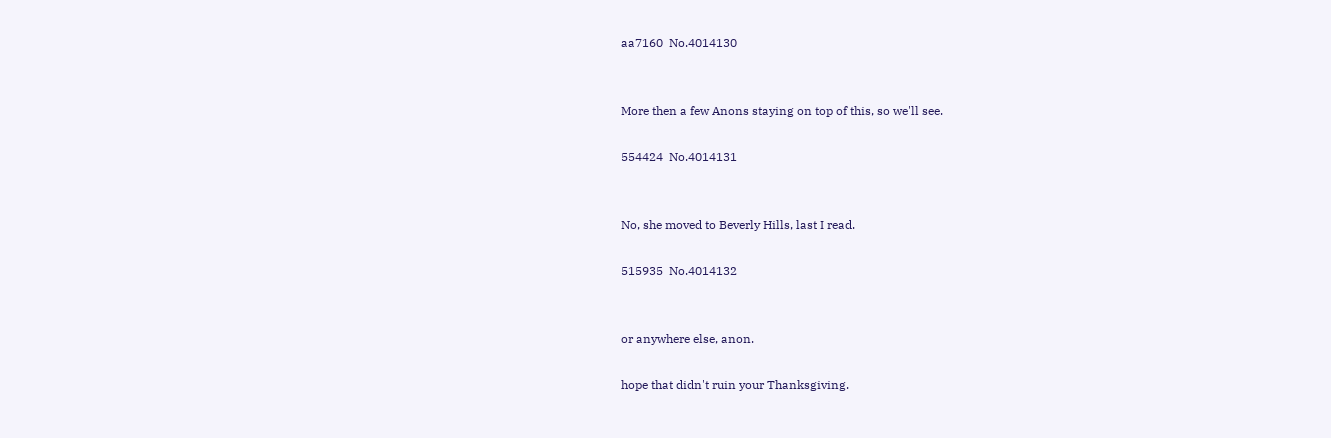aa7160  No.4014130


More then a few Anons staying on top of this, so we'll see.

554424  No.4014131


No, she moved to Beverly Hills, last I read.

515935  No.4014132


or anywhere else, anon.

hope that didn't ruin your Thanksgiving.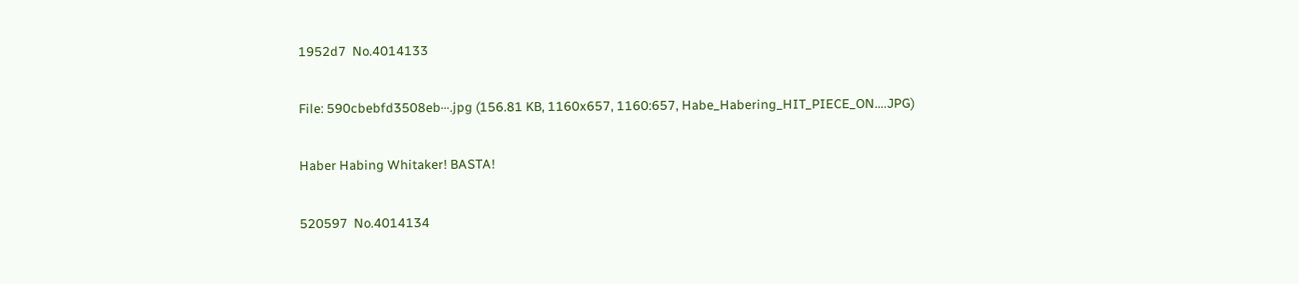1952d7  No.4014133

File: 590cbebfd3508eb⋯.jpg (156.81 KB, 1160x657, 1160:657, Habe_Habering_HIT_PIECE_ON….JPG)

Haber Habing Whitaker! BASTA!

520597  No.4014134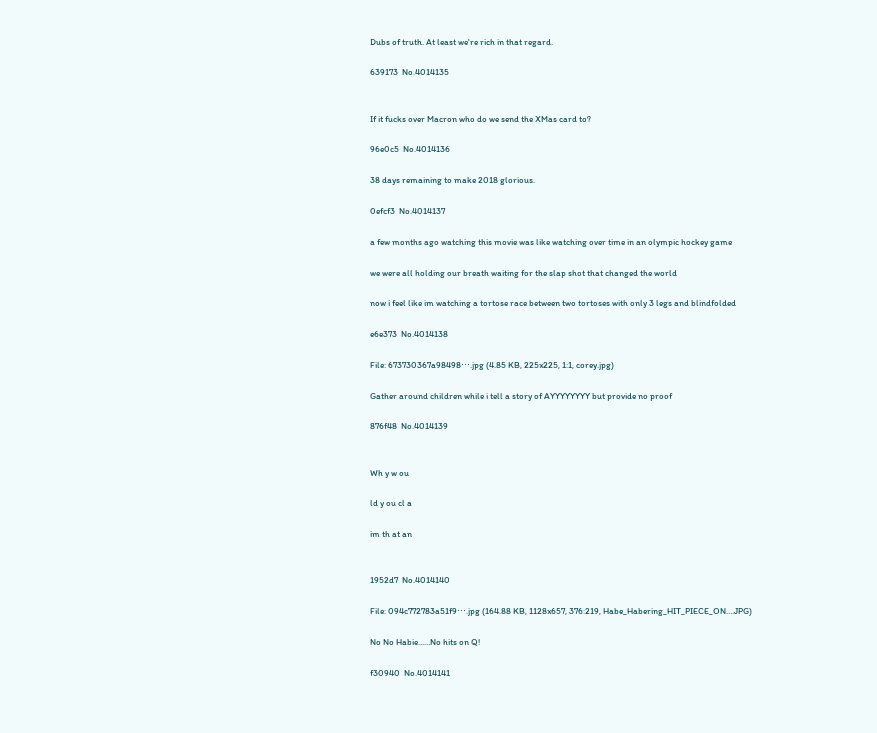Dubs of truth. At least we're rich in that regard.

639173  No.4014135


If it fucks over Macron who do we send the XMas card to?

96e0c5  No.4014136

38 days remaining to make 2018 glorious.

0efcf3  No.4014137

a few months ago watching this movie was like watching over time in an olympic hockey game

we were all holding our breath waiting for the slap shot that changed the world

now i feel like im watching a tortose race between two tortoses with only 3 legs and blindfolded

e6e373  No.4014138

File: 673730367a98498⋯.jpg (4.85 KB, 225x225, 1:1, corey.jpg)

Gather around children while i tell a story of AYYYYYYYY but provide no proof

876f48  No.4014139


Wh y w ou

ld y ou cl a

im th at an


1952d7  No.4014140

File: 094c772783a51f9⋯.jpg (164.88 KB, 1128x657, 376:219, Habe_Habering_HIT_PIECE_ON….JPG)

No No Habie……No hits on Q!

f30940  No.4014141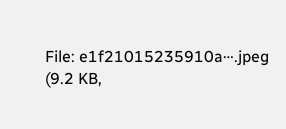File: e1f21015235910a⋯.jpeg (9.2 KB,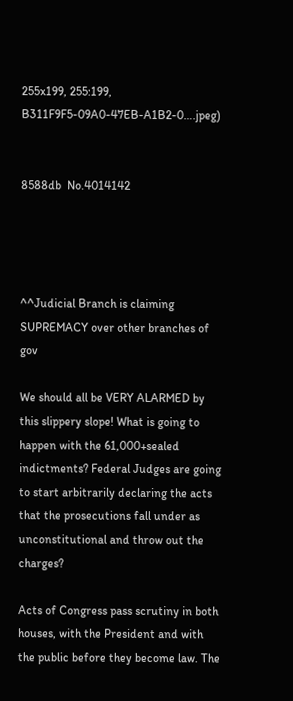255x199, 255:199, B311F9F5-09A0-47EB-A1B2-0….jpeg)


8588db  No.4014142




^^Judicial Branch is claiming SUPREMACY over other branches of gov

We should all be VERY ALARMED by this slippery slope! What is going to happen with the 61,000+sealed indictments? Federal Judges are going to start arbitrarily declaring the acts that the prosecutions fall under as unconstitutional and throw out the charges?

Acts of Congress pass scrutiny in both houses, with the President and with the public before they become law. The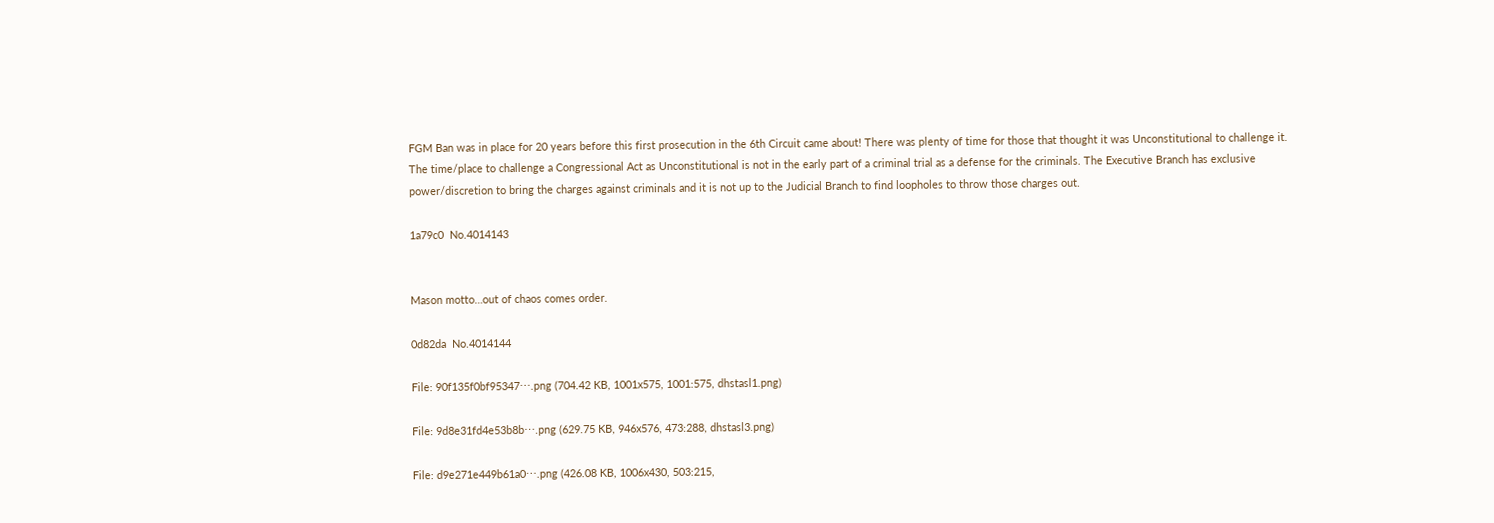FGM Ban was in place for 20 years before this first prosecution in the 6th Circuit came about! There was plenty of time for those that thought it was Unconstitutional to challenge it. The time/place to challenge a Congressional Act as Unconstitutional is not in the early part of a criminal trial as a defense for the criminals. The Executive Branch has exclusive power/discretion to bring the charges against criminals and it is not up to the Judicial Branch to find loopholes to throw those charges out.

1a79c0  No.4014143


Mason motto…out of chaos comes order.

0d82da  No.4014144

File: 90f135f0bf95347⋯.png (704.42 KB, 1001x575, 1001:575, dhstasl1.png)

File: 9d8e31fd4e53b8b⋯.png (629.75 KB, 946x576, 473:288, dhstasl3.png)

File: d9e271e449b61a0⋯.png (426.08 KB, 1006x430, 503:215,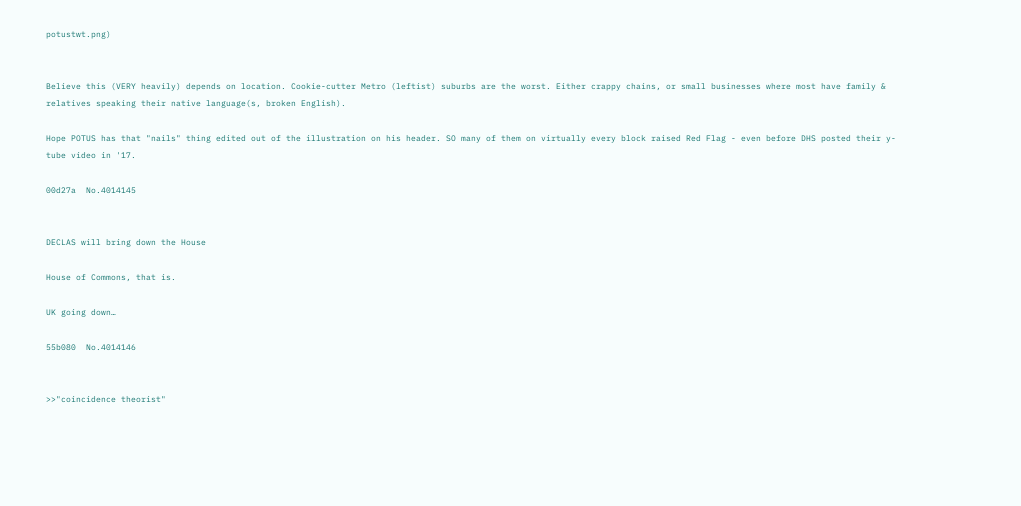potustwt.png)


Believe this (VERY heavily) depends on location. Cookie-cutter Metro (leftist) suburbs are the worst. Either crappy chains, or small businesses where most have family & relatives speaking their native language(s, broken English).

Hope POTUS has that "nails" thing edited out of the illustration on his header. SO many of them on virtually every block raised Red Flag - even before DHS posted their y-tube video in '17.

00d27a  No.4014145


DECLAS will bring down the House

House of Commons, that is.

UK going down…

55b080  No.4014146


>>"coincidence theorist"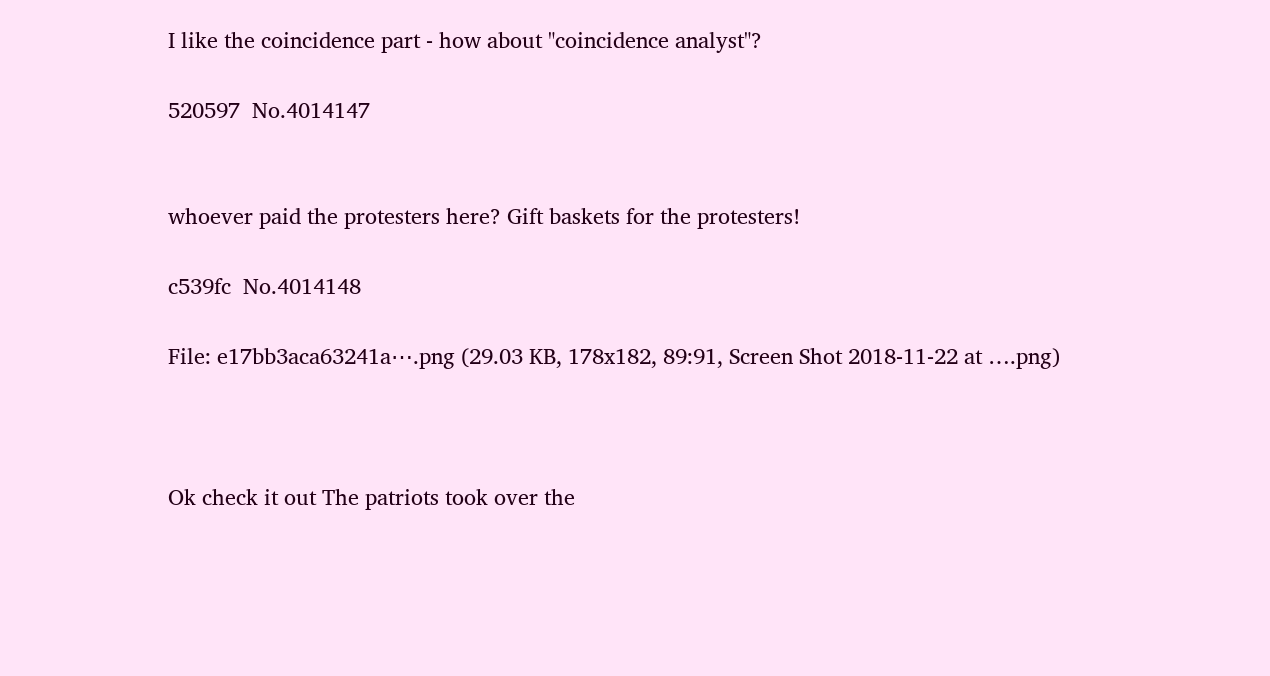I like the coincidence part - how about "coincidence analyst"?

520597  No.4014147


whoever paid the protesters here? Gift baskets for the protesters!

c539fc  No.4014148

File: e17bb3aca63241a⋯.png (29.03 KB, 178x182, 89:91, Screen Shot 2018-11-22 at ….png)



Ok check it out The patriots took over the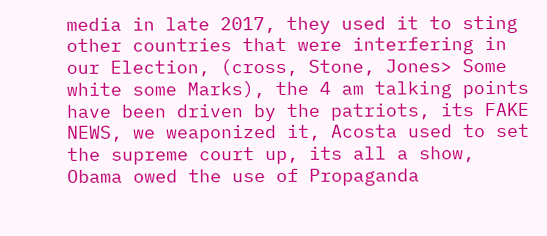media in late 2017, they used it to sting other countries that were interfering in our Election, (cross, Stone, Jones> Some white some Marks), the 4 am talking points have been driven by the patriots, its FAKE NEWS, we weaponized it, Acosta used to set the supreme court up, its all a show, Obama owed the use of Propaganda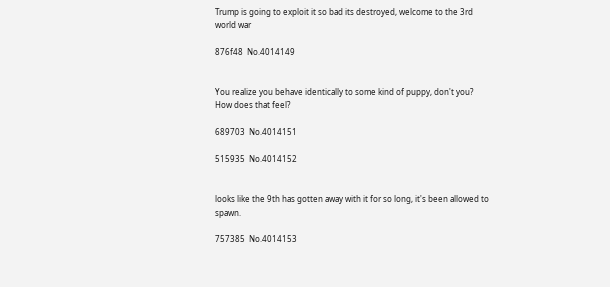Trump is going to exploit it so bad its destroyed, welcome to the 3rd world war

876f48  No.4014149


You realize you behave identically to some kind of puppy, don't you? How does that feel?

689703  No.4014151

515935  No.4014152


looks like the 9th has gotten away with it for so long, it's been allowed to spawn.

757385  No.4014153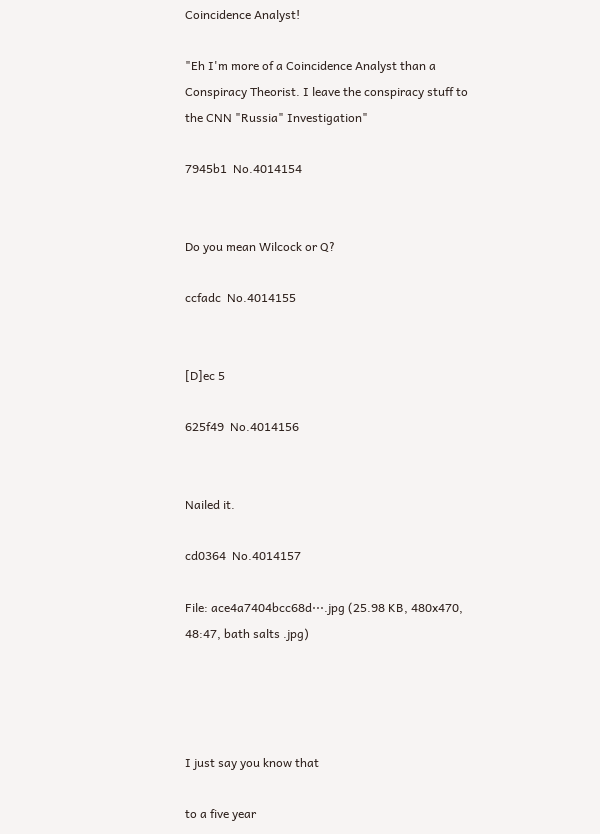Coincidence Analyst!

"Eh I'm more of a Coincidence Analyst than a Conspiracy Theorist. I leave the conspiracy stuff to the CNN "Russia" Investigation"

7945b1  No.4014154


Do you mean Wilcock or Q?

ccfadc  No.4014155


[D]ec 5

625f49  No.4014156


Nailed it.

cd0364  No.4014157

File: ace4a7404bcc68d⋯.jpg (25.98 KB, 480x470, 48:47, bath salts .jpg)




I just say you know that

to a five year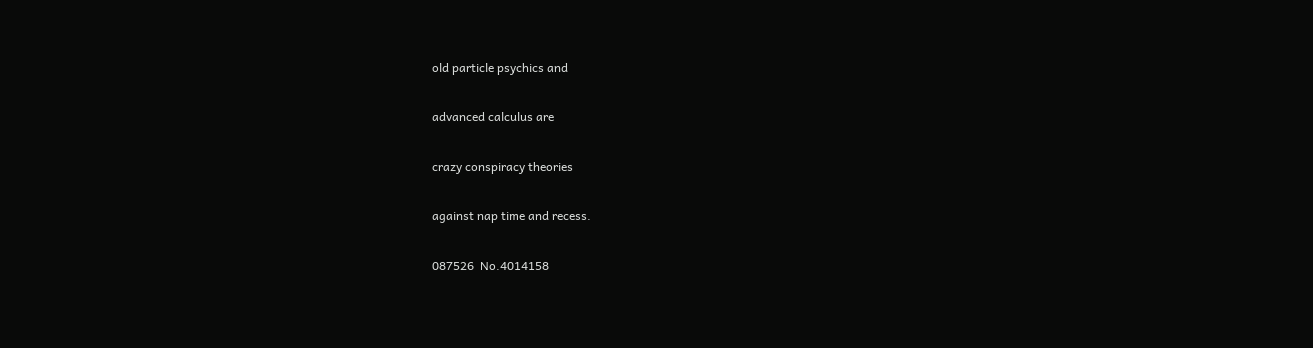old particle psychics and

advanced calculus are

crazy conspiracy theories

against nap time and recess.

087526  No.4014158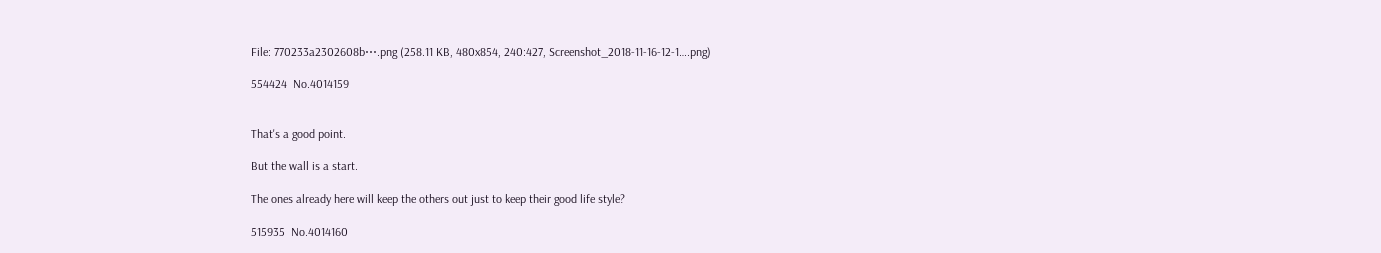File: 770233a2302608b⋯.png (258.11 KB, 480x854, 240:427, Screenshot_2018-11-16-12-1….png)

554424  No.4014159


That's a good point.

But the wall is a start.

The ones already here will keep the others out just to keep their good life style?

515935  No.4014160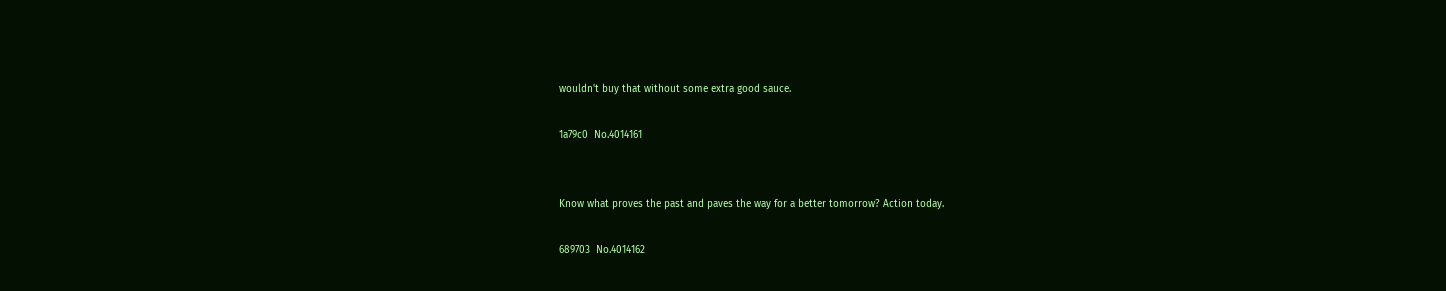wouldn't buy that without some extra good sauce.

1a79c0  No.4014161


Know what proves the past and paves the way for a better tomorrow? Action today.

689703  No.4014162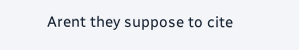Arent they suppose to cite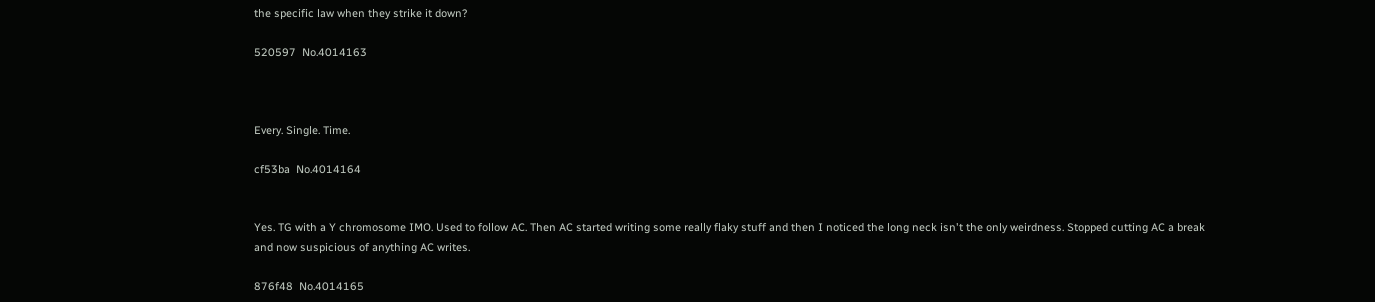the specific law when they strike it down?

520597  No.4014163



Every. Single. Time.

cf53ba  No.4014164


Yes. TG with a Y chromosome IMO. Used to follow AC. Then AC started writing some really flaky stuff and then I noticed the long neck isn't the only weirdness. Stopped cutting AC a break and now suspicious of anything AC writes.

876f48  No.4014165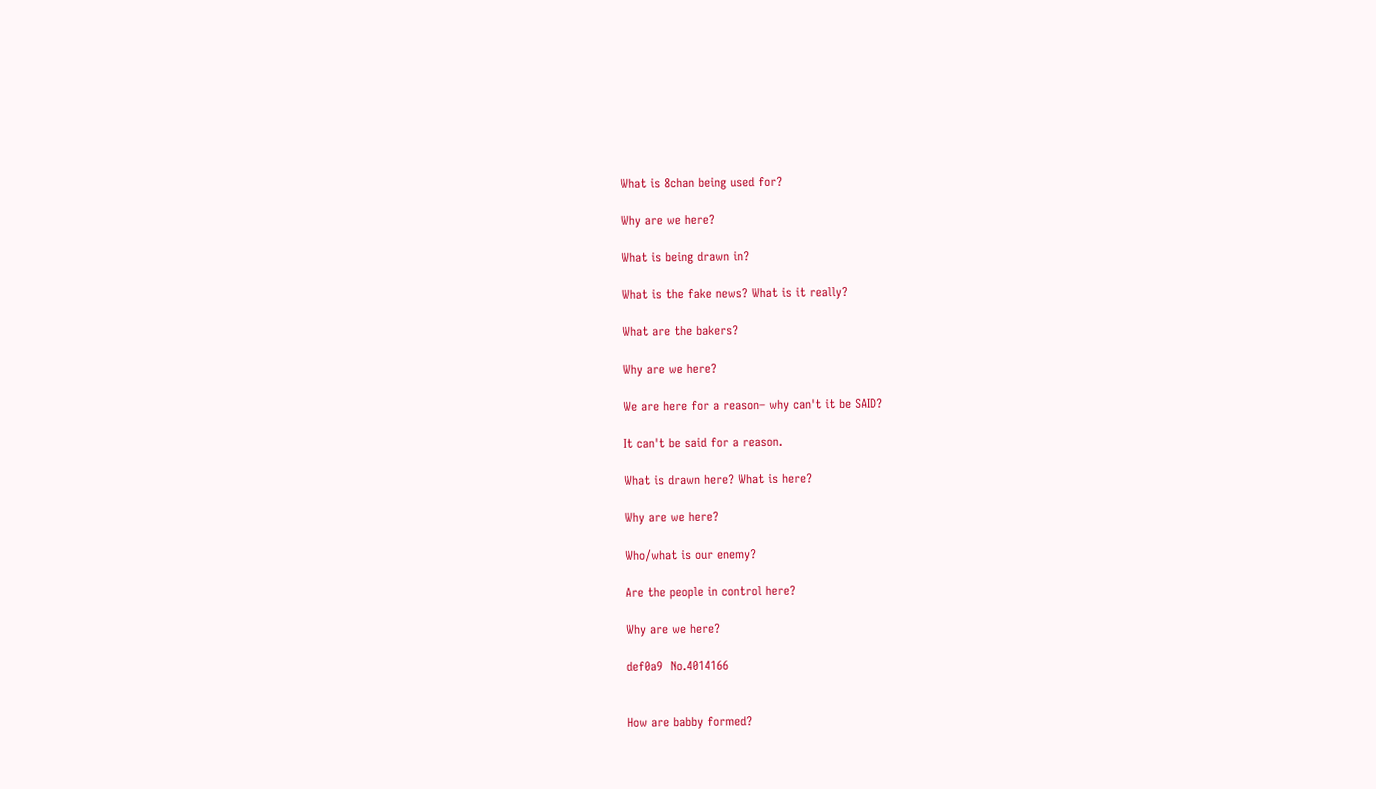What is 8chan being used for?

Why are we here?

What is being drawn in?

What is the fake news? What is it really?

What are the bakers?

Why are we here?

We are here for a reason– why can't it be SAID?

It can't be said for a reason.

What is drawn here? What is here?

Why are we here?

Who/what is our enemy?

Are the people in control here?

Why are we here?

def0a9  No.4014166


How are babby formed?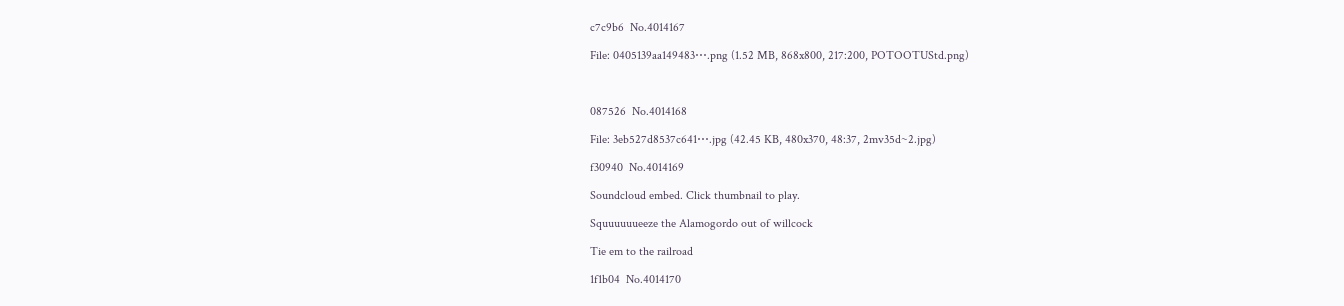c7c9b6  No.4014167

File: 0405139aa149483⋯.png (1.52 MB, 868x800, 217:200, POTOOTUStd.png)



087526  No.4014168

File: 3eb527d8537c641⋯.jpg (42.45 KB, 480x370, 48:37, 2mv35d~2.jpg)

f30940  No.4014169

Soundcloud embed. Click thumbnail to play.

Squuuuuueeze the Alamogordo out of willcock

Tie em to the railroad

1f1b04  No.4014170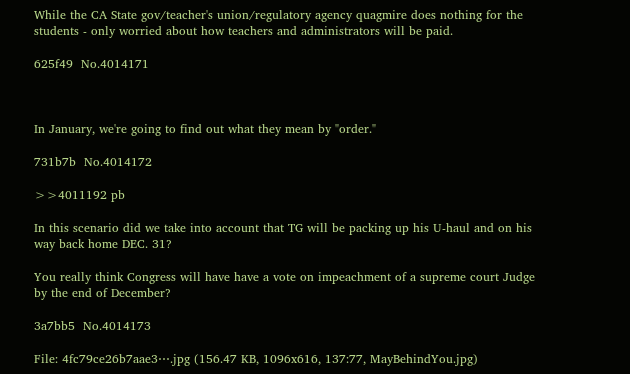While the CA State gov/teacher's union/regulatory agency quagmire does nothing for the students - only worried about how teachers and administrators will be paid.

625f49  No.4014171



In January, we're going to find out what they mean by "order."

731b7b  No.4014172

>>4011192 pb

In this scenario did we take into account that TG will be packing up his U-haul and on his way back home DEC. 31?

You really think Congress will have have a vote on impeachment of a supreme court Judge by the end of December?

3a7bb5  No.4014173

File: 4fc79ce26b7aae3⋯.jpg (156.47 KB, 1096x616, 137:77, MayBehindYou.jpg)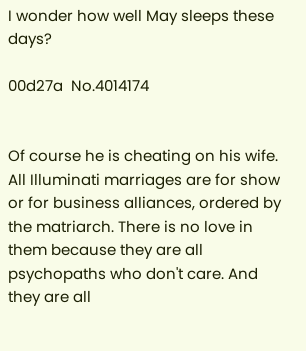I wonder how well May sleeps these days?

00d27a  No.4014174


Of course he is cheating on his wife. All Illuminati marriages are for show or for business alliances, ordered by the matriarch. There is no love in them because they are all psychopaths who don't care. And they are all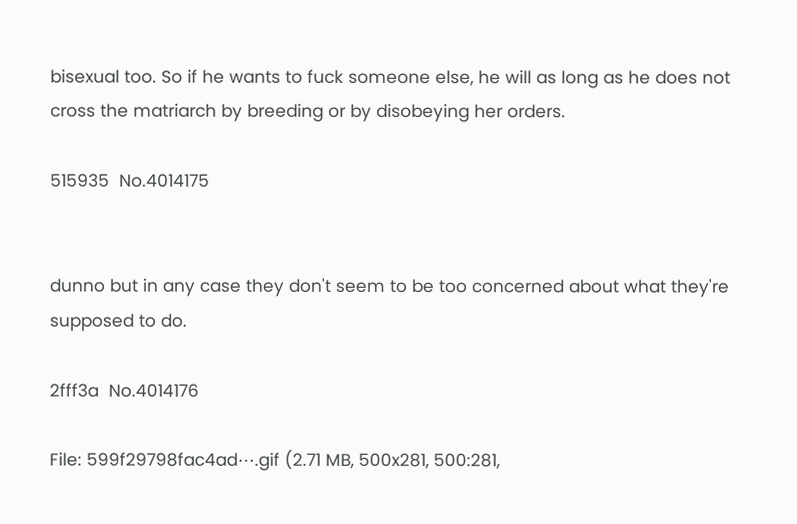bisexual too. So if he wants to fuck someone else, he will as long as he does not cross the matriarch by breeding or by disobeying her orders.

515935  No.4014175


dunno but in any case they don't seem to be too concerned about what they're supposed to do.

2fff3a  No.4014176

File: 599f29798fac4ad⋯.gif (2.71 MB, 500x281, 500:281,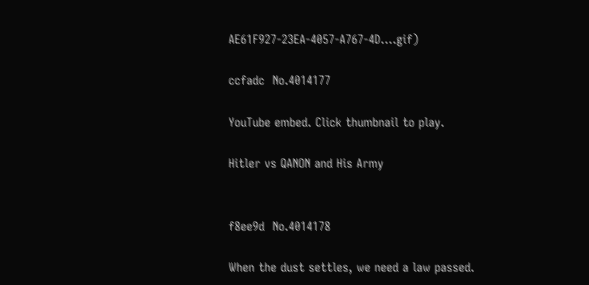AE61F927-23EA-4057-A767-4D….gif)

ccfadc  No.4014177

YouTube embed. Click thumbnail to play.

Hitler vs QANON and His Army


f8ee9d  No.4014178

When the dust settles, we need a law passed.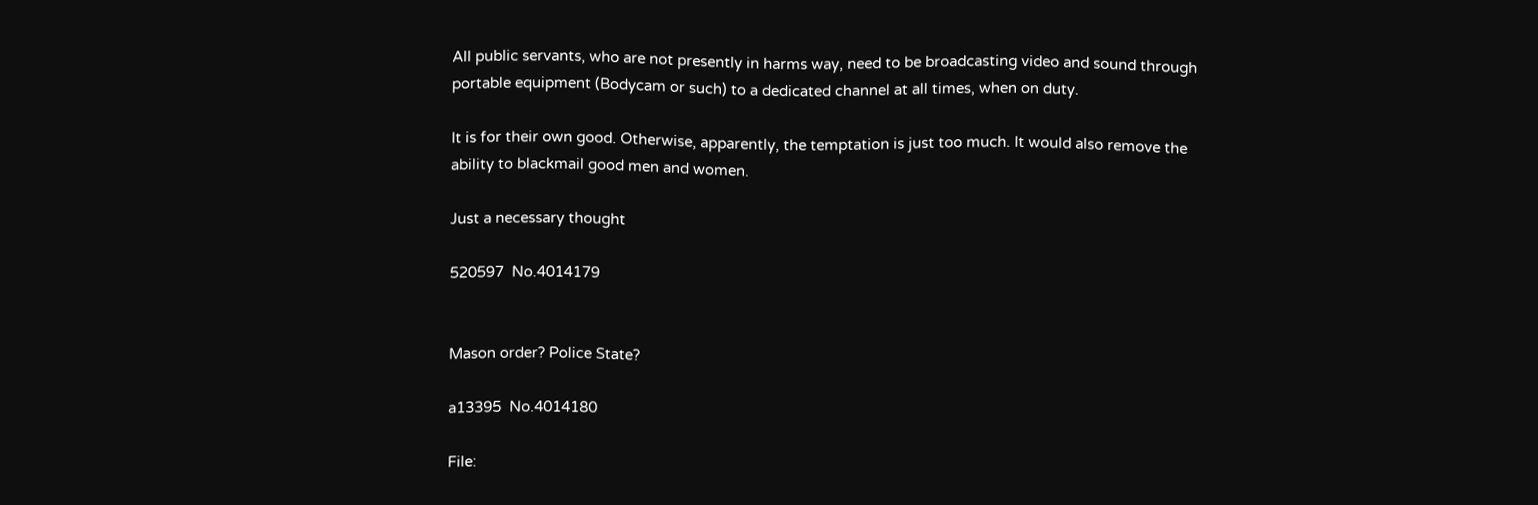All public servants, who are not presently in harms way, need to be broadcasting video and sound through portable equipment (Bodycam or such) to a dedicated channel at all times, when on duty.

It is for their own good. Otherwise, apparently, the temptation is just too much. It would also remove the ability to blackmail good men and women.

Just a necessary thought

520597  No.4014179


Mason order? Police State?

a13395  No.4014180

File: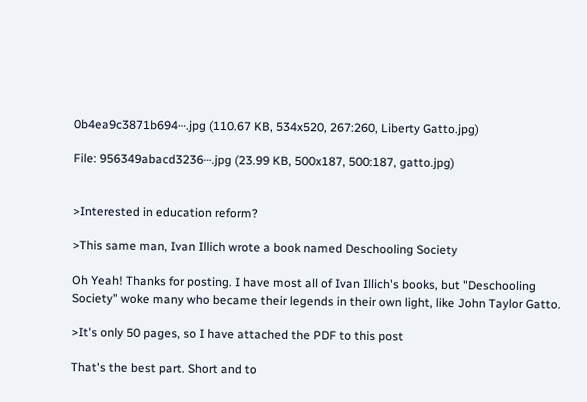0b4ea9c3871b694⋯.jpg (110.67 KB, 534x520, 267:260, Liberty Gatto.jpg)

File: 956349abacd3236⋯.jpg (23.99 KB, 500x187, 500:187, gatto.jpg)


>Interested in education reform?

>This same man, Ivan Illich wrote a book named Deschooling Society

Oh Yeah! Thanks for posting. I have most all of Ivan Illich's books, but "Deschooling Society" woke many who became their legends in their own light, like John Taylor Gatto.

>It's only 50 pages, so I have attached the PDF to this post

That's the best part. Short and to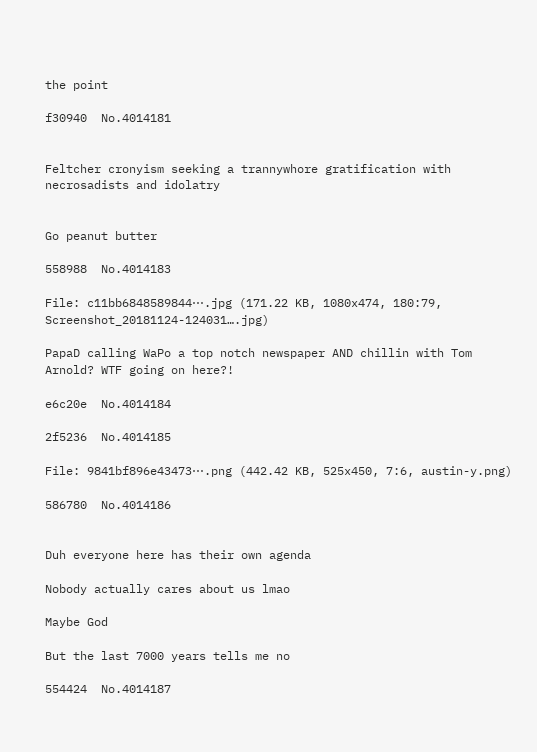the point

f30940  No.4014181


Feltcher cronyism seeking a trannywhore gratification with necrosadists and idolatry


Go peanut butter

558988  No.4014183

File: c11bb6848589844⋯.jpg (171.22 KB, 1080x474, 180:79, Screenshot_20181124-124031….jpg)

PapaD calling WaPo a top notch newspaper AND chillin with Tom Arnold? WTF going on here?!

e6c20e  No.4014184

2f5236  No.4014185

File: 9841bf896e43473⋯.png (442.42 KB, 525x450, 7:6, austin-y.png)

586780  No.4014186


Duh everyone here has their own agenda

Nobody actually cares about us lmao

Maybe God

But the last 7000 years tells me no

554424  No.4014187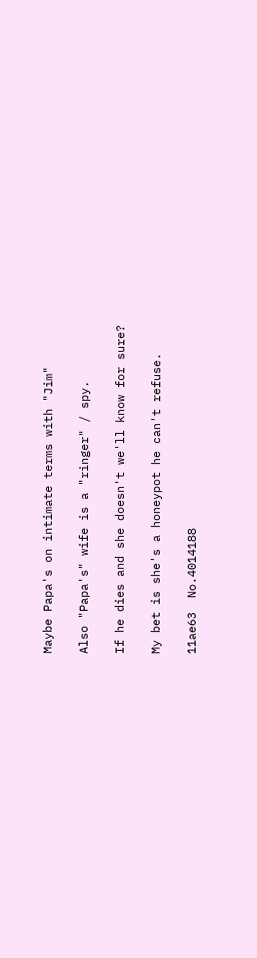Maybe Papa's on intimate terms with "Jim"

Also "Papa's" wife is a "ringer" / spy.

If he dies and she doesn't we'll know for sure?

My bet is she's a honeypot he can't refuse.

11ae63  No.4014188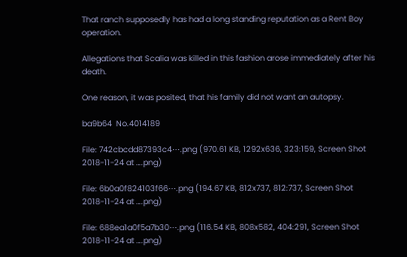That ranch supposedly has had a long standing reputation as a Rent Boy operation.

Allegations that Scalia was killed in this fashion arose immediately after his death.

One reason, it was posited, that his family did not want an autopsy.

ba9b64  No.4014189

File: 742cbcdd87393c4⋯.png (970.61 KB, 1292x636, 323:159, Screen Shot 2018-11-24 at ….png)

File: 6b0a0f824103f66⋯.png (194.67 KB, 812x737, 812:737, Screen Shot 2018-11-24 at ….png)

File: 688ea1a0f5a7b30⋯.png (116.54 KB, 808x582, 404:291, Screen Shot 2018-11-24 at ….png)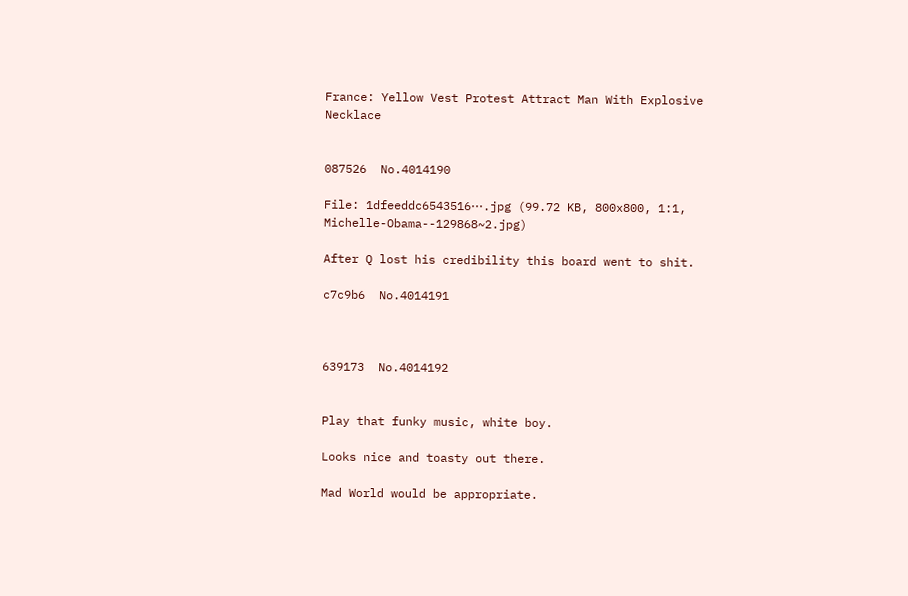France: Yellow Vest Protest Attract Man With Explosive Necklace


087526  No.4014190

File: 1dfeeddc6543516⋯.jpg (99.72 KB, 800x800, 1:1, Michelle-Obama--129868~2.jpg)

After Q lost his credibility this board went to shit.

c7c9b6  No.4014191



639173  No.4014192


Play that funky music, white boy.

Looks nice and toasty out there.

Mad World would be appropriate.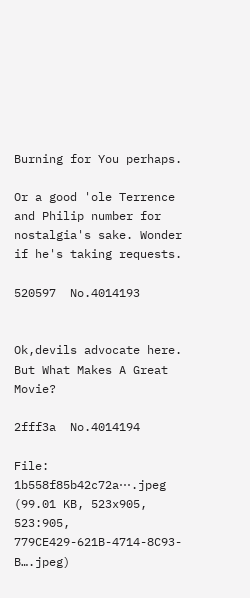Burning for You perhaps.

Or a good 'ole Terrence and Philip number for nostalgia's sake. Wonder if he's taking requests.

520597  No.4014193


Ok,devils advocate here. But What Makes A Great Movie?

2fff3a  No.4014194

File: 1b558f85b42c72a⋯.jpeg (99.01 KB, 523x905, 523:905, 779CE429-621B-4714-8C93-B….jpeg)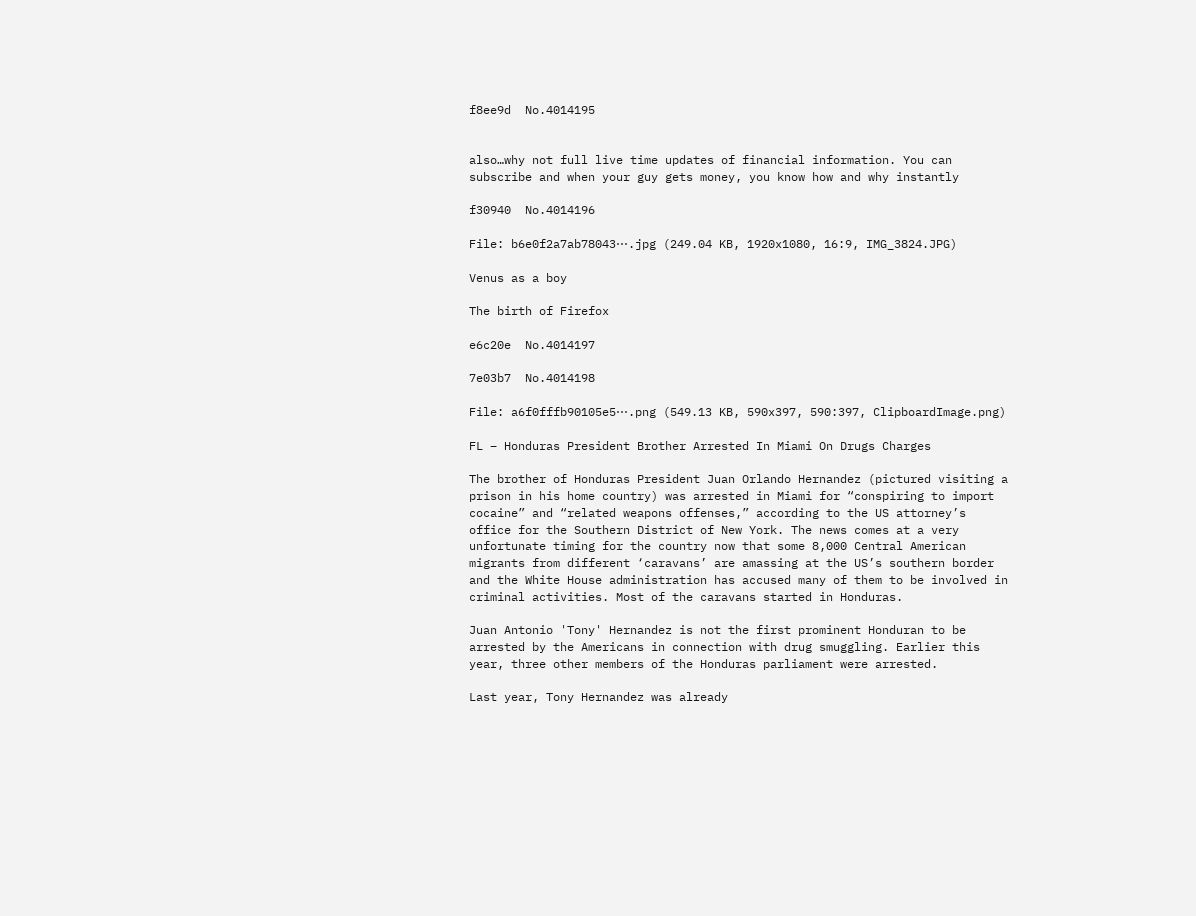f8ee9d  No.4014195


also…why not full live time updates of financial information. You can subscribe and when your guy gets money, you know how and why instantly

f30940  No.4014196

File: b6e0f2a7ab78043⋯.jpg (249.04 KB, 1920x1080, 16:9, IMG_3824.JPG)

Venus as a boy

The birth of Firefox

e6c20e  No.4014197

7e03b7  No.4014198

File: a6f0fffb90105e5⋯.png (549.13 KB, 590x397, 590:397, ClipboardImage.png)

FL – Honduras President Brother Arrested In Miami On Drugs Charges

The brother of Honduras President Juan Orlando Hernandez (pictured visiting a prison in his home country) was arrested in Miami for “conspiring to import cocaine” and “related weapons offenses,” according to the US attorney’s office for the Southern District of New York. The news comes at a very unfortunate timing for the country now that some 8,000 Central American migrants from different ‘caravans’ are amassing at the US’s southern border and the White House administration has accused many of them to be involved in criminal activities. Most of the caravans started in Honduras.

Juan Antonio 'Tony' Hernandez is not the first prominent Honduran to be arrested by the Americans in connection with drug smuggling. Earlier this year, three other members of the Honduras parliament were arrested.

Last year, Tony Hernandez was already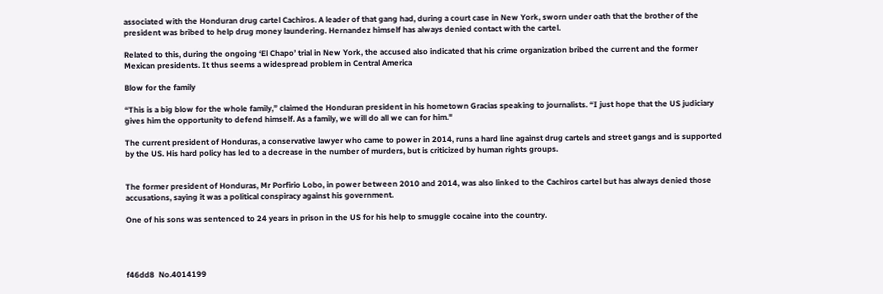associated with the Honduran drug cartel Cachiros. A leader of that gang had, during a court case in New York, sworn under oath that the brother of the president was bribed to help drug money laundering. Hernandez himself has always denied contact with the cartel.

Related to this, during the ongoing ‘El Chapo’ trial in New York, the accused also indicated that his crime organization bribed the current and the former Mexican presidents. It thus seems a widespread problem in Central America

Blow for the family

“This is a big blow for the whole family,” claimed the Honduran president in his hometown Gracias speaking to journalists. “I just hope that the US judiciary gives him the opportunity to defend himself. As a family, we will do all we can for him."

The current president of Honduras, a conservative lawyer who came to power in 2014, runs a hard line against drug cartels and street gangs and is supported by the US. His hard policy has led to a decrease in the number of murders, but is criticized by human rights groups.


The former president of Honduras, Mr Porfirio Lobo, in power between 2010 and 2014, was also linked to the Cachiros cartel but has always denied those accusations, saying it was a political conspiracy against his government.

One of his sons was sentenced to 24 years in prison in the US for his help to smuggle cocaine into the country.




f46dd8  No.4014199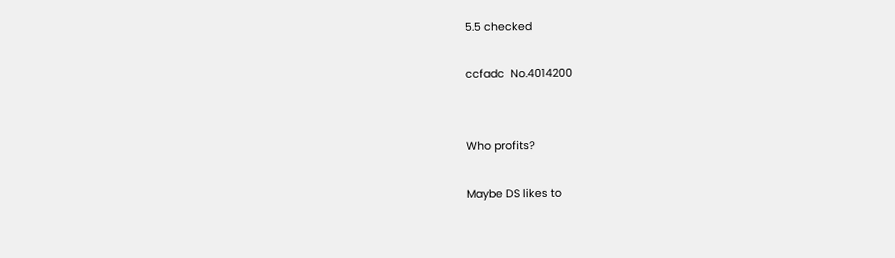5.5 checked

ccfadc  No.4014200


Who profits?

Maybe DS likes to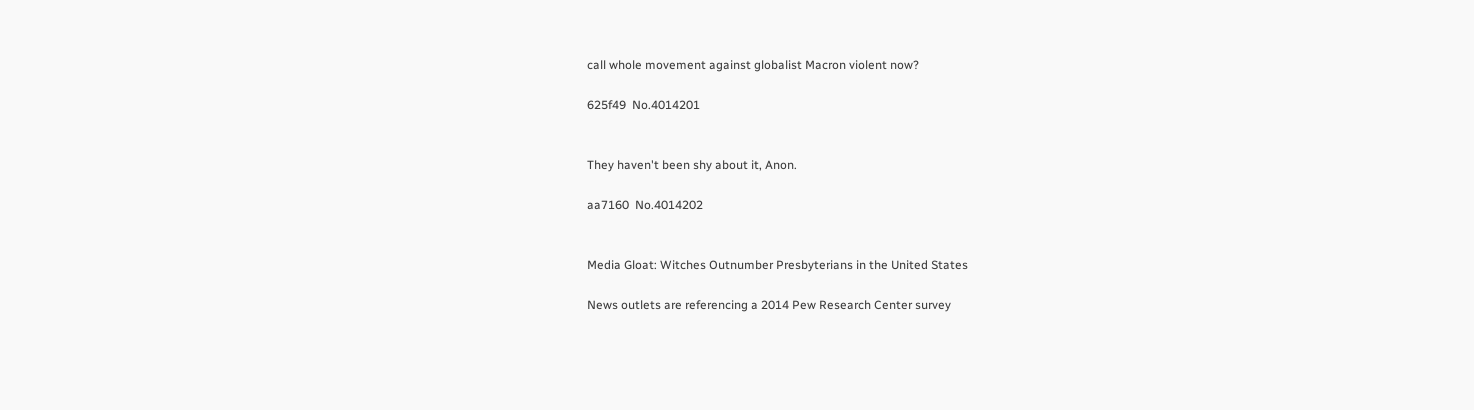call whole movement against globalist Macron violent now?

625f49  No.4014201


They haven't been shy about it, Anon.

aa7160  No.4014202


Media Gloat: Witches Outnumber Presbyterians in the United States

News outlets are referencing a 2014 Pew Research Center survey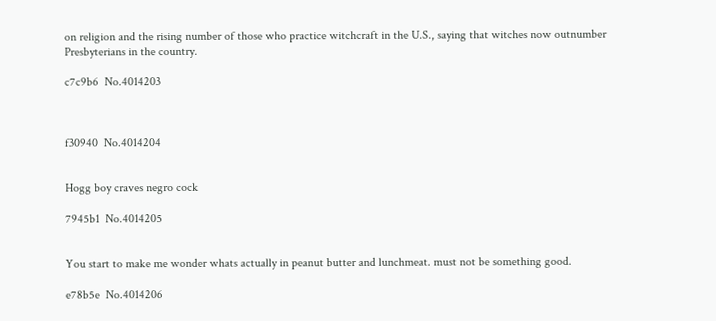on religion and the rising number of those who practice witchcraft in the U.S., saying that witches now outnumber Presbyterians in the country.

c7c9b6  No.4014203



f30940  No.4014204


Hogg boy craves negro cock

7945b1  No.4014205


You start to make me wonder whats actually in peanut butter and lunchmeat. must not be something good.

e78b5e  No.4014206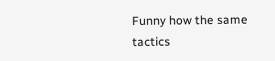Funny how the same tactics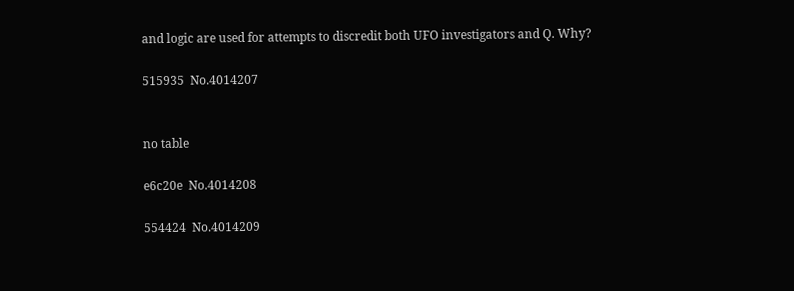and logic are used for attempts to discredit both UFO investigators and Q. Why?

515935  No.4014207


no table

e6c20e  No.4014208

554424  No.4014209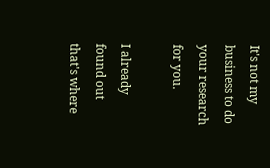It's not my business to do your research for you.

I already found out that's where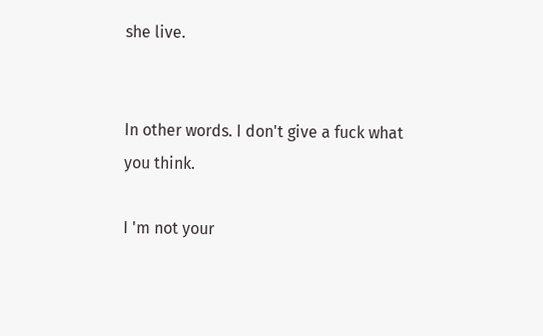she live.


In other words. I don't give a fuck what you think.

I 'm not your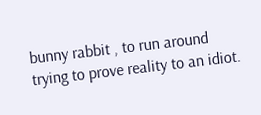bunny rabbit , to run around trying to prove reality to an idiot.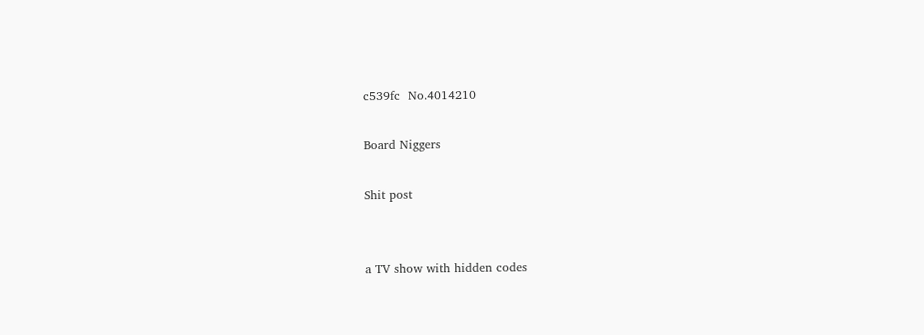c539fc  No.4014210

Board Niggers

Shit post


a TV show with hidden codes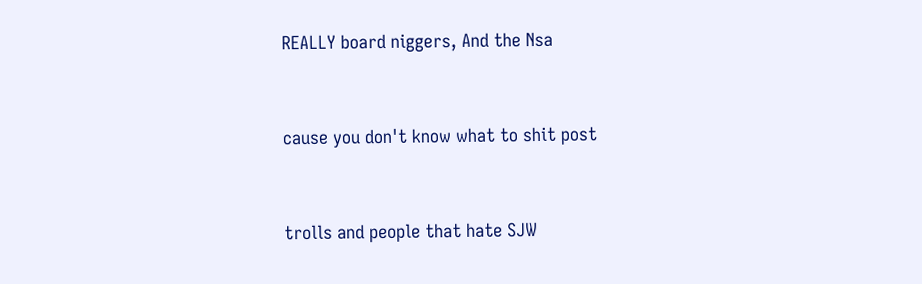REALLY board niggers, And the Nsa


cause you don't know what to shit post


trolls and people that hate SJW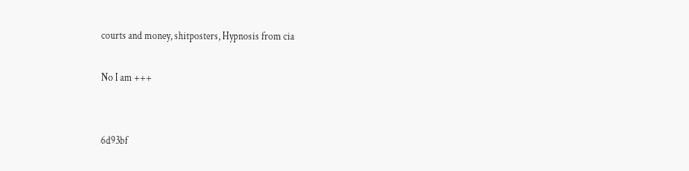courts and money, shitposters, Hypnosis from cia

No I am +++


6d93bf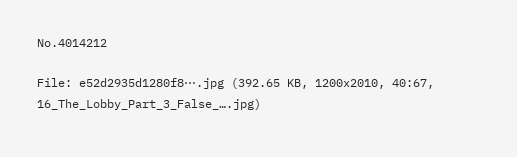No.4014212

File: e52d2935d1280f8⋯.jpg (392.65 KB, 1200x2010, 40:67, 16_The_Lobby_Part_3_False_….jpg)